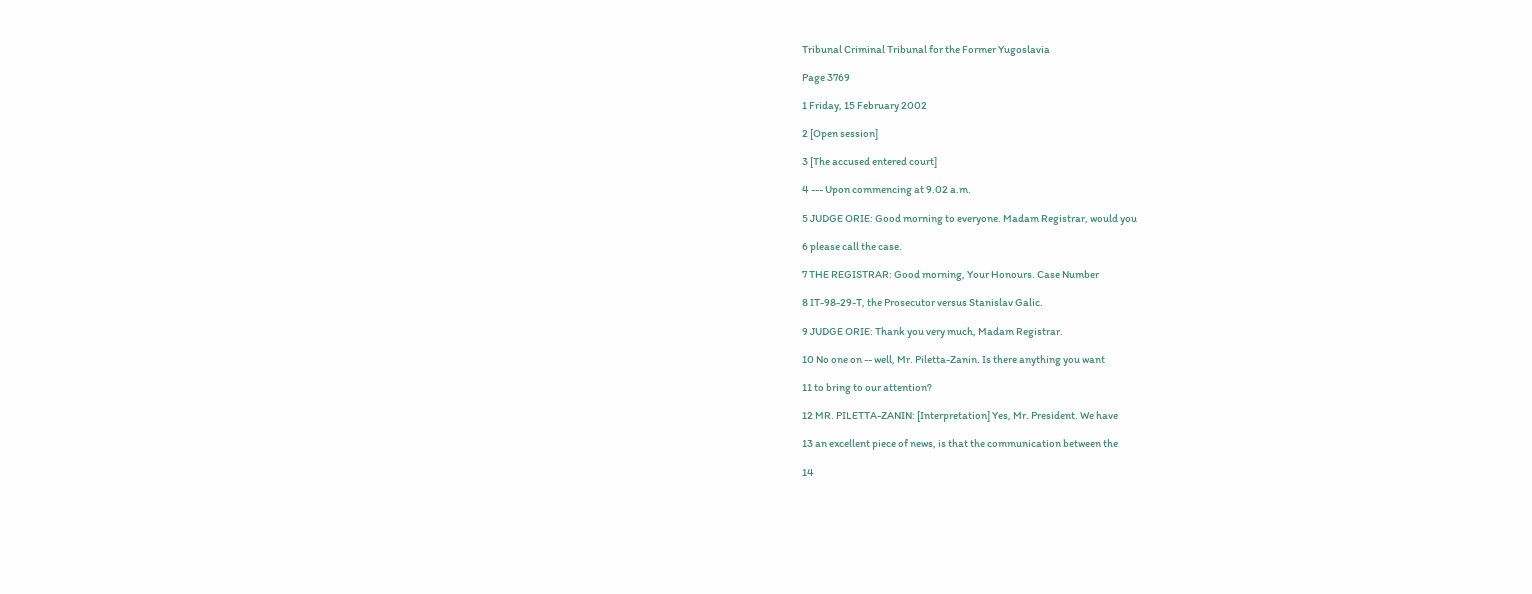Tribunal Criminal Tribunal for the Former Yugoslavia

Page 3769

1 Friday, 15 February 2002

2 [Open session]

3 [The accused entered court]

4 --- Upon commencing at 9.02 a.m.

5 JUDGE ORIE: Good morning to everyone. Madam Registrar, would you

6 please call the case.

7 THE REGISTRAR: Good morning, Your Honours. Case Number

8 IT-98-29-T, the Prosecutor versus Stanislav Galic.

9 JUDGE ORIE: Thank you very much, Madam Registrar.

10 No one on -- well, Mr. Piletta-Zanin. Is there anything you want

11 to bring to our attention?

12 MR. PILETTA-ZANIN: [Interpretation] Yes, Mr. President. We have

13 an excellent piece of news, is that the communication between the

14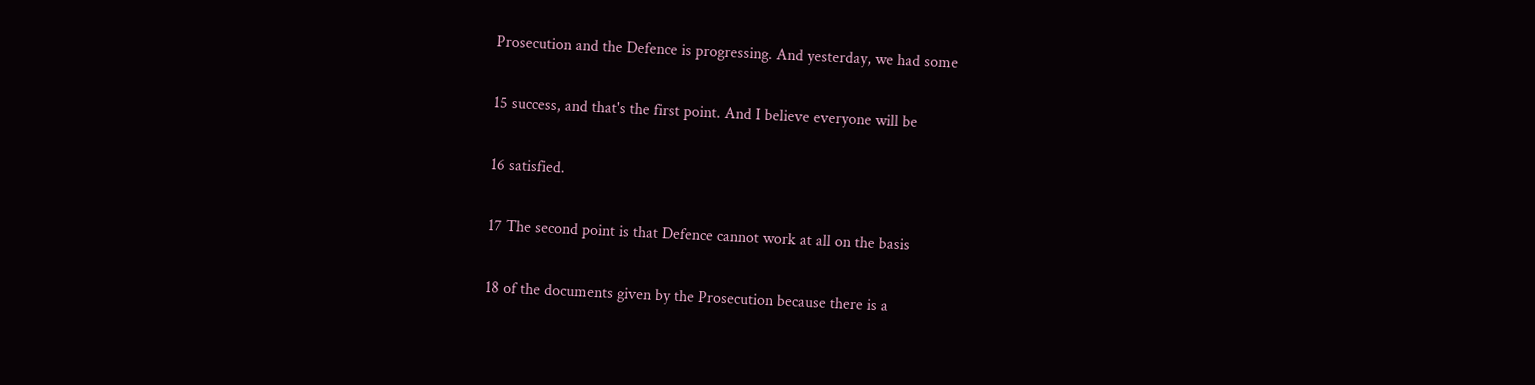Prosecution and the Defence is progressing. And yesterday, we had some

15 success, and that's the first point. And I believe everyone will be

16 satisfied.

17 The second point is that Defence cannot work at all on the basis

18 of the documents given by the Prosecution because there is a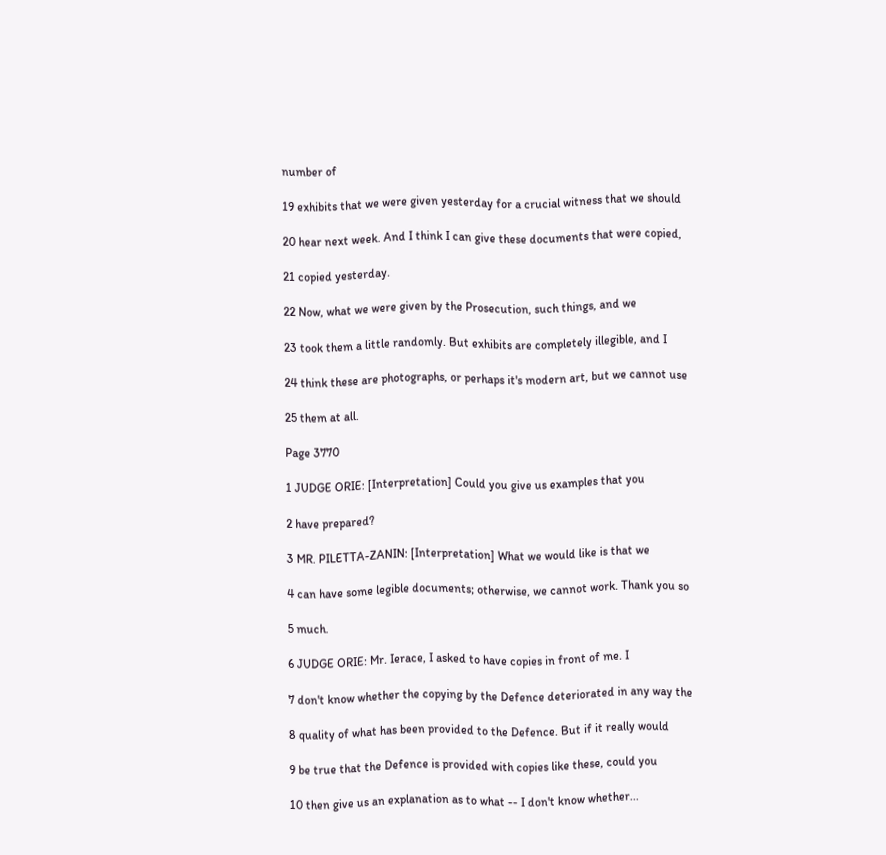number of

19 exhibits that we were given yesterday for a crucial witness that we should

20 hear next week. And I think I can give these documents that were copied,

21 copied yesterday.

22 Now, what we were given by the Prosecution, such things, and we

23 took them a little randomly. But exhibits are completely illegible, and I

24 think these are photographs, or perhaps it's modern art, but we cannot use

25 them at all.

Page 3770

1 JUDGE ORIE: [Interpretation] Could you give us examples that you

2 have prepared?

3 MR. PILETTA-ZANIN: [Interpretation] What we would like is that we

4 can have some legible documents; otherwise, we cannot work. Thank you so

5 much.

6 JUDGE ORIE: Mr. Ierace, I asked to have copies in front of me. I

7 don't know whether the copying by the Defence deteriorated in any way the

8 quality of what has been provided to the Defence. But if it really would

9 be true that the Defence is provided with copies like these, could you

10 then give us an explanation as to what -- I don't know whether...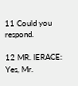11 Could you respond.

12 MR. IERACE: Yes, Mr.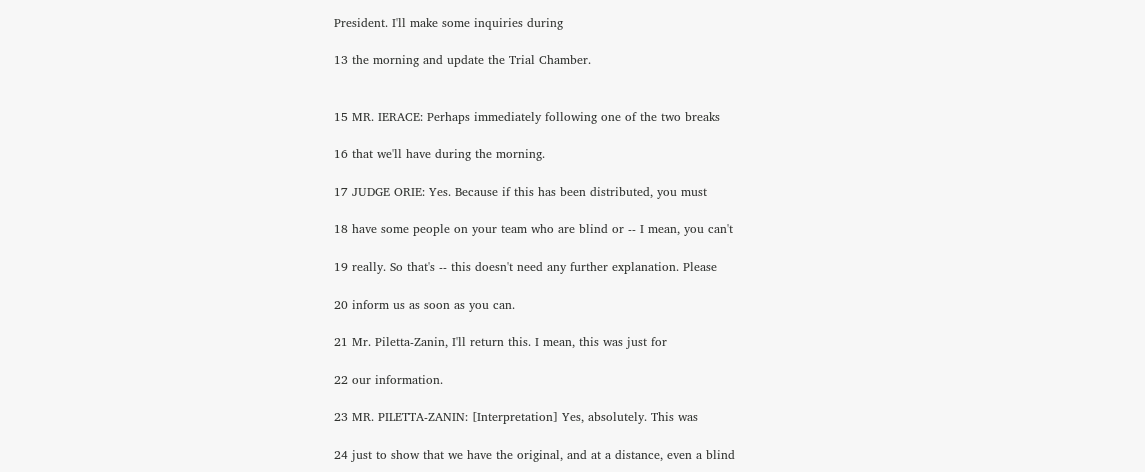President. I'll make some inquiries during

13 the morning and update the Trial Chamber.


15 MR. IERACE: Perhaps immediately following one of the two breaks

16 that we'll have during the morning.

17 JUDGE ORIE: Yes. Because if this has been distributed, you must

18 have some people on your team who are blind or -- I mean, you can't

19 really. So that's -- this doesn't need any further explanation. Please

20 inform us as soon as you can.

21 Mr. Piletta-Zanin, I'll return this. I mean, this was just for

22 our information.

23 MR. PILETTA-ZANIN: [Interpretation] Yes, absolutely. This was

24 just to show that we have the original, and at a distance, even a blind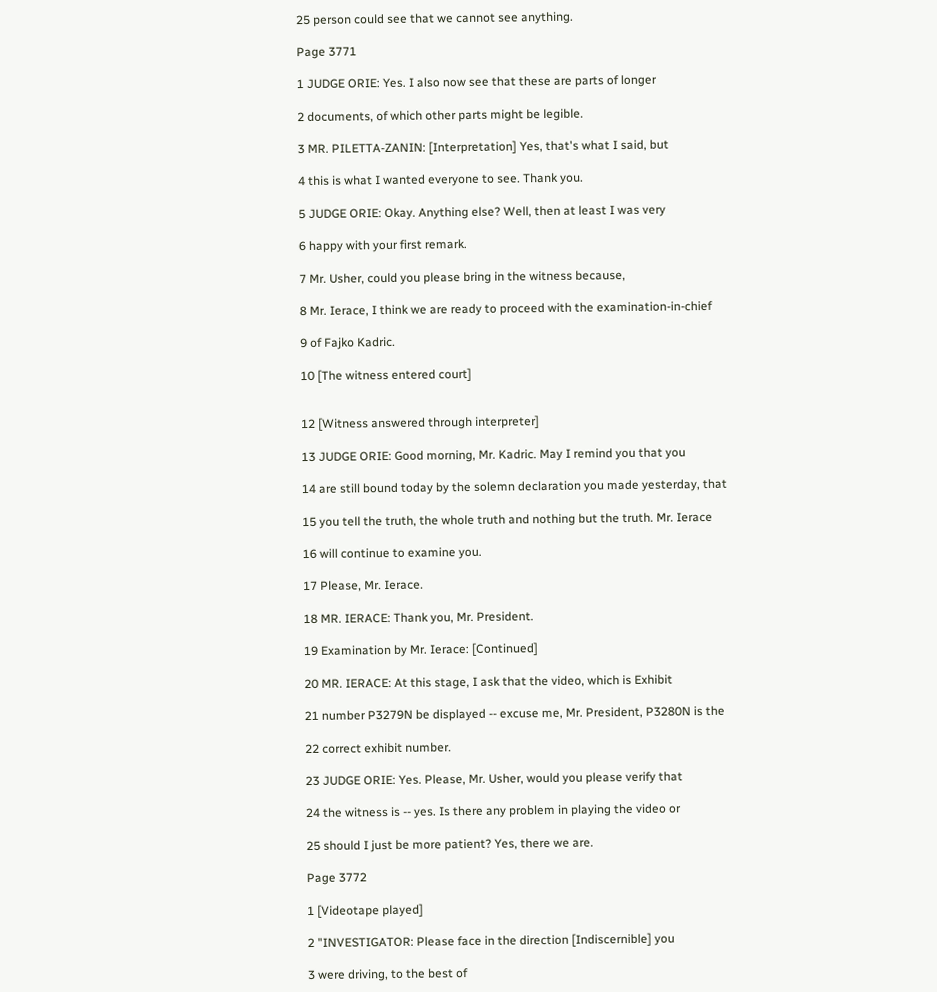25 person could see that we cannot see anything.

Page 3771

1 JUDGE ORIE: Yes. I also now see that these are parts of longer

2 documents, of which other parts might be legible.

3 MR. PILETTA-ZANIN: [Interpretation] Yes, that's what I said, but

4 this is what I wanted everyone to see. Thank you.

5 JUDGE ORIE: Okay. Anything else? Well, then at least I was very

6 happy with your first remark.

7 Mr. Usher, could you please bring in the witness because,

8 Mr. Ierace, I think we are ready to proceed with the examination-in-chief

9 of Fajko Kadric.

10 [The witness entered court]


12 [Witness answered through interpreter]

13 JUDGE ORIE: Good morning, Mr. Kadric. May I remind you that you

14 are still bound today by the solemn declaration you made yesterday, that

15 you tell the truth, the whole truth and nothing but the truth. Mr. Ierace

16 will continue to examine you.

17 Please, Mr. Ierace.

18 MR. IERACE: Thank you, Mr. President.

19 Examination by Mr. Ierace: [Continued]

20 MR. IERACE: At this stage, I ask that the video, which is Exhibit

21 number P3279N be displayed -- excuse me, Mr. President, P3280N is the

22 correct exhibit number.

23 JUDGE ORIE: Yes. Please, Mr. Usher, would you please verify that

24 the witness is -- yes. Is there any problem in playing the video or

25 should I just be more patient? Yes, there we are.

Page 3772

1 [Videotape played]

2 "INVESTIGATOR: Please face in the direction [Indiscernible] you

3 were driving, to the best of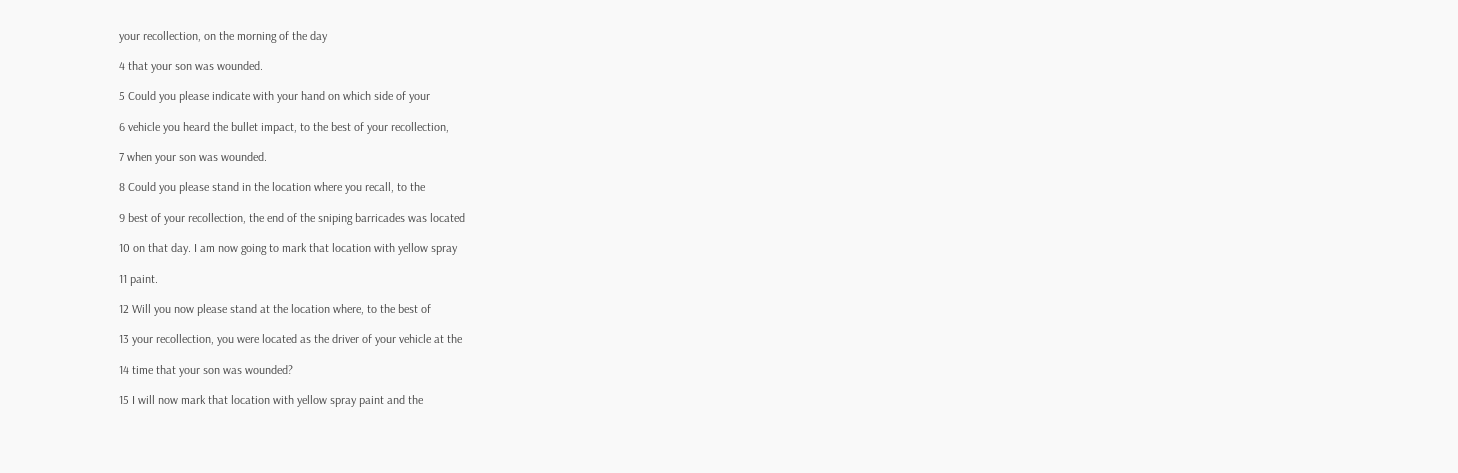your recollection, on the morning of the day

4 that your son was wounded.

5 Could you please indicate with your hand on which side of your

6 vehicle you heard the bullet impact, to the best of your recollection,

7 when your son was wounded.

8 Could you please stand in the location where you recall, to the

9 best of your recollection, the end of the sniping barricades was located

10 on that day. I am now going to mark that location with yellow spray

11 paint.

12 Will you now please stand at the location where, to the best of

13 your recollection, you were located as the driver of your vehicle at the

14 time that your son was wounded?

15 I will now mark that location with yellow spray paint and the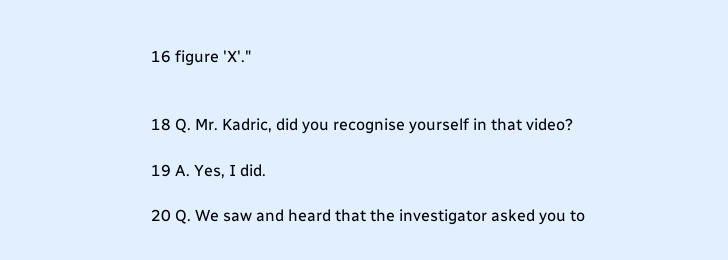16 figure 'X'."


18 Q. Mr. Kadric, did you recognise yourself in that video?

19 A. Yes, I did.

20 Q. We saw and heard that the investigator asked you to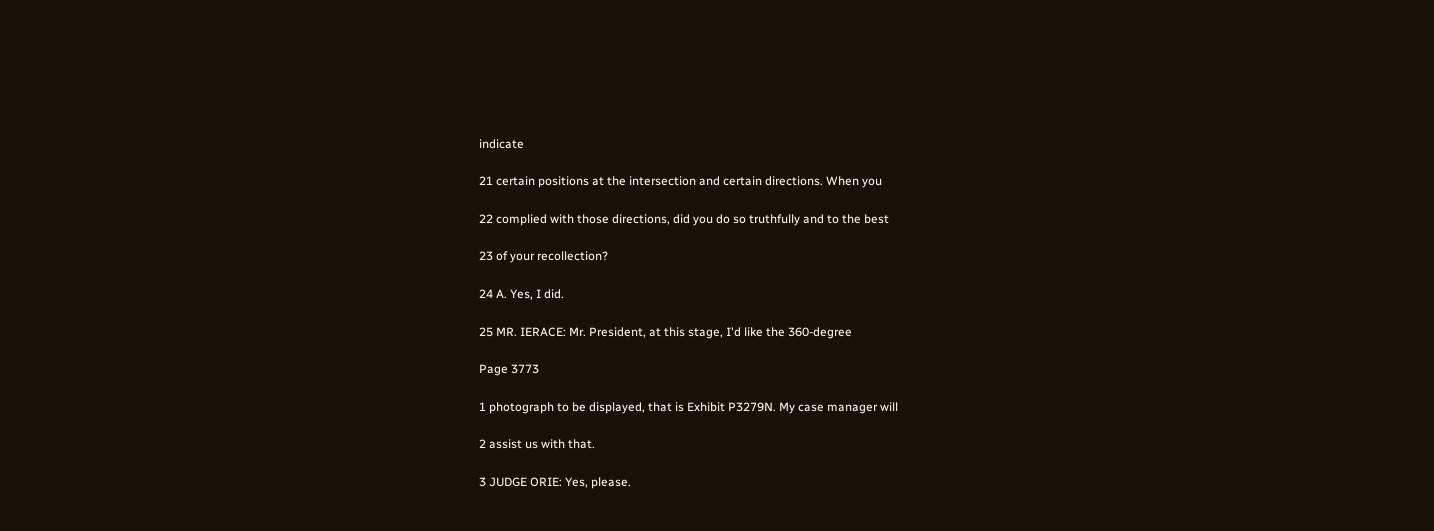indicate

21 certain positions at the intersection and certain directions. When you

22 complied with those directions, did you do so truthfully and to the best

23 of your recollection?

24 A. Yes, I did.

25 MR. IERACE: Mr. President, at this stage, I'd like the 360-degree

Page 3773

1 photograph to be displayed, that is Exhibit P3279N. My case manager will

2 assist us with that.

3 JUDGE ORIE: Yes, please.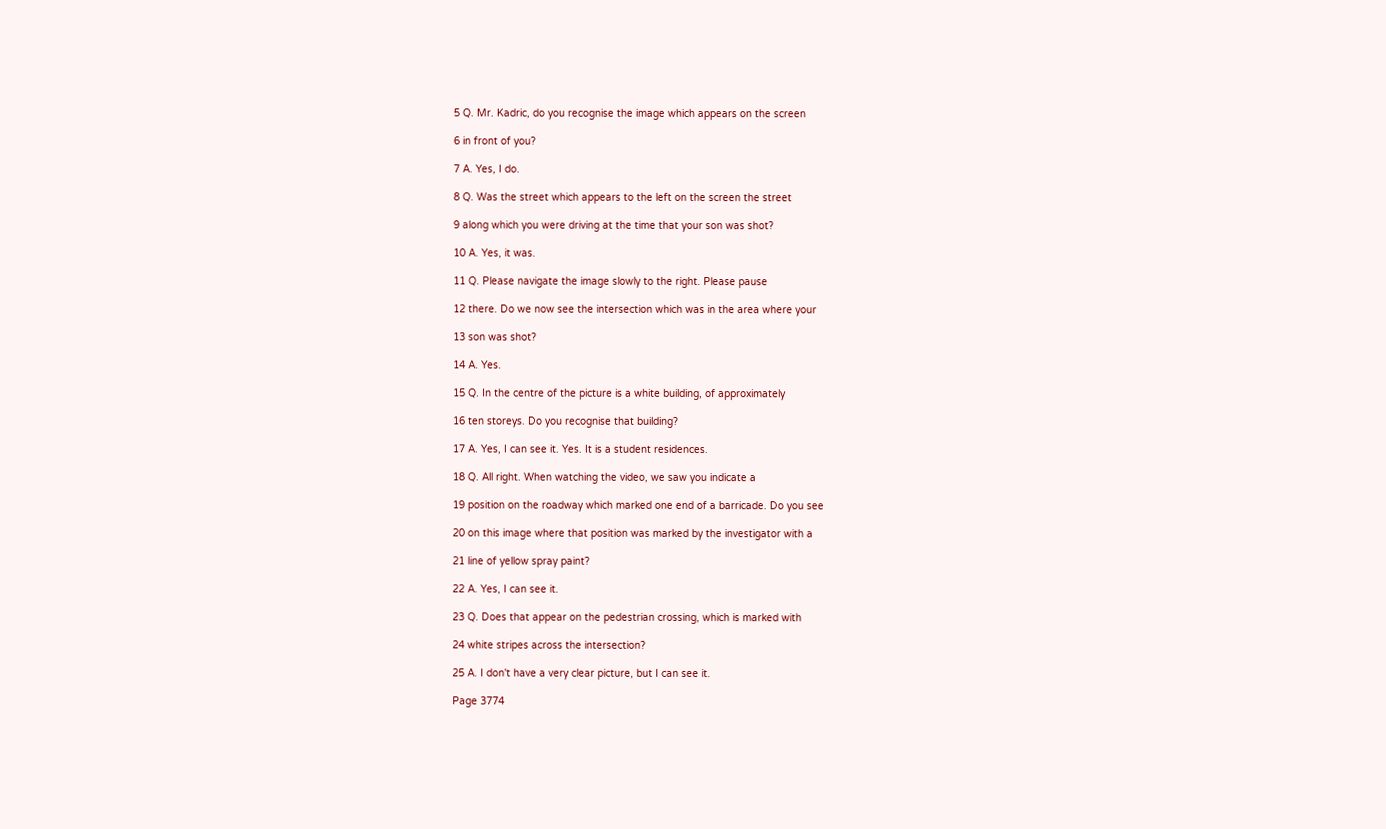5 Q. Mr. Kadric, do you recognise the image which appears on the screen

6 in front of you?

7 A. Yes, I do.

8 Q. Was the street which appears to the left on the screen the street

9 along which you were driving at the time that your son was shot?

10 A. Yes, it was.

11 Q. Please navigate the image slowly to the right. Please pause

12 there. Do we now see the intersection which was in the area where your

13 son was shot?

14 A. Yes.

15 Q. In the centre of the picture is a white building, of approximately

16 ten storeys. Do you recognise that building?

17 A. Yes, I can see it. Yes. It is a student residences.

18 Q. All right. When watching the video, we saw you indicate a

19 position on the roadway which marked one end of a barricade. Do you see

20 on this image where that position was marked by the investigator with a

21 line of yellow spray paint?

22 A. Yes, I can see it.

23 Q. Does that appear on the pedestrian crossing, which is marked with

24 white stripes across the intersection?

25 A. I don't have a very clear picture, but I can see it.

Page 3774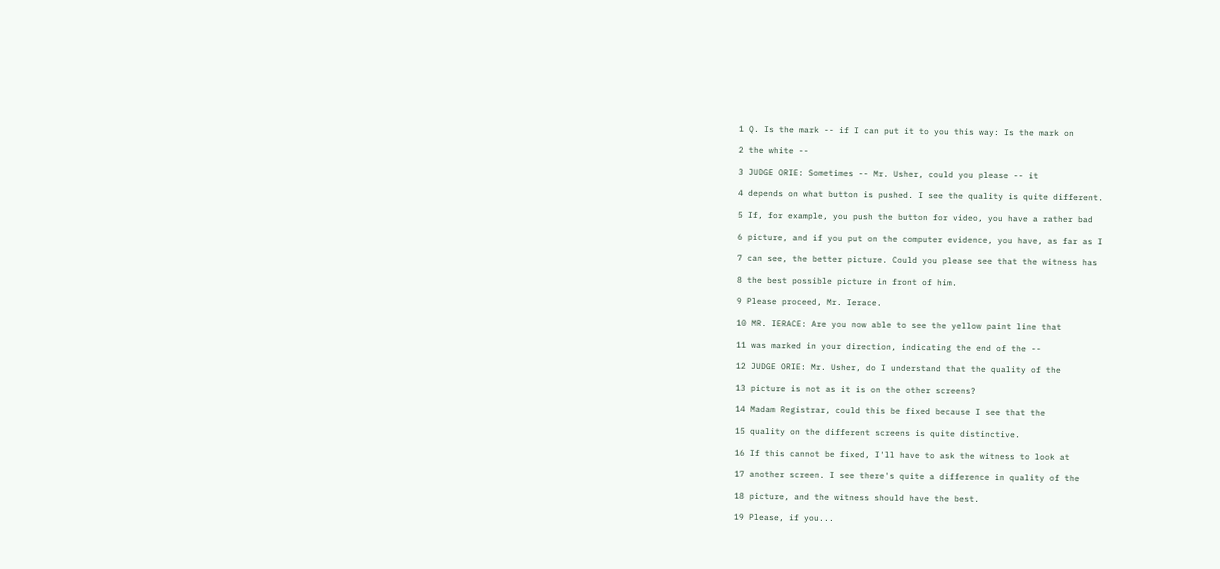1 Q. Is the mark -- if I can put it to you this way: Is the mark on

2 the white --

3 JUDGE ORIE: Sometimes -- Mr. Usher, could you please -- it

4 depends on what button is pushed. I see the quality is quite different.

5 If, for example, you push the button for video, you have a rather bad

6 picture, and if you put on the computer evidence, you have, as far as I

7 can see, the better picture. Could you please see that the witness has

8 the best possible picture in front of him.

9 Please proceed, Mr. Ierace.

10 MR. IERACE: Are you now able to see the yellow paint line that

11 was marked in your direction, indicating the end of the --

12 JUDGE ORIE: Mr. Usher, do I understand that the quality of the

13 picture is not as it is on the other screens?

14 Madam Registrar, could this be fixed because I see that the

15 quality on the different screens is quite distinctive.

16 If this cannot be fixed, I'll have to ask the witness to look at

17 another screen. I see there's quite a difference in quality of the

18 picture, and the witness should have the best.

19 Please, if you...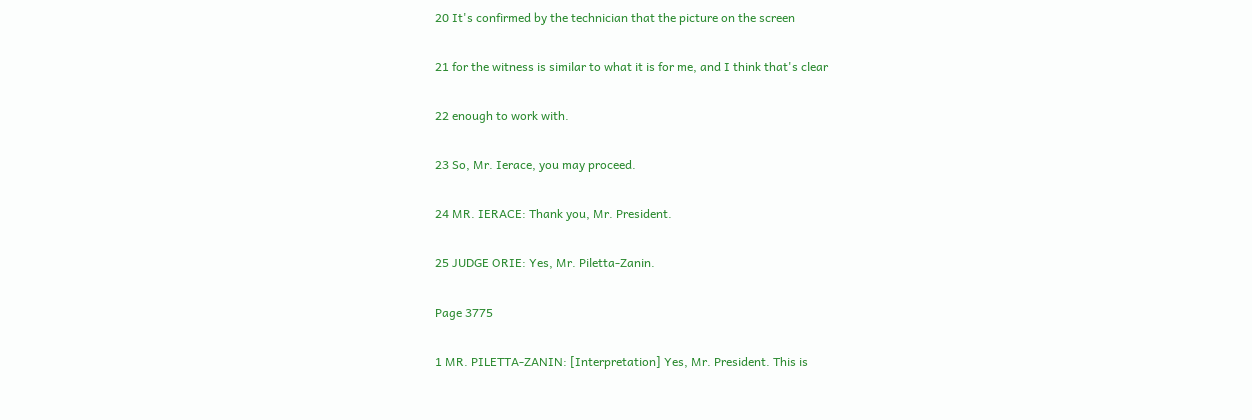20 It's confirmed by the technician that the picture on the screen

21 for the witness is similar to what it is for me, and I think that's clear

22 enough to work with.

23 So, Mr. Ierace, you may proceed.

24 MR. IERACE: Thank you, Mr. President.

25 JUDGE ORIE: Yes, Mr. Piletta-Zanin.

Page 3775

1 MR. PILETTA-ZANIN: [Interpretation] Yes, Mr. President. This is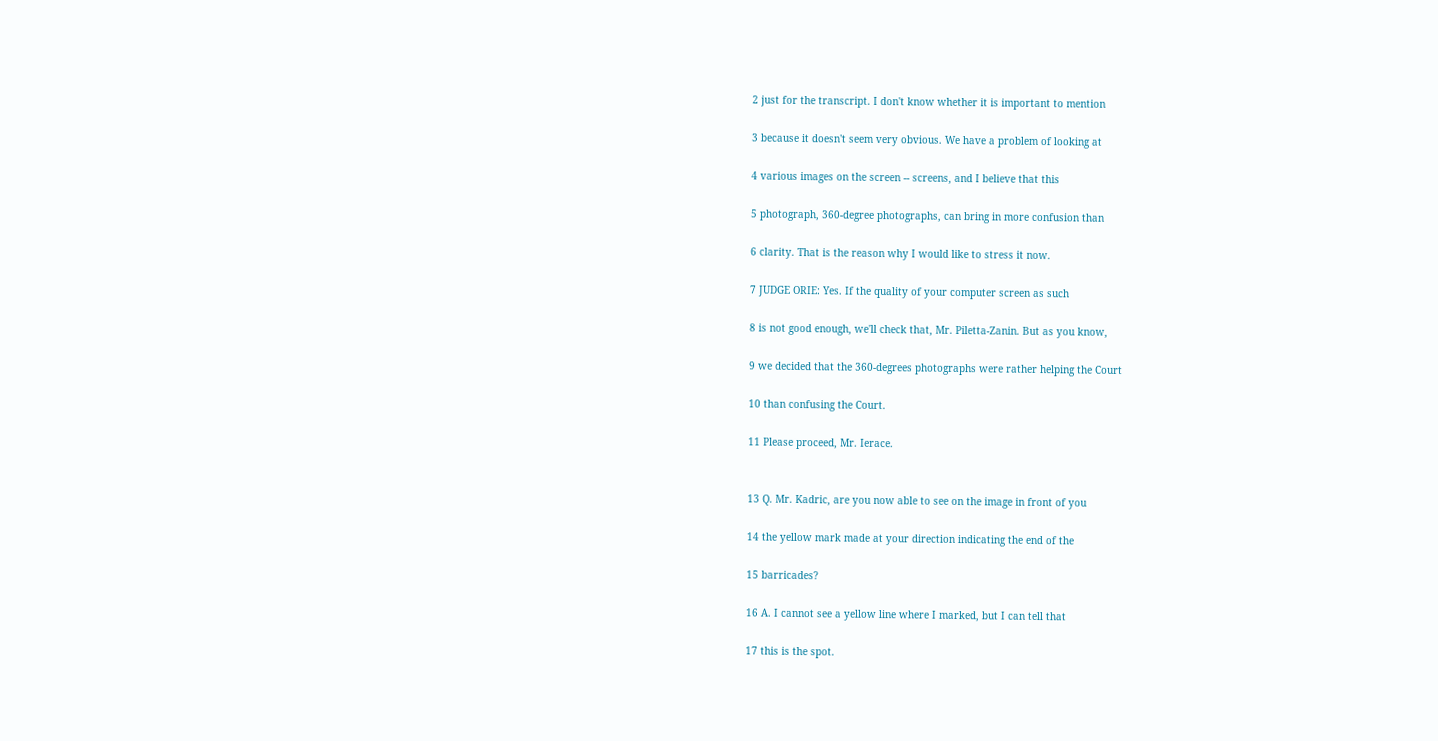2 just for the transcript. I don't know whether it is important to mention

3 because it doesn't seem very obvious. We have a problem of looking at

4 various images on the screen -- screens, and I believe that this

5 photograph, 360-degree photographs, can bring in more confusion than

6 clarity. That is the reason why I would like to stress it now.

7 JUDGE ORIE: Yes. If the quality of your computer screen as such

8 is not good enough, we'll check that, Mr. Piletta-Zanin. But as you know,

9 we decided that the 360-degrees photographs were rather helping the Court

10 than confusing the Court.

11 Please proceed, Mr. Ierace.


13 Q. Mr. Kadric, are you now able to see on the image in front of you

14 the yellow mark made at your direction indicating the end of the

15 barricades?

16 A. I cannot see a yellow line where I marked, but I can tell that

17 this is the spot.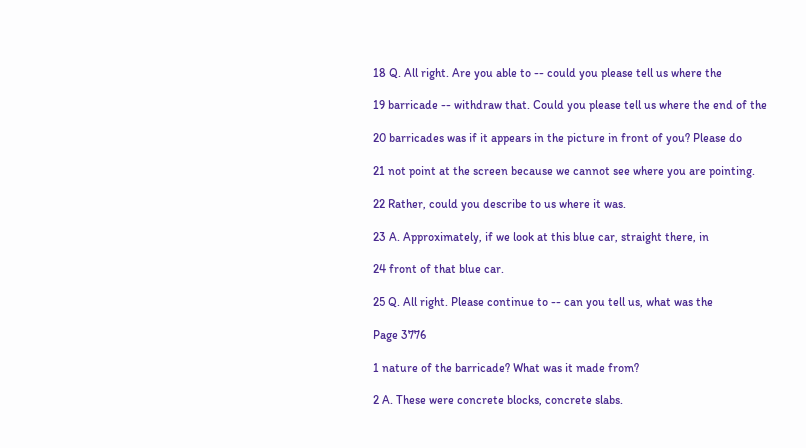18 Q. All right. Are you able to -- could you please tell us where the

19 barricade -- withdraw that. Could you please tell us where the end of the

20 barricades was if it appears in the picture in front of you? Please do

21 not point at the screen because we cannot see where you are pointing.

22 Rather, could you describe to us where it was.

23 A. Approximately, if we look at this blue car, straight there, in

24 front of that blue car.

25 Q. All right. Please continue to -- can you tell us, what was the

Page 3776

1 nature of the barricade? What was it made from?

2 A. These were concrete blocks, concrete slabs.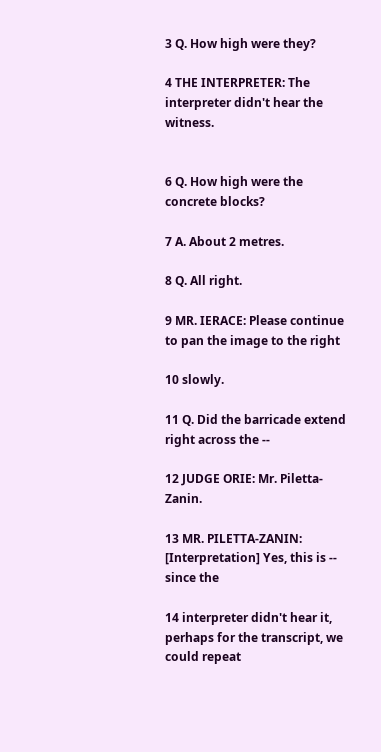3 Q. How high were they?

4 THE INTERPRETER: The interpreter didn't hear the witness.


6 Q. How high were the concrete blocks?

7 A. About 2 metres.

8 Q. All right.

9 MR. IERACE: Please continue to pan the image to the right

10 slowly.

11 Q. Did the barricade extend right across the --

12 JUDGE ORIE: Mr. Piletta-Zanin.

13 MR. PILETTA-ZANIN: [Interpretation] Yes, this is -- since the

14 interpreter didn't hear it, perhaps for the transcript, we could repeat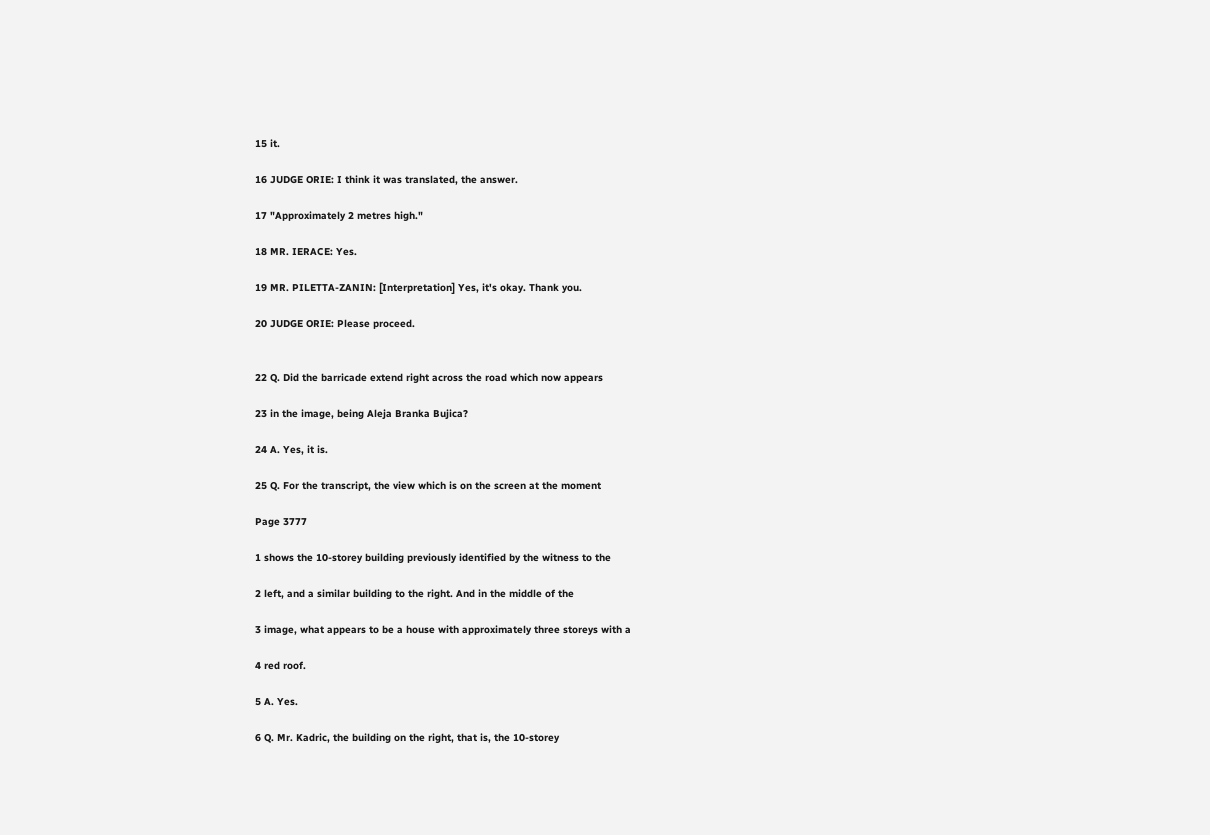15 it.

16 JUDGE ORIE: I think it was translated, the answer.

17 "Approximately 2 metres high."

18 MR. IERACE: Yes.

19 MR. PILETTA-ZANIN: [Interpretation] Yes, it's okay. Thank you.

20 JUDGE ORIE: Please proceed.


22 Q. Did the barricade extend right across the road which now appears

23 in the image, being Aleja Branka Bujica?

24 A. Yes, it is.

25 Q. For the transcript, the view which is on the screen at the moment

Page 3777

1 shows the 10-storey building previously identified by the witness to the

2 left, and a similar building to the right. And in the middle of the

3 image, what appears to be a house with approximately three storeys with a

4 red roof.

5 A. Yes.

6 Q. Mr. Kadric, the building on the right, that is, the 10-storey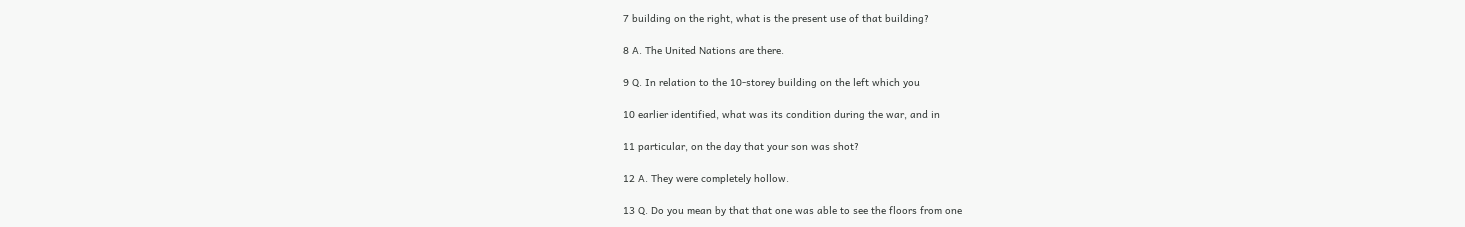7 building on the right, what is the present use of that building?

8 A. The United Nations are there.

9 Q. In relation to the 10-storey building on the left which you

10 earlier identified, what was its condition during the war, and in

11 particular, on the day that your son was shot?

12 A. They were completely hollow.

13 Q. Do you mean by that that one was able to see the floors from one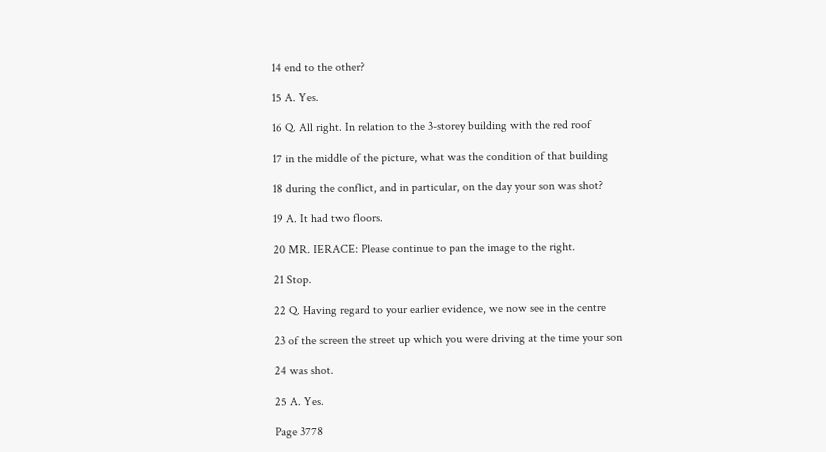14 end to the other?

15 A. Yes.

16 Q. All right. In relation to the 3-storey building with the red roof

17 in the middle of the picture, what was the condition of that building

18 during the conflict, and in particular, on the day your son was shot?

19 A. It had two floors.

20 MR. IERACE: Please continue to pan the image to the right.

21 Stop.

22 Q. Having regard to your earlier evidence, we now see in the centre

23 of the screen the street up which you were driving at the time your son

24 was shot.

25 A. Yes.

Page 3778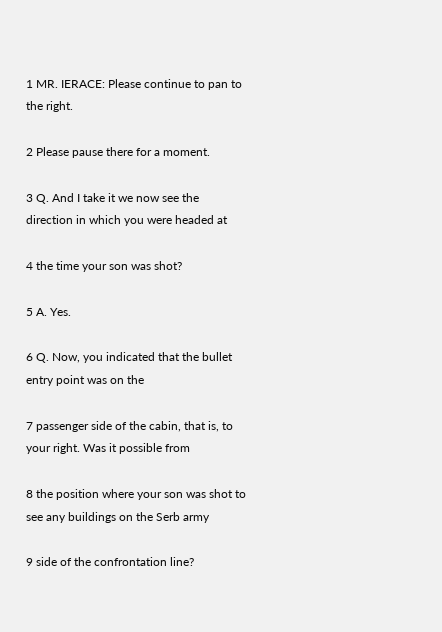1 MR. IERACE: Please continue to pan to the right.

2 Please pause there for a moment.

3 Q. And I take it we now see the direction in which you were headed at

4 the time your son was shot?

5 A. Yes.

6 Q. Now, you indicated that the bullet entry point was on the

7 passenger side of the cabin, that is, to your right. Was it possible from

8 the position where your son was shot to see any buildings on the Serb army

9 side of the confrontation line?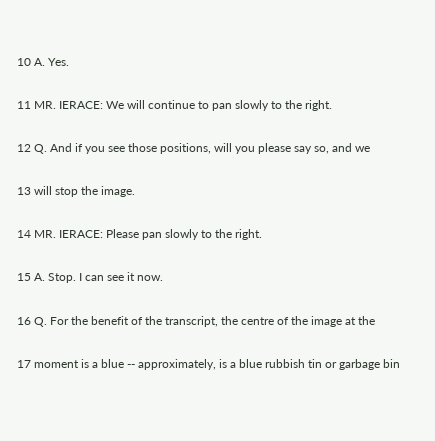10 A. Yes.

11 MR. IERACE: We will continue to pan slowly to the right.

12 Q. And if you see those positions, will you please say so, and we

13 will stop the image.

14 MR. IERACE: Please pan slowly to the right.

15 A. Stop. I can see it now.

16 Q. For the benefit of the transcript, the centre of the image at the

17 moment is a blue -- approximately, is a blue rubbish tin or garbage bin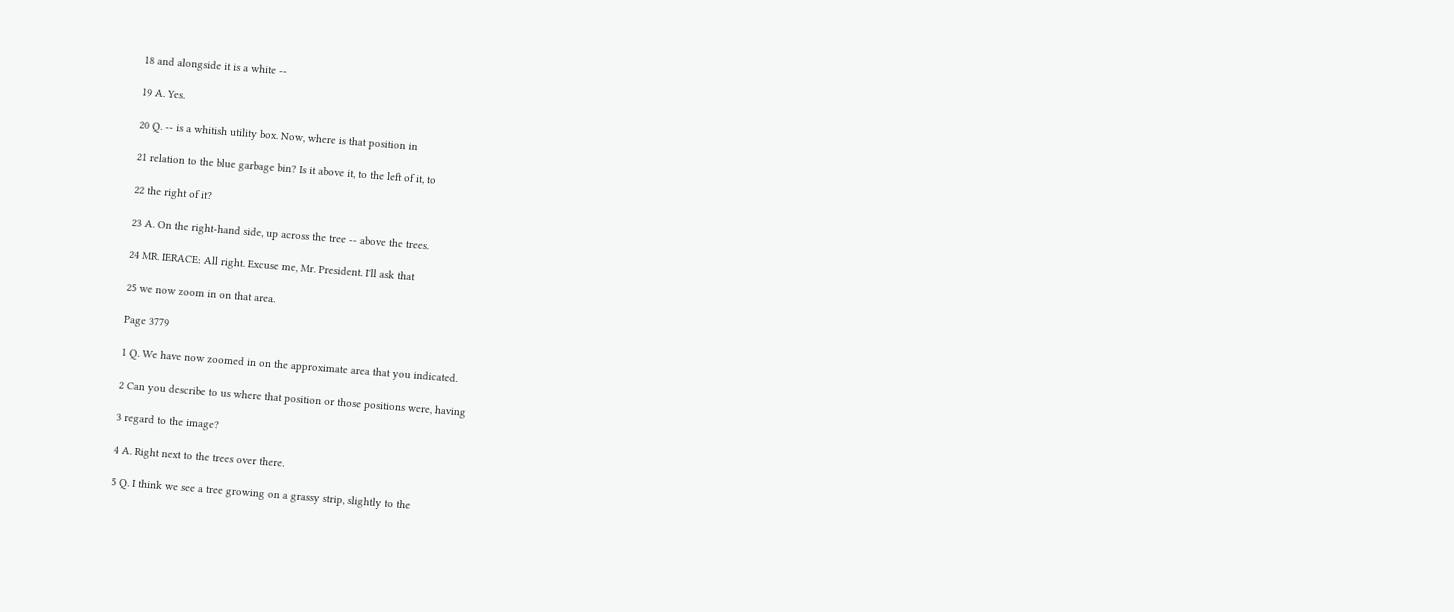18 and alongside it is a white --

19 A. Yes.

20 Q. -- is a whitish utility box. Now, where is that position in

21 relation to the blue garbage bin? Is it above it, to the left of it, to

22 the right of it?

23 A. On the right-hand side, up across the tree -- above the trees.

24 MR. IERACE: All right. Excuse me, Mr. President. I'll ask that

25 we now zoom in on that area.

Page 3779

1 Q. We have now zoomed in on the approximate area that you indicated.

2 Can you describe to us where that position or those positions were, having

3 regard to the image?

4 A. Right next to the trees over there.

5 Q. I think we see a tree growing on a grassy strip, slightly to the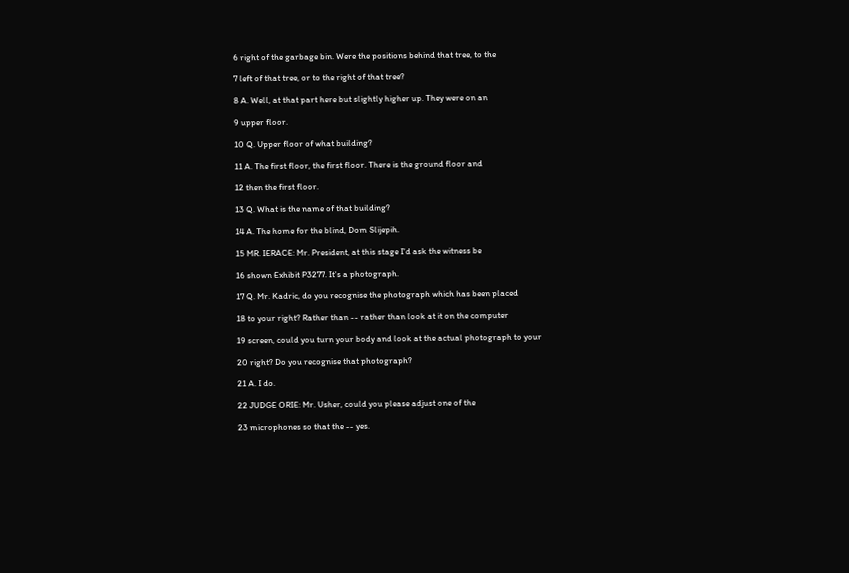6 right of the garbage bin. Were the positions behind that tree, to the

7 left of that tree, or to the right of that tree?

8 A. Well, at that part here but slightly higher up. They were on an

9 upper floor.

10 Q. Upper floor of what building?

11 A. The first floor, the first floor. There is the ground floor and

12 then the first floor.

13 Q. What is the name of that building?

14 A. The home for the blind, Dom Slijepih.

15 MR. IERACE: Mr. President, at this stage I'd ask the witness be

16 shown Exhibit P3277. It's a photograph.

17 Q. Mr. Kadric, do you recognise the photograph which has been placed

18 to your right? Rather than -- rather than look at it on the computer

19 screen, could you turn your body and look at the actual photograph to your

20 right? Do you recognise that photograph?

21 A. I do.

22 JUDGE ORIE: Mr. Usher, could you please adjust one of the

23 microphones so that the -- yes.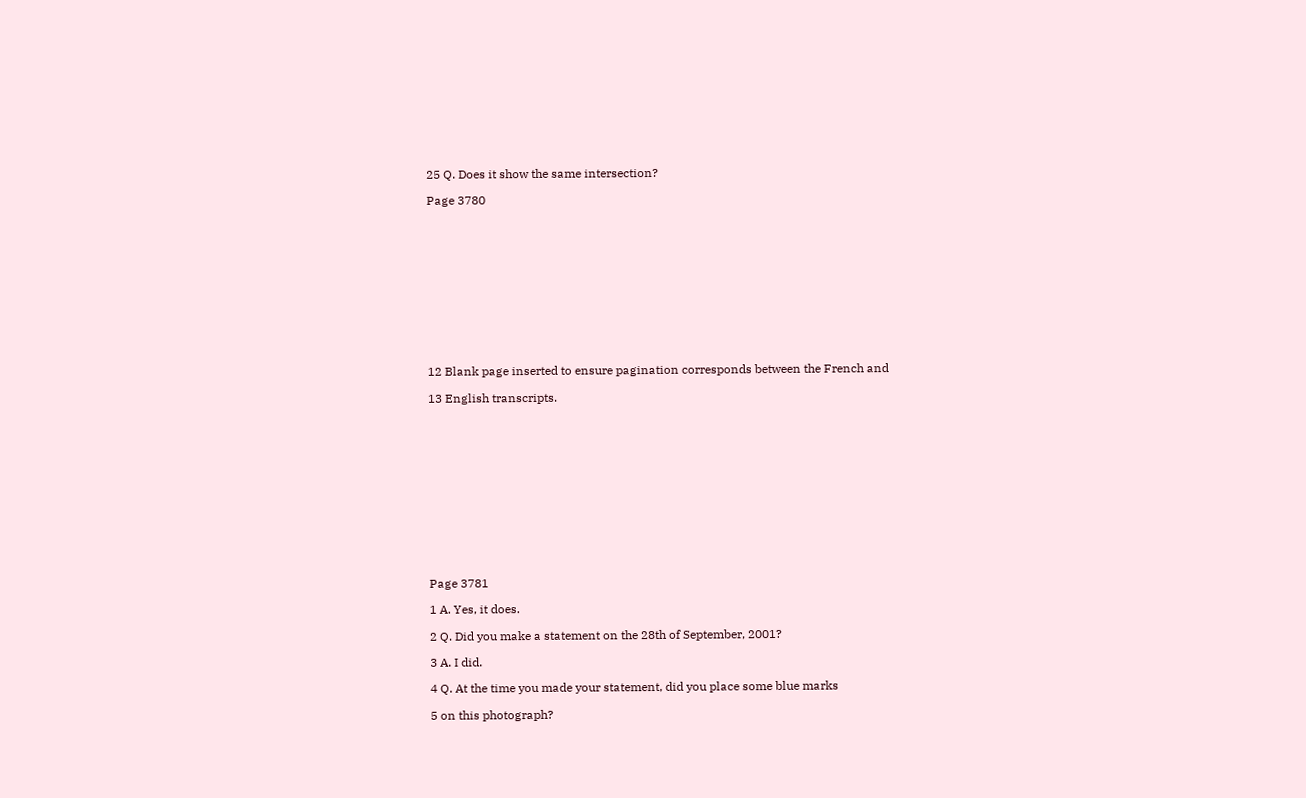25 Q. Does it show the same intersection?

Page 3780












12 Blank page inserted to ensure pagination corresponds between the French and

13 English transcripts.













Page 3781

1 A. Yes, it does.

2 Q. Did you make a statement on the 28th of September, 2001?

3 A. I did.

4 Q. At the time you made your statement, did you place some blue marks

5 on this photograph?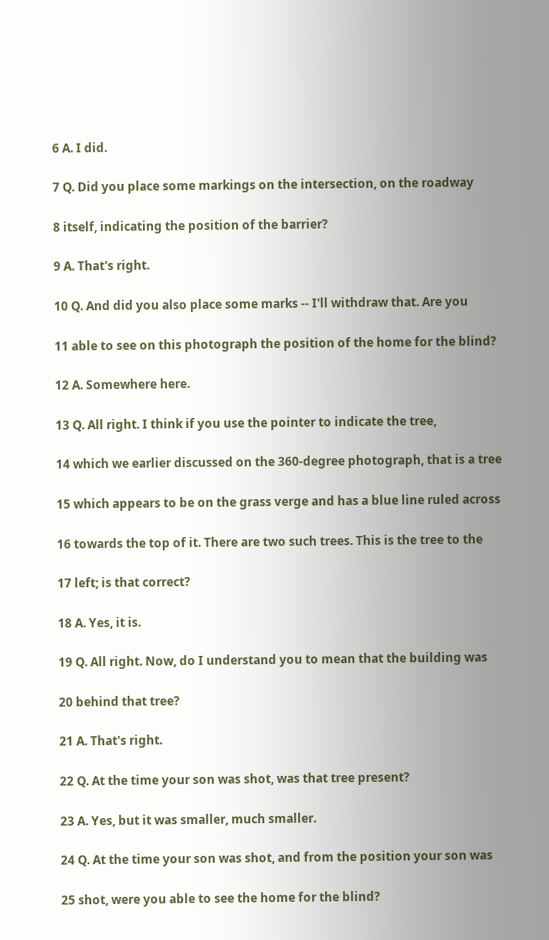6 A. I did.

7 Q. Did you place some markings on the intersection, on the roadway

8 itself, indicating the position of the barrier?

9 A. That's right.

10 Q. And did you also place some marks -- I'll withdraw that. Are you

11 able to see on this photograph the position of the home for the blind?

12 A. Somewhere here.

13 Q. All right. I think if you use the pointer to indicate the tree,

14 which we earlier discussed on the 360-degree photograph, that is a tree

15 which appears to be on the grass verge and has a blue line ruled across

16 towards the top of it. There are two such trees. This is the tree to the

17 left; is that correct?

18 A. Yes, it is.

19 Q. All right. Now, do I understand you to mean that the building was

20 behind that tree?

21 A. That's right.

22 Q. At the time your son was shot, was that tree present?

23 A. Yes, but it was smaller, much smaller.

24 Q. At the time your son was shot, and from the position your son was

25 shot, were you able to see the home for the blind?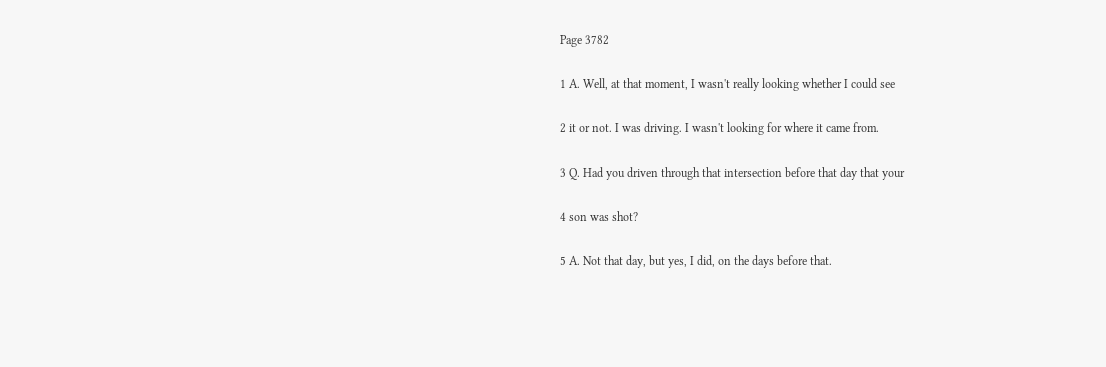Page 3782

1 A. Well, at that moment, I wasn't really looking whether I could see

2 it or not. I was driving. I wasn't looking for where it came from.

3 Q. Had you driven through that intersection before that day that your

4 son was shot?

5 A. Not that day, but yes, I did, on the days before that.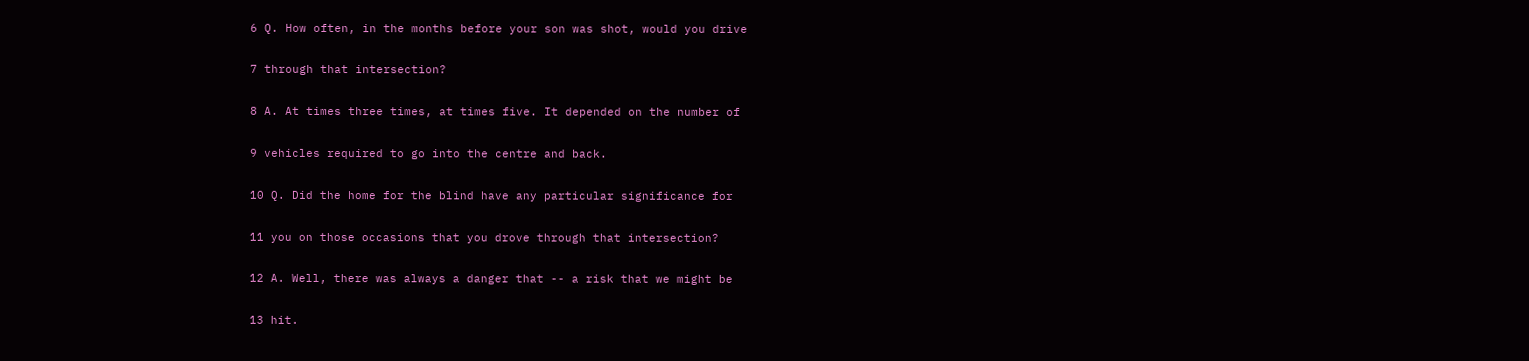6 Q. How often, in the months before your son was shot, would you drive

7 through that intersection?

8 A. At times three times, at times five. It depended on the number of

9 vehicles required to go into the centre and back.

10 Q. Did the home for the blind have any particular significance for

11 you on those occasions that you drove through that intersection?

12 A. Well, there was always a danger that -- a risk that we might be

13 hit.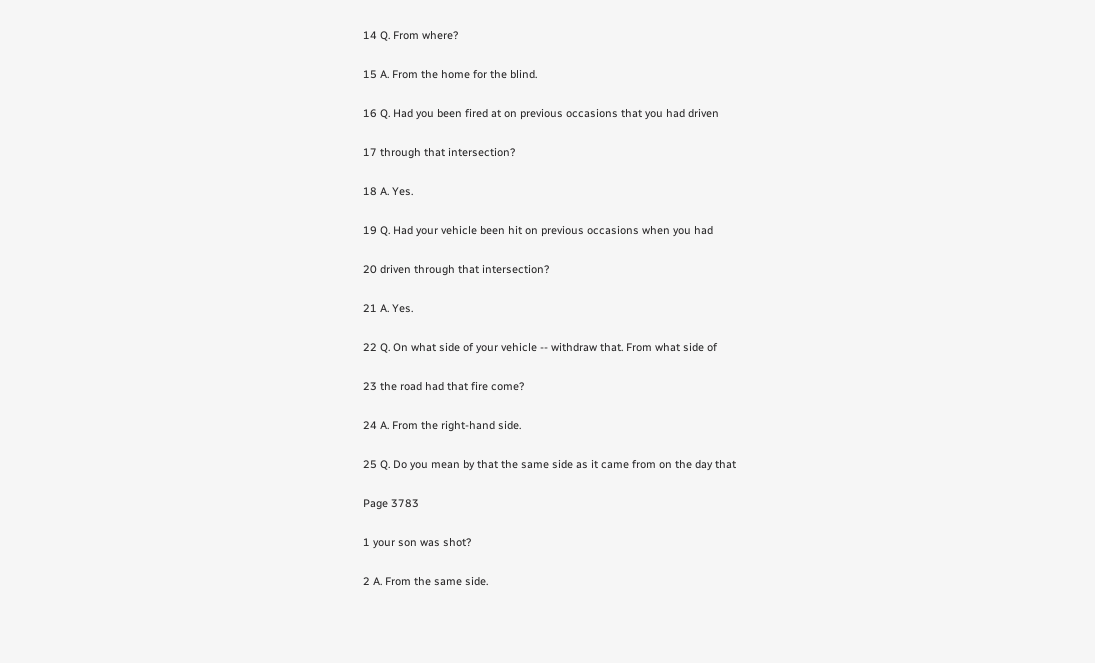14 Q. From where?

15 A. From the home for the blind.

16 Q. Had you been fired at on previous occasions that you had driven

17 through that intersection?

18 A. Yes.

19 Q. Had your vehicle been hit on previous occasions when you had

20 driven through that intersection?

21 A. Yes.

22 Q. On what side of your vehicle -- withdraw that. From what side of

23 the road had that fire come?

24 A. From the right-hand side.

25 Q. Do you mean by that the same side as it came from on the day that

Page 3783

1 your son was shot?

2 A. From the same side.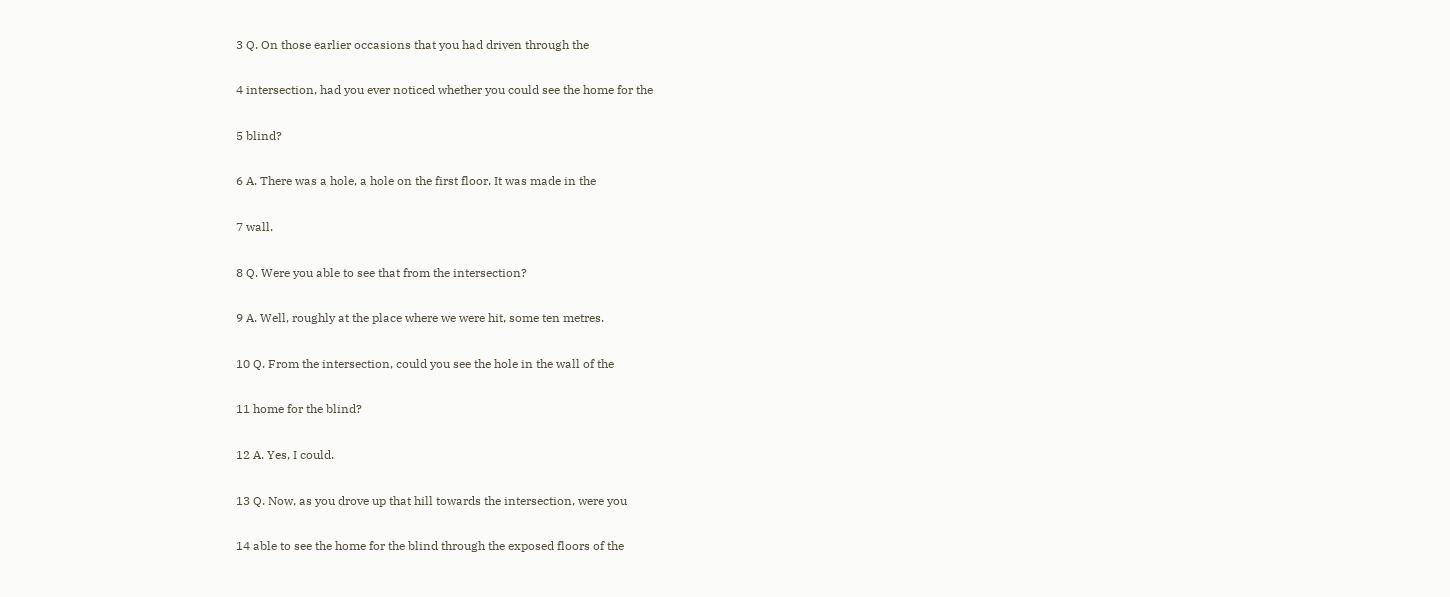3 Q. On those earlier occasions that you had driven through the

4 intersection, had you ever noticed whether you could see the home for the

5 blind?

6 A. There was a hole, a hole on the first floor. It was made in the

7 wall.

8 Q. Were you able to see that from the intersection?

9 A. Well, roughly at the place where we were hit, some ten metres.

10 Q. From the intersection, could you see the hole in the wall of the

11 home for the blind?

12 A. Yes, I could.

13 Q. Now, as you drove up that hill towards the intersection, were you

14 able to see the home for the blind through the exposed floors of the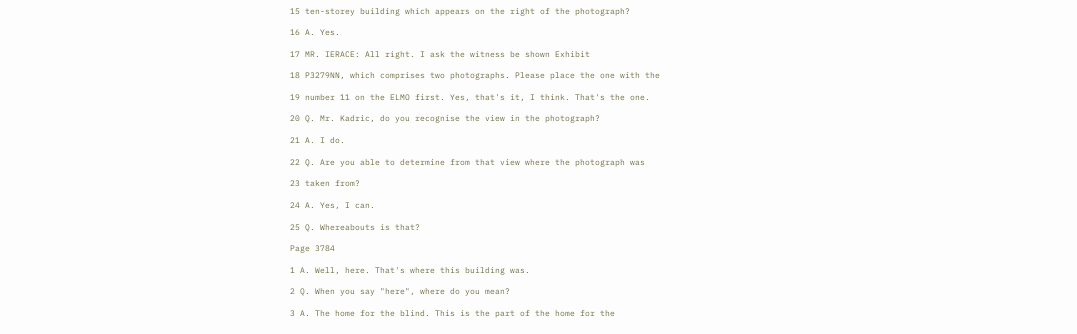15 ten-storey building which appears on the right of the photograph?

16 A. Yes.

17 MR. IERACE: All right. I ask the witness be shown Exhibit

18 P3279NN, which comprises two photographs. Please place the one with the

19 number 11 on the ELMO first. Yes, that's it, I think. That's the one.

20 Q. Mr. Kadric, do you recognise the view in the photograph?

21 A. I do.

22 Q. Are you able to determine from that view where the photograph was

23 taken from?

24 A. Yes, I can.

25 Q. Whereabouts is that?

Page 3784

1 A. Well, here. That's where this building was.

2 Q. When you say "here", where do you mean?

3 A. The home for the blind. This is the part of the home for the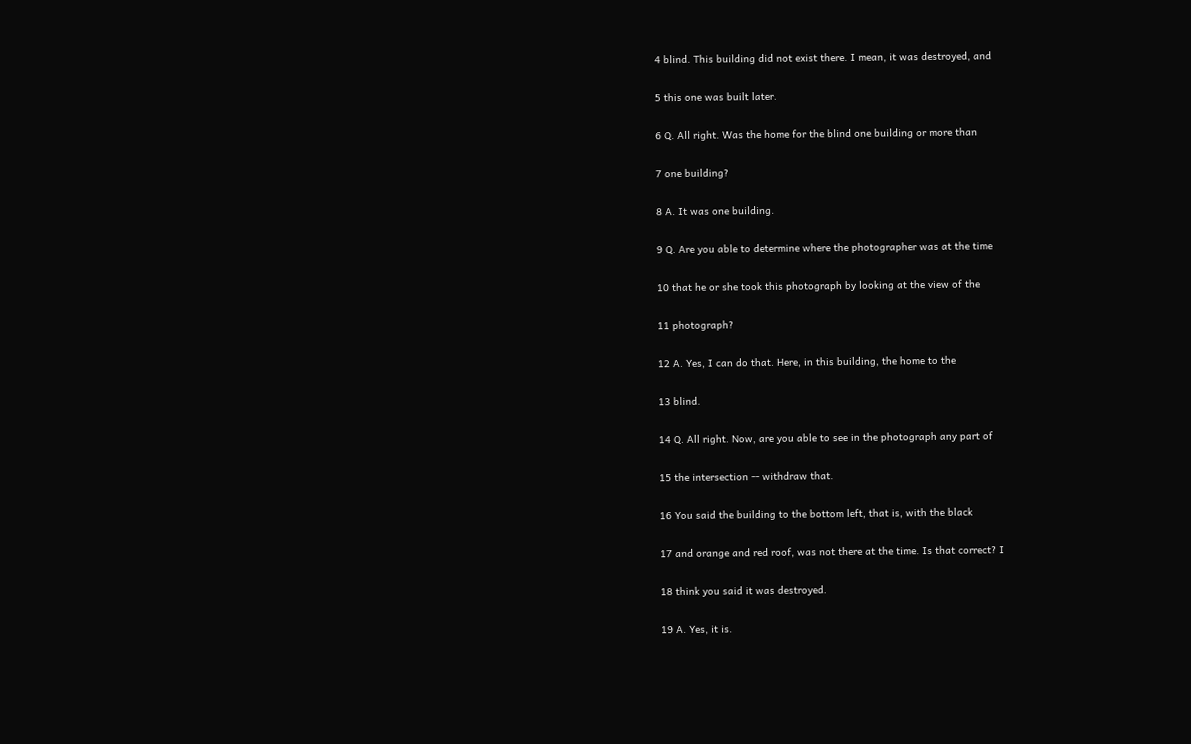4 blind. This building did not exist there. I mean, it was destroyed, and

5 this one was built later.

6 Q. All right. Was the home for the blind one building or more than

7 one building?

8 A. It was one building.

9 Q. Are you able to determine where the photographer was at the time

10 that he or she took this photograph by looking at the view of the

11 photograph?

12 A. Yes, I can do that. Here, in this building, the home to the

13 blind.

14 Q. All right. Now, are you able to see in the photograph any part of

15 the intersection -- withdraw that.

16 You said the building to the bottom left, that is, with the black

17 and orange and red roof, was not there at the time. Is that correct? I

18 think you said it was destroyed.

19 A. Yes, it is.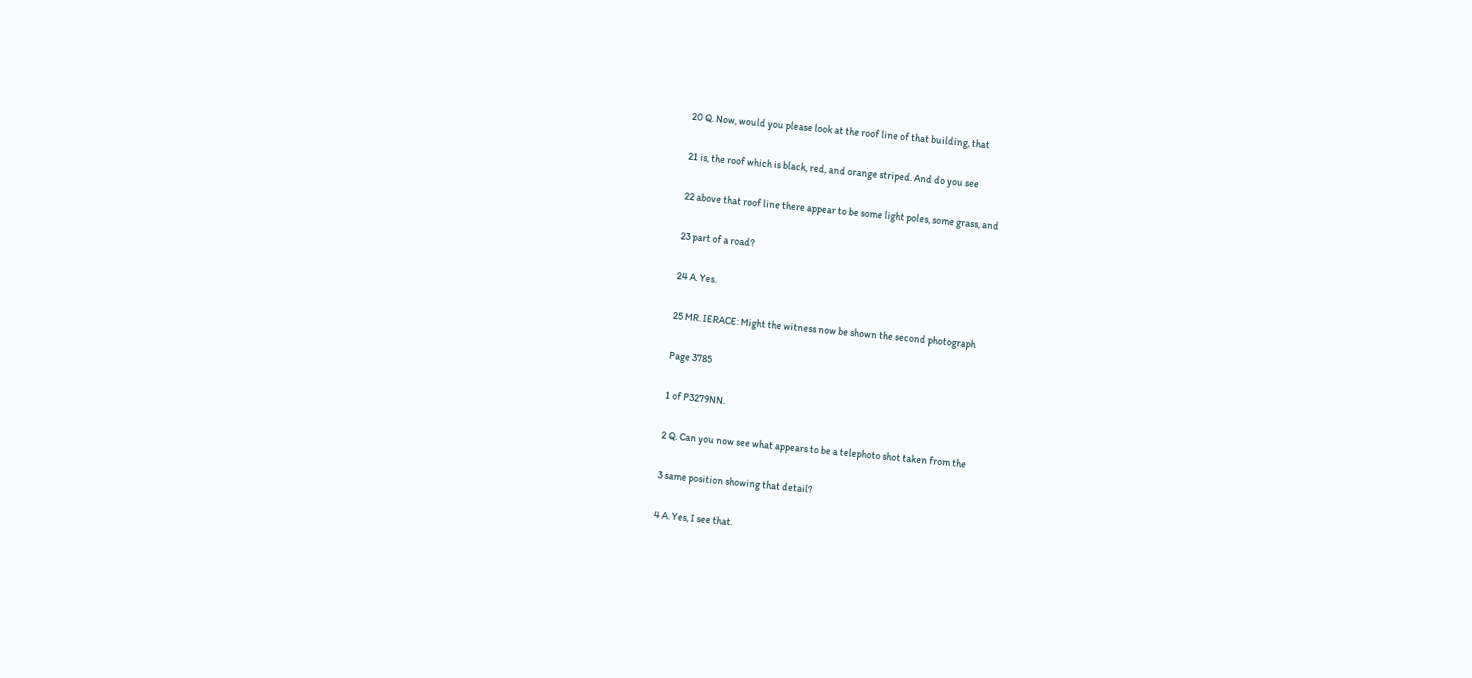20 Q. Now, would you please look at the roof line of that building, that

21 is, the roof which is black, red, and orange striped. And do you see

22 above that roof line there appear to be some light poles, some grass, and

23 part of a road?

24 A. Yes.

25 MR. IERACE: Might the witness now be shown the second photograph

Page 3785

1 of P3279NN.

2 Q. Can you now see what appears to be a telephoto shot taken from the

3 same position showing that detail?

4 A. Yes, I see that.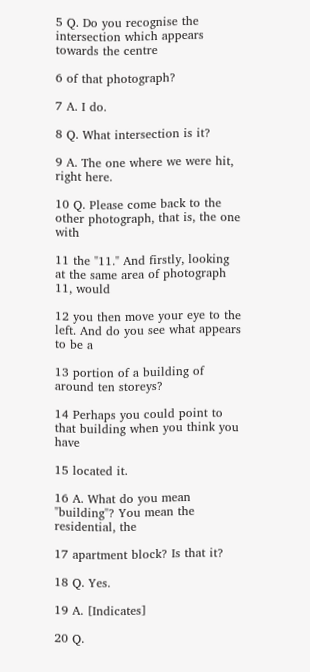5 Q. Do you recognise the intersection which appears towards the centre

6 of that photograph?

7 A. I do.

8 Q. What intersection is it?

9 A. The one where we were hit, right here.

10 Q. Please come back to the other photograph, that is, the one with

11 the "11." And firstly, looking at the same area of photograph 11, would

12 you then move your eye to the left. And do you see what appears to be a

13 portion of a building of around ten storeys?

14 Perhaps you could point to that building when you think you have

15 located it.

16 A. What do you mean "building"? You mean the residential, the

17 apartment block? Is that it?

18 Q. Yes.

19 A. [Indicates]

20 Q.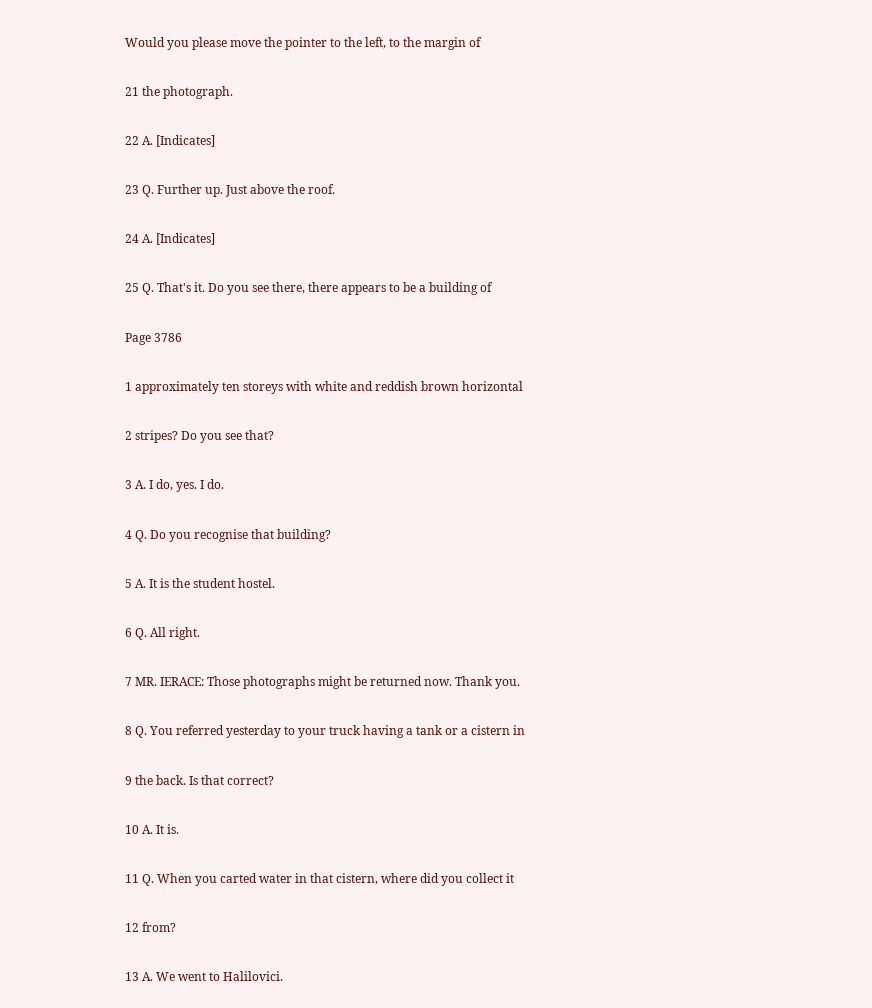Would you please move the pointer to the left, to the margin of

21 the photograph.

22 A. [Indicates]

23 Q. Further up. Just above the roof.

24 A. [Indicates]

25 Q. That's it. Do you see there, there appears to be a building of

Page 3786

1 approximately ten storeys with white and reddish brown horizontal

2 stripes? Do you see that?

3 A. I do, yes. I do.

4 Q. Do you recognise that building?

5 A. It is the student hostel.

6 Q. All right.

7 MR. IERACE: Those photographs might be returned now. Thank you.

8 Q. You referred yesterday to your truck having a tank or a cistern in

9 the back. Is that correct?

10 A. It is.

11 Q. When you carted water in that cistern, where did you collect it

12 from?

13 A. We went to Halilovici.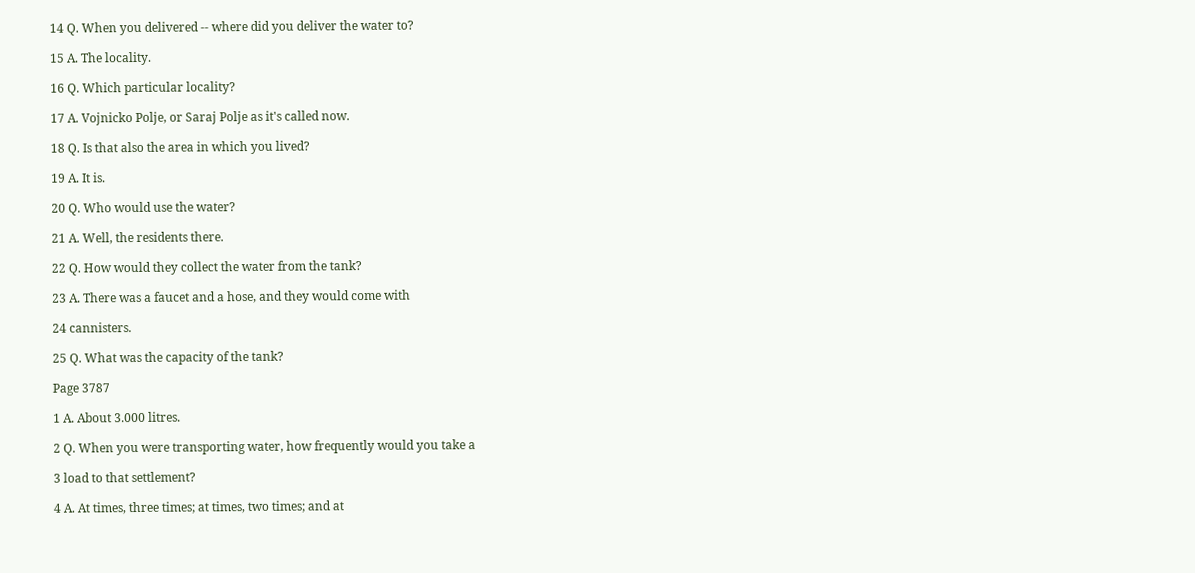14 Q. When you delivered -- where did you deliver the water to?

15 A. The locality.

16 Q. Which particular locality?

17 A. Vojnicko Polje, or Saraj Polje as it's called now.

18 Q. Is that also the area in which you lived?

19 A. It is.

20 Q. Who would use the water?

21 A. Well, the residents there.

22 Q. How would they collect the water from the tank?

23 A. There was a faucet and a hose, and they would come with

24 cannisters.

25 Q. What was the capacity of the tank?

Page 3787

1 A. About 3.000 litres.

2 Q. When you were transporting water, how frequently would you take a

3 load to that settlement?

4 A. At times, three times; at times, two times; and at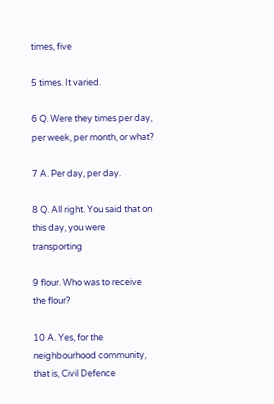times, five

5 times. It varied.

6 Q. Were they times per day, per week, per month, or what?

7 A. Per day, per day.

8 Q. All right. You said that on this day, you were transporting

9 flour. Who was to receive the flour?

10 A. Yes, for the neighbourhood community, that is, Civil Defence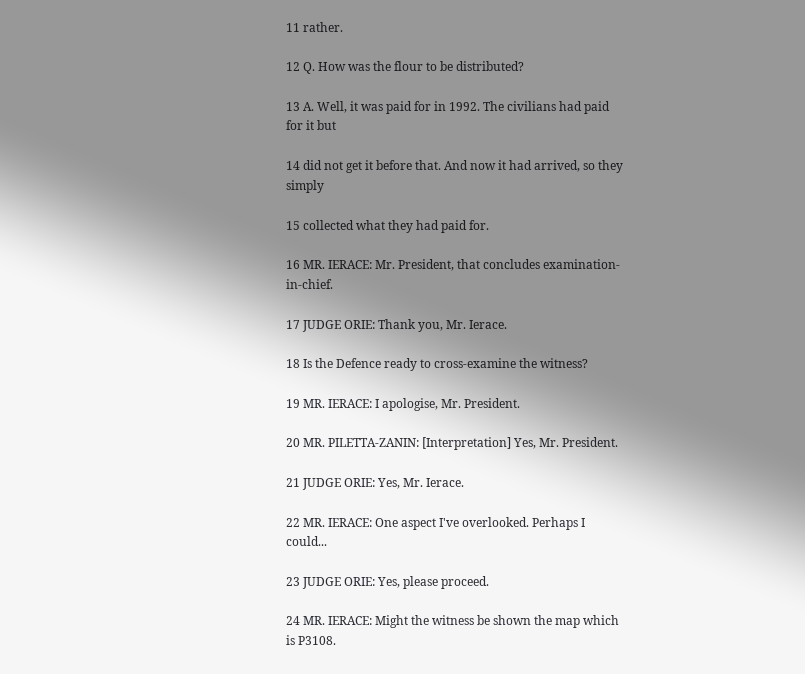11 rather.

12 Q. How was the flour to be distributed?

13 A. Well, it was paid for in 1992. The civilians had paid for it but

14 did not get it before that. And now it had arrived, so they simply

15 collected what they had paid for.

16 MR. IERACE: Mr. President, that concludes examination-in-chief.

17 JUDGE ORIE: Thank you, Mr. Ierace.

18 Is the Defence ready to cross-examine the witness?

19 MR. IERACE: I apologise, Mr. President.

20 MR. PILETTA-ZANIN: [Interpretation] Yes, Mr. President.

21 JUDGE ORIE: Yes, Mr. Ierace.

22 MR. IERACE: One aspect I've overlooked. Perhaps I could...

23 JUDGE ORIE: Yes, please proceed.

24 MR. IERACE: Might the witness be shown the map which is P3108.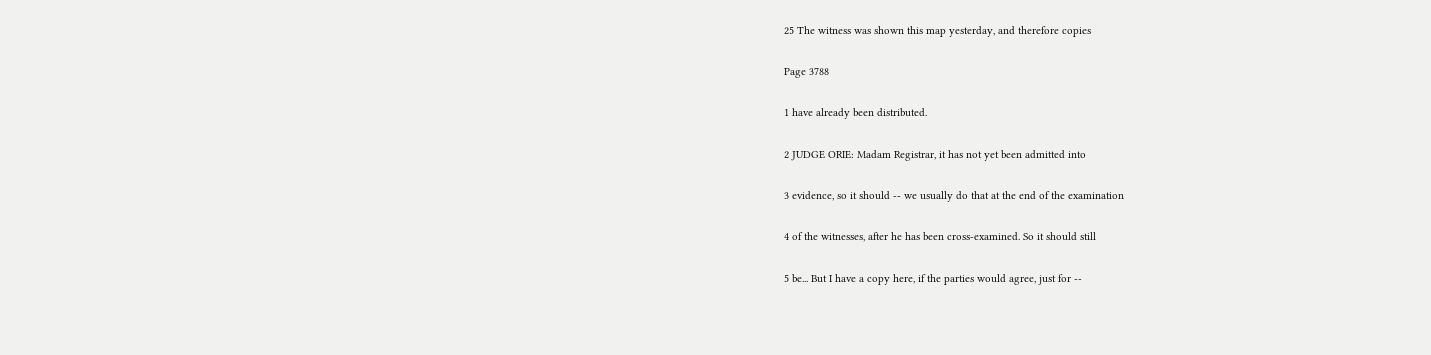25 The witness was shown this map yesterday, and therefore copies

Page 3788

1 have already been distributed.

2 JUDGE ORIE: Madam Registrar, it has not yet been admitted into

3 evidence, so it should -- we usually do that at the end of the examination

4 of the witnesses, after he has been cross-examined. So it should still

5 be... But I have a copy here, if the parties would agree, just for --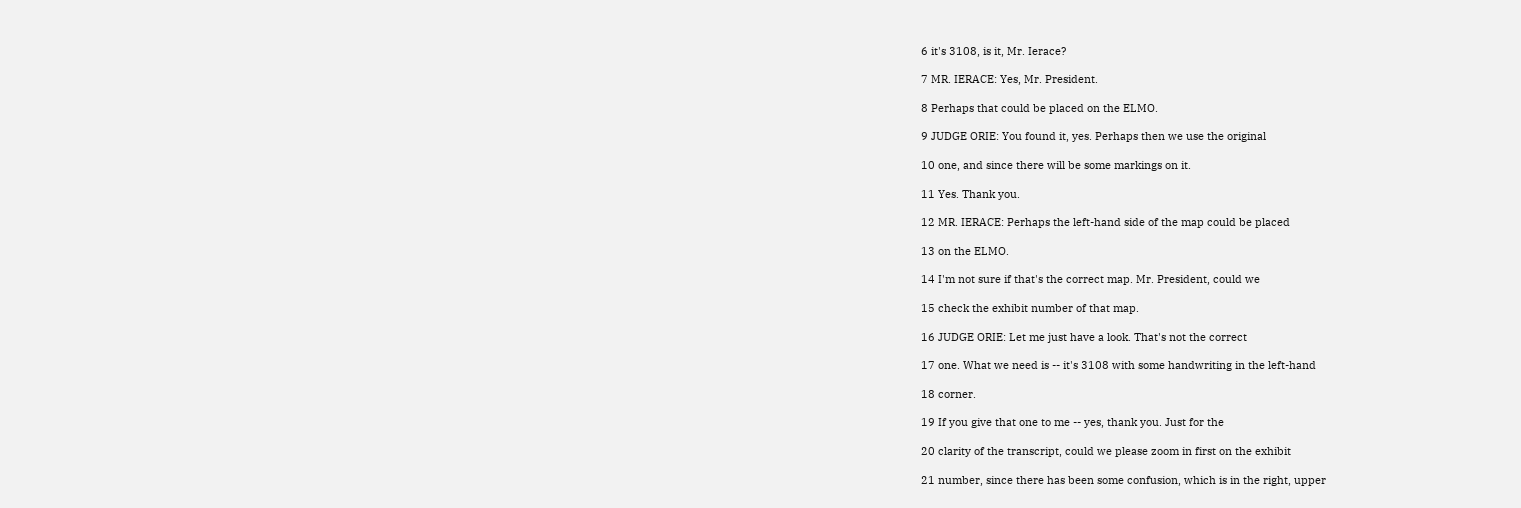6 it's 3108, is it, Mr. Ierace?

7 MR. IERACE: Yes, Mr. President.

8 Perhaps that could be placed on the ELMO.

9 JUDGE ORIE: You found it, yes. Perhaps then we use the original

10 one, and since there will be some markings on it.

11 Yes. Thank you.

12 MR. IERACE: Perhaps the left-hand side of the map could be placed

13 on the ELMO.

14 I'm not sure if that's the correct map. Mr. President, could we

15 check the exhibit number of that map.

16 JUDGE ORIE: Let me just have a look. That's not the correct

17 one. What we need is -- it's 3108 with some handwriting in the left-hand

18 corner.

19 If you give that one to me -- yes, thank you. Just for the

20 clarity of the transcript, could we please zoom in first on the exhibit

21 number, since there has been some confusion, which is in the right, upper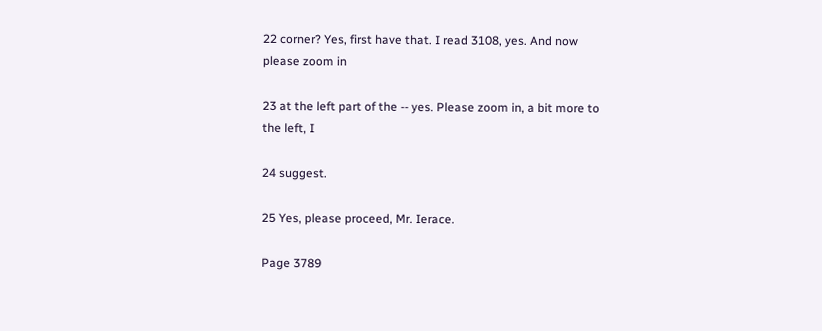22 corner? Yes, first have that. I read 3108, yes. And now please zoom in

23 at the left part of the -- yes. Please zoom in, a bit more to the left, I

24 suggest.

25 Yes, please proceed, Mr. Ierace.

Page 3789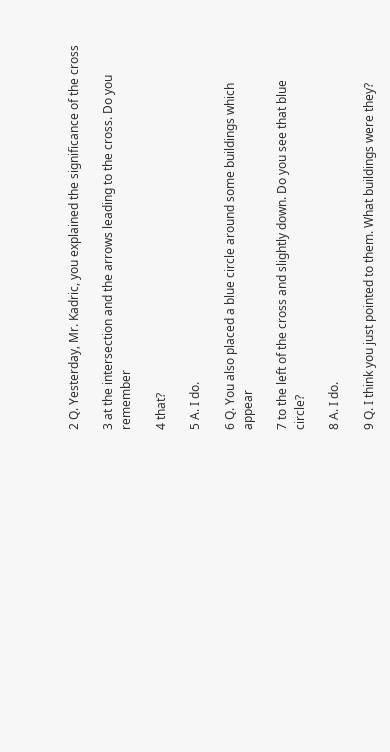2 Q. Yesterday, Mr. Kadric, you explained the significance of the cross

3 at the intersection and the arrows leading to the cross. Do you remember

4 that?

5 A. I do.

6 Q. You also placed a blue circle around some buildings which appear

7 to the left of the cross and slightly down. Do you see that blue circle?

8 A. I do.

9 Q. I think you just pointed to them. What buildings were they?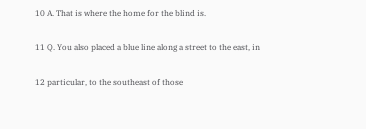10 A. That is where the home for the blind is.

11 Q. You also placed a blue line along a street to the east, in

12 particular, to the southeast of those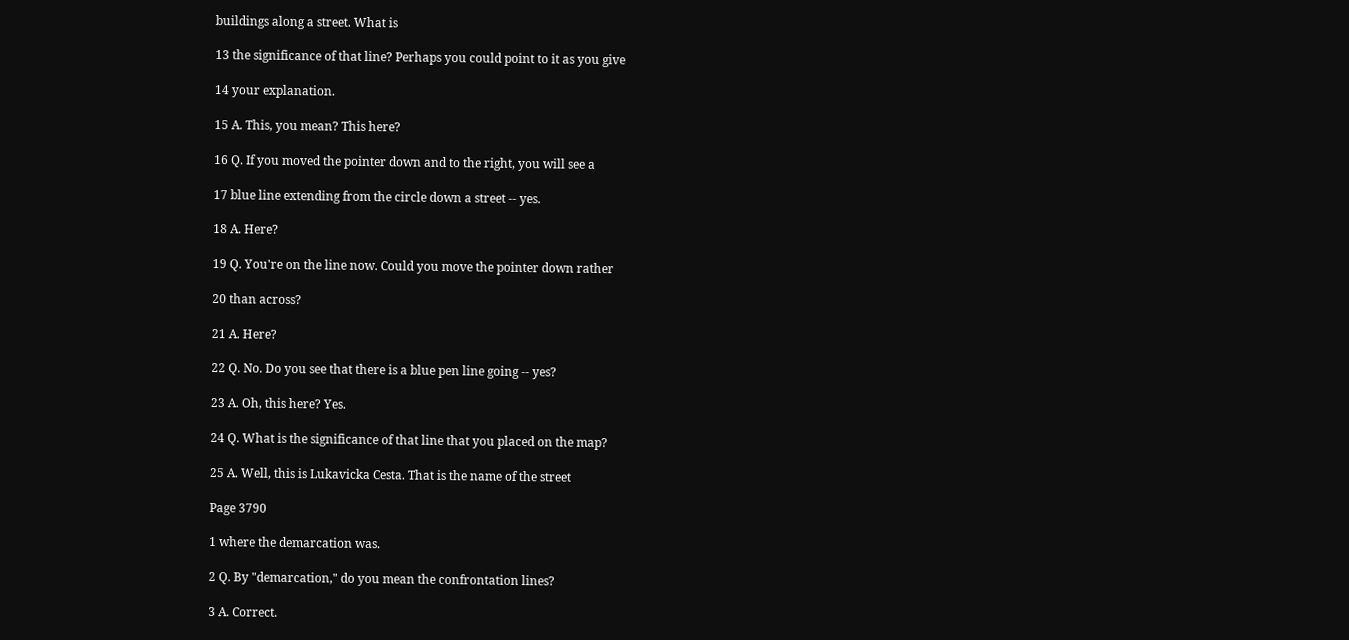buildings along a street. What is

13 the significance of that line? Perhaps you could point to it as you give

14 your explanation.

15 A. This, you mean? This here?

16 Q. If you moved the pointer down and to the right, you will see a

17 blue line extending from the circle down a street -- yes.

18 A. Here?

19 Q. You're on the line now. Could you move the pointer down rather

20 than across?

21 A. Here?

22 Q. No. Do you see that there is a blue pen line going -- yes?

23 A. Oh, this here? Yes.

24 Q. What is the significance of that line that you placed on the map?

25 A. Well, this is Lukavicka Cesta. That is the name of the street

Page 3790

1 where the demarcation was.

2 Q. By "demarcation," do you mean the confrontation lines?

3 A. Correct.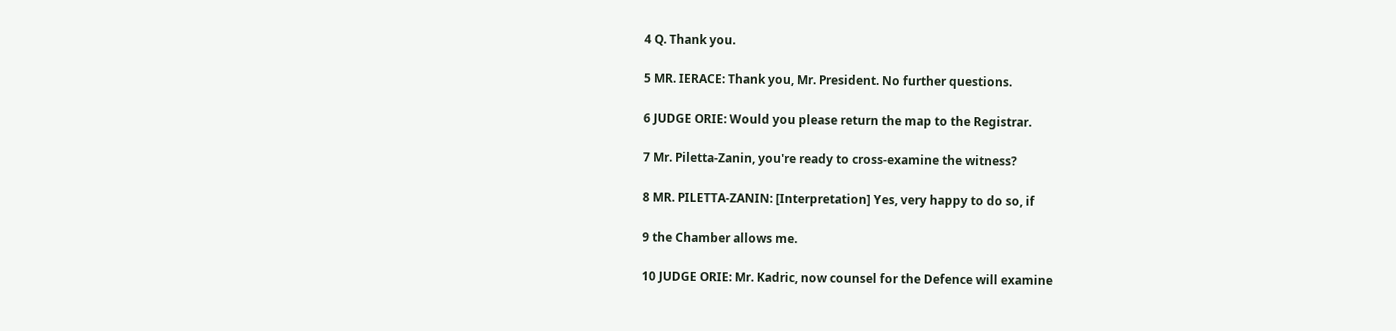4 Q. Thank you.

5 MR. IERACE: Thank you, Mr. President. No further questions.

6 JUDGE ORIE: Would you please return the map to the Registrar.

7 Mr. Piletta-Zanin, you're ready to cross-examine the witness?

8 MR. PILETTA-ZANIN: [Interpretation] Yes, very happy to do so, if

9 the Chamber allows me.

10 JUDGE ORIE: Mr. Kadric, now counsel for the Defence will examine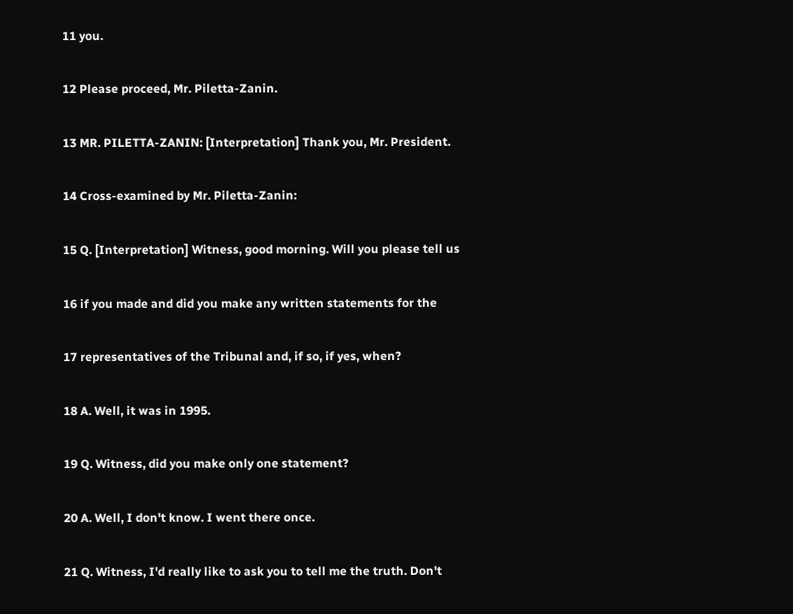11 you.

12 Please proceed, Mr. Piletta-Zanin.

13 MR. PILETTA-ZANIN: [Interpretation] Thank you, Mr. President.

14 Cross-examined by Mr. Piletta-Zanin:

15 Q. [Interpretation] Witness, good morning. Will you please tell us

16 if you made and did you make any written statements for the

17 representatives of the Tribunal and, if so, if yes, when?

18 A. Well, it was in 1995.

19 Q. Witness, did you make only one statement?

20 A. Well, I don't know. I went there once.

21 Q. Witness, I'd really like to ask you to tell me the truth. Don't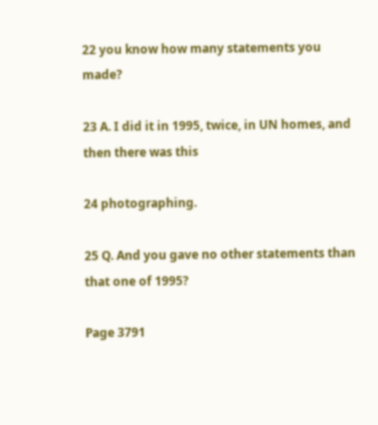22 you know how many statements you made?

23 A. I did it in 1995, twice, in UN homes, and then there was this

24 photographing.

25 Q. And you gave no other statements than that one of 1995?

Page 3791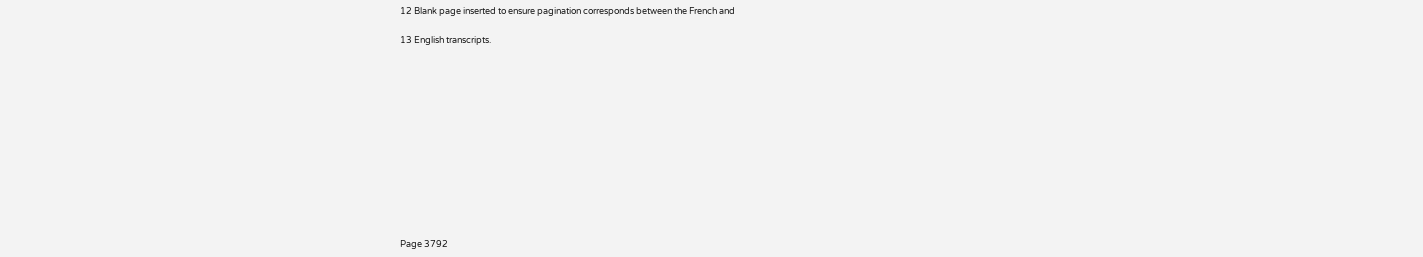12 Blank page inserted to ensure pagination corresponds between the French and

13 English transcripts.













Page 3792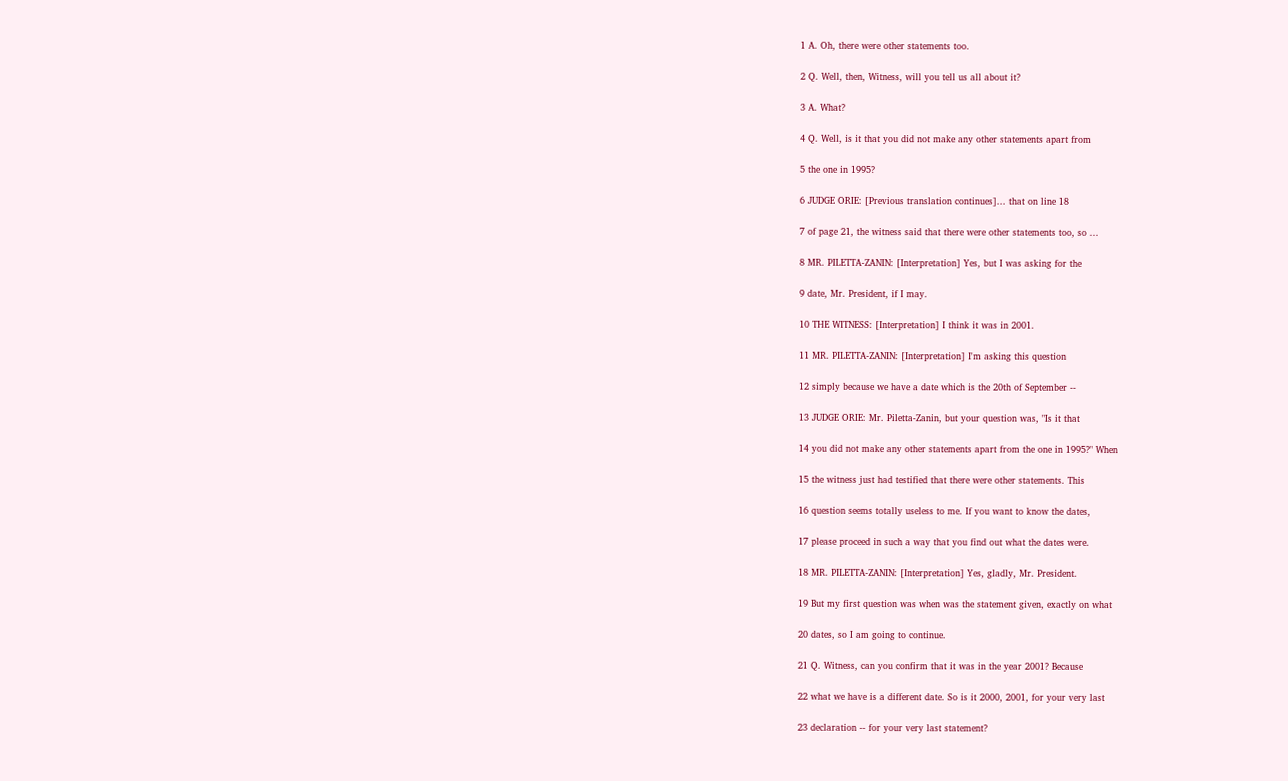1 A. Oh, there were other statements too.

2 Q. Well, then, Witness, will you tell us all about it?

3 A. What?

4 Q. Well, is it that you did not make any other statements apart from

5 the one in 1995?

6 JUDGE ORIE: [Previous translation continues]... that on line 18

7 of page 21, the witness said that there were other statements too, so ...

8 MR. PILETTA-ZANIN: [Interpretation] Yes, but I was asking for the

9 date, Mr. President, if I may.

10 THE WITNESS: [Interpretation] I think it was in 2001.

11 MR. PILETTA-ZANIN: [Interpretation] I'm asking this question

12 simply because we have a date which is the 20th of September --

13 JUDGE ORIE: Mr. Piletta-Zanin, but your question was, "Is it that

14 you did not make any other statements apart from the one in 1995?" When

15 the witness just had testified that there were other statements. This

16 question seems totally useless to me. If you want to know the dates,

17 please proceed in such a way that you find out what the dates were.

18 MR. PILETTA-ZANIN: [Interpretation] Yes, gladly, Mr. President.

19 But my first question was when was the statement given, exactly on what

20 dates, so I am going to continue.

21 Q. Witness, can you confirm that it was in the year 2001? Because

22 what we have is a different date. So is it 2000, 2001, for your very last

23 declaration -- for your very last statement?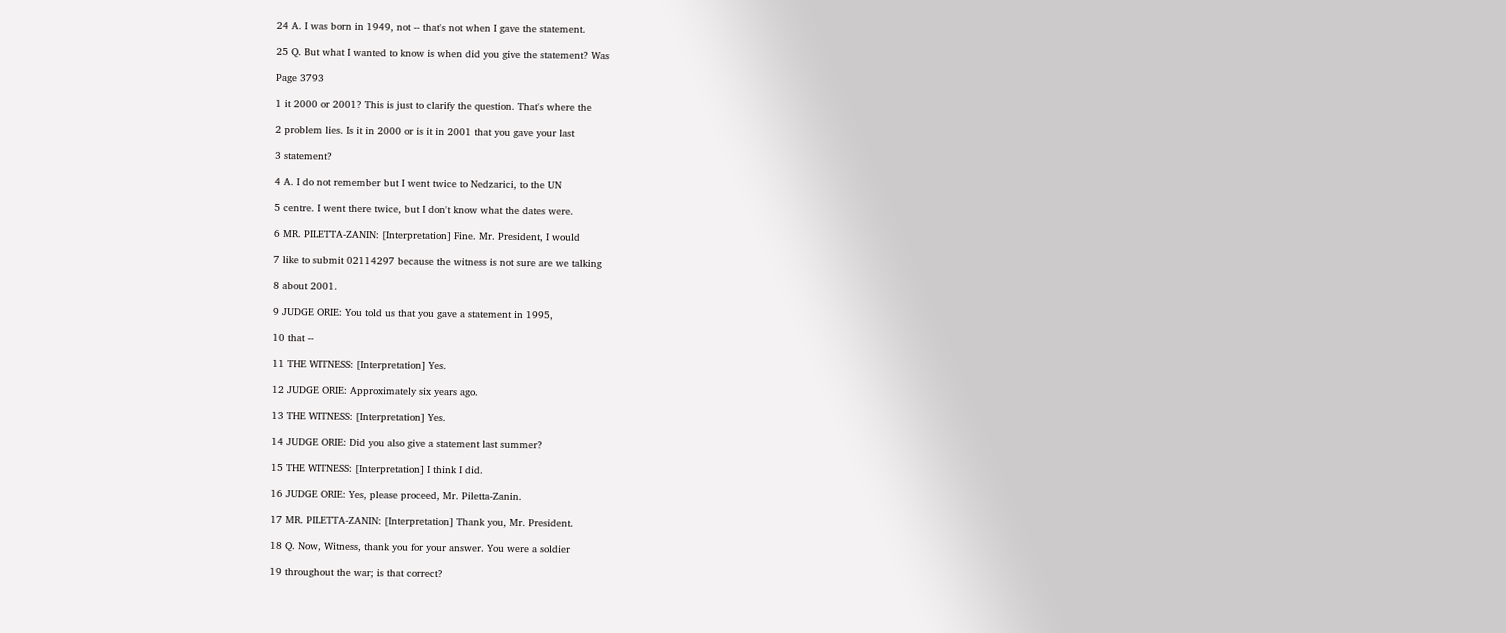24 A. I was born in 1949, not -- that's not when I gave the statement.

25 Q. But what I wanted to know is when did you give the statement? Was

Page 3793

1 it 2000 or 2001? This is just to clarify the question. That's where the

2 problem lies. Is it in 2000 or is it in 2001 that you gave your last

3 statement?

4 A. I do not remember but I went twice to Nedzarici, to the UN

5 centre. I went there twice, but I don't know what the dates were.

6 MR. PILETTA-ZANIN: [Interpretation] Fine. Mr. President, I would

7 like to submit 02114297 because the witness is not sure are we talking

8 about 2001.

9 JUDGE ORIE: You told us that you gave a statement in 1995,

10 that --

11 THE WITNESS: [Interpretation] Yes.

12 JUDGE ORIE: Approximately six years ago.

13 THE WITNESS: [Interpretation] Yes.

14 JUDGE ORIE: Did you also give a statement last summer?

15 THE WITNESS: [Interpretation] I think I did.

16 JUDGE ORIE: Yes, please proceed, Mr. Piletta-Zanin.

17 MR. PILETTA-ZANIN: [Interpretation] Thank you, Mr. President.

18 Q. Now, Witness, thank you for your answer. You were a soldier

19 throughout the war; is that correct?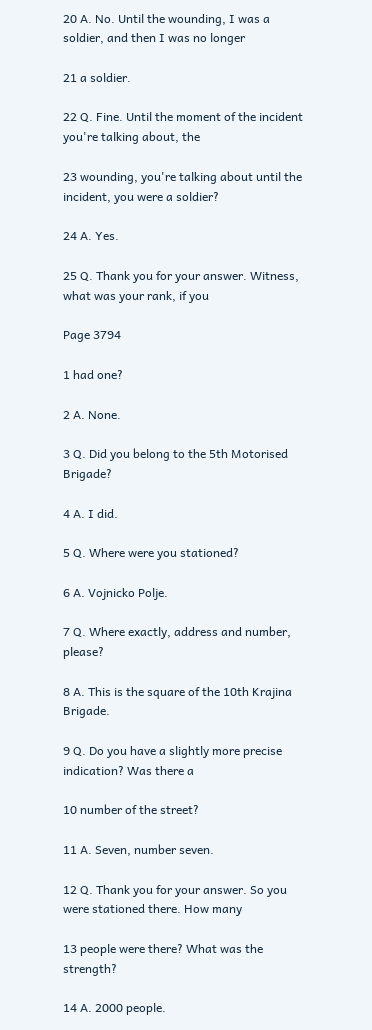20 A. No. Until the wounding, I was a soldier, and then I was no longer

21 a soldier.

22 Q. Fine. Until the moment of the incident you're talking about, the

23 wounding, you're talking about until the incident, you were a soldier?

24 A. Yes.

25 Q. Thank you for your answer. Witness, what was your rank, if you

Page 3794

1 had one?

2 A. None.

3 Q. Did you belong to the 5th Motorised Brigade?

4 A. I did.

5 Q. Where were you stationed?

6 A. Vojnicko Polje.

7 Q. Where exactly, address and number, please?

8 A. This is the square of the 10th Krajina Brigade.

9 Q. Do you have a slightly more precise indication? Was there a

10 number of the street?

11 A. Seven, number seven.

12 Q. Thank you for your answer. So you were stationed there. How many

13 people were there? What was the strength?

14 A. 2000 people.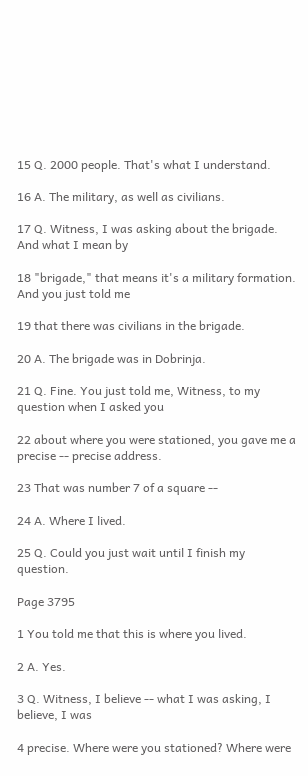15 Q. 2000 people. That's what I understand.

16 A. The military, as well as civilians.

17 Q. Witness, I was asking about the brigade. And what I mean by

18 "brigade," that means it's a military formation. And you just told me

19 that there was civilians in the brigade.

20 A. The brigade was in Dobrinja.

21 Q. Fine. You just told me, Witness, to my question when I asked you

22 about where you were stationed, you gave me a precise -- precise address.

23 That was number 7 of a square --

24 A. Where I lived.

25 Q. Could you just wait until I finish my question.

Page 3795

1 You told me that this is where you lived.

2 A. Yes.

3 Q. Witness, I believe -- what I was asking, I believe, I was

4 precise. Where were you stationed? Where were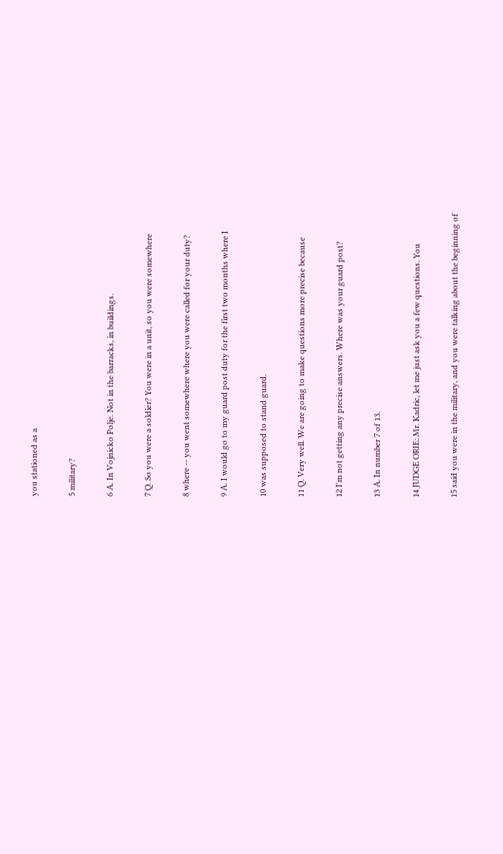you stationed as a

5 military?

6 A. In Vojnicko Polje. Not in the barracks, in buildings.

7 Q. So you were a soldier? You were in a unit, so you were somewhere

8 where -- you went somewhere where you were called for your duty?

9 A. I would go to my guard post duty for the first two months where I

10 was supposed to stand guard.

11 Q. Very well. We are going to make questions more precise because

12 I'm not getting any precise answers. Where was your guard post?

13 A. In number 7 of 13.

14 JUDGE ORIE: Mr. Kadric, let me just ask you a few questions. You

15 said you were in the military, and you were talking about the beginning of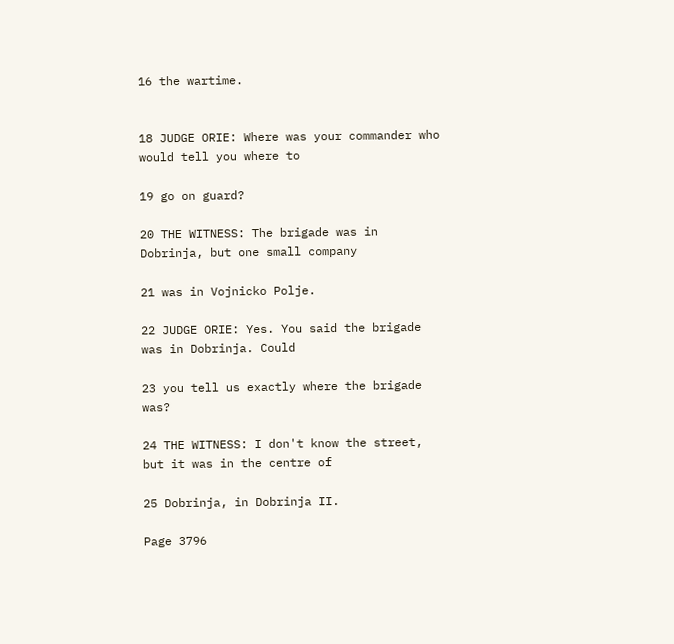16 the wartime.


18 JUDGE ORIE: Where was your commander who would tell you where to

19 go on guard?

20 THE WITNESS: The brigade was in Dobrinja, but one small company

21 was in Vojnicko Polje.

22 JUDGE ORIE: Yes. You said the brigade was in Dobrinja. Could

23 you tell us exactly where the brigade was?

24 THE WITNESS: I don't know the street, but it was in the centre of

25 Dobrinja, in Dobrinja II.

Page 3796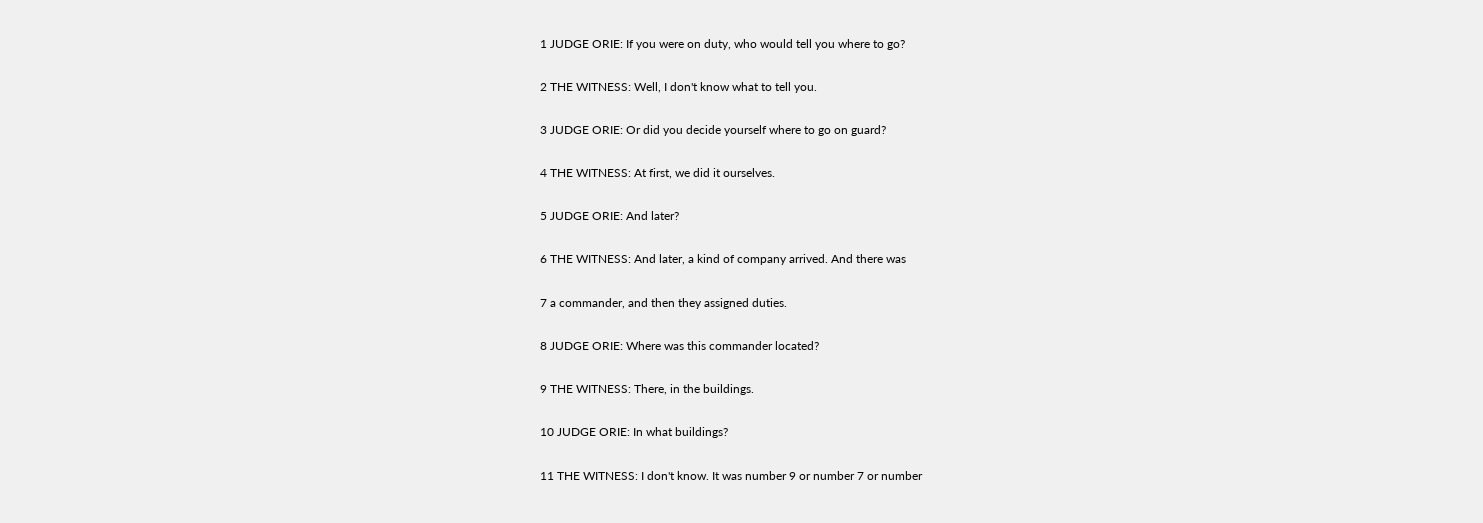1 JUDGE ORIE: If you were on duty, who would tell you where to go?

2 THE WITNESS: Well, I don't know what to tell you.

3 JUDGE ORIE: Or did you decide yourself where to go on guard?

4 THE WITNESS: At first, we did it ourselves.

5 JUDGE ORIE: And later?

6 THE WITNESS: And later, a kind of company arrived. And there was

7 a commander, and then they assigned duties.

8 JUDGE ORIE: Where was this commander located?

9 THE WITNESS: There, in the buildings.

10 JUDGE ORIE: In what buildings?

11 THE WITNESS: I don't know. It was number 9 or number 7 or number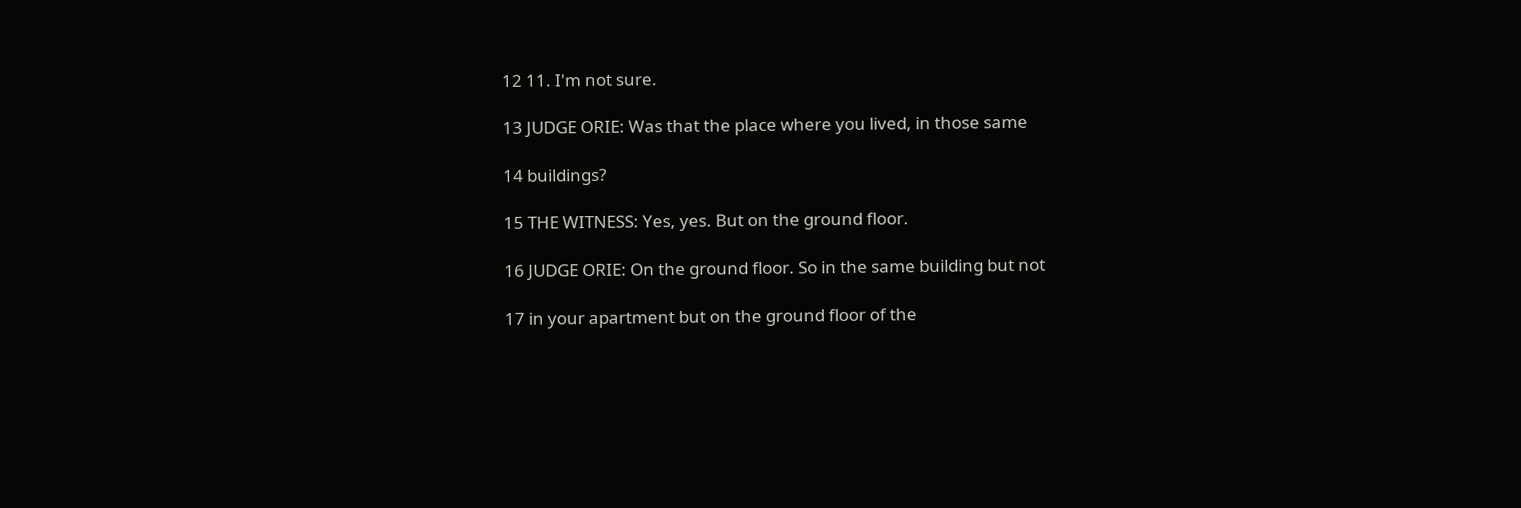12 11. I'm not sure.

13 JUDGE ORIE: Was that the place where you lived, in those same

14 buildings?

15 THE WITNESS: Yes, yes. But on the ground floor.

16 JUDGE ORIE: On the ground floor. So in the same building but not

17 in your apartment but on the ground floor of the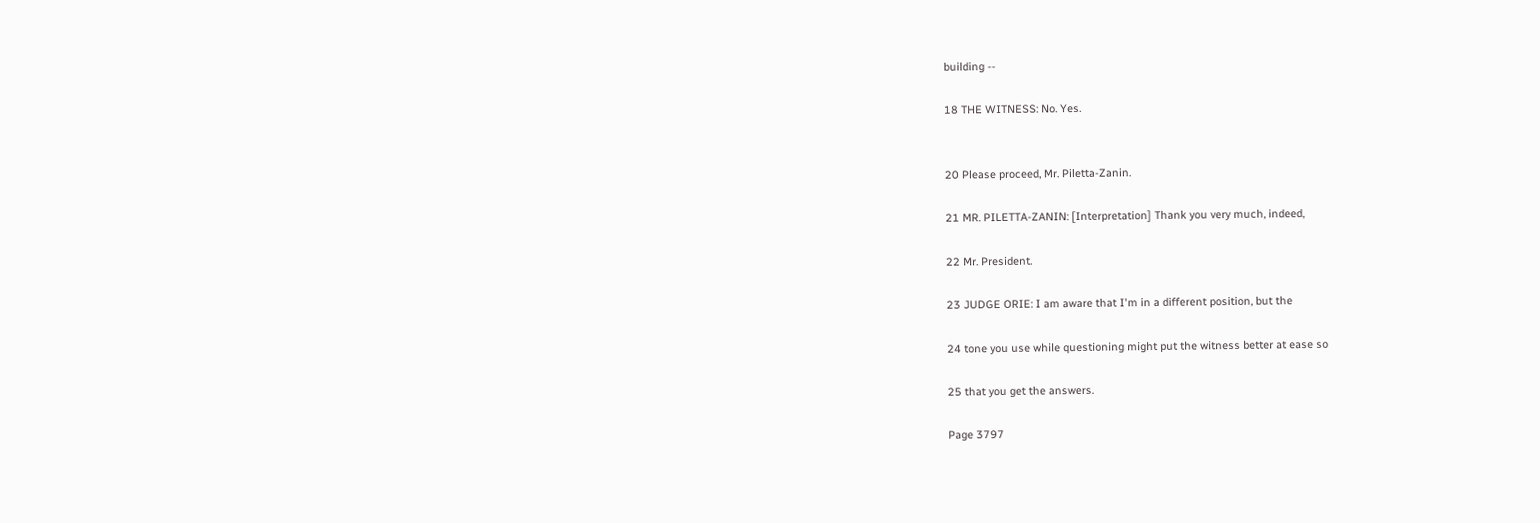building --

18 THE WITNESS: No. Yes.


20 Please proceed, Mr. Piletta-Zanin.

21 MR. PILETTA-ZANIN: [Interpretation] Thank you very much, indeed,

22 Mr. President.

23 JUDGE ORIE: I am aware that I'm in a different position, but the

24 tone you use while questioning might put the witness better at ease so

25 that you get the answers.

Page 3797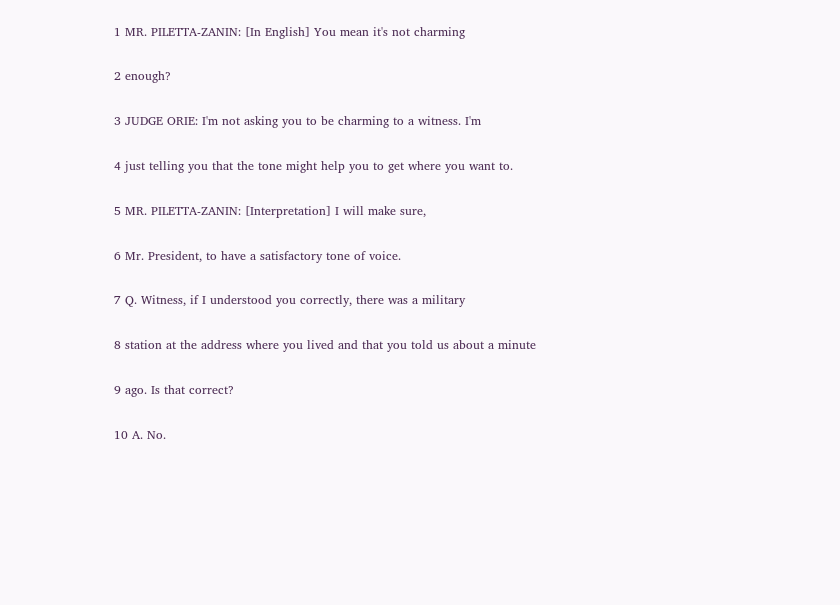1 MR. PILETTA-ZANIN: [In English] You mean it's not charming

2 enough?

3 JUDGE ORIE: I'm not asking you to be charming to a witness. I'm

4 just telling you that the tone might help you to get where you want to.

5 MR. PILETTA-ZANIN: [Interpretation] I will make sure,

6 Mr. President, to have a satisfactory tone of voice.

7 Q. Witness, if I understood you correctly, there was a military

8 station at the address where you lived and that you told us about a minute

9 ago. Is that correct?

10 A. No.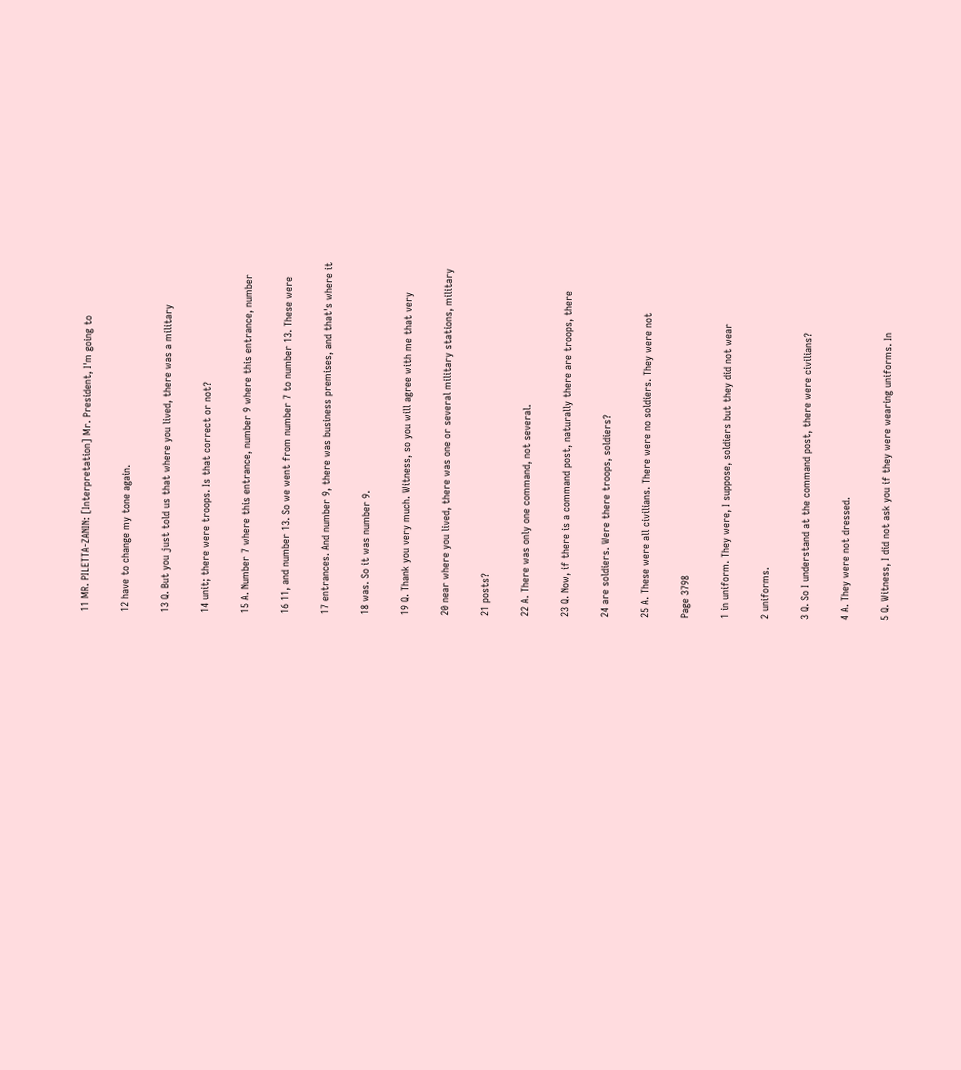11 MR. PILETTA-ZANIN: [Interpretation] Mr. President, I'm going to

12 have to change my tone again.

13 Q. But you just told us that where you lived, there was a military

14 unit; there were troops. Is that correct or not?

15 A. Number 7 where this entrance, number 9 where this entrance, number

16 11, and number 13. So we went from number 7 to number 13. These were

17 entrances. And number 9, there was business premises, and that's where it

18 was. So it was number 9.

19 Q. Thank you very much. Witness, so you will agree with me that very

20 near where you lived, there was one or several military stations, military

21 posts?

22 A. There was only one command, not several.

23 Q. Now, if there is a command post, naturally there are troops, there

24 are soldiers. Were there troops, soldiers?

25 A. These were all civilians. There were no soldiers. They were not

Page 3798

1 in uniform. They were, I suppose, soldiers but they did not wear

2 uniforms.

3 Q. So I understand at the command post, there were civilians?

4 A. They were not dressed.

5 Q. Witness, I did not ask you if they were wearing uniforms. In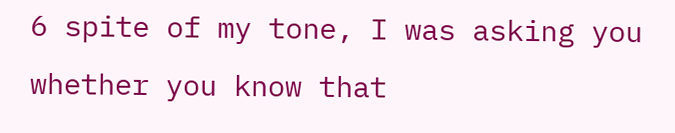6 spite of my tone, I was asking you whether you know that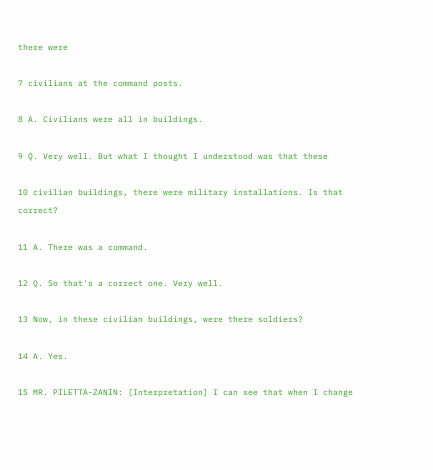there were

7 civilians at the command posts.

8 A. Civilians were all in buildings.

9 Q. Very well. But what I thought I understood was that these

10 civilian buildings, there were military installations. Is that correct?

11 A. There was a command.

12 Q. So that's a correct one. Very well.

13 Now, in these civilian buildings, were there soldiers?

14 A. Yes.

15 MR. PILETTA-ZANIN: [Interpretation] I can see that when I change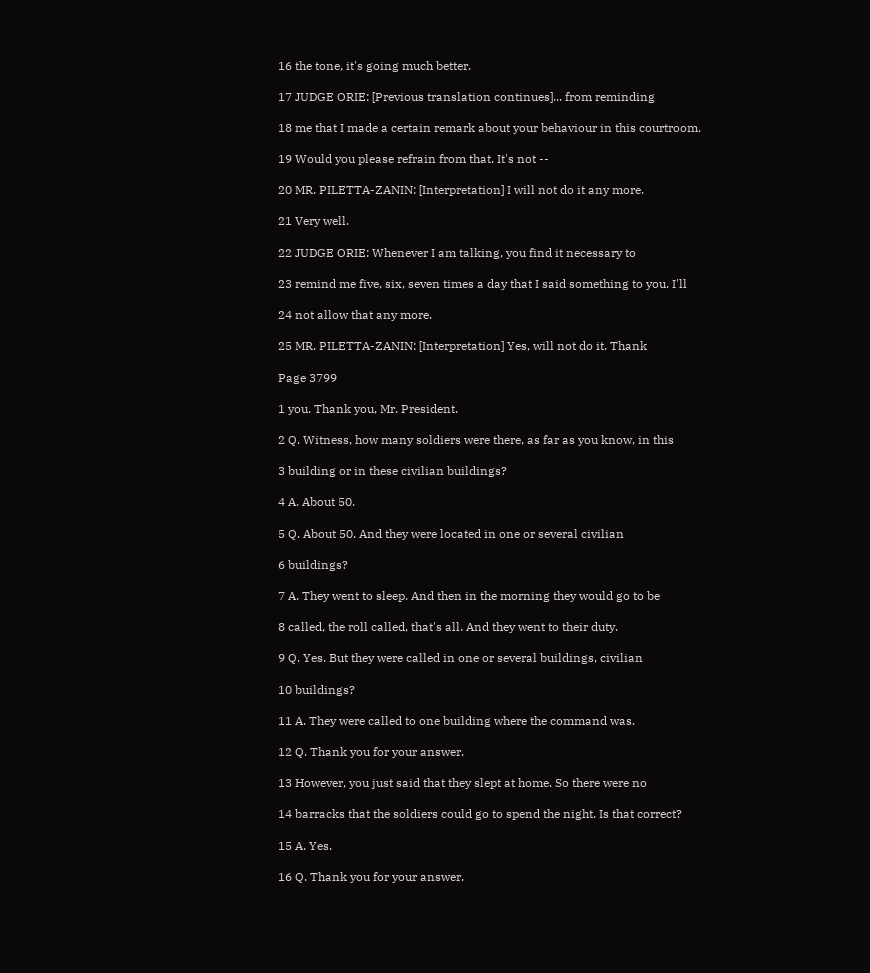16 the tone, it's going much better.

17 JUDGE ORIE: [Previous translation continues]... from reminding

18 me that I made a certain remark about your behaviour in this courtroom.

19 Would you please refrain from that. It's not --

20 MR. PILETTA-ZANIN: [Interpretation] I will not do it any more.

21 Very well.

22 JUDGE ORIE: Whenever I am talking, you find it necessary to

23 remind me five, six, seven times a day that I said something to you. I'll

24 not allow that any more.

25 MR. PILETTA-ZANIN: [Interpretation] Yes, will not do it. Thank

Page 3799

1 you. Thank you, Mr. President.

2 Q. Witness, how many soldiers were there, as far as you know, in this

3 building or in these civilian buildings?

4 A. About 50.

5 Q. About 50. And they were located in one or several civilian

6 buildings?

7 A. They went to sleep. And then in the morning they would go to be

8 called, the roll called, that's all. And they went to their duty.

9 Q. Yes. But they were called in one or several buildings, civilian

10 buildings?

11 A. They were called to one building where the command was.

12 Q. Thank you for your answer.

13 However, you just said that they slept at home. So there were no

14 barracks that the soldiers could go to spend the night. Is that correct?

15 A. Yes.

16 Q. Thank you for your answer.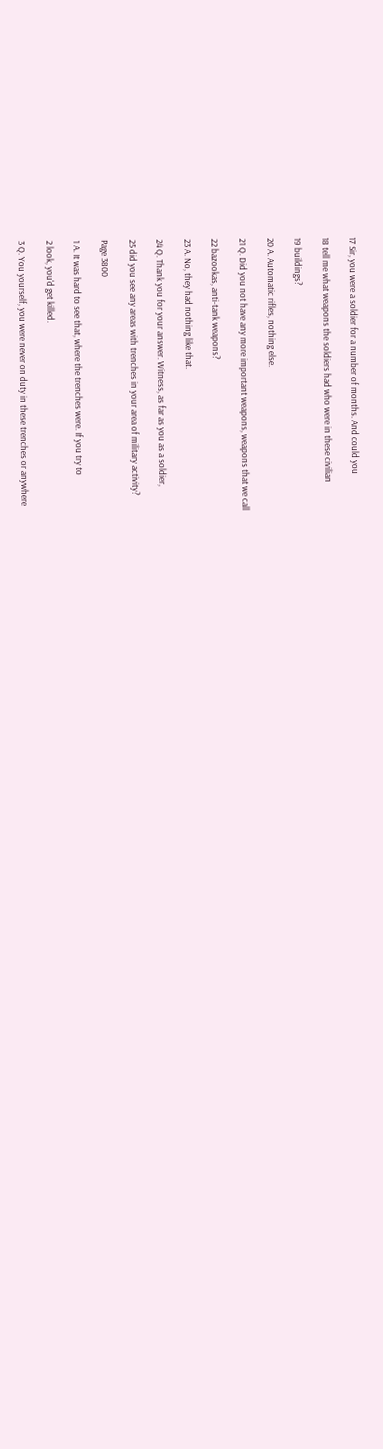17 Sir, you were a soldier for a number of months. And could you

18 tell me what weapons the soldiers had who were in these civilian

19 buildings?

20 A. Automatic rifles, nothing else.

21 Q. Did you not have any more important weapons, weapons that we call

22 bazookas, anti-tank weapons?

23 A. No, they had nothing like that.

24 Q. Thank you for your answer. Witness, as far as you as a soldier,

25 did you see any areas with trenches in your area of military activity?

Page 3800

1 A. It was hard to see that, where the trenches were. If you try to

2 look, you'd get killed.

3 Q. You yourself, you were never on duty in these trenches or anywhere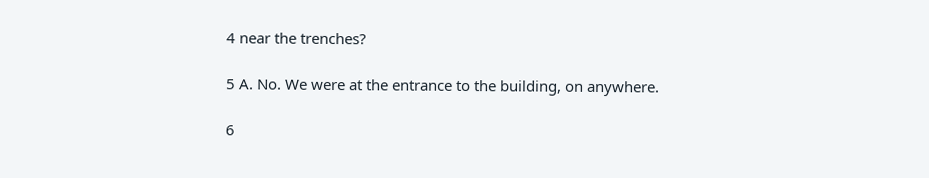4 near the trenches?

5 A. No. We were at the entrance to the building, on anywhere.

6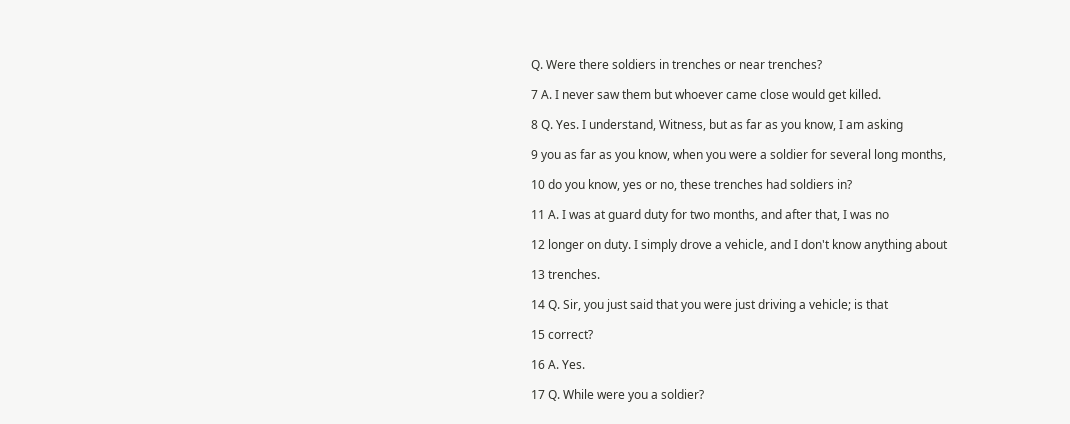Q. Were there soldiers in trenches or near trenches?

7 A. I never saw them but whoever came close would get killed.

8 Q. Yes. I understand, Witness, but as far as you know, I am asking

9 you as far as you know, when you were a soldier for several long months,

10 do you know, yes or no, these trenches had soldiers in?

11 A. I was at guard duty for two months, and after that, I was no

12 longer on duty. I simply drove a vehicle, and I don't know anything about

13 trenches.

14 Q. Sir, you just said that you were just driving a vehicle; is that

15 correct?

16 A. Yes.

17 Q. While were you a soldier?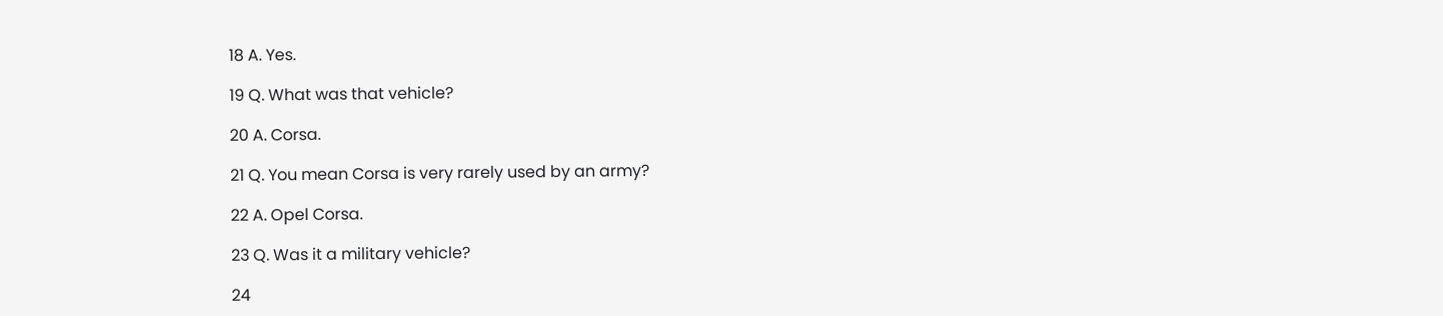18 A. Yes.

19 Q. What was that vehicle?

20 A. Corsa.

21 Q. You mean Corsa is very rarely used by an army?

22 A. Opel Corsa.

23 Q. Was it a military vehicle?

24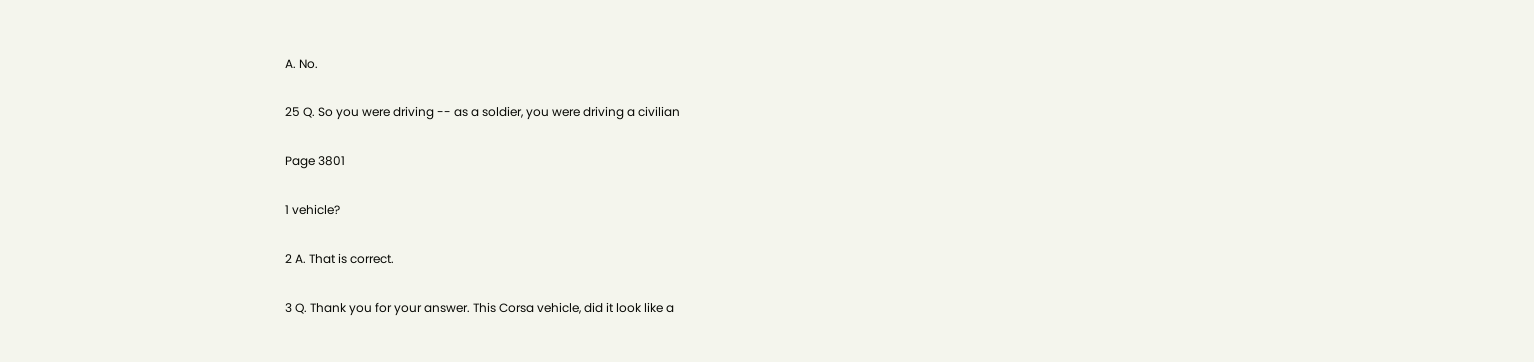A. No.

25 Q. So you were driving -- as a soldier, you were driving a civilian

Page 3801

1 vehicle?

2 A. That is correct.

3 Q. Thank you for your answer. This Corsa vehicle, did it look like a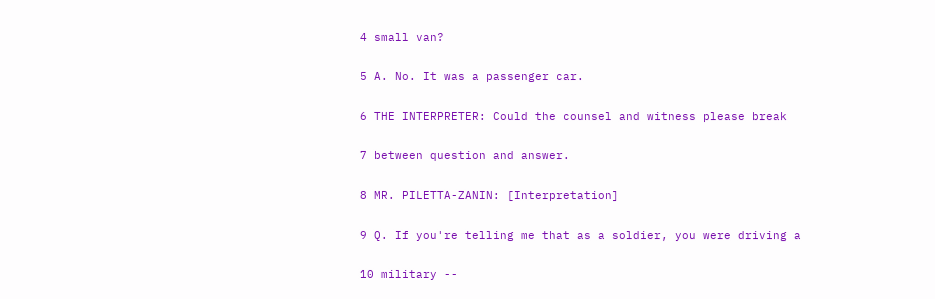4 small van?

5 A. No. It was a passenger car.

6 THE INTERPRETER: Could the counsel and witness please break

7 between question and answer.

8 MR. PILETTA-ZANIN: [Interpretation]

9 Q. If you're telling me that as a soldier, you were driving a

10 military --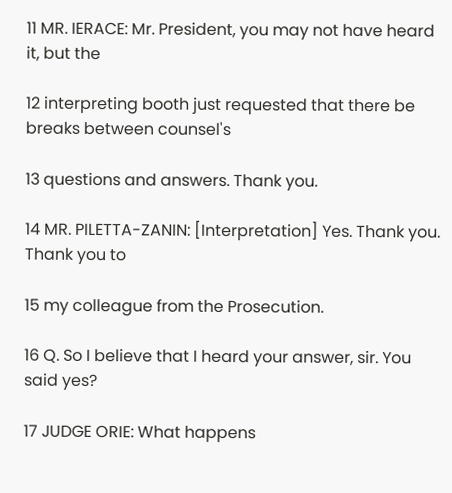11 MR. IERACE: Mr. President, you may not have heard it, but the

12 interpreting booth just requested that there be breaks between counsel's

13 questions and answers. Thank you.

14 MR. PILETTA-ZANIN: [Interpretation] Yes. Thank you. Thank you to

15 my colleague from the Prosecution.

16 Q. So I believe that I heard your answer, sir. You said yes?

17 JUDGE ORIE: What happens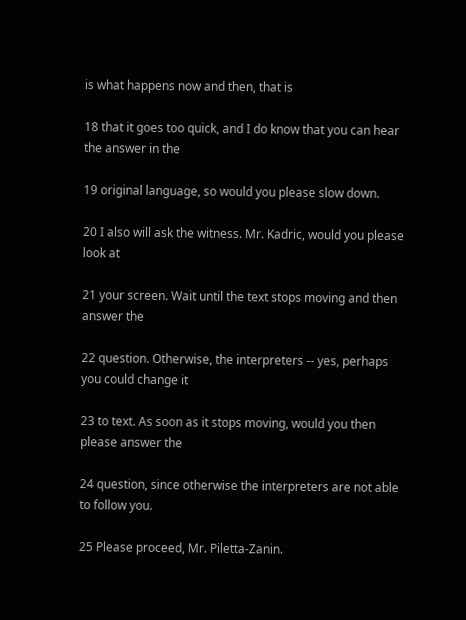is what happens now and then, that is

18 that it goes too quick, and I do know that you can hear the answer in the

19 original language, so would you please slow down.

20 I also will ask the witness. Mr. Kadric, would you please look at

21 your screen. Wait until the text stops moving and then answer the

22 question. Otherwise, the interpreters -- yes, perhaps you could change it

23 to text. As soon as it stops moving, would you then please answer the

24 question, since otherwise the interpreters are not able to follow you.

25 Please proceed, Mr. Piletta-Zanin.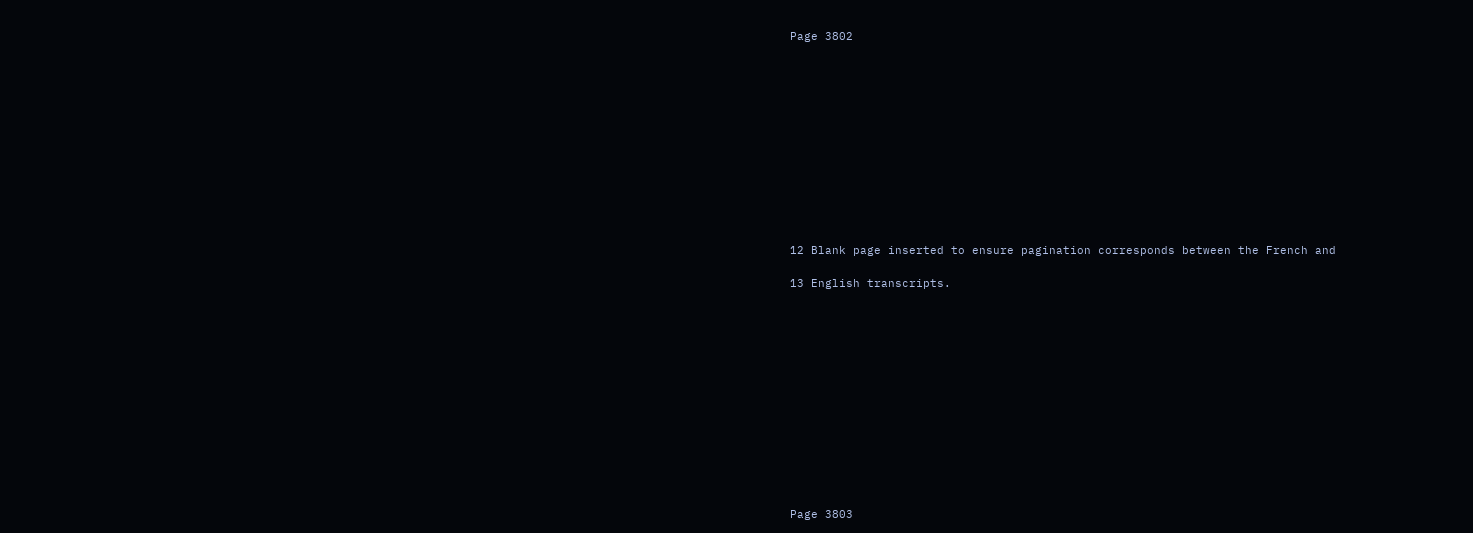Page 3802












12 Blank page inserted to ensure pagination corresponds between the French and

13 English transcripts.













Page 3803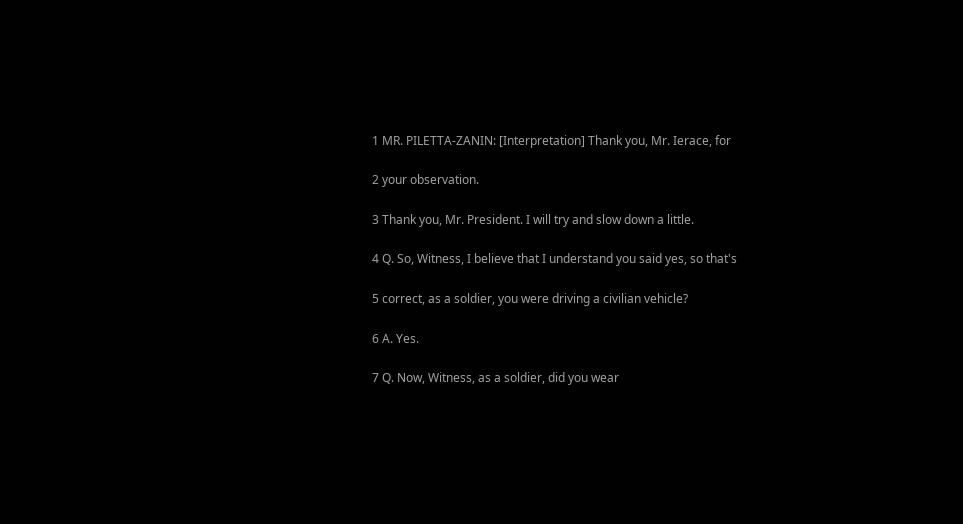1 MR. PILETTA-ZANIN: [Interpretation] Thank you, Mr. Ierace, for

2 your observation.

3 Thank you, Mr. President. I will try and slow down a little.

4 Q. So, Witness, I believe that I understand you said yes, so that's

5 correct, as a soldier, you were driving a civilian vehicle?

6 A. Yes.

7 Q. Now, Witness, as a soldier, did you wear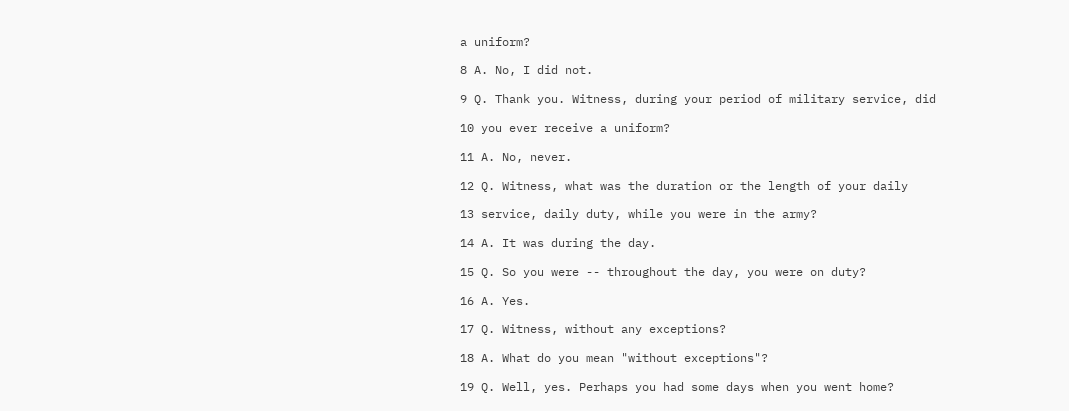a uniform?

8 A. No, I did not.

9 Q. Thank you. Witness, during your period of military service, did

10 you ever receive a uniform?

11 A. No, never.

12 Q. Witness, what was the duration or the length of your daily

13 service, daily duty, while you were in the army?

14 A. It was during the day.

15 Q. So you were -- throughout the day, you were on duty?

16 A. Yes.

17 Q. Witness, without any exceptions?

18 A. What do you mean "without exceptions"?

19 Q. Well, yes. Perhaps you had some days when you went home?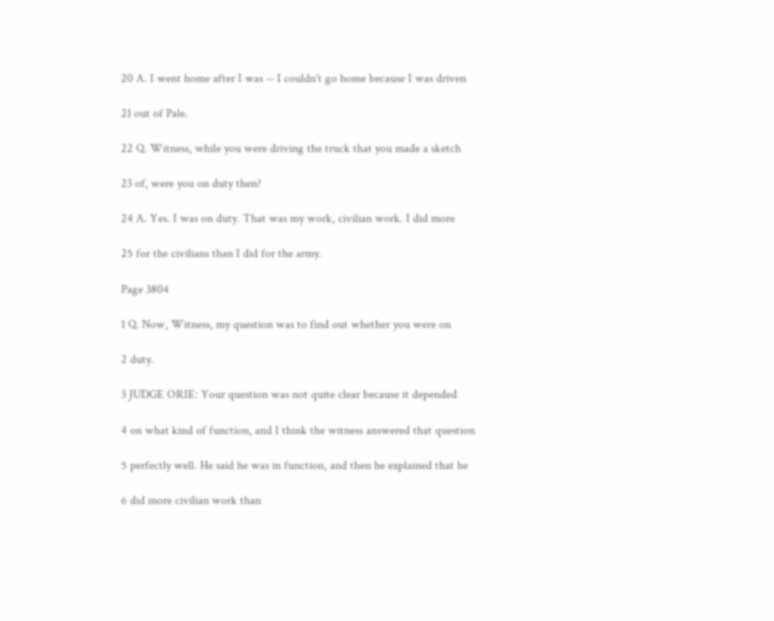20 A. I went home after I was -- I couldn't go home because I was driven

21 out of Pale.

22 Q. Witness, while you were driving the truck that you made a sketch

23 of, were you on duty then?

24 A. Yes. I was on duty. That was my work, civilian work. I did more

25 for the civilians than I did for the army.

Page 3804

1 Q. Now, Witness, my question was to find out whether you were on

2 duty.

3 JUDGE ORIE: Your question was not quite clear because it depended

4 on what kind of function, and I think the witness answered that question

5 perfectly well. He said he was in function, and then he explained that he

6 did more civilian work than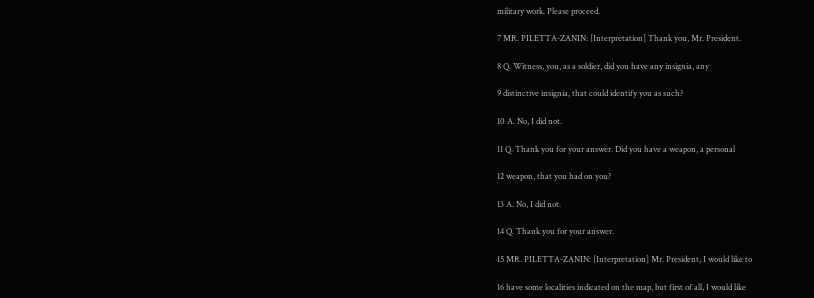military work. Please proceed.

7 MR. PILETTA-ZANIN: [Interpretation] Thank you, Mr. President.

8 Q. Witness, you, as a soldier, did you have any insignia, any

9 distinctive insignia, that could identify you as such?

10 A. No, I did not.

11 Q. Thank you for your answer. Did you have a weapon, a personal

12 weapon, that you had on you?

13 A. No, I did not.

14 Q. Thank you for your answer.

15 MR. PILETTA-ZANIN: [Interpretation] Mr. President, I would like to

16 have some localities indicated on the map, but first of all, I would like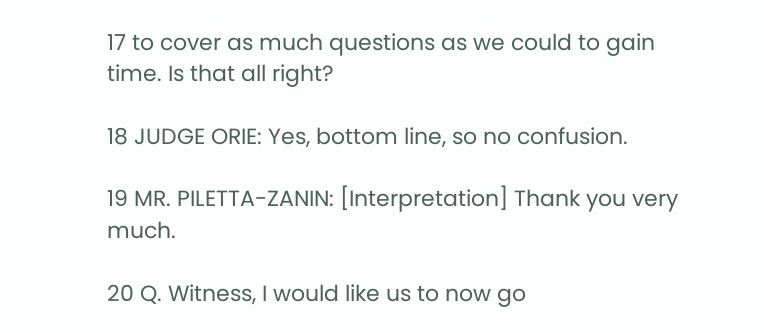17 to cover as much questions as we could to gain time. Is that all right?

18 JUDGE ORIE: Yes, bottom line, so no confusion.

19 MR. PILETTA-ZANIN: [Interpretation] Thank you very much.

20 Q. Witness, I would like us to now go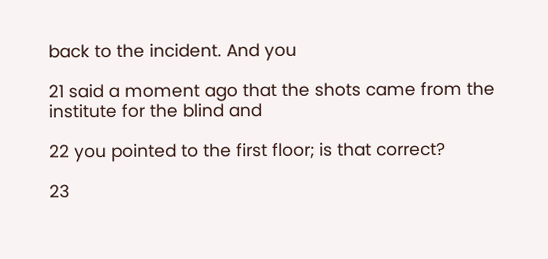back to the incident. And you

21 said a moment ago that the shots came from the institute for the blind and

22 you pointed to the first floor; is that correct?

23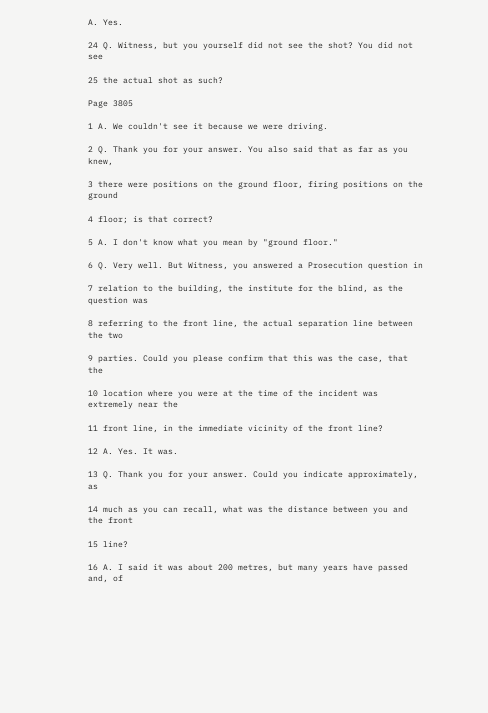A. Yes.

24 Q. Witness, but you yourself did not see the shot? You did not see

25 the actual shot as such?

Page 3805

1 A. We couldn't see it because we were driving.

2 Q. Thank you for your answer. You also said that as far as you knew,

3 there were positions on the ground floor, firing positions on the ground

4 floor; is that correct?

5 A. I don't know what you mean by "ground floor."

6 Q. Very well. But Witness, you answered a Prosecution question in

7 relation to the building, the institute for the blind, as the question was

8 referring to the front line, the actual separation line between the two

9 parties. Could you please confirm that this was the case, that the

10 location where you were at the time of the incident was extremely near the

11 front line, in the immediate vicinity of the front line?

12 A. Yes. It was.

13 Q. Thank you for your answer. Could you indicate approximately, as

14 much as you can recall, what was the distance between you and the front

15 line?

16 A. I said it was about 200 metres, but many years have passed and, of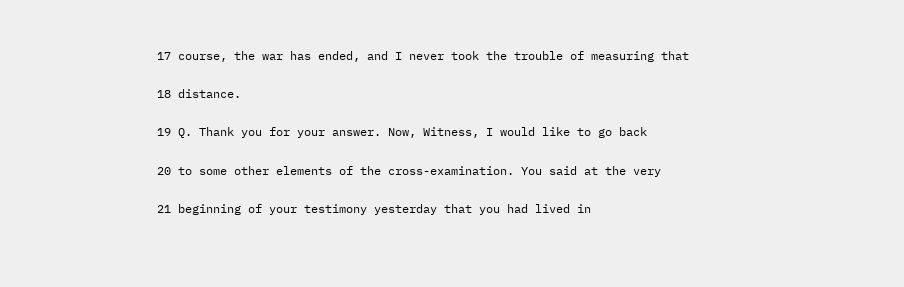17 course, the war has ended, and I never took the trouble of measuring that

18 distance.

19 Q. Thank you for your answer. Now, Witness, I would like to go back

20 to some other elements of the cross-examination. You said at the very

21 beginning of your testimony yesterday that you had lived in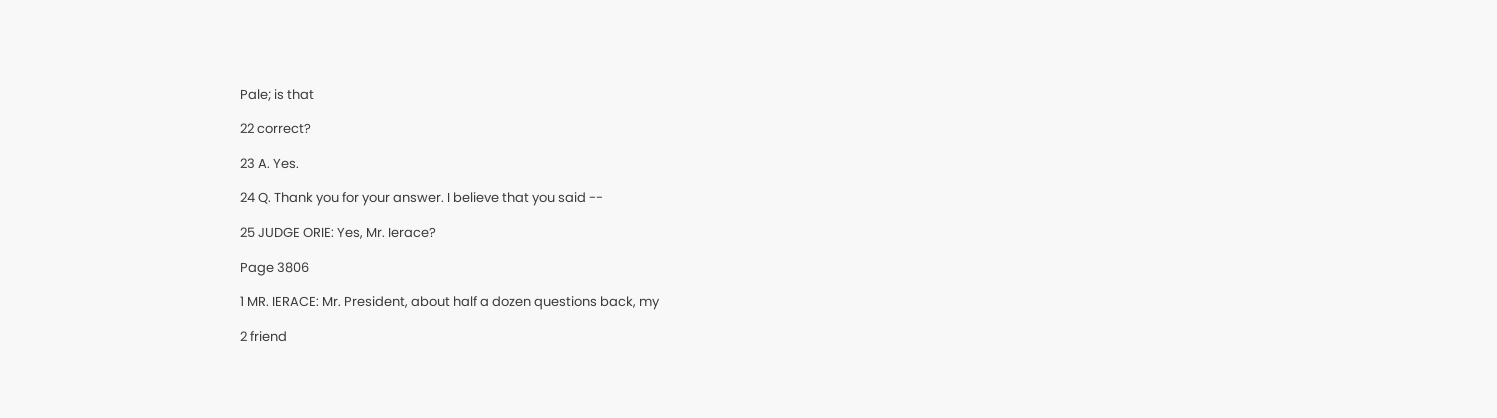Pale; is that

22 correct?

23 A. Yes.

24 Q. Thank you for your answer. I believe that you said --

25 JUDGE ORIE: Yes, Mr. Ierace?

Page 3806

1 MR. IERACE: Mr. President, about half a dozen questions back, my

2 friend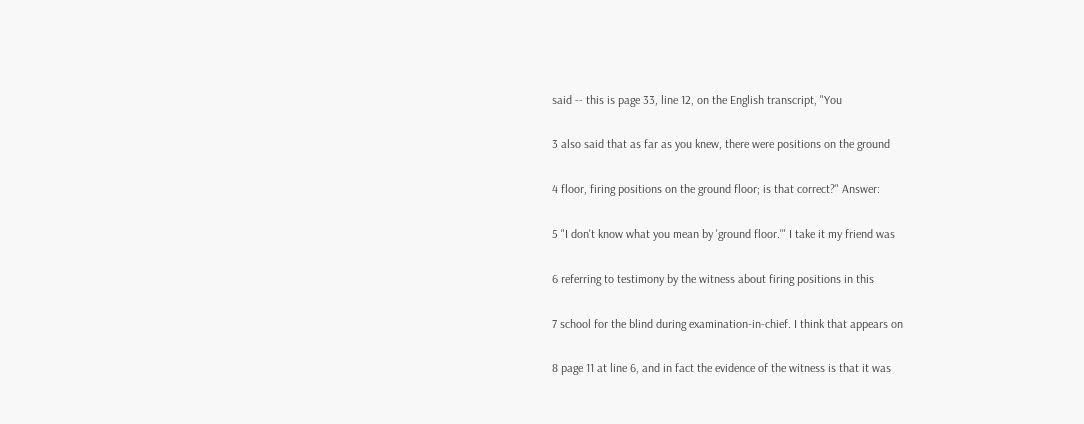said -- this is page 33, line 12, on the English transcript, "You

3 also said that as far as you knew, there were positions on the ground

4 floor, firing positions on the ground floor; is that correct?" Answer:

5 "I don't know what you mean by 'ground floor.'" I take it my friend was

6 referring to testimony by the witness about firing positions in this

7 school for the blind during examination-in-chief. I think that appears on

8 page 11 at line 6, and in fact the evidence of the witness is that it was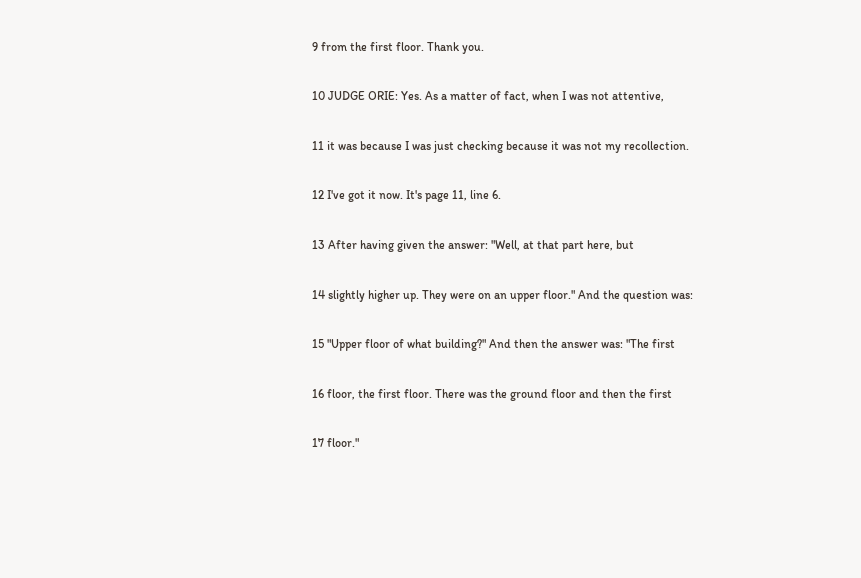9 from the first floor. Thank you.

10 JUDGE ORIE: Yes. As a matter of fact, when I was not attentive,

11 it was because I was just checking because it was not my recollection.

12 I've got it now. It's page 11, line 6.

13 After having given the answer: "Well, at that part here, but

14 slightly higher up. They were on an upper floor." And the question was:

15 "Upper floor of what building?" And then the answer was: "The first

16 floor, the first floor. There was the ground floor and then the first

17 floor."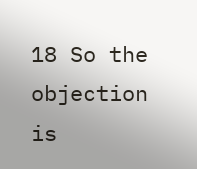18 So the objection is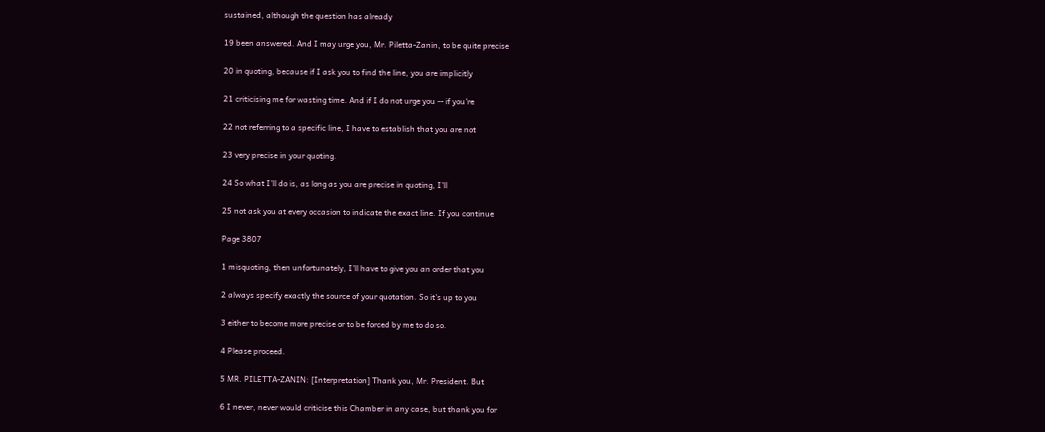sustained, although the question has already

19 been answered. And I may urge you, Mr. Piletta-Zanin, to be quite precise

20 in quoting, because if I ask you to find the line, you are implicitly

21 criticising me for wasting time. And if I do not urge you -- if you're

22 not referring to a specific line, I have to establish that you are not

23 very precise in your quoting.

24 So what I'll do is, as long as you are precise in quoting, I'll

25 not ask you at every occasion to indicate the exact line. If you continue

Page 3807

1 misquoting, then unfortunately, I'll have to give you an order that you

2 always specify exactly the source of your quotation. So it's up to you

3 either to become more precise or to be forced by me to do so.

4 Please proceed.

5 MR. PILETTA-ZANIN: [Interpretation] Thank you, Mr. President. But

6 I never, never would criticise this Chamber in any case, but thank you for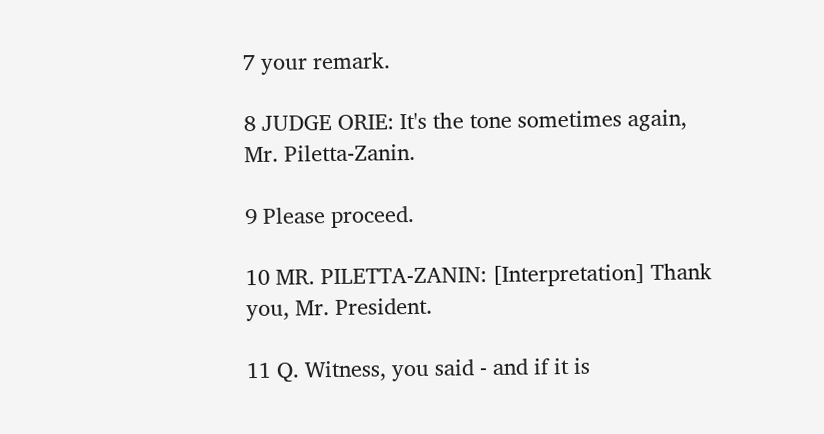7 your remark.

8 JUDGE ORIE: It's the tone sometimes again, Mr. Piletta-Zanin.

9 Please proceed.

10 MR. PILETTA-ZANIN: [Interpretation] Thank you, Mr. President.

11 Q. Witness, you said - and if it is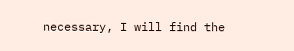necessary, I will find the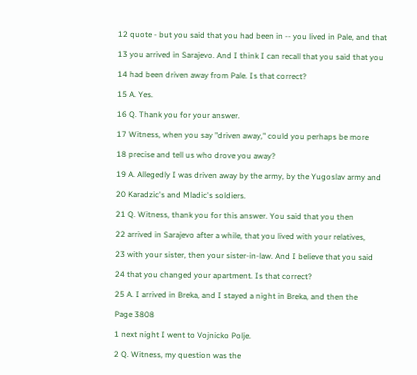12 quote - but you said that you had been in -- you lived in Pale, and that

13 you arrived in Sarajevo. And I think I can recall that you said that you

14 had been driven away from Pale. Is that correct?

15 A. Yes.

16 Q. Thank you for your answer.

17 Witness, when you say "driven away," could you perhaps be more

18 precise and tell us who drove you away?

19 A. Allegedly I was driven away by the army, by the Yugoslav army and

20 Karadzic's and Mladic's soldiers.

21 Q. Witness, thank you for this answer. You said that you then

22 arrived in Sarajevo after a while, that you lived with your relatives,

23 with your sister, then your sister-in-law. And I believe that you said

24 that you changed your apartment. Is that correct?

25 A. I arrived in Breka, and I stayed a night in Breka, and then the

Page 3808

1 next night I went to Vojnicko Polje.

2 Q. Witness, my question was the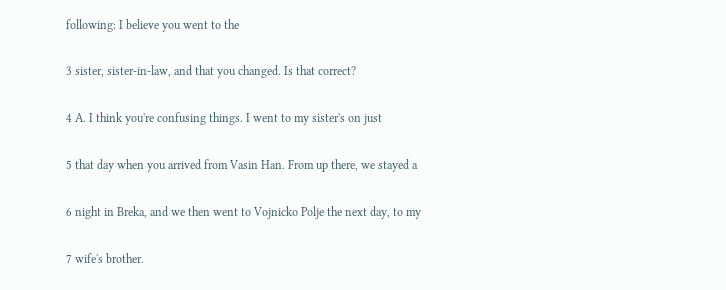following: I believe you went to the

3 sister, sister-in-law, and that you changed. Is that correct?

4 A. I think you're confusing things. I went to my sister's on just

5 that day when you arrived from Vasin Han. From up there, we stayed a

6 night in Breka, and we then went to Vojnicko Polje the next day, to my

7 wife's brother.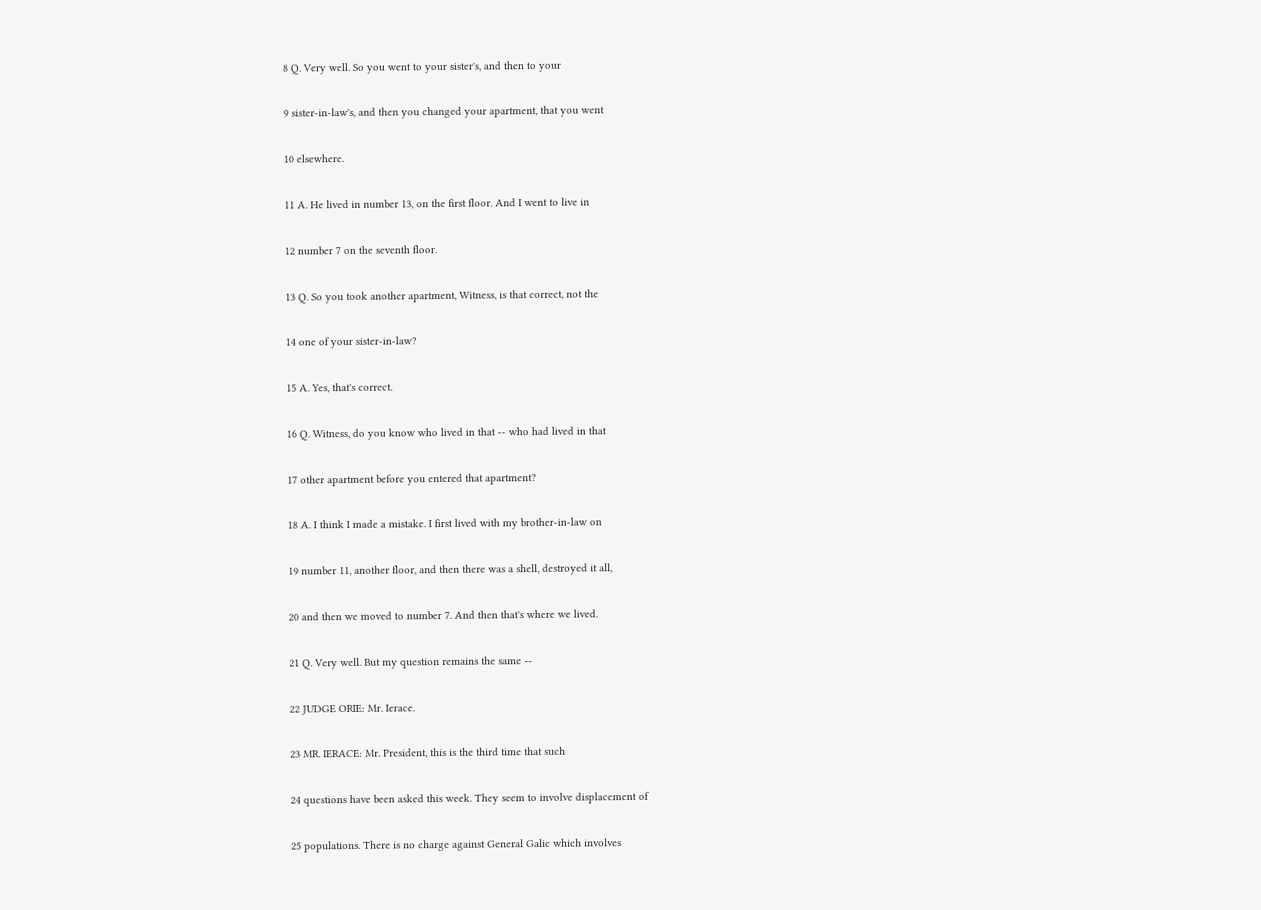8 Q. Very well. So you went to your sister's, and then to your

9 sister-in-law's, and then you changed your apartment, that you went

10 elsewhere.

11 A. He lived in number 13, on the first floor. And I went to live in

12 number 7 on the seventh floor.

13 Q. So you took another apartment, Witness, is that correct, not the

14 one of your sister-in-law?

15 A. Yes, that's correct.

16 Q. Witness, do you know who lived in that -- who had lived in that

17 other apartment before you entered that apartment?

18 A. I think I made a mistake. I first lived with my brother-in-law on

19 number 11, another floor, and then there was a shell, destroyed it all,

20 and then we moved to number 7. And then that's where we lived.

21 Q. Very well. But my question remains the same --

22 JUDGE ORIE: Mr. Ierace.

23 MR. IERACE: Mr. President, this is the third time that such

24 questions have been asked this week. They seem to involve displacement of

25 populations. There is no charge against General Galic which involves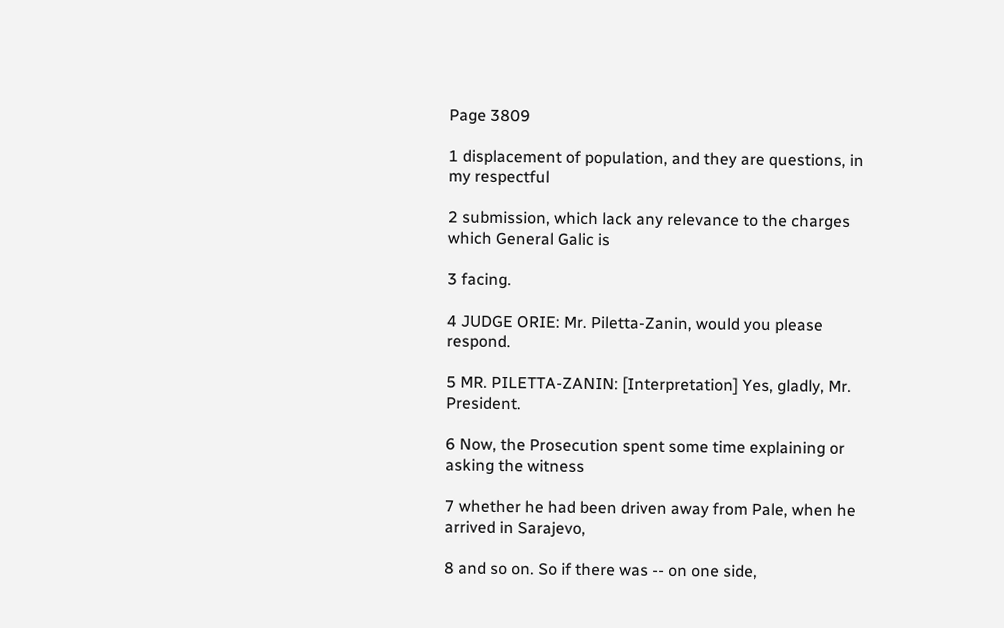Page 3809

1 displacement of population, and they are questions, in my respectful

2 submission, which lack any relevance to the charges which General Galic is

3 facing.

4 JUDGE ORIE: Mr. Piletta-Zanin, would you please respond.

5 MR. PILETTA-ZANIN: [Interpretation] Yes, gladly, Mr. President.

6 Now, the Prosecution spent some time explaining or asking the witness

7 whether he had been driven away from Pale, when he arrived in Sarajevo,

8 and so on. So if there was -- on one side,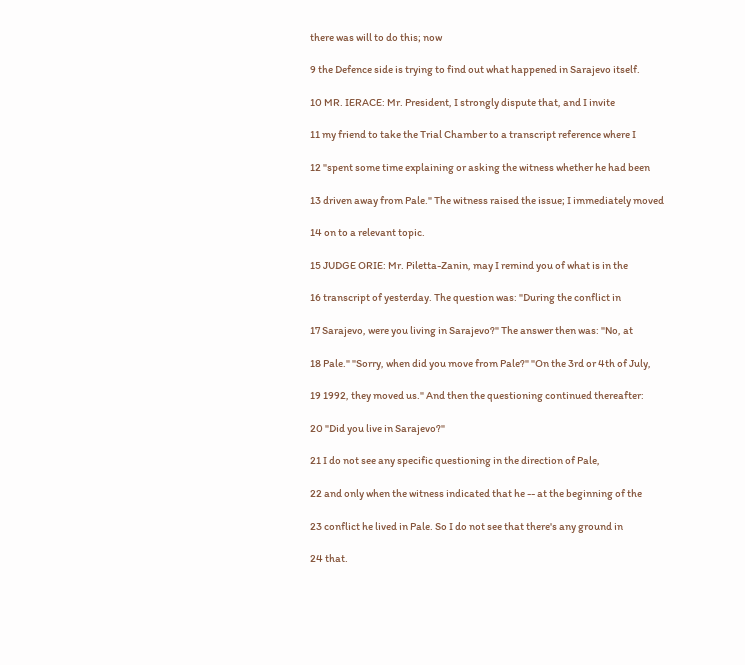there was will to do this; now

9 the Defence side is trying to find out what happened in Sarajevo itself.

10 MR. IERACE: Mr. President, I strongly dispute that, and I invite

11 my friend to take the Trial Chamber to a transcript reference where I

12 "spent some time explaining or asking the witness whether he had been

13 driven away from Pale." The witness raised the issue; I immediately moved

14 on to a relevant topic.

15 JUDGE ORIE: Mr. Piletta-Zanin, may I remind you of what is in the

16 transcript of yesterday. The question was: "During the conflict in

17 Sarajevo, were you living in Sarajevo?" The answer then was: "No, at

18 Pale." "Sorry, when did you move from Pale?" "On the 3rd or 4th of July,

19 1992, they moved us." And then the questioning continued thereafter:

20 "Did you live in Sarajevo?"

21 I do not see any specific questioning in the direction of Pale,

22 and only when the witness indicated that he -- at the beginning of the

23 conflict he lived in Pale. So I do not see that there's any ground in

24 that.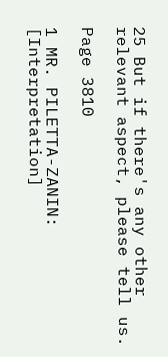25 But if there's any other relevant aspect, please tell us.

Page 3810

1 MR. PILETTA-ZANIN: [Interpretation]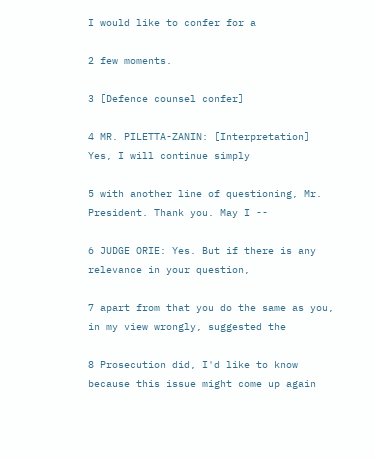I would like to confer for a

2 few moments.

3 [Defence counsel confer]

4 MR. PILETTA-ZANIN: [Interpretation] Yes, I will continue simply

5 with another line of questioning, Mr. President. Thank you. May I --

6 JUDGE ORIE: Yes. But if there is any relevance in your question,

7 apart from that you do the same as you, in my view wrongly, suggested the

8 Prosecution did, I'd like to know because this issue might come up again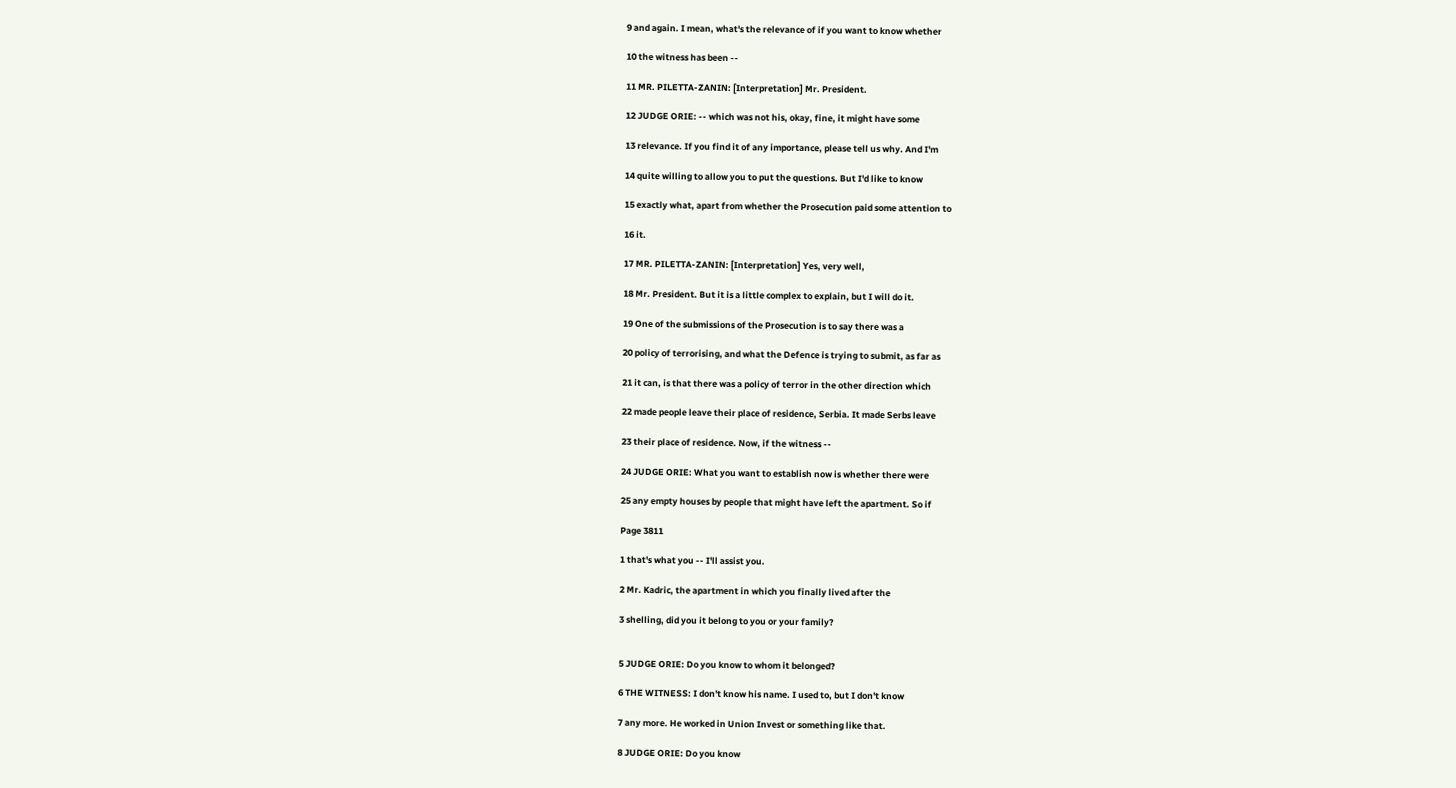9 and again. I mean, what's the relevance of if you want to know whether

10 the witness has been --

11 MR. PILETTA-ZANIN: [Interpretation] Mr. President.

12 JUDGE ORIE: -- which was not his, okay, fine, it might have some

13 relevance. If you find it of any importance, please tell us why. And I'm

14 quite willing to allow you to put the questions. But I'd like to know

15 exactly what, apart from whether the Prosecution paid some attention to

16 it.

17 MR. PILETTA-ZANIN: [Interpretation] Yes, very well,

18 Mr. President. But it is a little complex to explain, but I will do it.

19 One of the submissions of the Prosecution is to say there was a

20 policy of terrorising, and what the Defence is trying to submit, as far as

21 it can, is that there was a policy of terror in the other direction which

22 made people leave their place of residence, Serbia. It made Serbs leave

23 their place of residence. Now, if the witness --

24 JUDGE ORIE: What you want to establish now is whether there were

25 any empty houses by people that might have left the apartment. So if

Page 3811

1 that's what you -- I'll assist you.

2 Mr. Kadric, the apartment in which you finally lived after the

3 shelling, did you it belong to you or your family?


5 JUDGE ORIE: Do you know to whom it belonged?

6 THE WITNESS: I don't know his name. I used to, but I don't know

7 any more. He worked in Union Invest or something like that.

8 JUDGE ORIE: Do you know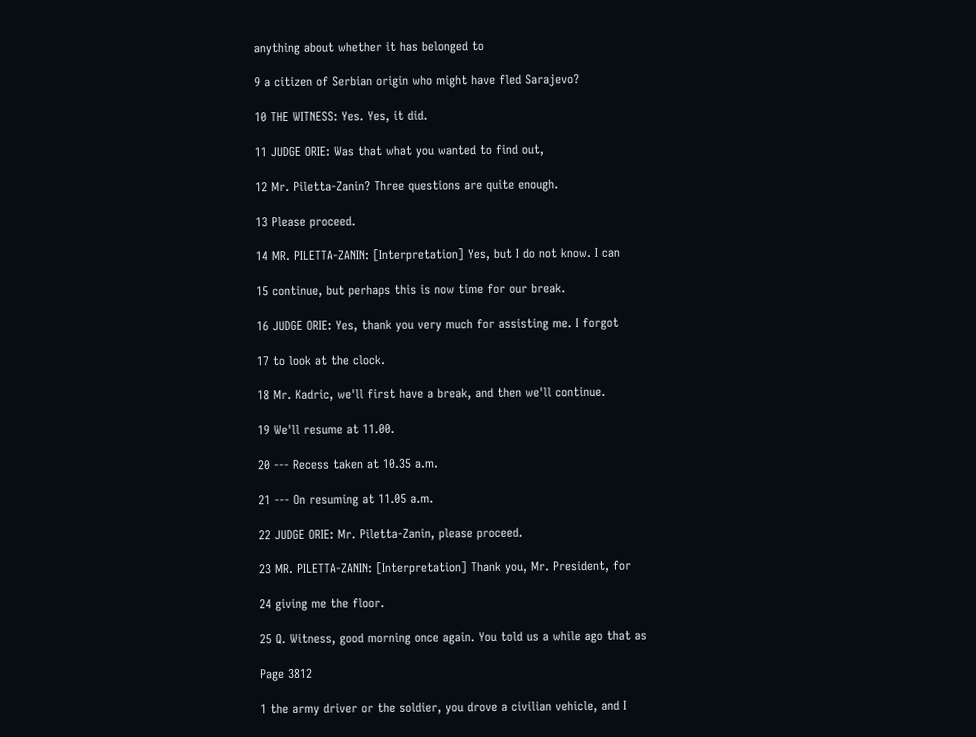anything about whether it has belonged to

9 a citizen of Serbian origin who might have fled Sarajevo?

10 THE WITNESS: Yes. Yes, it did.

11 JUDGE ORIE: Was that what you wanted to find out,

12 Mr. Piletta-Zanin? Three questions are quite enough.

13 Please proceed.

14 MR. PILETTA-ZANIN: [Interpretation] Yes, but I do not know. I can

15 continue, but perhaps this is now time for our break.

16 JUDGE ORIE: Yes, thank you very much for assisting me. I forgot

17 to look at the clock.

18 Mr. Kadric, we'll first have a break, and then we'll continue.

19 We'll resume at 11.00.

20 --- Recess taken at 10.35 a.m.

21 --- On resuming at 11.05 a.m.

22 JUDGE ORIE: Mr. Piletta-Zanin, please proceed.

23 MR. PILETTA-ZANIN: [Interpretation] Thank you, Mr. President, for

24 giving me the floor.

25 Q. Witness, good morning once again. You told us a while ago that as

Page 3812

1 the army driver or the soldier, you drove a civilian vehicle, and I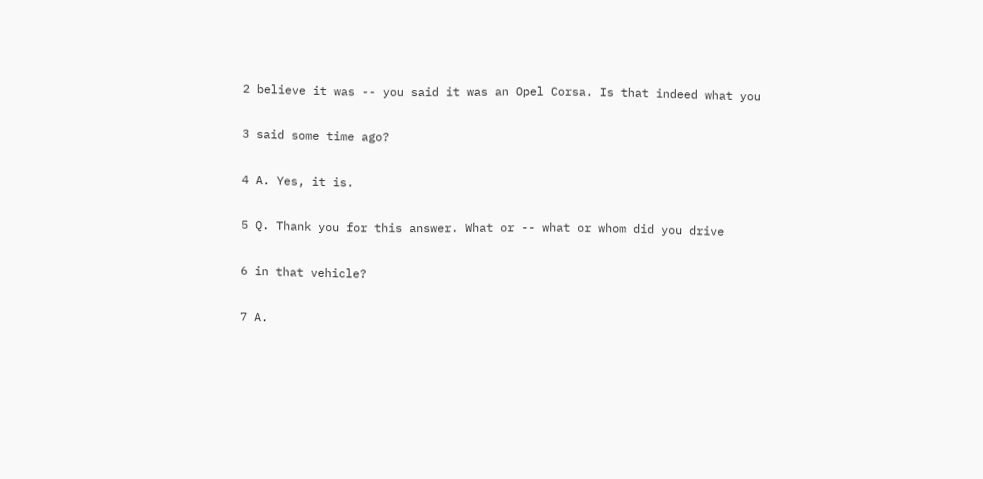2 believe it was -- you said it was an Opel Corsa. Is that indeed what you

3 said some time ago?

4 A. Yes, it is.

5 Q. Thank you for this answer. What or -- what or whom did you drive

6 in that vehicle?

7 A.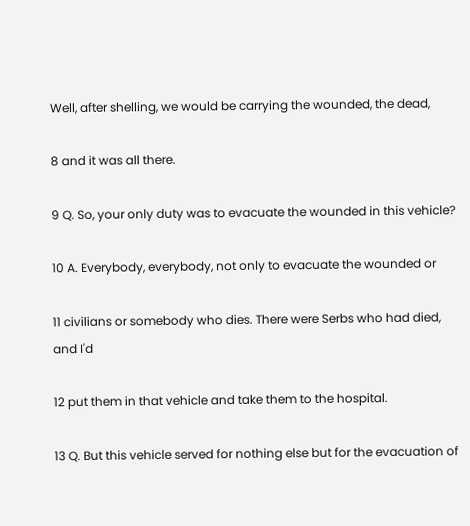Well, after shelling, we would be carrying the wounded, the dead,

8 and it was all there.

9 Q. So, your only duty was to evacuate the wounded in this vehicle?

10 A. Everybody, everybody, not only to evacuate the wounded or

11 civilians or somebody who dies. There were Serbs who had died, and I'd

12 put them in that vehicle and take them to the hospital.

13 Q. But this vehicle served for nothing else but for the evacuation of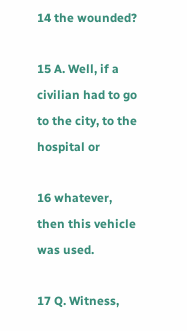14 the wounded?

15 A. Well, if a civilian had to go to the city, to the hospital or

16 whatever, then this vehicle was used.

17 Q. Witness,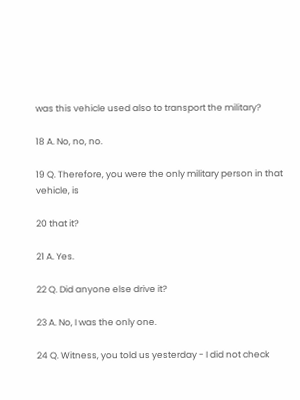was this vehicle used also to transport the military?

18 A. No, no, no.

19 Q. Therefore, you were the only military person in that vehicle, is

20 that it?

21 A. Yes.

22 Q. Did anyone else drive it?

23 A. No, I was the only one.

24 Q. Witness, you told us yesterday - I did not check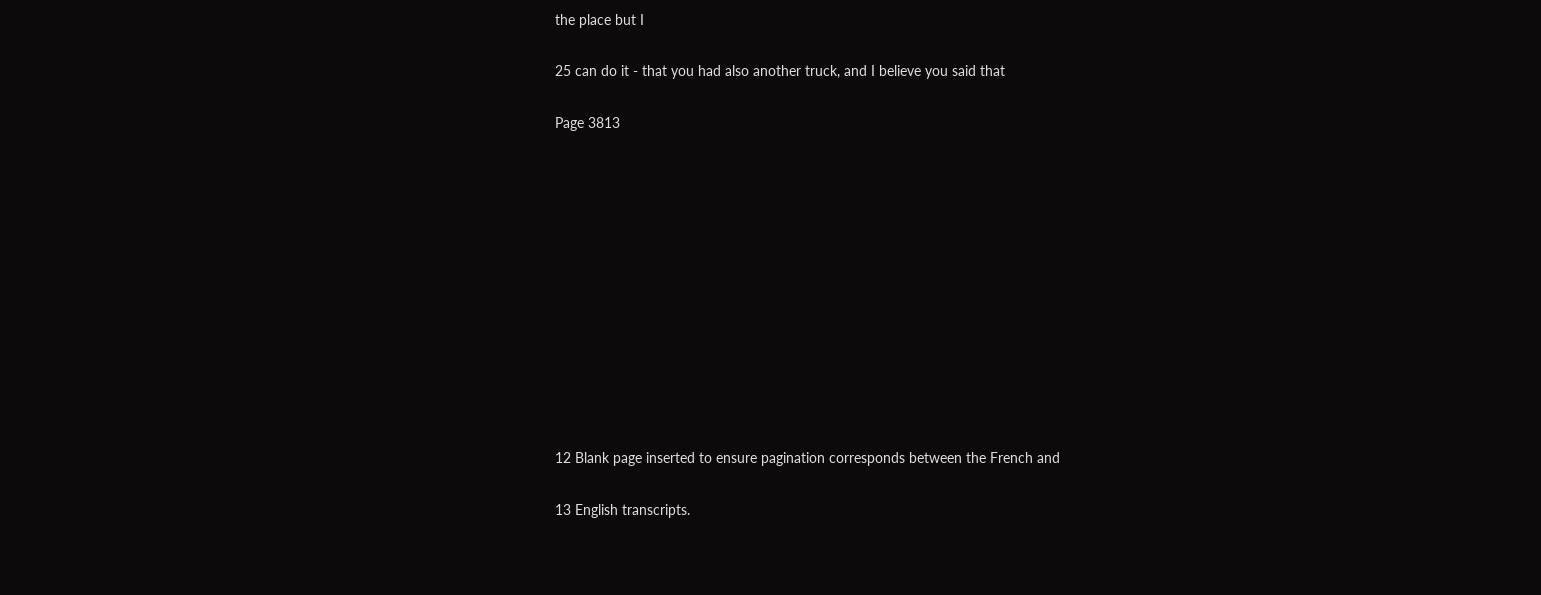the place but I

25 can do it - that you had also another truck, and I believe you said that

Page 3813












12 Blank page inserted to ensure pagination corresponds between the French and

13 English transcripts.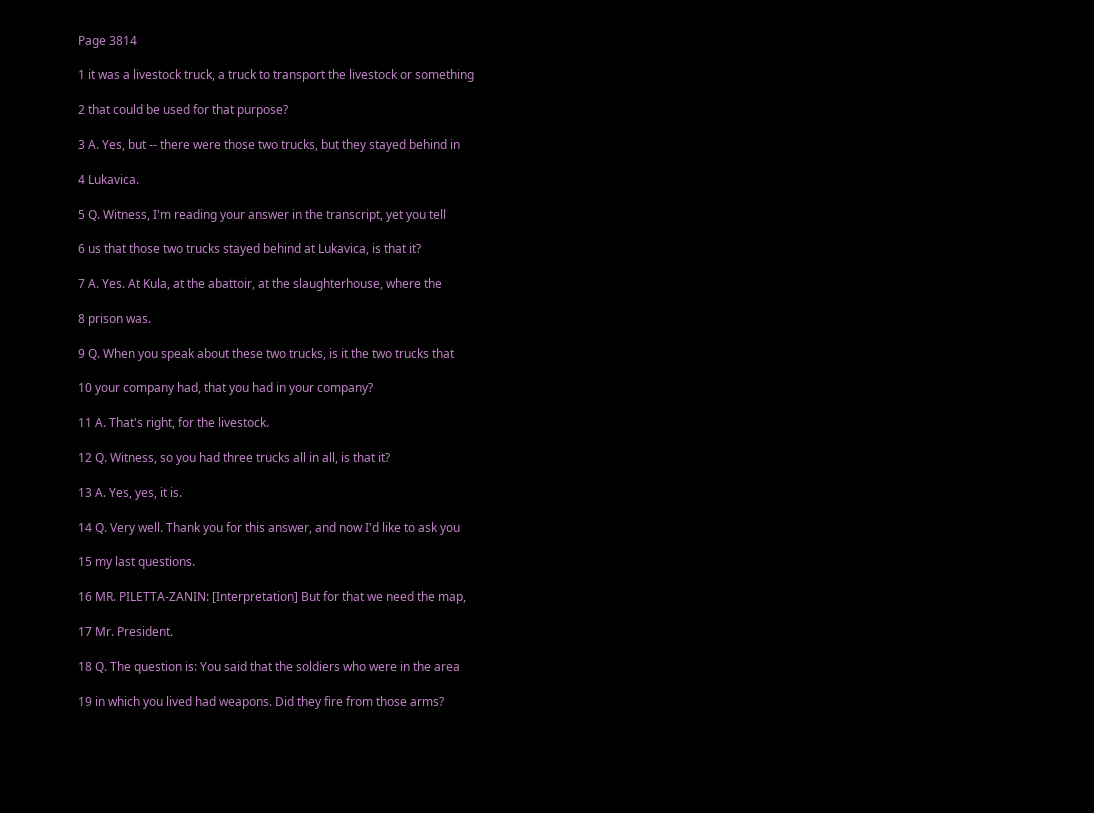Page 3814

1 it was a livestock truck, a truck to transport the livestock or something

2 that could be used for that purpose?

3 A. Yes, but -- there were those two trucks, but they stayed behind in

4 Lukavica.

5 Q. Witness, I'm reading your answer in the transcript, yet you tell

6 us that those two trucks stayed behind at Lukavica, is that it?

7 A. Yes. At Kula, at the abattoir, at the slaughterhouse, where the

8 prison was.

9 Q. When you speak about these two trucks, is it the two trucks that

10 your company had, that you had in your company?

11 A. That's right, for the livestock.

12 Q. Witness, so you had three trucks all in all, is that it?

13 A. Yes, yes, it is.

14 Q. Very well. Thank you for this answer, and now I'd like to ask you

15 my last questions.

16 MR. PILETTA-ZANIN: [Interpretation] But for that we need the map,

17 Mr. President.

18 Q. The question is: You said that the soldiers who were in the area

19 in which you lived had weapons. Did they fire from those arms?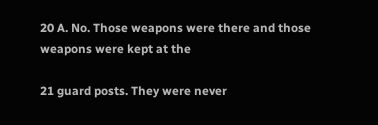20 A. No. Those weapons were there and those weapons were kept at the

21 guard posts. They were never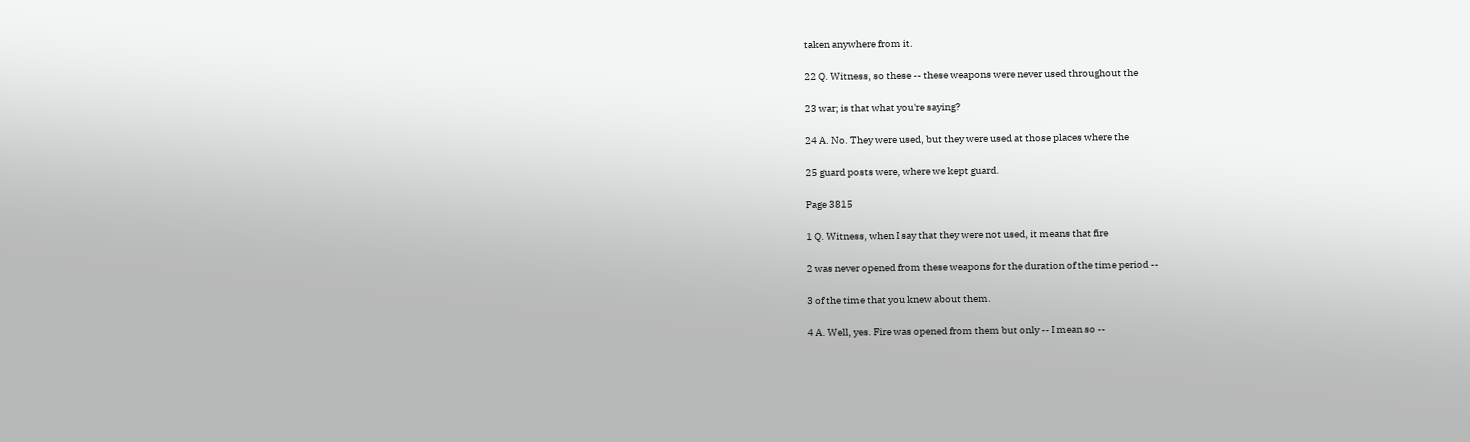taken anywhere from it.

22 Q. Witness, so these -- these weapons were never used throughout the

23 war; is that what you're saying?

24 A. No. They were used, but they were used at those places where the

25 guard posts were, where we kept guard.

Page 3815

1 Q. Witness, when I say that they were not used, it means that fire

2 was never opened from these weapons for the duration of the time period --

3 of the time that you knew about them.

4 A. Well, yes. Fire was opened from them but only -- I mean so --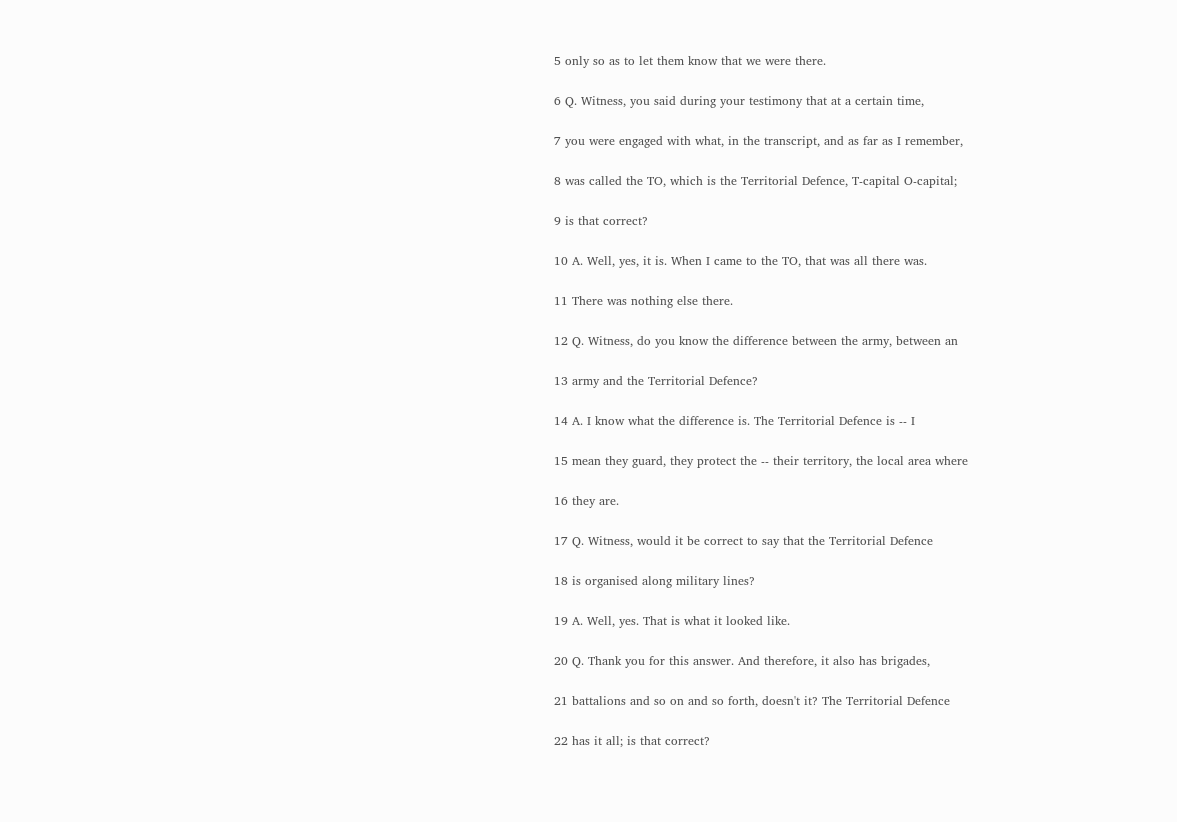5 only so as to let them know that we were there.

6 Q. Witness, you said during your testimony that at a certain time,

7 you were engaged with what, in the transcript, and as far as I remember,

8 was called the TO, which is the Territorial Defence, T-capital O-capital;

9 is that correct?

10 A. Well, yes, it is. When I came to the TO, that was all there was.

11 There was nothing else there.

12 Q. Witness, do you know the difference between the army, between an

13 army and the Territorial Defence?

14 A. I know what the difference is. The Territorial Defence is -- I

15 mean they guard, they protect the -- their territory, the local area where

16 they are.

17 Q. Witness, would it be correct to say that the Territorial Defence

18 is organised along military lines?

19 A. Well, yes. That is what it looked like.

20 Q. Thank you for this answer. And therefore, it also has brigades,

21 battalions and so on and so forth, doesn't it? The Territorial Defence

22 has it all; is that correct?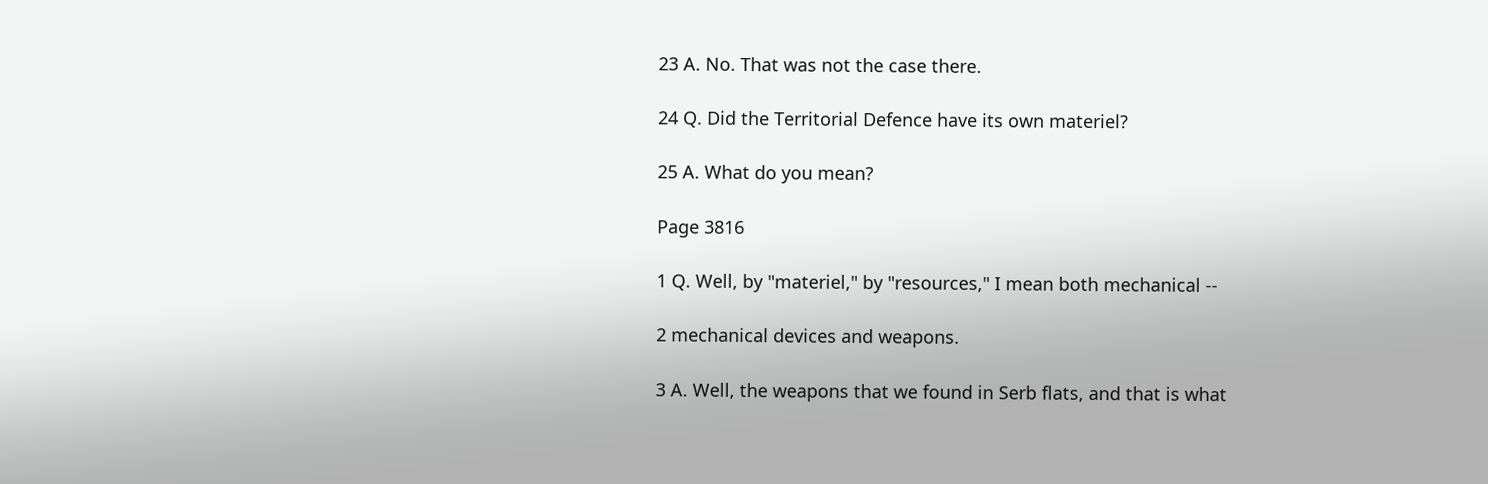23 A. No. That was not the case there.

24 Q. Did the Territorial Defence have its own materiel?

25 A. What do you mean?

Page 3816

1 Q. Well, by "materiel," by "resources," I mean both mechanical --

2 mechanical devices and weapons.

3 A. Well, the weapons that we found in Serb flats, and that is what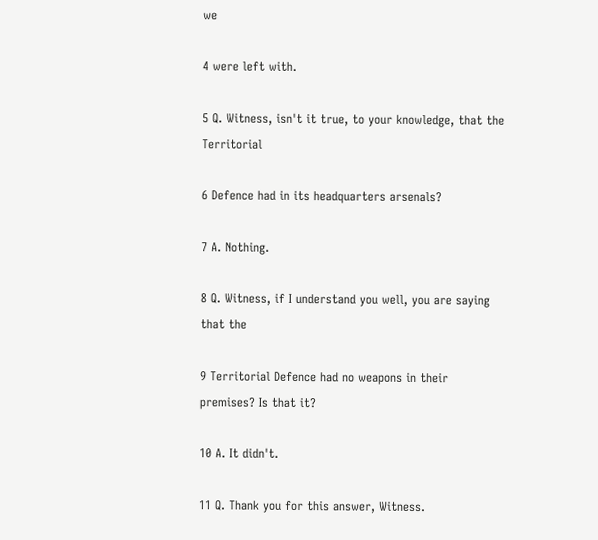we

4 were left with.

5 Q. Witness, isn't it true, to your knowledge, that the Territorial

6 Defence had in its headquarters arsenals?

7 A. Nothing.

8 Q. Witness, if I understand you well, you are saying that the

9 Territorial Defence had no weapons in their premises? Is that it?

10 A. It didn't.

11 Q. Thank you for this answer, Witness.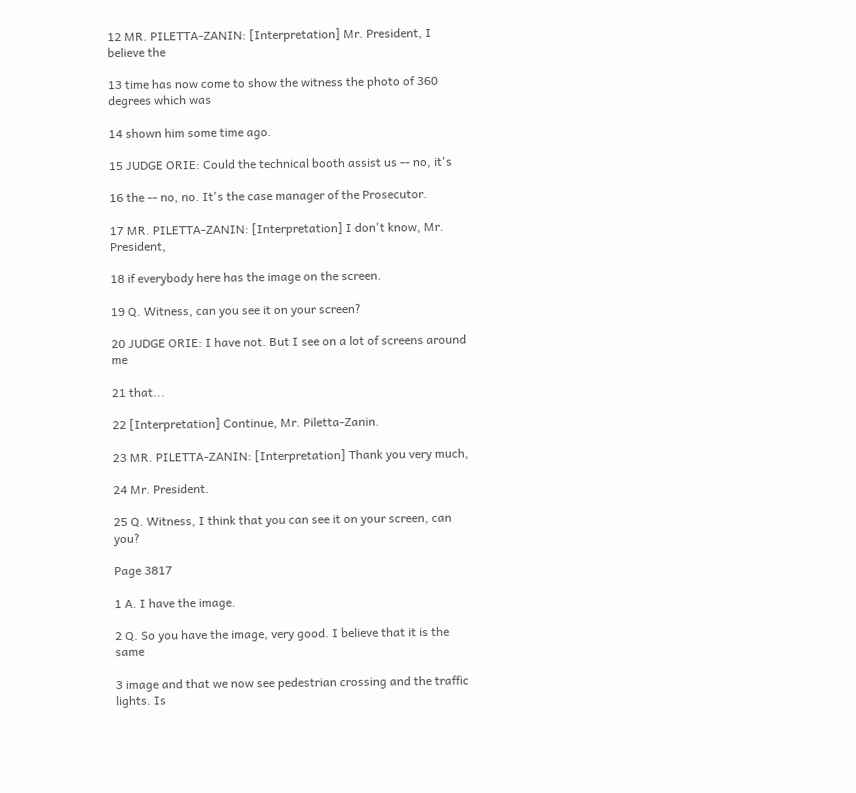12 MR. PILETTA-ZANIN: [Interpretation] Mr. President, I believe the

13 time has now come to show the witness the photo of 360 degrees which was

14 shown him some time ago.

15 JUDGE ORIE: Could the technical booth assist us -- no, it's

16 the -- no, no. It's the case manager of the Prosecutor.

17 MR. PILETTA-ZANIN: [Interpretation] I don't know, Mr. President,

18 if everybody here has the image on the screen.

19 Q. Witness, can you see it on your screen?

20 JUDGE ORIE: I have not. But I see on a lot of screens around me

21 that...

22 [Interpretation] Continue, Mr. Piletta-Zanin.

23 MR. PILETTA-ZANIN: [Interpretation] Thank you very much,

24 Mr. President.

25 Q. Witness, I think that you can see it on your screen, can you?

Page 3817

1 A. I have the image.

2 Q. So you have the image, very good. I believe that it is the same

3 image and that we now see pedestrian crossing and the traffic lights. Is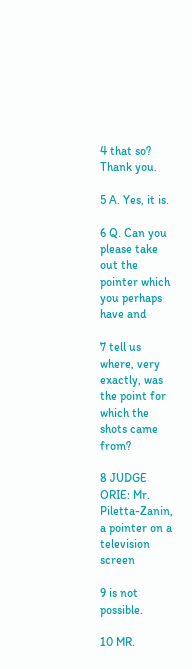4 that so? Thank you.

5 A. Yes, it is.

6 Q. Can you please take out the pointer which you perhaps have and

7 tell us where, very exactly, was the point for which the shots came from?

8 JUDGE ORIE: Mr. Piletta-Zanin, a pointer on a television screen

9 is not possible.

10 MR.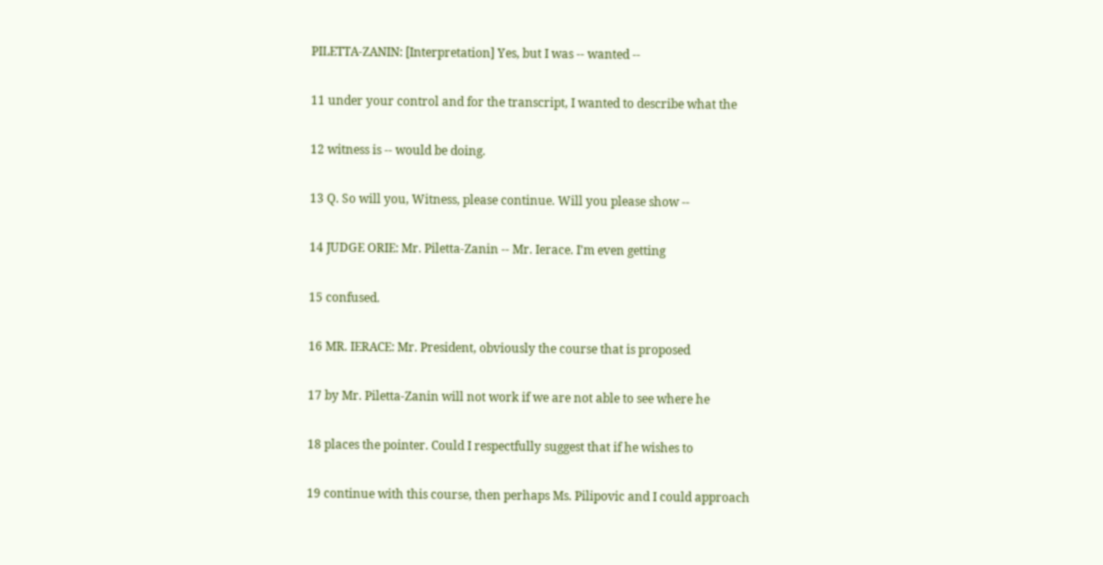PILETTA-ZANIN: [Interpretation] Yes, but I was -- wanted --

11 under your control and for the transcript, I wanted to describe what the

12 witness is -- would be doing.

13 Q. So will you, Witness, please continue. Will you please show --

14 JUDGE ORIE: Mr. Piletta-Zanin -- Mr. Ierace. I'm even getting

15 confused.

16 MR. IERACE: Mr. President, obviously the course that is proposed

17 by Mr. Piletta-Zanin will not work if we are not able to see where he

18 places the pointer. Could I respectfully suggest that if he wishes to

19 continue with this course, then perhaps Ms. Pilipovic and I could approach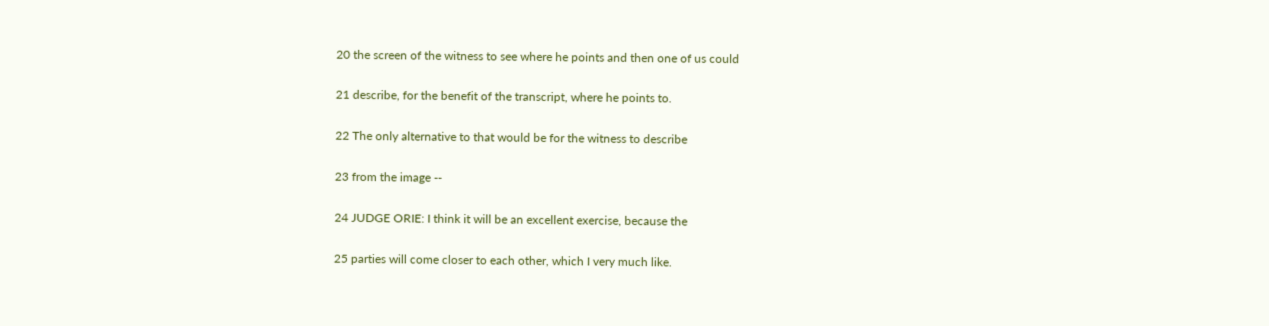20 the screen of the witness to see where he points and then one of us could

21 describe, for the benefit of the transcript, where he points to.

22 The only alternative to that would be for the witness to describe

23 from the image --

24 JUDGE ORIE: I think it will be an excellent exercise, because the

25 parties will come closer to each other, which I very much like.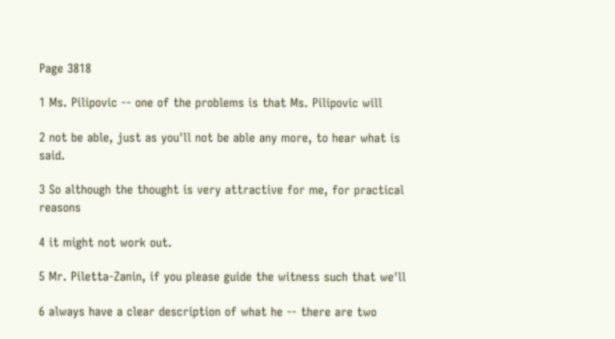Page 3818

1 Ms. Pilipovic -- one of the problems is that Ms. Pilipovic will

2 not be able, just as you'll not be able any more, to hear what is said.

3 So although the thought is very attractive for me, for practical reasons

4 it might not work out.

5 Mr. Piletta-Zanin, if you please guide the witness such that we'll

6 always have a clear description of what he -- there are two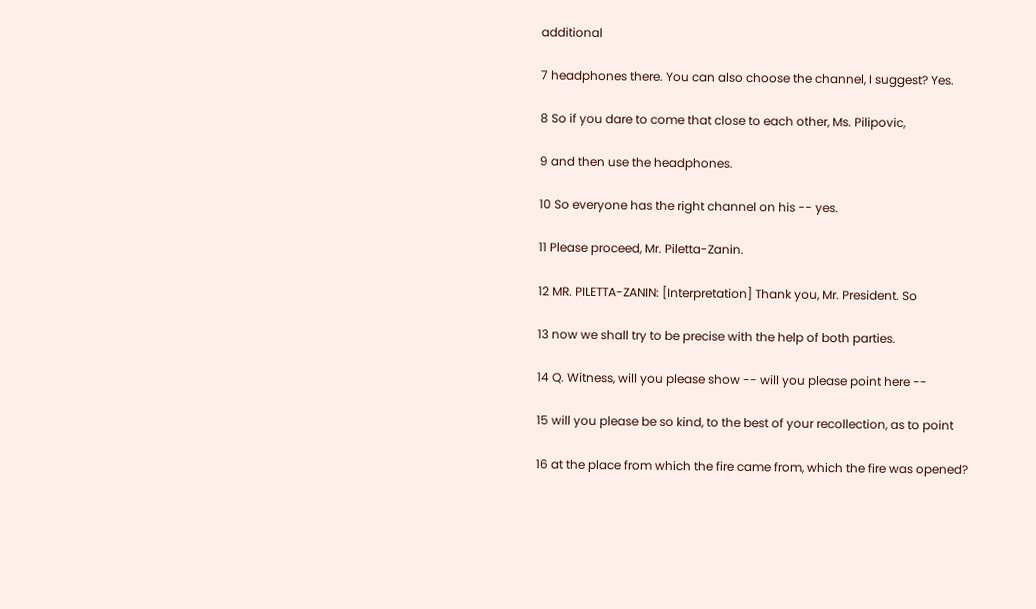additional

7 headphones there. You can also choose the channel, I suggest? Yes.

8 So if you dare to come that close to each other, Ms. Pilipovic,

9 and then use the headphones.

10 So everyone has the right channel on his -- yes.

11 Please proceed, Mr. Piletta-Zanin.

12 MR. PILETTA-ZANIN: [Interpretation] Thank you, Mr. President. So

13 now we shall try to be precise with the help of both parties.

14 Q. Witness, will you please show -- will you please point here --

15 will you please be so kind, to the best of your recollection, as to point

16 at the place from which the fire came from, which the fire was opened?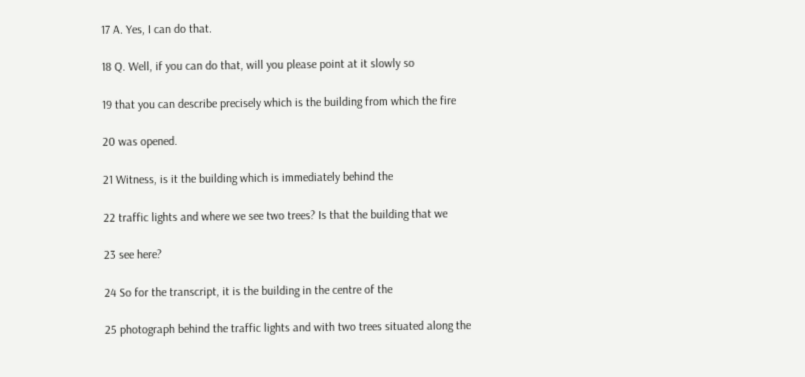17 A. Yes, I can do that.

18 Q. Well, if you can do that, will you please point at it slowly so

19 that you can describe precisely which is the building from which the fire

20 was opened.

21 Witness, is it the building which is immediately behind the

22 traffic lights and where we see two trees? Is that the building that we

23 see here?

24 So for the transcript, it is the building in the centre of the

25 photograph behind the traffic lights and with two trees situated along the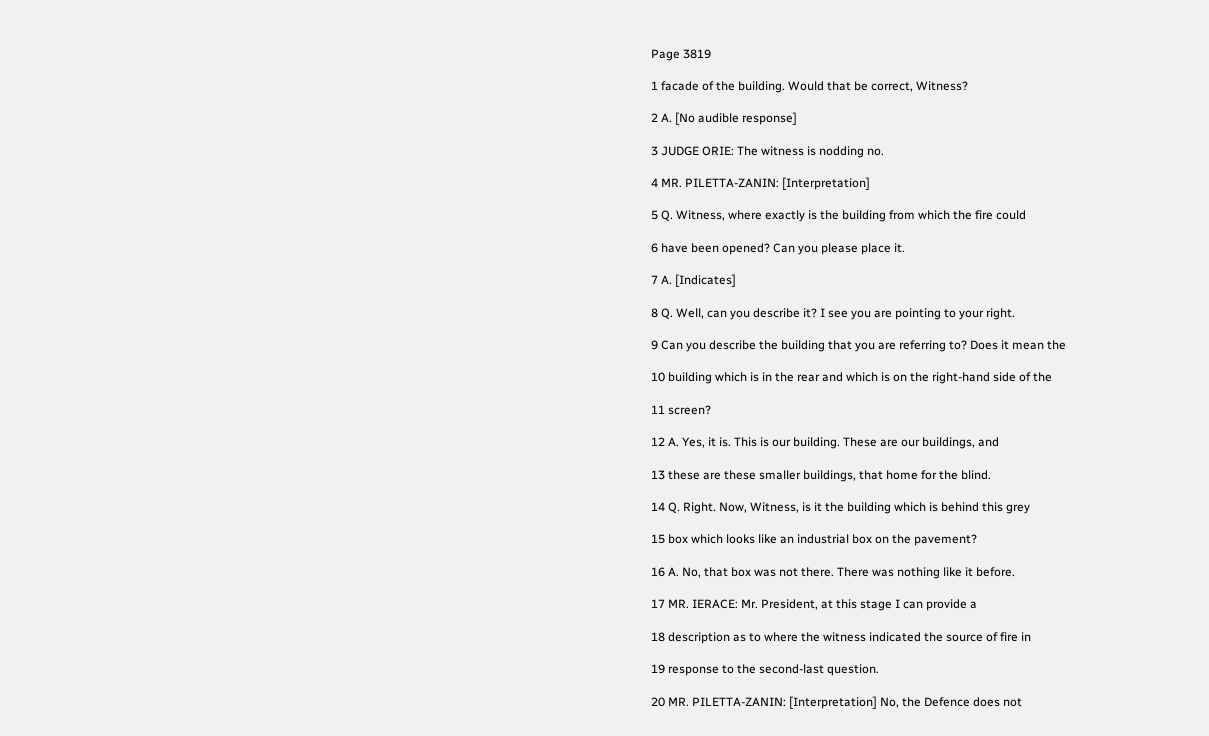Page 3819

1 facade of the building. Would that be correct, Witness?

2 A. [No audible response]

3 JUDGE ORIE: The witness is nodding no.

4 MR. PILETTA-ZANIN: [Interpretation]

5 Q. Witness, where exactly is the building from which the fire could

6 have been opened? Can you please place it.

7 A. [Indicates]

8 Q. Well, can you describe it? I see you are pointing to your right.

9 Can you describe the building that you are referring to? Does it mean the

10 building which is in the rear and which is on the right-hand side of the

11 screen?

12 A. Yes, it is. This is our building. These are our buildings, and

13 these are these smaller buildings, that home for the blind.

14 Q. Right. Now, Witness, is it the building which is behind this grey

15 box which looks like an industrial box on the pavement?

16 A. No, that box was not there. There was nothing like it before.

17 MR. IERACE: Mr. President, at this stage I can provide a

18 description as to where the witness indicated the source of fire in

19 response to the second-last question.

20 MR. PILETTA-ZANIN: [Interpretation] No, the Defence does not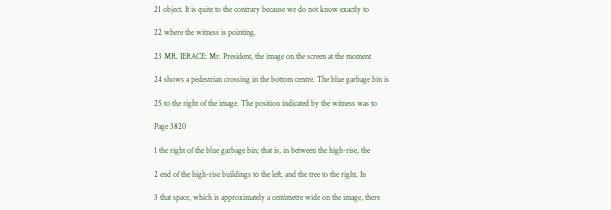21 object. It is quite to the contrary because we do not know exactly to

22 where the witness is pointing.

23 MR. IERACE: Mr. President, the image on the screen at the moment

24 shows a pedestrian crossing in the bottom centre. The blue garbage bin is

25 to the right of the image. The position indicated by the witness was to

Page 3820

1 the right of the blue garbage bin; that is, in between the high-rise, the

2 end of the high-rise buildings to the left, and the tree to the right. In

3 that space, which is approximately a centimetre wide on the image, there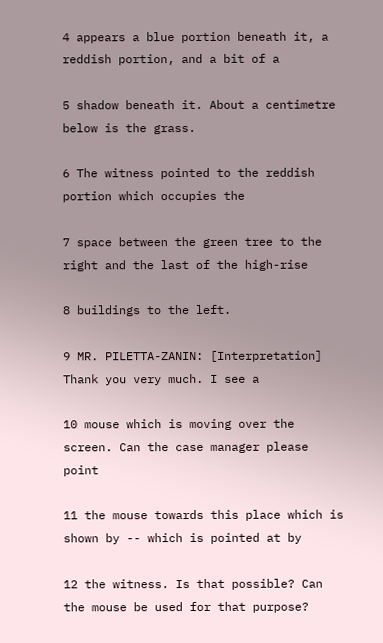4 appears a blue portion beneath it, a reddish portion, and a bit of a

5 shadow beneath it. About a centimetre below is the grass.

6 The witness pointed to the reddish portion which occupies the

7 space between the green tree to the right and the last of the high-rise

8 buildings to the left.

9 MR. PILETTA-ZANIN: [Interpretation] Thank you very much. I see a

10 mouse which is moving over the screen. Can the case manager please point

11 the mouse towards this place which is shown by -- which is pointed at by

12 the witness. Is that possible? Can the mouse be used for that purpose?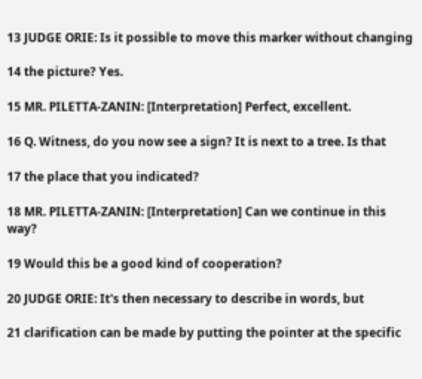13 JUDGE ORIE: Is it possible to move this marker without changing

14 the picture? Yes.

15 MR. PILETTA-ZANIN: [Interpretation] Perfect, excellent.

16 Q. Witness, do you now see a sign? It is next to a tree. Is that

17 the place that you indicated?

18 MR. PILETTA-ZANIN: [Interpretation] Can we continue in this way?

19 Would this be a good kind of cooperation?

20 JUDGE ORIE: It's then necessary to describe in words, but

21 clarification can be made by putting the pointer at the specific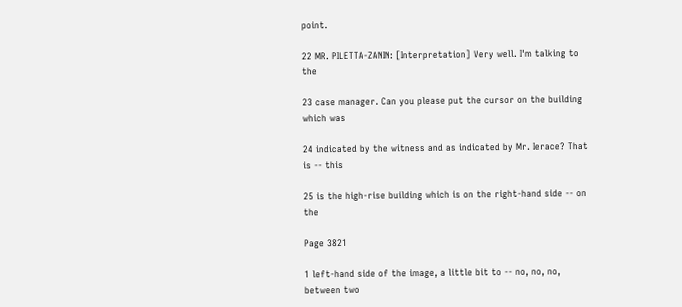point.

22 MR. PILETTA-ZANIN: [Interpretation] Very well. I'm talking to the

23 case manager. Can you please put the cursor on the building which was

24 indicated by the witness and as indicated by Mr. Ierace? That is -- this

25 is the high-rise building which is on the right-hand side -- on the

Page 3821

1 left-hand side of the image, a little bit to -- no, no, no, between two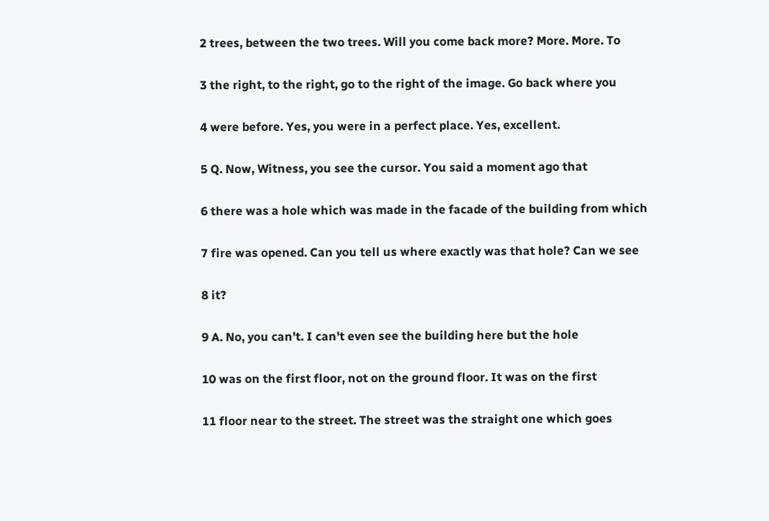2 trees, between the two trees. Will you come back more? More. More. To

3 the right, to the right, go to the right of the image. Go back where you

4 were before. Yes, you were in a perfect place. Yes, excellent.

5 Q. Now, Witness, you see the cursor. You said a moment ago that

6 there was a hole which was made in the facade of the building from which

7 fire was opened. Can you tell us where exactly was that hole? Can we see

8 it?

9 A. No, you can't. I can't even see the building here but the hole

10 was on the first floor, not on the ground floor. It was on the first

11 floor near to the street. The street was the straight one which goes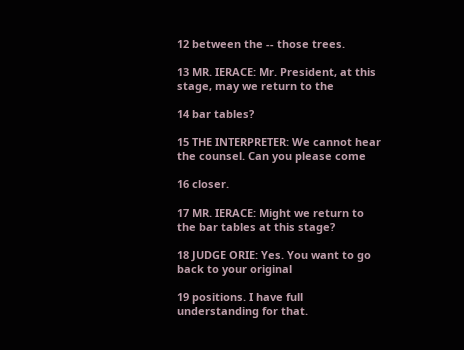12 between the -- those trees.

13 MR. IERACE: Mr. President, at this stage, may we return to the

14 bar tables?

15 THE INTERPRETER: We cannot hear the counsel. Can you please come

16 closer.

17 MR. IERACE: Might we return to the bar tables at this stage?

18 JUDGE ORIE: Yes. You want to go back to your original

19 positions. I have full understanding for that.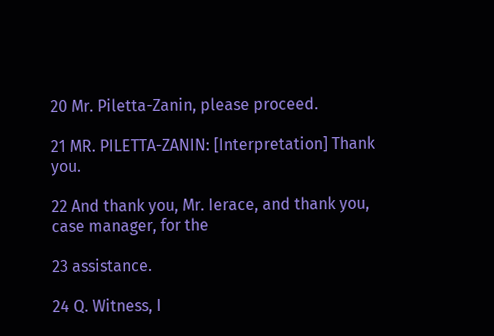20 Mr. Piletta-Zanin, please proceed.

21 MR. PILETTA-ZANIN: [Interpretation] Thank you.

22 And thank you, Mr. Ierace, and thank you, case manager, for the

23 assistance.

24 Q. Witness, I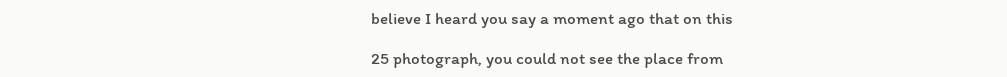believe I heard you say a moment ago that on this

25 photograph, you could not see the place from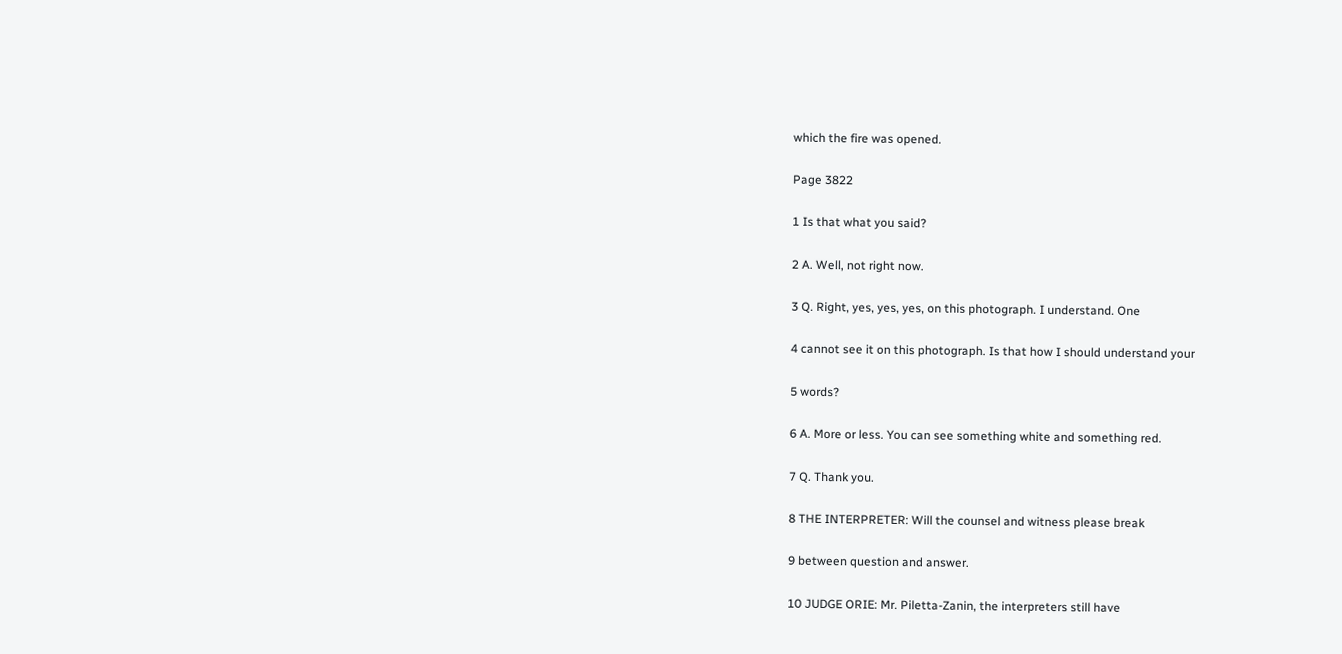which the fire was opened.

Page 3822

1 Is that what you said?

2 A. Well, not right now.

3 Q. Right, yes, yes, yes, on this photograph. I understand. One

4 cannot see it on this photograph. Is that how I should understand your

5 words?

6 A. More or less. You can see something white and something red.

7 Q. Thank you.

8 THE INTERPRETER: Will the counsel and witness please break

9 between question and answer.

10 JUDGE ORIE: Mr. Piletta-Zanin, the interpreters still have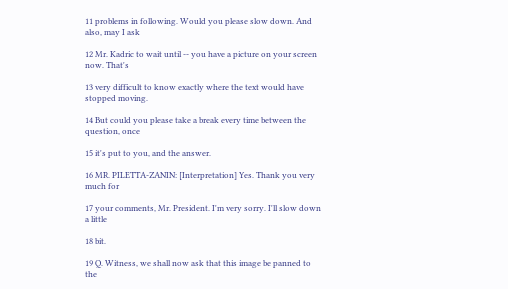11 problems in following. Would you please slow down. And also, may I ask

12 Mr. Kadric to wait until -- you have a picture on your screen now. That's

13 very difficult to know exactly where the text would have stopped moving.

14 But could you please take a break every time between the question, once

15 it's put to you, and the answer.

16 MR. PILETTA-ZANIN: [Interpretation] Yes. Thank you very much for

17 your comments, Mr. President. I'm very sorry. I'll slow down a little

18 bit.

19 Q. Witness, we shall now ask that this image be panned to the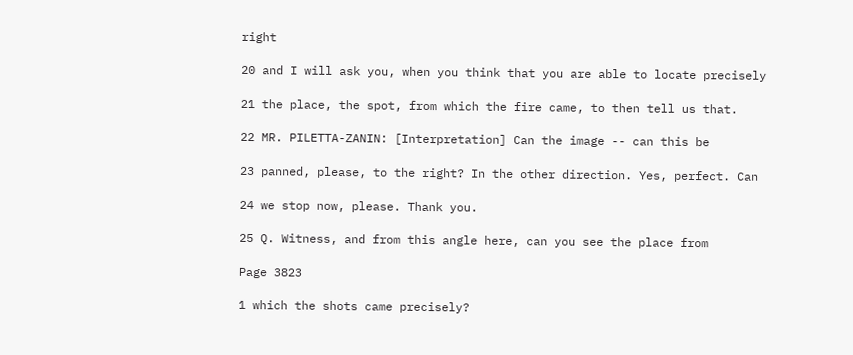right

20 and I will ask you, when you think that you are able to locate precisely

21 the place, the spot, from which the fire came, to then tell us that.

22 MR. PILETTA-ZANIN: [Interpretation] Can the image -- can this be

23 panned, please, to the right? In the other direction. Yes, perfect. Can

24 we stop now, please. Thank you.

25 Q. Witness, and from this angle here, can you see the place from

Page 3823

1 which the shots came precisely?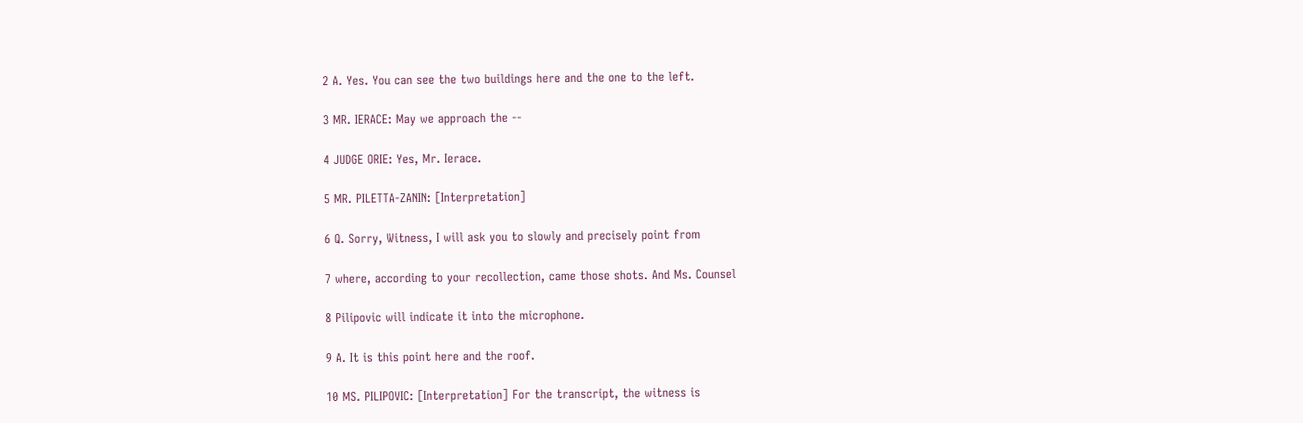2 A. Yes. You can see the two buildings here and the one to the left.

3 MR. IERACE: May we approach the --

4 JUDGE ORIE: Yes, Mr. Ierace.

5 MR. PILETTA-ZANIN: [Interpretation]

6 Q. Sorry, Witness, I will ask you to slowly and precisely point from

7 where, according to your recollection, came those shots. And Ms. Counsel

8 Pilipovic will indicate it into the microphone.

9 A. It is this point here and the roof.

10 MS. PILIPOVIC: [Interpretation] For the transcript, the witness is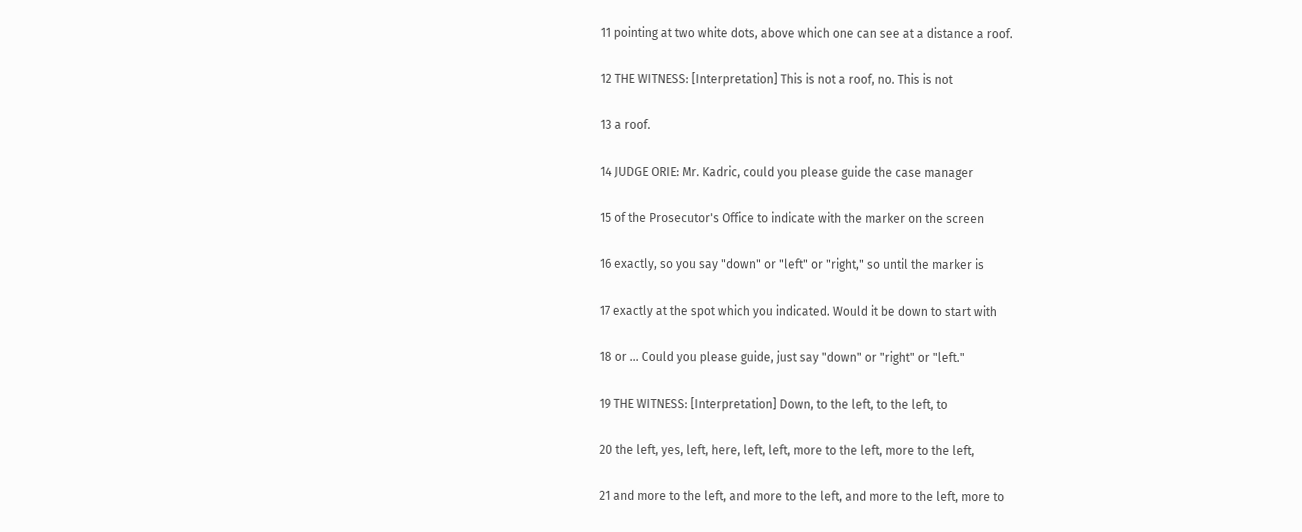11 pointing at two white dots, above which one can see at a distance a roof.

12 THE WITNESS: [Interpretation] This is not a roof, no. This is not

13 a roof.

14 JUDGE ORIE: Mr. Kadric, could you please guide the case manager

15 of the Prosecutor's Office to indicate with the marker on the screen

16 exactly, so you say "down" or "left" or "right," so until the marker is

17 exactly at the spot which you indicated. Would it be down to start with

18 or ... Could you please guide, just say "down" or "right" or "left."

19 THE WITNESS: [Interpretation] Down, to the left, to the left, to

20 the left, yes, left, here, left, left, more to the left, more to the left,

21 and more to the left, and more to the left, and more to the left, more to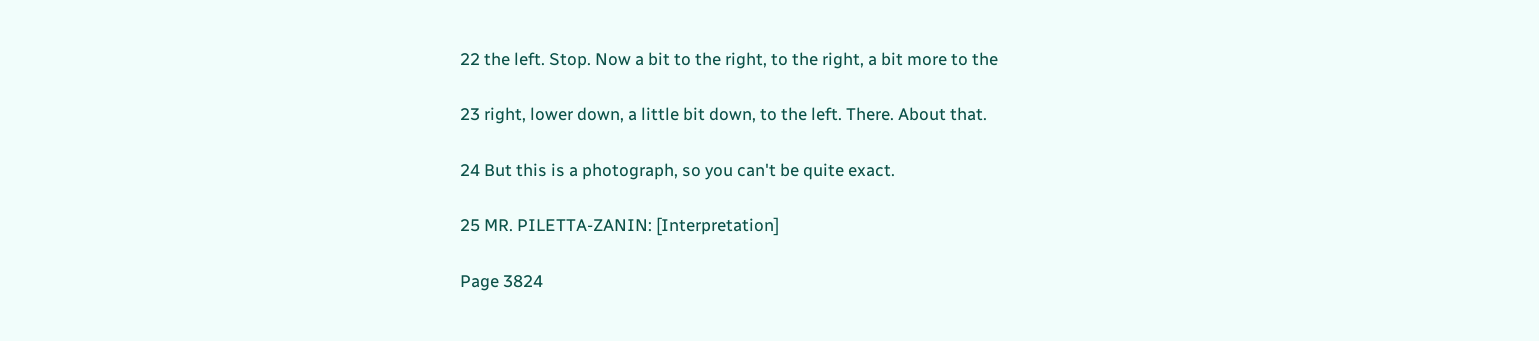22 the left. Stop. Now a bit to the right, to the right, a bit more to the

23 right, lower down, a little bit down, to the left. There. About that.

24 But this is a photograph, so you can't be quite exact.

25 MR. PILETTA-ZANIN: [Interpretation]

Page 3824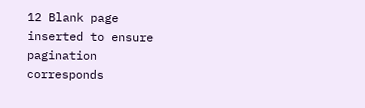12 Blank page inserted to ensure pagination corresponds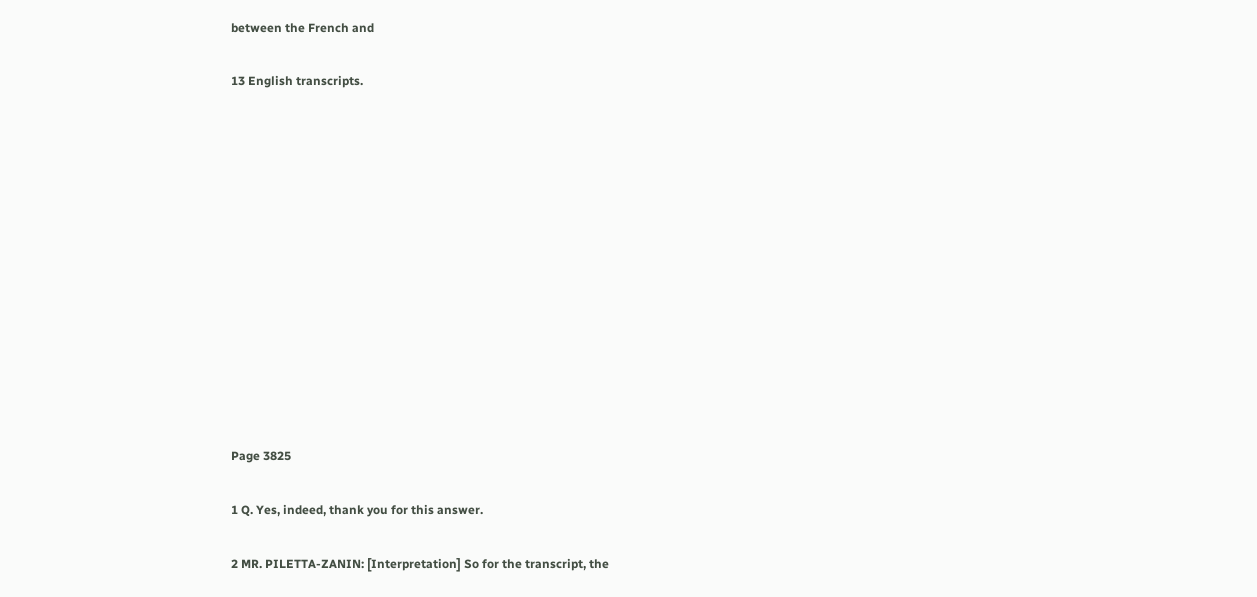between the French and

13 English transcripts.













Page 3825

1 Q. Yes, indeed, thank you for this answer.

2 MR. PILETTA-ZANIN: [Interpretation] So for the transcript, the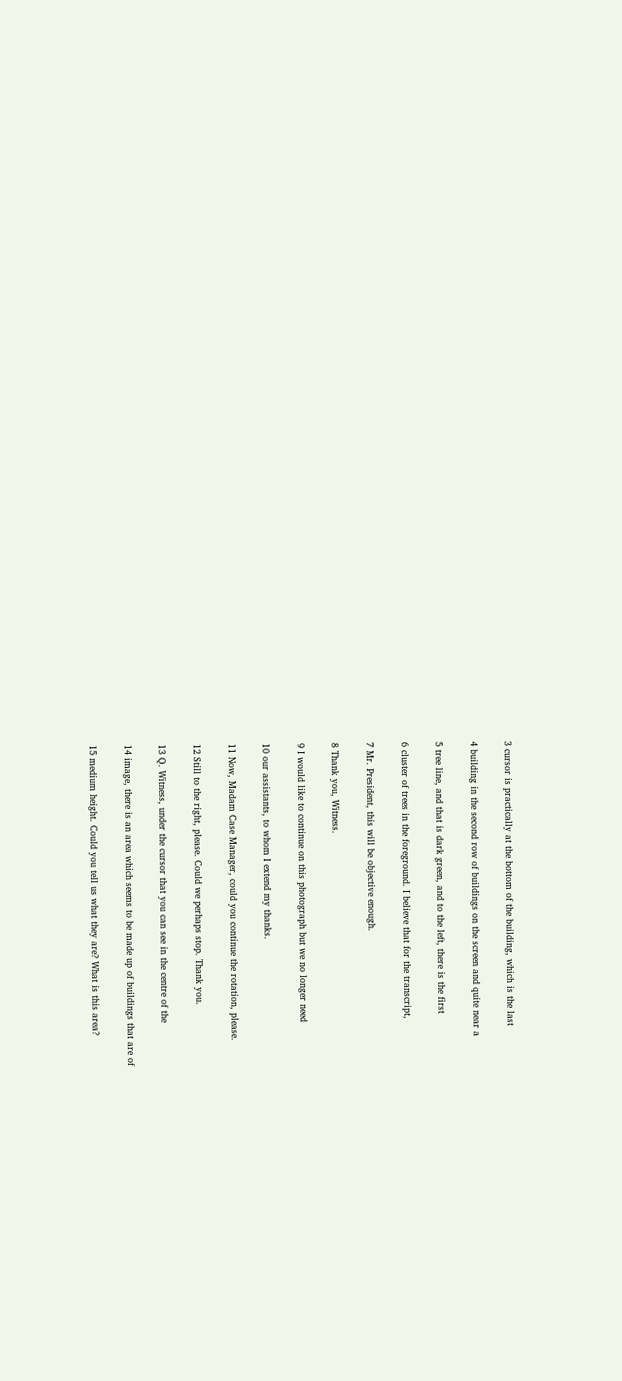3 cursor is practically at the bottom of the building, which is the last

4 building in the second row of buildings on the screen and quite near a

5 tree line, and that is dark green, and to the left, there is the first

6 cluster of trees in the foreground. I believe that for the transcript,

7 Mr. President, this will be objective enough.

8 Thank you, Witness.

9 I would like to continue on this photograph but we no longer need

10 our assistants, to whom I extend my thanks.

11 Now, Madam Case Manager, could you continue the rotation, please.

12 Still to the right, please. Could we perhaps stop. Thank you.

13 Q. Witness, under the cursor that you can see in the centre of the

14 image, there is an area which seems to be made up of buildings that are of

15 medium height. Could you tell us what they are? What is this area?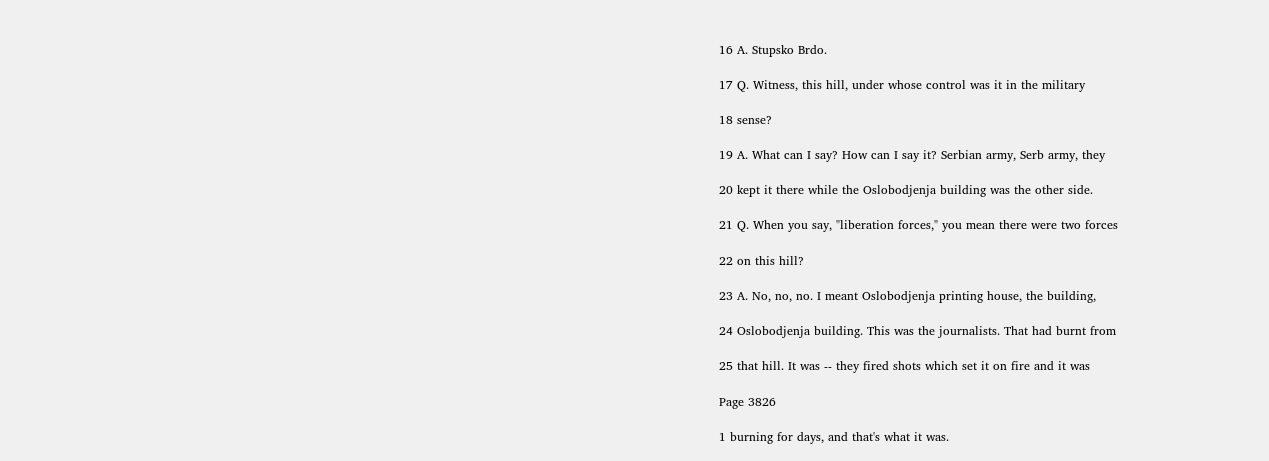16 A. Stupsko Brdo.

17 Q. Witness, this hill, under whose control was it in the military

18 sense?

19 A. What can I say? How can I say it? Serbian army, Serb army, they

20 kept it there while the Oslobodjenja building was the other side.

21 Q. When you say, "liberation forces," you mean there were two forces

22 on this hill?

23 A. No, no, no. I meant Oslobodjenja printing house, the building,

24 Oslobodjenja building. This was the journalists. That had burnt from

25 that hill. It was -- they fired shots which set it on fire and it was

Page 3826

1 burning for days, and that's what it was.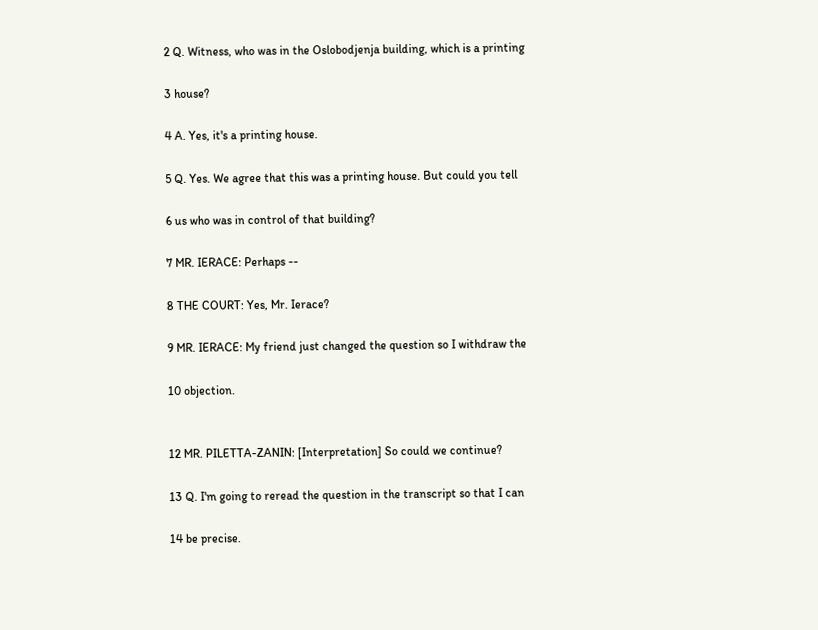2 Q. Witness, who was in the Oslobodjenja building, which is a printing

3 house?

4 A. Yes, it's a printing house.

5 Q. Yes. We agree that this was a printing house. But could you tell

6 us who was in control of that building?

7 MR. IERACE: Perhaps --

8 THE COURT: Yes, Mr. Ierace?

9 MR. IERACE: My friend just changed the question so I withdraw the

10 objection.


12 MR. PILETTA-ZANIN: [Interpretation] So could we continue?

13 Q. I'm going to reread the question in the transcript so that I can

14 be precise.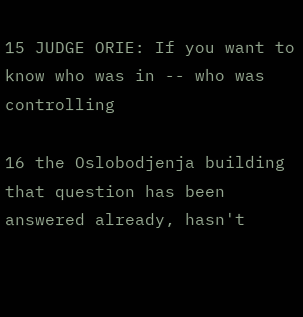15 JUDGE ORIE: If you want to know who was in -- who was controlling

16 the Oslobodjenja building that question has been answered already, hasn't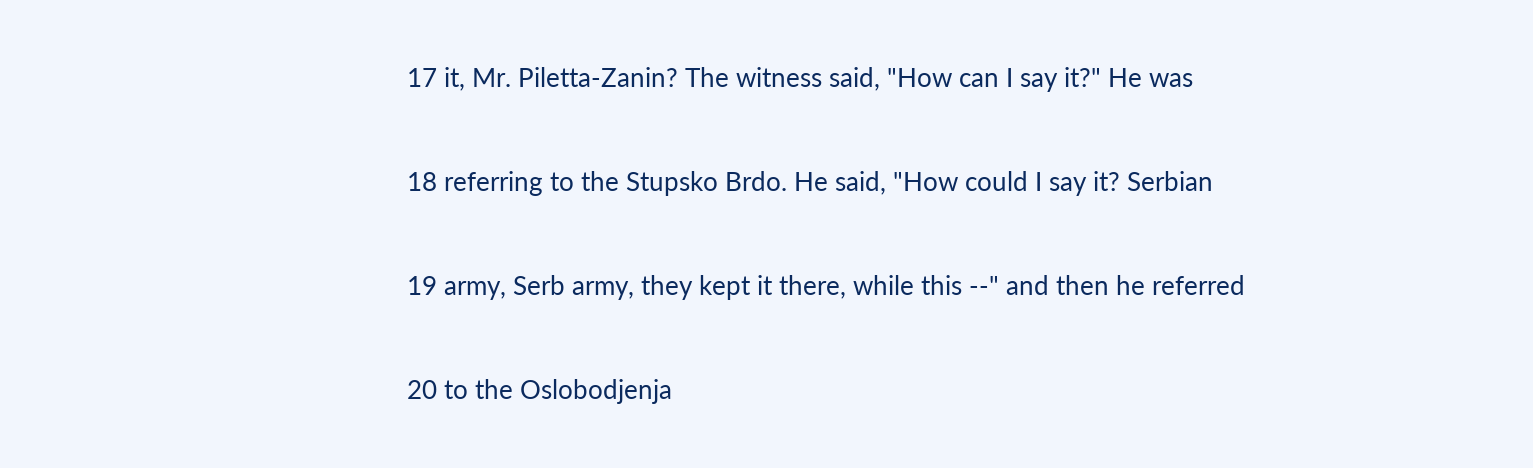17 it, Mr. Piletta-Zanin? The witness said, "How can I say it?" He was

18 referring to the Stupsko Brdo. He said, "How could I say it? Serbian

19 army, Serb army, they kept it there, while this --" and then he referred

20 to the Oslobodjenja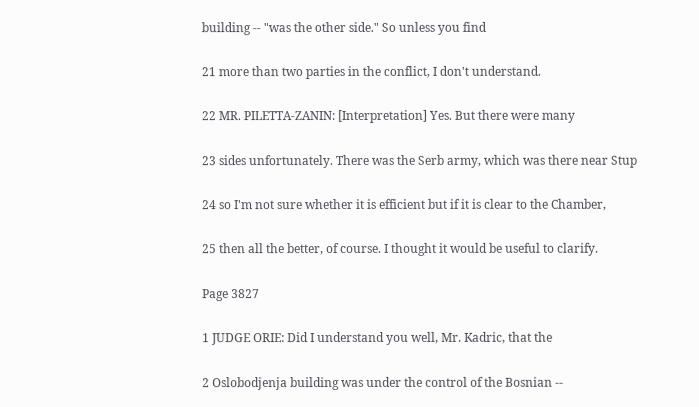building -- "was the other side." So unless you find

21 more than two parties in the conflict, I don't understand.

22 MR. PILETTA-ZANIN: [Interpretation] Yes. But there were many

23 sides unfortunately. There was the Serb army, which was there near Stup

24 so I'm not sure whether it is efficient but if it is clear to the Chamber,

25 then all the better, of course. I thought it would be useful to clarify.

Page 3827

1 JUDGE ORIE: Did I understand you well, Mr. Kadric, that the

2 Oslobodjenja building was under the control of the Bosnian --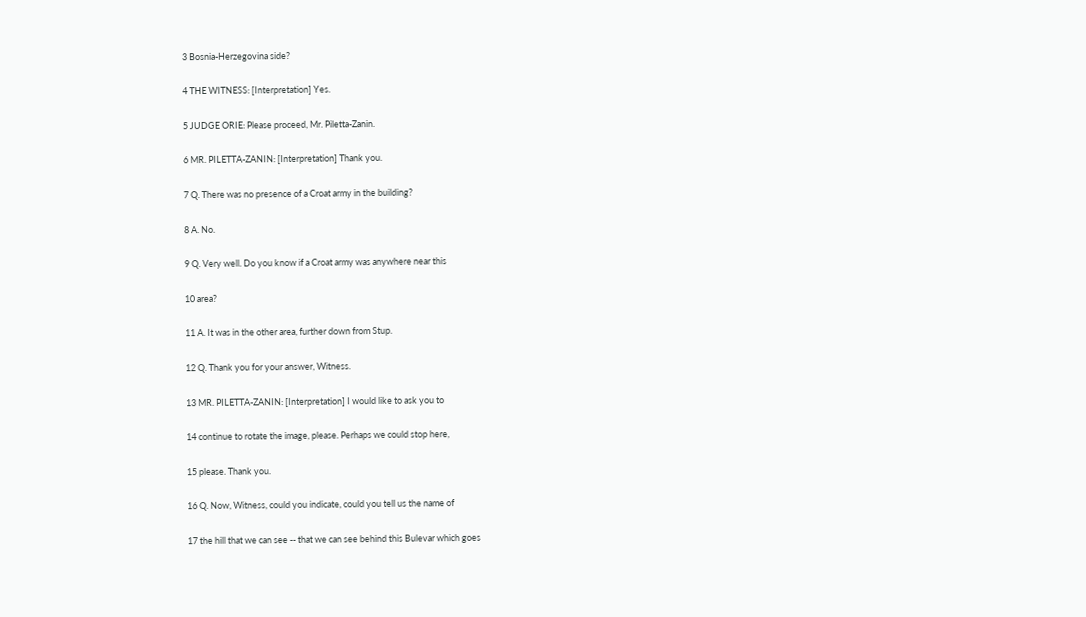3 Bosnia-Herzegovina side?

4 THE WITNESS: [Interpretation] Yes.

5 JUDGE ORIE: Please proceed, Mr. Piletta-Zanin.

6 MR. PILETTA-ZANIN: [Interpretation] Thank you.

7 Q. There was no presence of a Croat army in the building?

8 A. No.

9 Q. Very well. Do you know if a Croat army was anywhere near this

10 area?

11 A. It was in the other area, further down from Stup.

12 Q. Thank you for your answer, Witness.

13 MR. PILETTA-ZANIN: [Interpretation] I would like to ask you to

14 continue to rotate the image, please. Perhaps we could stop here,

15 please. Thank you.

16 Q. Now, Witness, could you indicate, could you tell us the name of

17 the hill that we can see -- that we can see behind this Bulevar which goes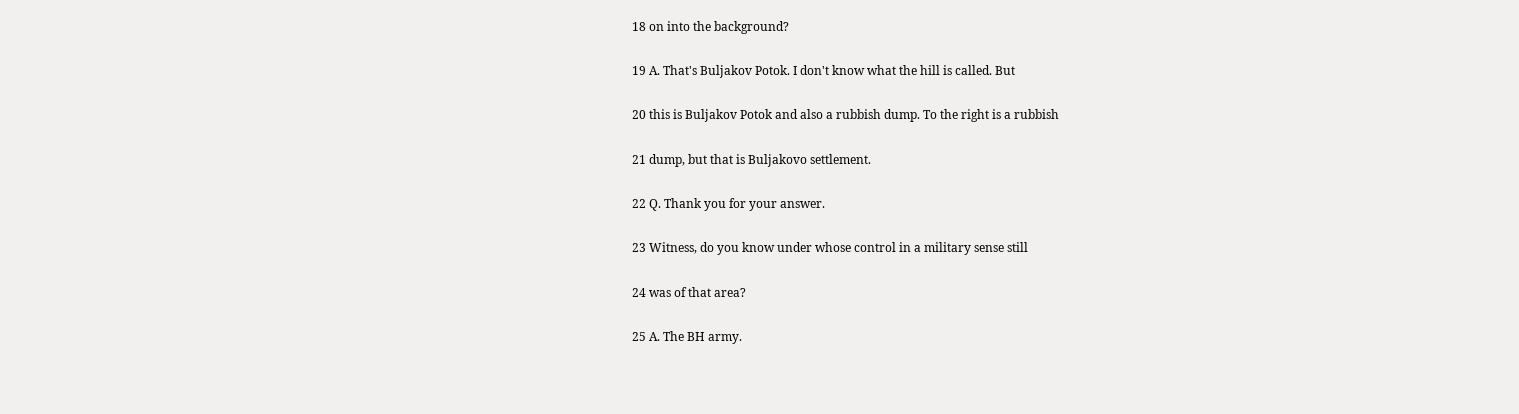18 on into the background?

19 A. That's Buljakov Potok. I don't know what the hill is called. But

20 this is Buljakov Potok and also a rubbish dump. To the right is a rubbish

21 dump, but that is Buljakovo settlement.

22 Q. Thank you for your answer.

23 Witness, do you know under whose control in a military sense still

24 was of that area?

25 A. The BH army.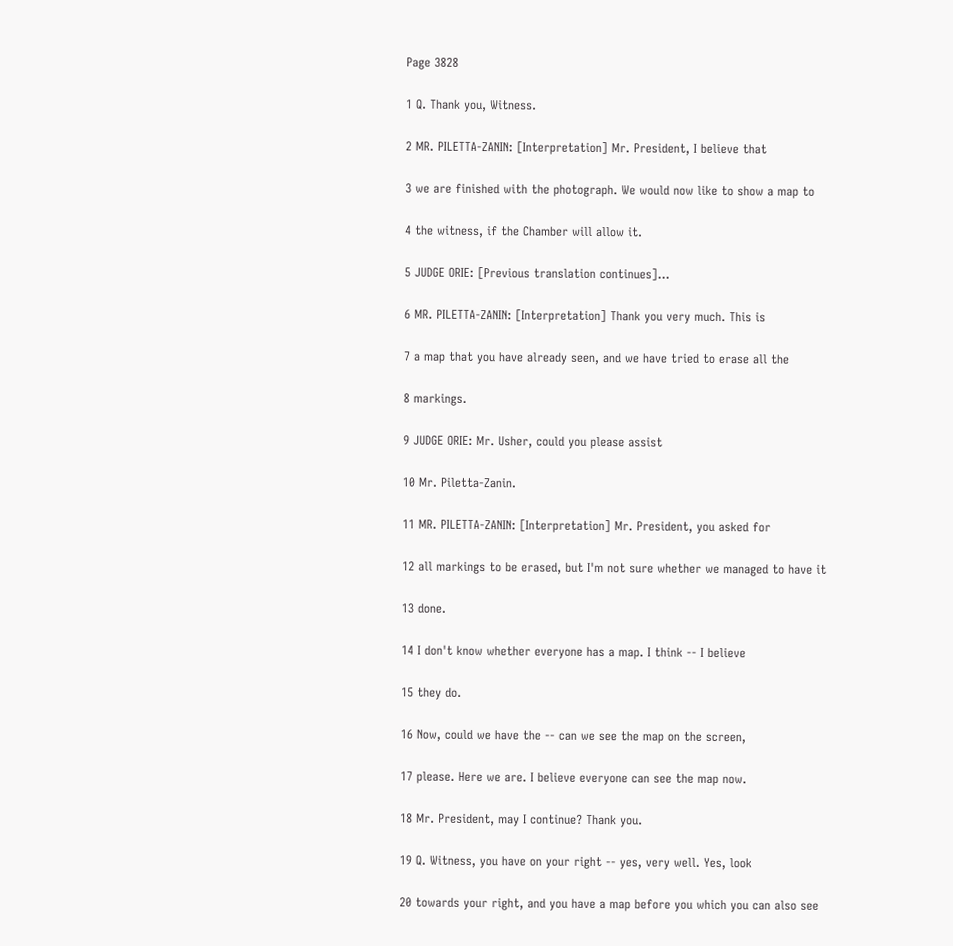Page 3828

1 Q. Thank you, Witness.

2 MR. PILETTA-ZANIN: [Interpretation] Mr. President, I believe that

3 we are finished with the photograph. We would now like to show a map to

4 the witness, if the Chamber will allow it.

5 JUDGE ORIE: [Previous translation continues]...

6 MR. PILETTA-ZANIN: [Interpretation] Thank you very much. This is

7 a map that you have already seen, and we have tried to erase all the

8 markings.

9 JUDGE ORIE: Mr. Usher, could you please assist

10 Mr. Piletta-Zanin.

11 MR. PILETTA-ZANIN: [Interpretation] Mr. President, you asked for

12 all markings to be erased, but I'm not sure whether we managed to have it

13 done.

14 I don't know whether everyone has a map. I think -- I believe

15 they do.

16 Now, could we have the -- can we see the map on the screen,

17 please. Here we are. I believe everyone can see the map now.

18 Mr. President, may I continue? Thank you.

19 Q. Witness, you have on your right -- yes, very well. Yes, look

20 towards your right, and you have a map before you which you can also see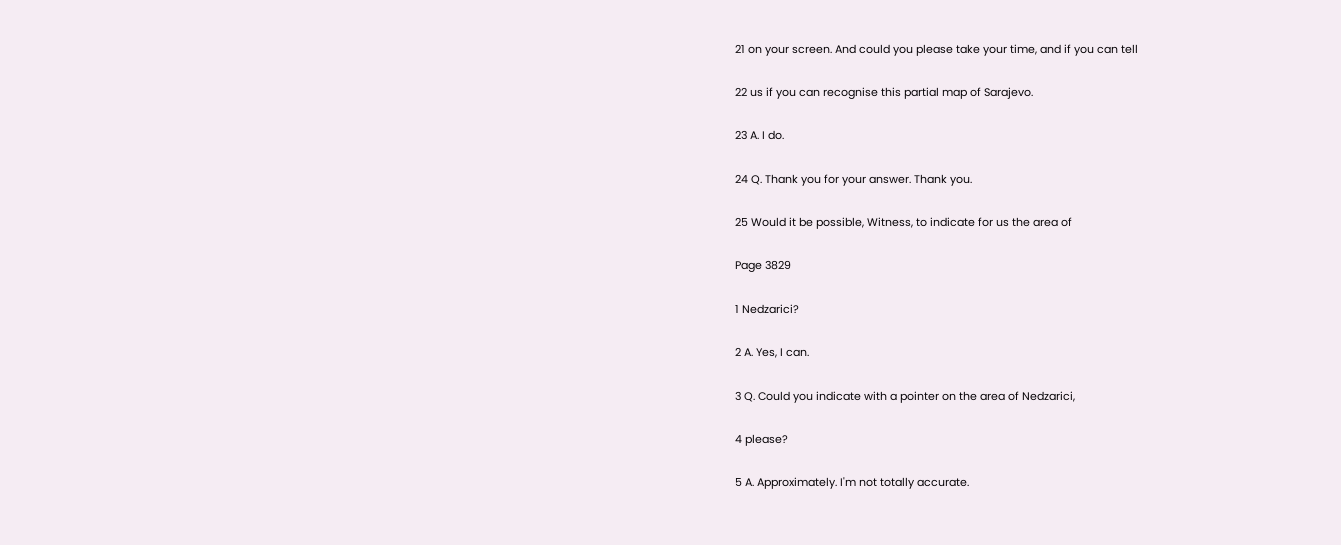21 on your screen. And could you please take your time, and if you can tell

22 us if you can recognise this partial map of Sarajevo.

23 A. I do.

24 Q. Thank you for your answer. Thank you.

25 Would it be possible, Witness, to indicate for us the area of

Page 3829

1 Nedzarici?

2 A. Yes, I can.

3 Q. Could you indicate with a pointer on the area of Nedzarici,

4 please?

5 A. Approximately. I'm not totally accurate.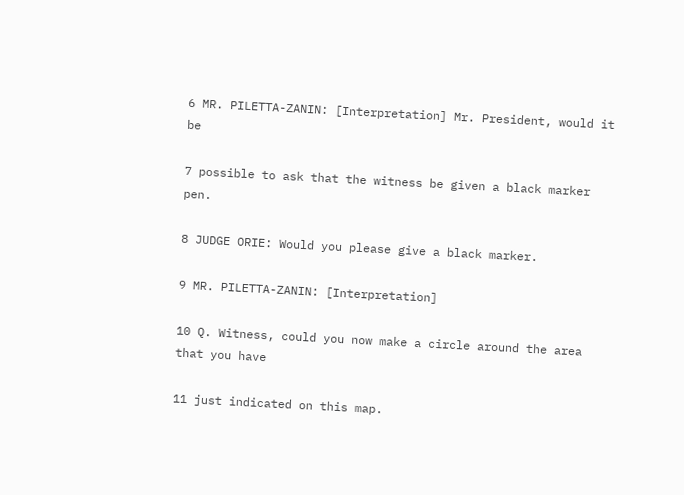6 MR. PILETTA-ZANIN: [Interpretation] Mr. President, would it be

7 possible to ask that the witness be given a black marker pen.

8 JUDGE ORIE: Would you please give a black marker.

9 MR. PILETTA-ZANIN: [Interpretation]

10 Q. Witness, could you now make a circle around the area that you have

11 just indicated on this map.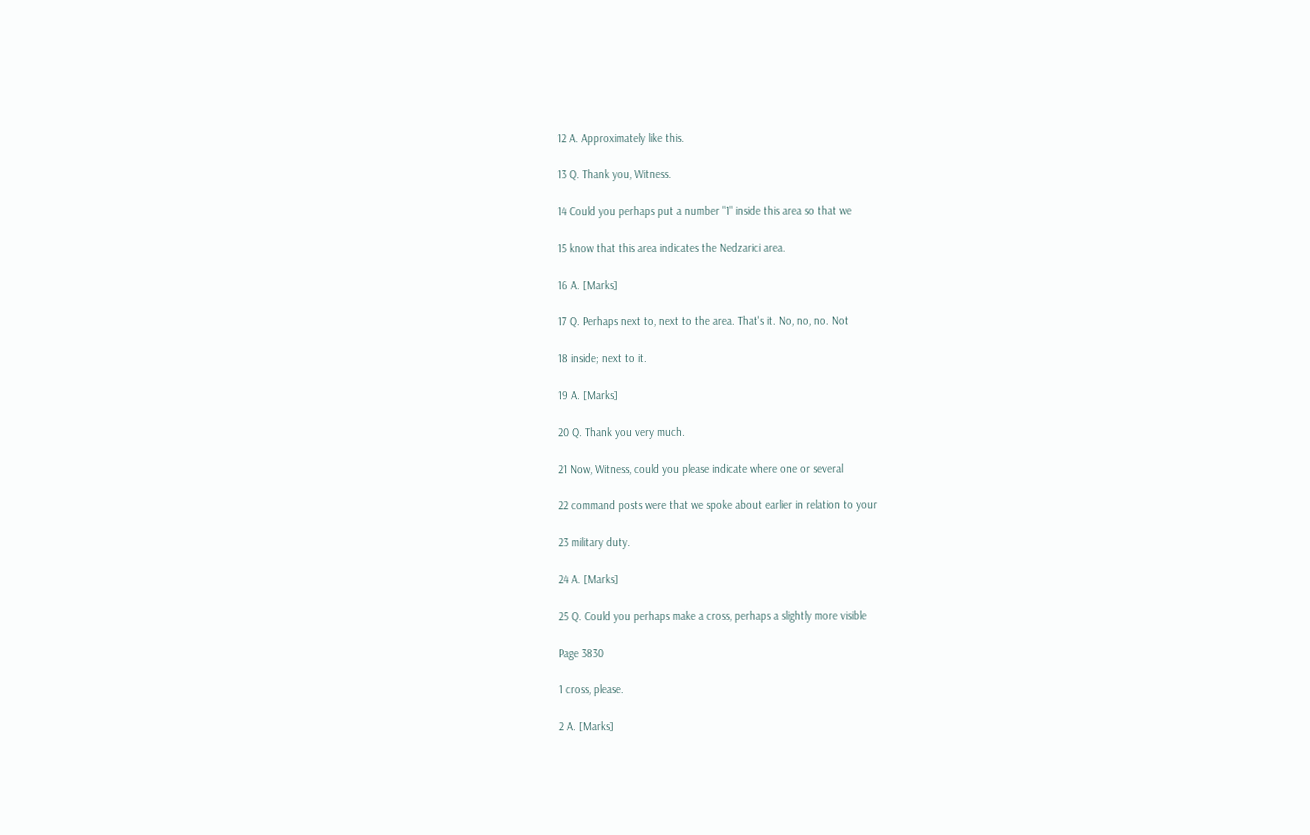12 A. Approximately like this.

13 Q. Thank you, Witness.

14 Could you perhaps put a number "1" inside this area so that we

15 know that this area indicates the Nedzarici area.

16 A. [Marks]

17 Q. Perhaps next to, next to the area. That's it. No, no, no. Not

18 inside; next to it.

19 A. [Marks]

20 Q. Thank you very much.

21 Now, Witness, could you please indicate where one or several

22 command posts were that we spoke about earlier in relation to your

23 military duty.

24 A. [Marks]

25 Q. Could you perhaps make a cross, perhaps a slightly more visible

Page 3830

1 cross, please.

2 A. [Marks]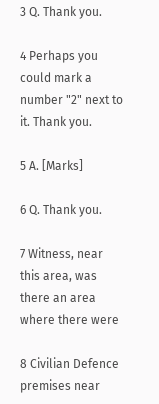3 Q. Thank you.

4 Perhaps you could mark a number "2" next to it. Thank you.

5 A. [Marks]

6 Q. Thank you.

7 Witness, near this area, was there an area where there were

8 Civilian Defence premises near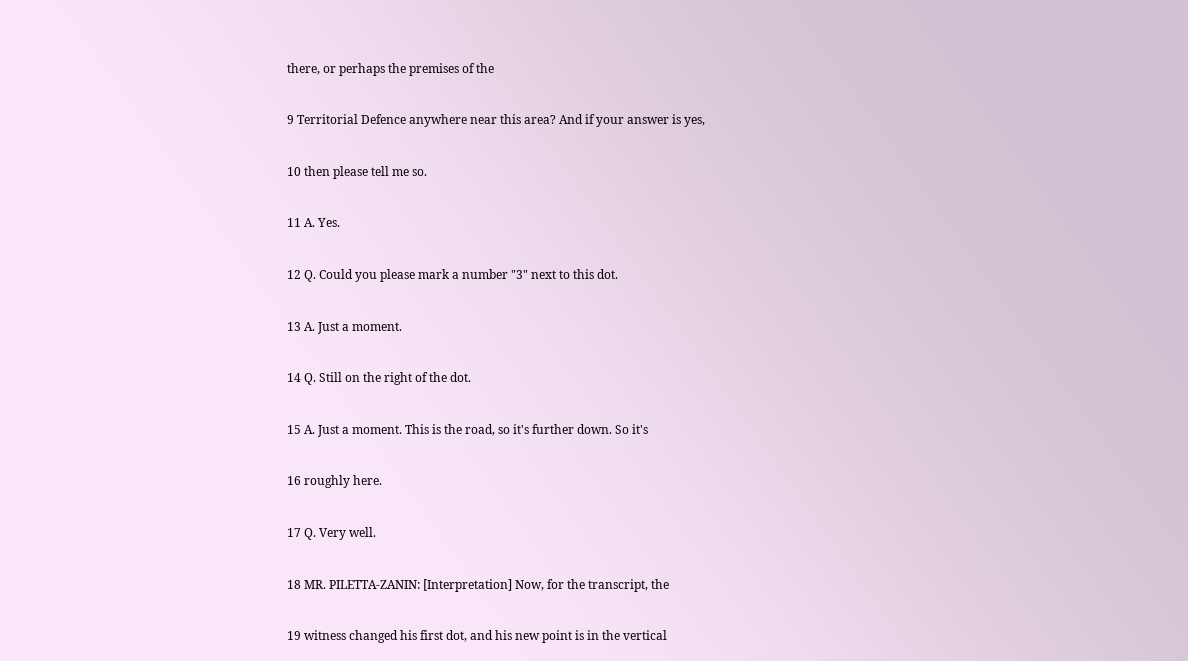there, or perhaps the premises of the

9 Territorial Defence anywhere near this area? And if your answer is yes,

10 then please tell me so.

11 A. Yes.

12 Q. Could you please mark a number "3" next to this dot.

13 A. Just a moment.

14 Q. Still on the right of the dot.

15 A. Just a moment. This is the road, so it's further down. So it's

16 roughly here.

17 Q. Very well.

18 MR. PILETTA-ZANIN: [Interpretation] Now, for the transcript, the

19 witness changed his first dot, and his new point is in the vertical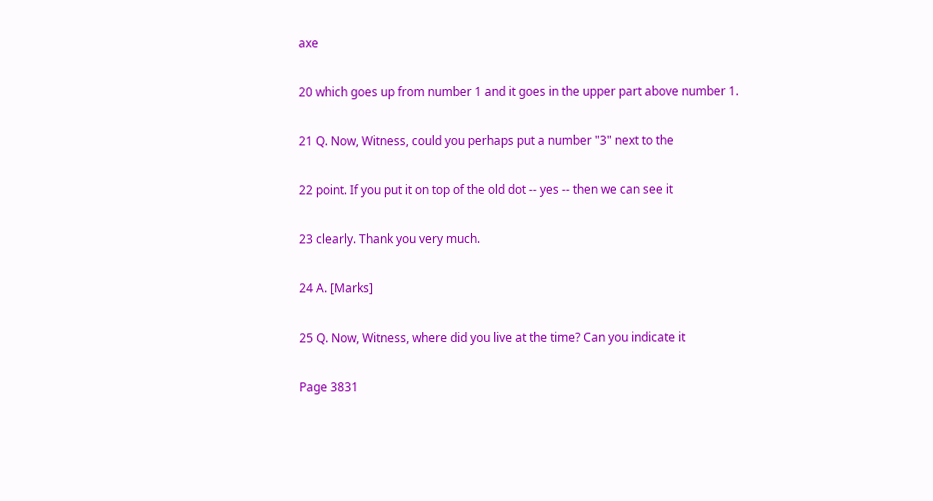axe

20 which goes up from number 1 and it goes in the upper part above number 1.

21 Q. Now, Witness, could you perhaps put a number "3" next to the

22 point. If you put it on top of the old dot -- yes -- then we can see it

23 clearly. Thank you very much.

24 A. [Marks]

25 Q. Now, Witness, where did you live at the time? Can you indicate it

Page 3831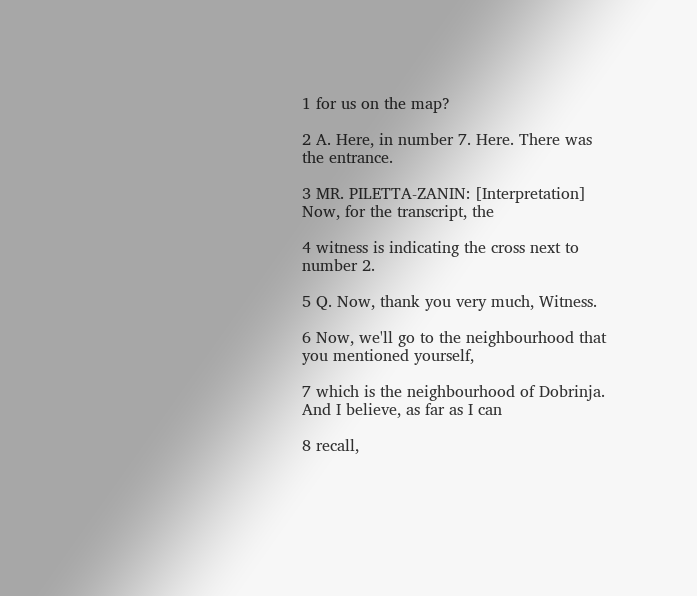1 for us on the map?

2 A. Here, in number 7. Here. There was the entrance.

3 MR. PILETTA-ZANIN: [Interpretation] Now, for the transcript, the

4 witness is indicating the cross next to number 2.

5 Q. Now, thank you very much, Witness.

6 Now, we'll go to the neighbourhood that you mentioned yourself,

7 which is the neighbourhood of Dobrinja. And I believe, as far as I can

8 recall,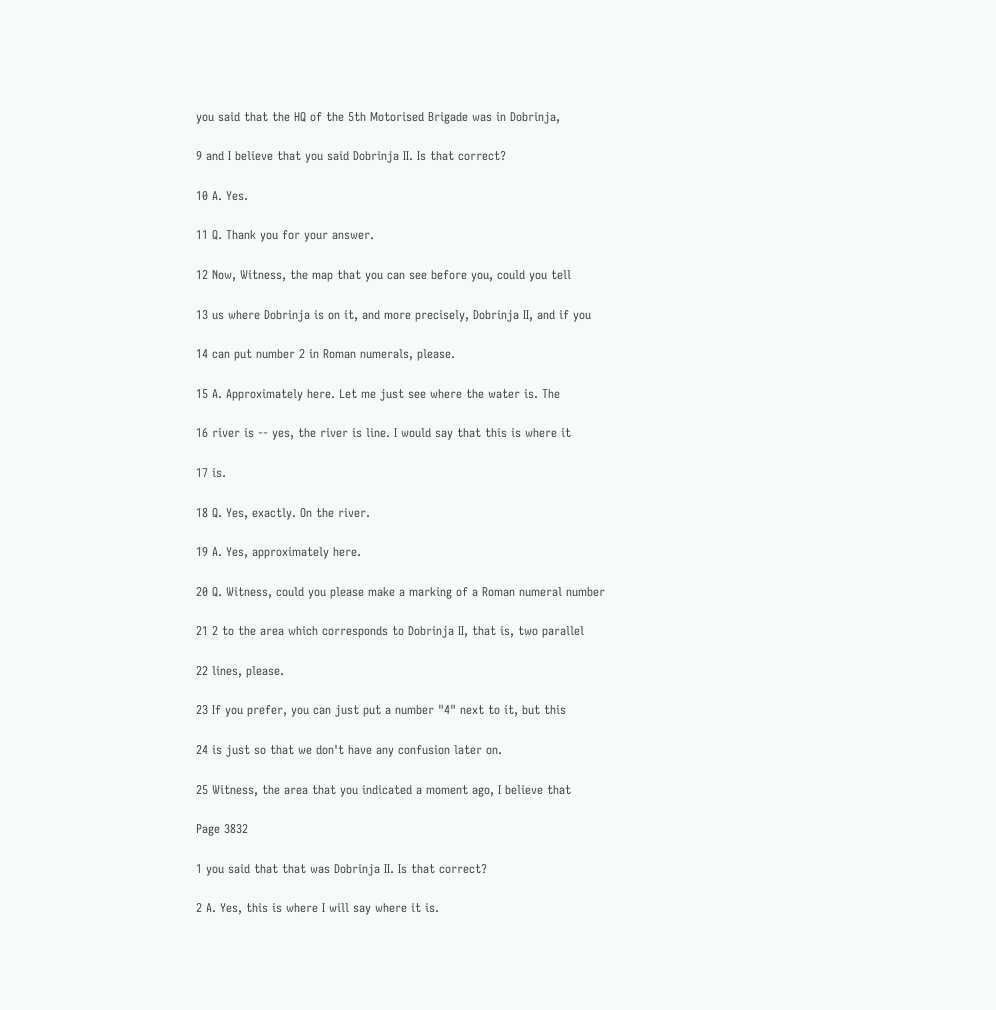you said that the HQ of the 5th Motorised Brigade was in Dobrinja,

9 and I believe that you said Dobrinja II. Is that correct?

10 A. Yes.

11 Q. Thank you for your answer.

12 Now, Witness, the map that you can see before you, could you tell

13 us where Dobrinja is on it, and more precisely, Dobrinja II, and if you

14 can put number 2 in Roman numerals, please.

15 A. Approximately here. Let me just see where the water is. The

16 river is -- yes, the river is line. I would say that this is where it

17 is.

18 Q. Yes, exactly. On the river.

19 A. Yes, approximately here.

20 Q. Witness, could you please make a marking of a Roman numeral number

21 2 to the area which corresponds to Dobrinja II, that is, two parallel

22 lines, please.

23 If you prefer, you can just put a number "4" next to it, but this

24 is just so that we don't have any confusion later on.

25 Witness, the area that you indicated a moment ago, I believe that

Page 3832

1 you said that that was Dobrinja II. Is that correct?

2 A. Yes, this is where I will say where it is.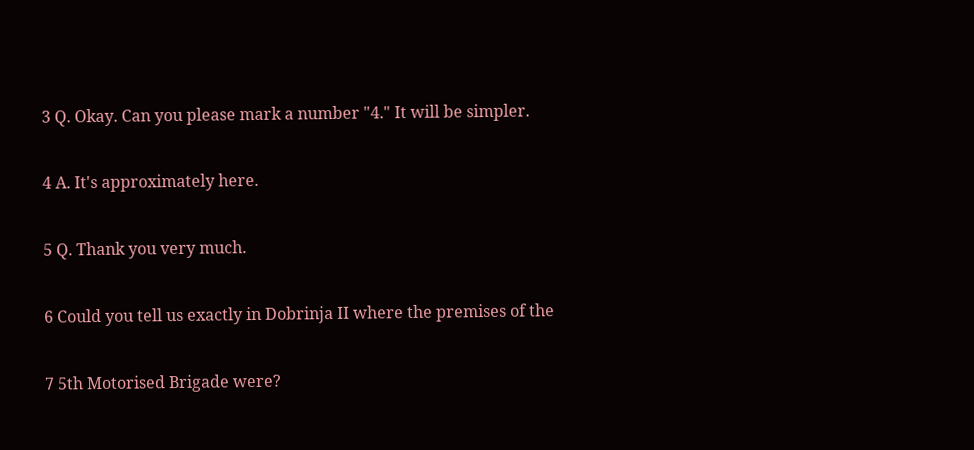3 Q. Okay. Can you please mark a number "4." It will be simpler.

4 A. It's approximately here.

5 Q. Thank you very much.

6 Could you tell us exactly in Dobrinja II where the premises of the

7 5th Motorised Brigade were?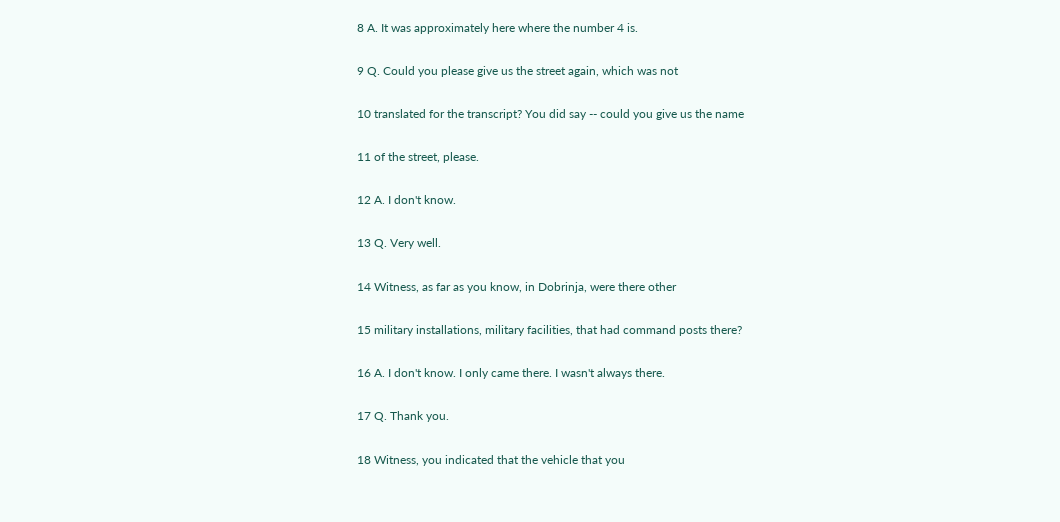8 A. It was approximately here where the number 4 is.

9 Q. Could you please give us the street again, which was not

10 translated for the transcript? You did say -- could you give us the name

11 of the street, please.

12 A. I don't know.

13 Q. Very well.

14 Witness, as far as you know, in Dobrinja, were there other

15 military installations, military facilities, that had command posts there?

16 A. I don't know. I only came there. I wasn't always there.

17 Q. Thank you.

18 Witness, you indicated that the vehicle that you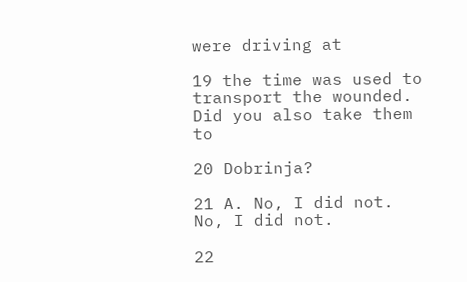were driving at

19 the time was used to transport the wounded. Did you also take them to

20 Dobrinja?

21 A. No, I did not. No, I did not.

22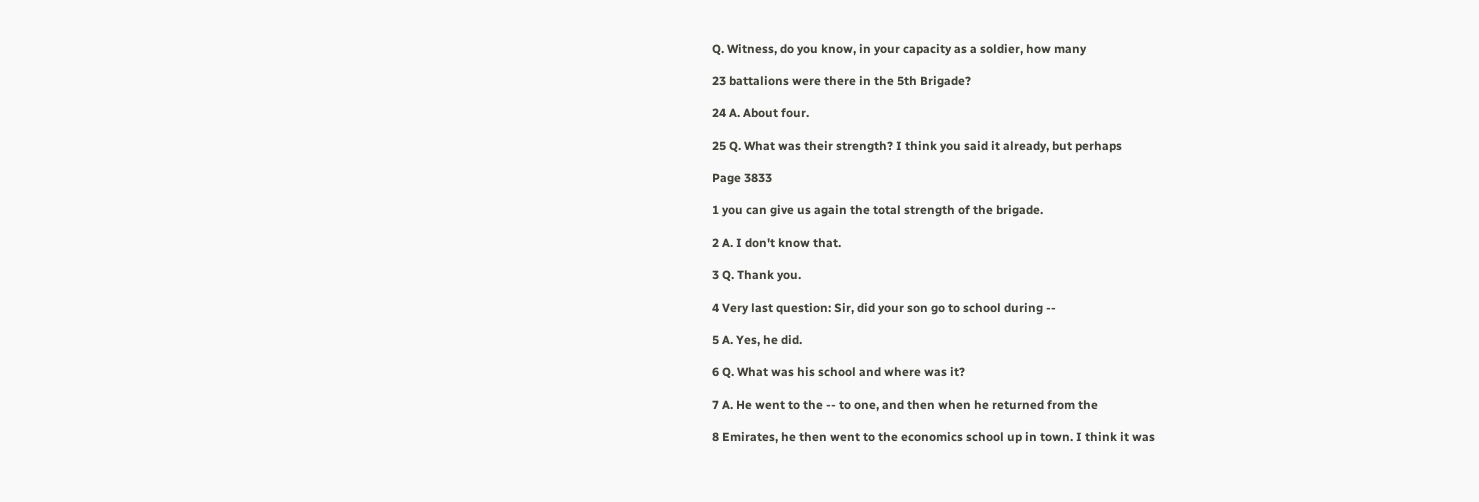Q. Witness, do you know, in your capacity as a soldier, how many

23 battalions were there in the 5th Brigade?

24 A. About four.

25 Q. What was their strength? I think you said it already, but perhaps

Page 3833

1 you can give us again the total strength of the brigade.

2 A. I don't know that.

3 Q. Thank you.

4 Very last question: Sir, did your son go to school during --

5 A. Yes, he did.

6 Q. What was his school and where was it?

7 A. He went to the -- to one, and then when he returned from the

8 Emirates, he then went to the economics school up in town. I think it was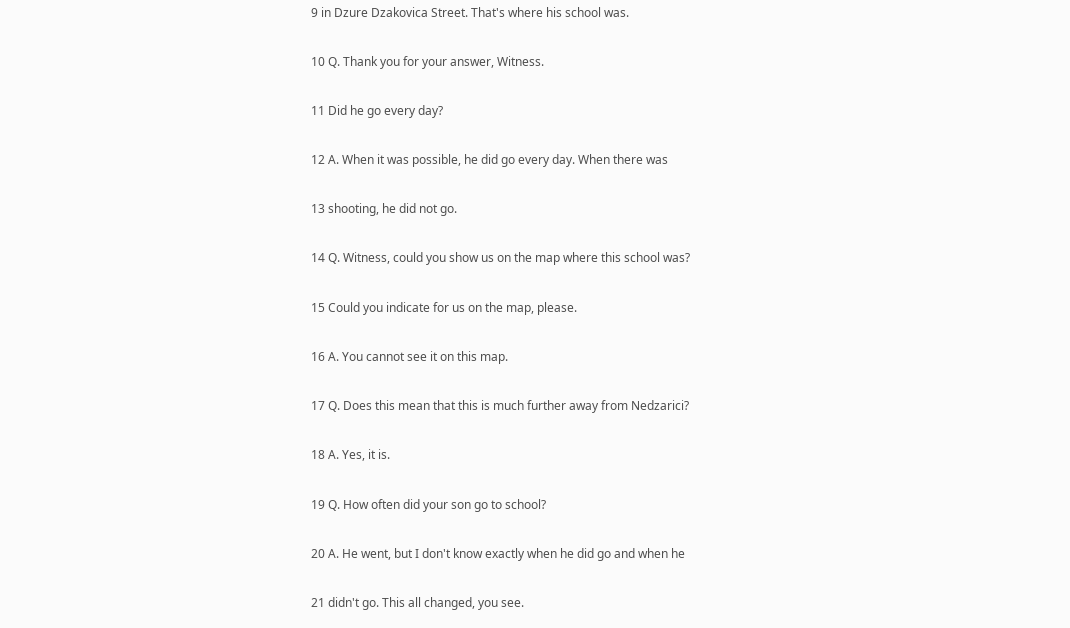9 in Dzure Dzakovica Street. That's where his school was.

10 Q. Thank you for your answer, Witness.

11 Did he go every day?

12 A. When it was possible, he did go every day. When there was

13 shooting, he did not go.

14 Q. Witness, could you show us on the map where this school was?

15 Could you indicate for us on the map, please.

16 A. You cannot see it on this map.

17 Q. Does this mean that this is much further away from Nedzarici?

18 A. Yes, it is.

19 Q. How often did your son go to school?

20 A. He went, but I don't know exactly when he did go and when he

21 didn't go. This all changed, you see.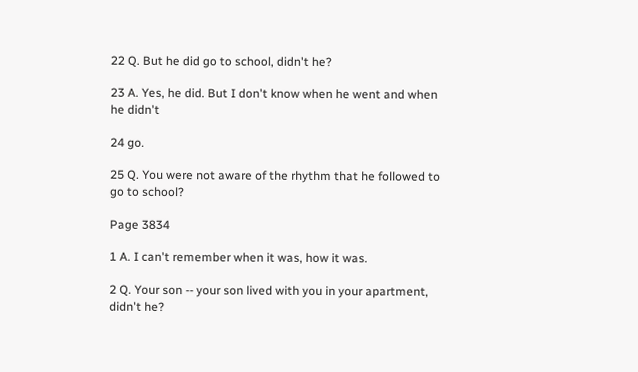22 Q. But he did go to school, didn't he?

23 A. Yes, he did. But I don't know when he went and when he didn't

24 go.

25 Q. You were not aware of the rhythm that he followed to go to school?

Page 3834

1 A. I can't remember when it was, how it was.

2 Q. Your son -- your son lived with you in your apartment, didn't he?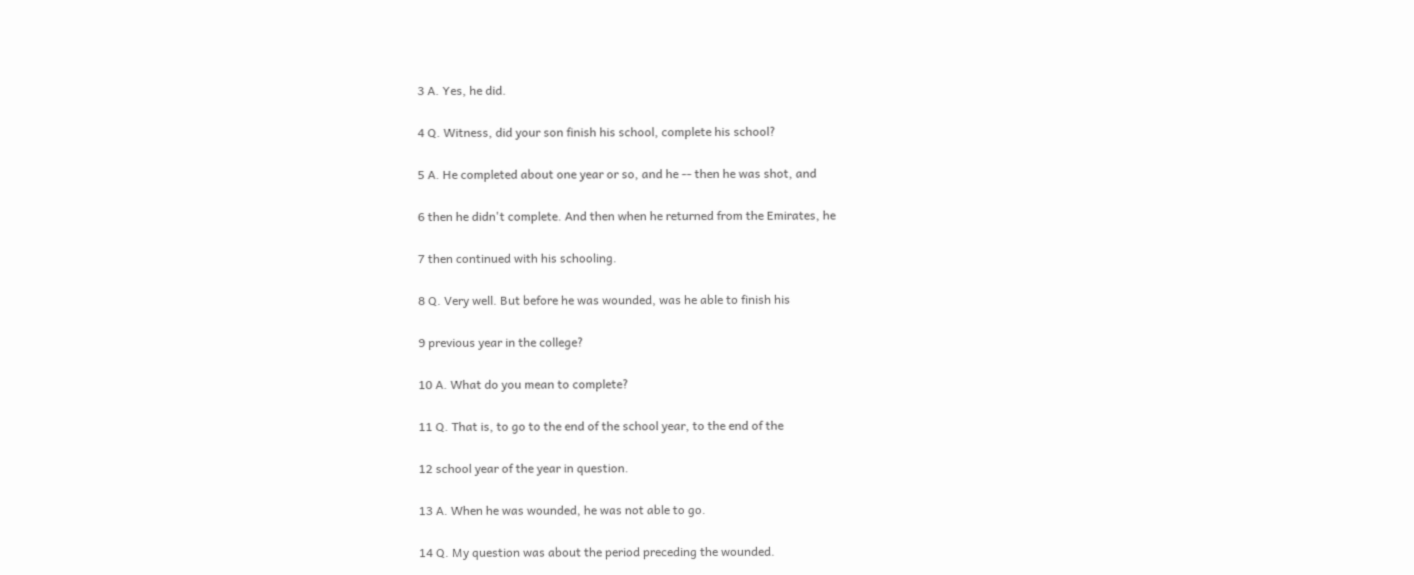3 A. Yes, he did.

4 Q. Witness, did your son finish his school, complete his school?

5 A. He completed about one year or so, and he -- then he was shot, and

6 then he didn't complete. And then when he returned from the Emirates, he

7 then continued with his schooling.

8 Q. Very well. But before he was wounded, was he able to finish his

9 previous year in the college?

10 A. What do you mean to complete?

11 Q. That is, to go to the end of the school year, to the end of the

12 school year of the year in question.

13 A. When he was wounded, he was not able to go.

14 Q. My question was about the period preceding the wounded.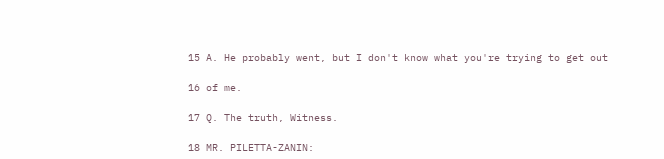15 A. He probably went, but I don't know what you're trying to get out

16 of me.

17 Q. The truth, Witness.

18 MR. PILETTA-ZANIN: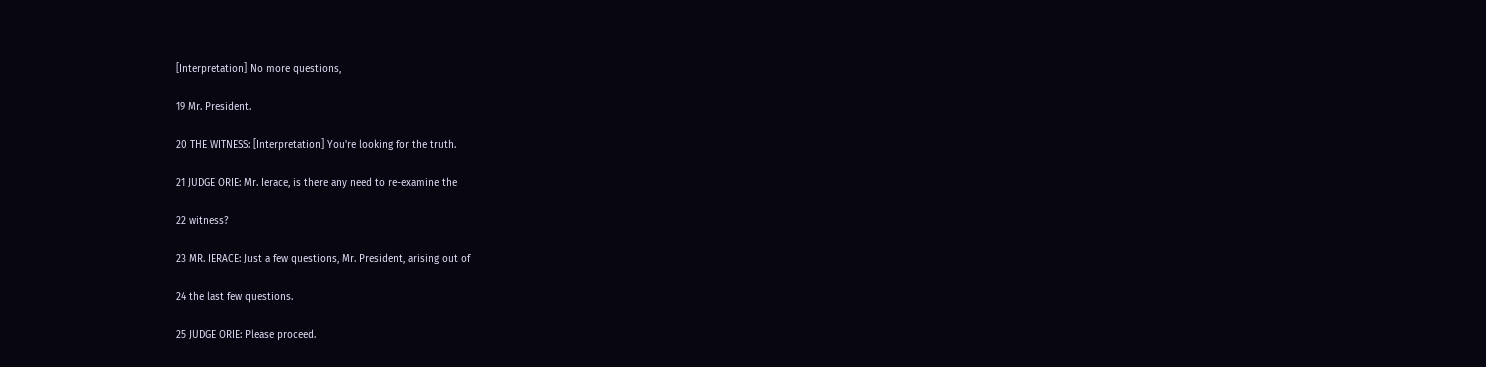[Interpretation] No more questions,

19 Mr. President.

20 THE WITNESS: [Interpretation] You're looking for the truth.

21 JUDGE ORIE: Mr. Ierace, is there any need to re-examine the

22 witness?

23 MR. IERACE: Just a few questions, Mr. President, arising out of

24 the last few questions.

25 JUDGE ORIE: Please proceed.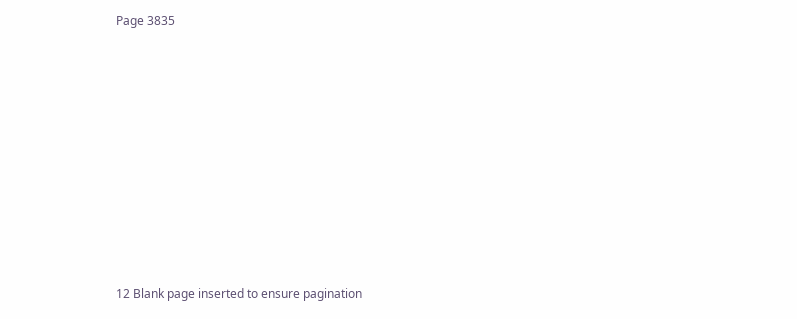Page 3835












12 Blank page inserted to ensure pagination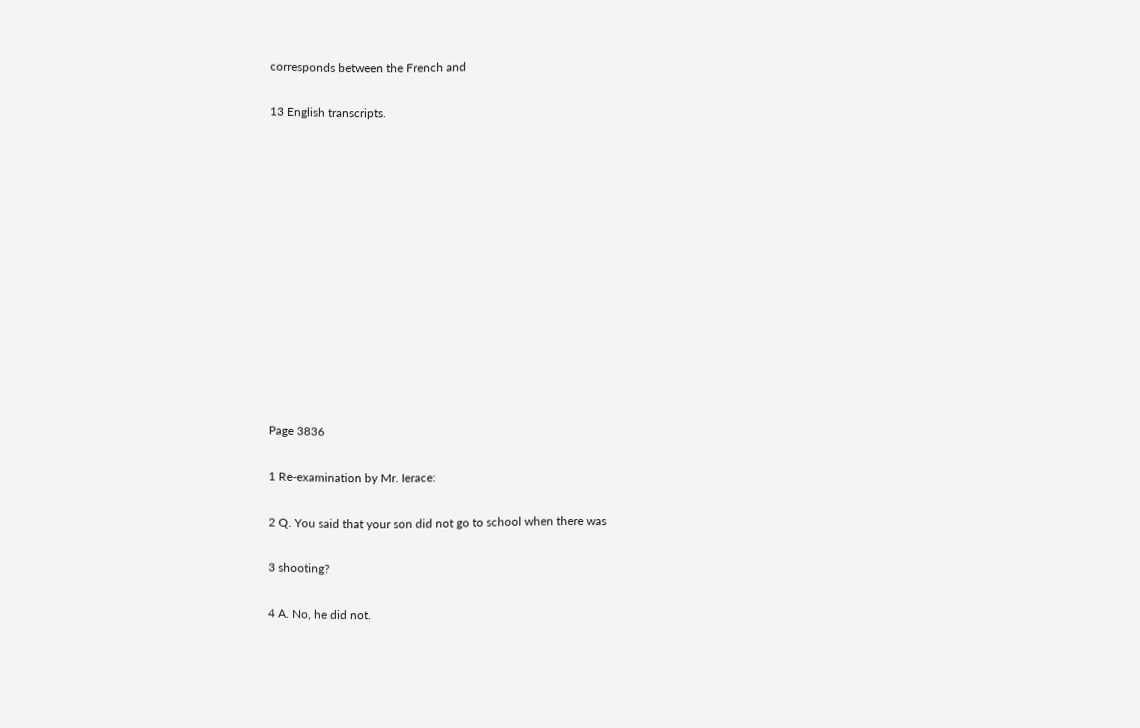corresponds between the French and

13 English transcripts.













Page 3836

1 Re-examination by Mr. Ierace:

2 Q. You said that your son did not go to school when there was

3 shooting?

4 A. No, he did not.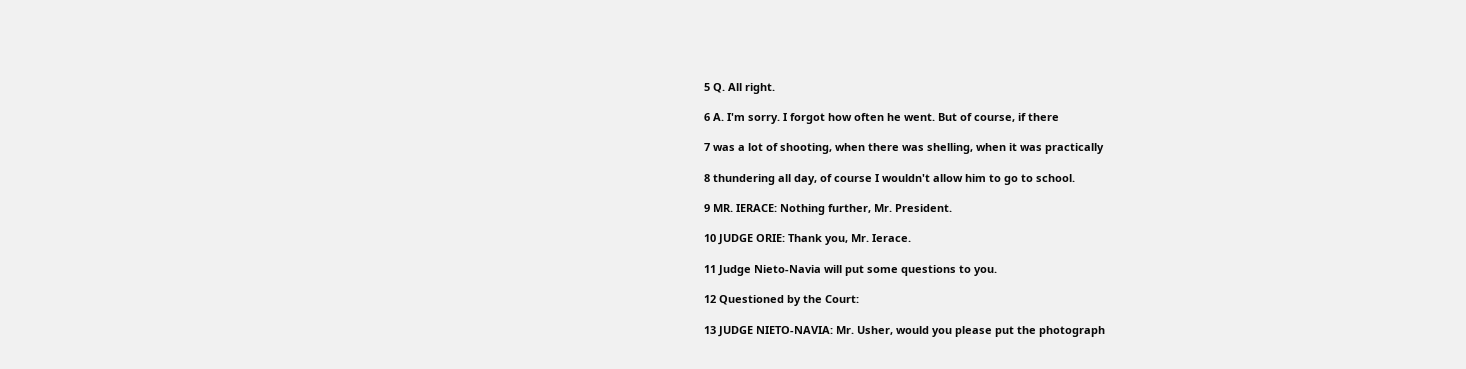5 Q. All right.

6 A. I'm sorry. I forgot how often he went. But of course, if there

7 was a lot of shooting, when there was shelling, when it was practically

8 thundering all day, of course I wouldn't allow him to go to school.

9 MR. IERACE: Nothing further, Mr. President.

10 JUDGE ORIE: Thank you, Mr. Ierace.

11 Judge Nieto-Navia will put some questions to you.

12 Questioned by the Court:

13 JUDGE NIETO-NAVIA: Mr. Usher, would you please put the photograph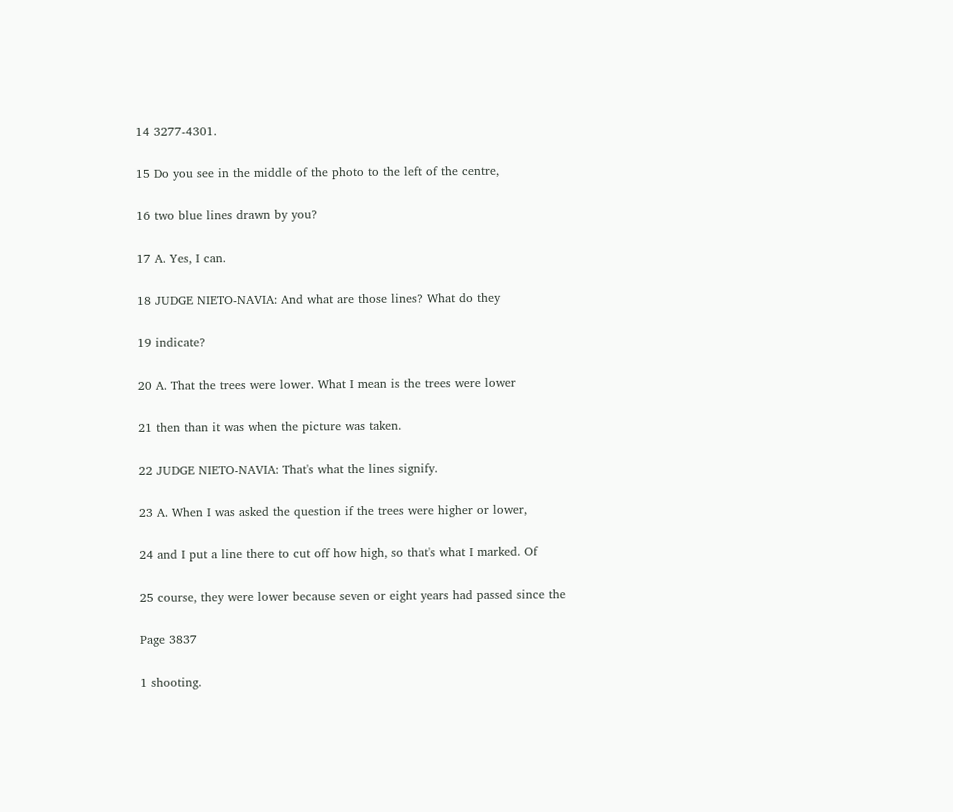14 3277-4301.

15 Do you see in the middle of the photo to the left of the centre,

16 two blue lines drawn by you?

17 A. Yes, I can.

18 JUDGE NIETO-NAVIA: And what are those lines? What do they

19 indicate?

20 A. That the trees were lower. What I mean is the trees were lower

21 then than it was when the picture was taken.

22 JUDGE NIETO-NAVIA: That's what the lines signify.

23 A. When I was asked the question if the trees were higher or lower,

24 and I put a line there to cut off how high, so that's what I marked. Of

25 course, they were lower because seven or eight years had passed since the

Page 3837

1 shooting.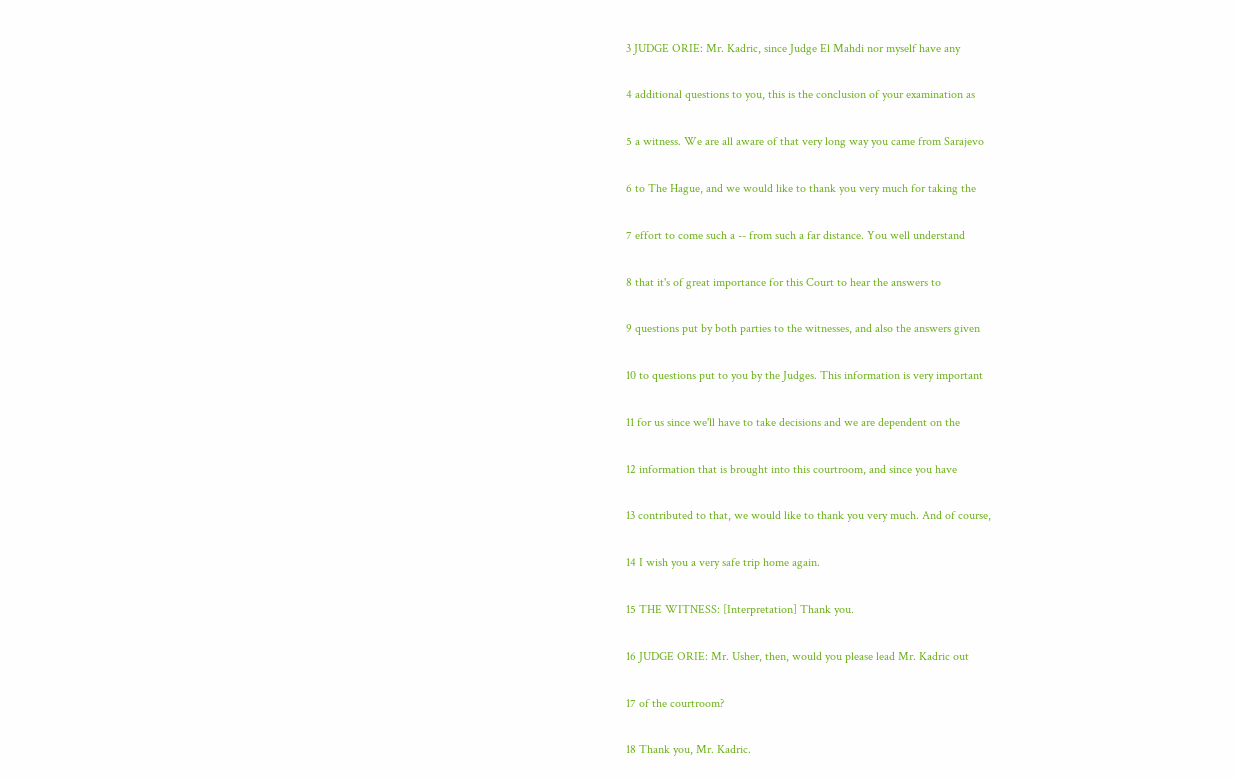3 JUDGE ORIE: Mr. Kadric, since Judge El Mahdi nor myself have any

4 additional questions to you, this is the conclusion of your examination as

5 a witness. We are all aware of that very long way you came from Sarajevo

6 to The Hague, and we would like to thank you very much for taking the

7 effort to come such a -- from such a far distance. You well understand

8 that it's of great importance for this Court to hear the answers to

9 questions put by both parties to the witnesses, and also the answers given

10 to questions put to you by the Judges. This information is very important

11 for us since we'll have to take decisions and we are dependent on the

12 information that is brought into this courtroom, and since you have

13 contributed to that, we would like to thank you very much. And of course,

14 I wish you a very safe trip home again.

15 THE WITNESS: [Interpretation] Thank you.

16 JUDGE ORIE: Mr. Usher, then, would you please lead Mr. Kadric out

17 of the courtroom?

18 Thank you, Mr. Kadric.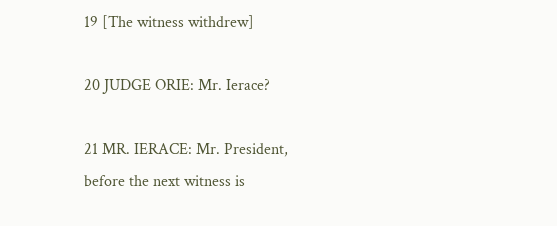19 [The witness withdrew]

20 JUDGE ORIE: Mr. Ierace?

21 MR. IERACE: Mr. President, before the next witness is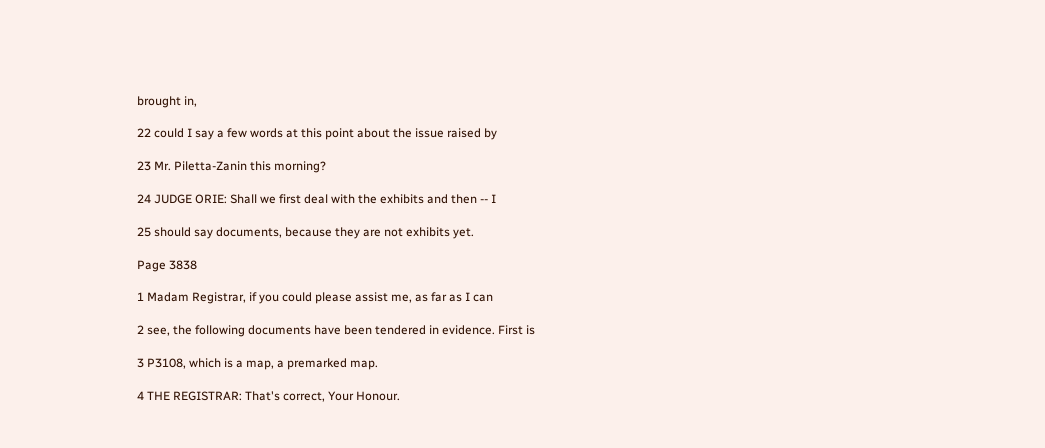brought in,

22 could I say a few words at this point about the issue raised by

23 Mr. Piletta-Zanin this morning?

24 JUDGE ORIE: Shall we first deal with the exhibits and then -- I

25 should say documents, because they are not exhibits yet.

Page 3838

1 Madam Registrar, if you could please assist me, as far as I can

2 see, the following documents have been tendered in evidence. First is

3 P3108, which is a map, a premarked map.

4 THE REGISTRAR: That's correct, Your Honour.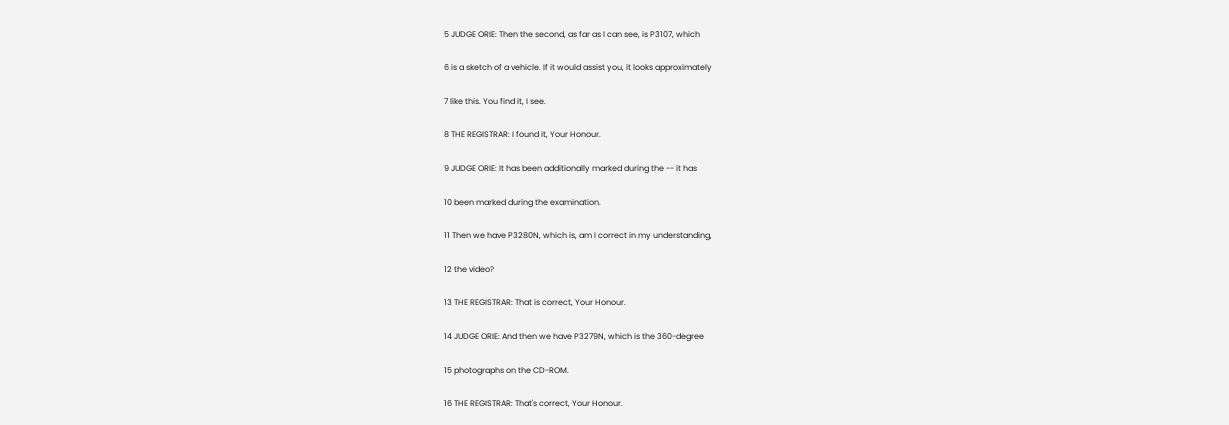5 JUDGE ORIE: Then the second, as far as I can see, is P3107, which

6 is a sketch of a vehicle. If it would assist you, it looks approximately

7 like this. You find it, I see.

8 THE REGISTRAR: I found it, Your Honour.

9 JUDGE ORIE: It has been additionally marked during the -- it has

10 been marked during the examination.

11 Then we have P3280N, which is, am I correct in my understanding,

12 the video?

13 THE REGISTRAR: That is correct, Your Honour.

14 JUDGE ORIE: And then we have P3279N, which is the 360-degree

15 photographs on the CD-ROM.

16 THE REGISTRAR: That's correct, Your Honour.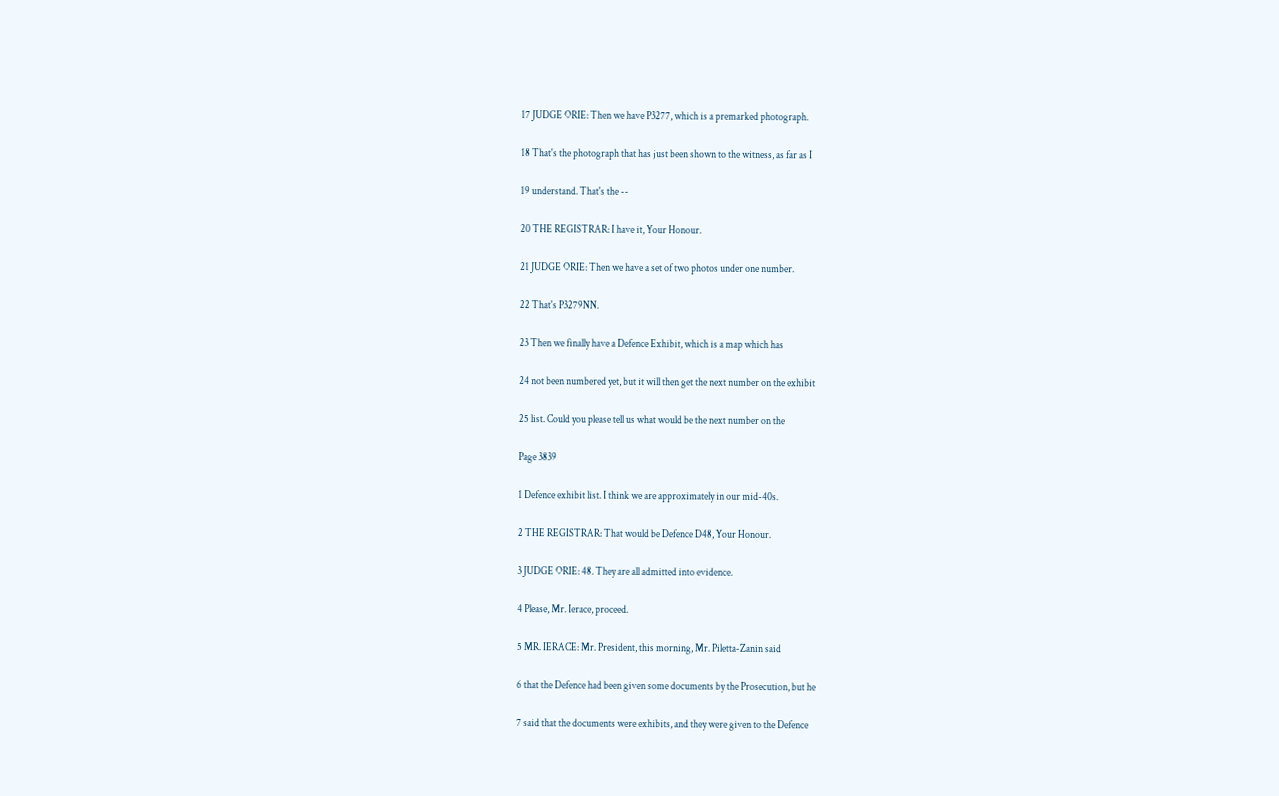17 JUDGE ORIE: Then we have P3277, which is a premarked photograph.

18 That's the photograph that has just been shown to the witness, as far as I

19 understand. That's the --

20 THE REGISTRAR: I have it, Your Honour.

21 JUDGE ORIE: Then we have a set of two photos under one number.

22 That's P3279NN.

23 Then we finally have a Defence Exhibit, which is a map which has

24 not been numbered yet, but it will then get the next number on the exhibit

25 list. Could you please tell us what would be the next number on the

Page 3839

1 Defence exhibit list. I think we are approximately in our mid-40s.

2 THE REGISTRAR: That would be Defence D48, Your Honour.

3 JUDGE ORIE: 48. They are all admitted into evidence.

4 Please, Mr. Ierace, proceed.

5 MR. IERACE: Mr. President, this morning, Mr. Piletta-Zanin said

6 that the Defence had been given some documents by the Prosecution, but he

7 said that the documents were exhibits, and they were given to the Defence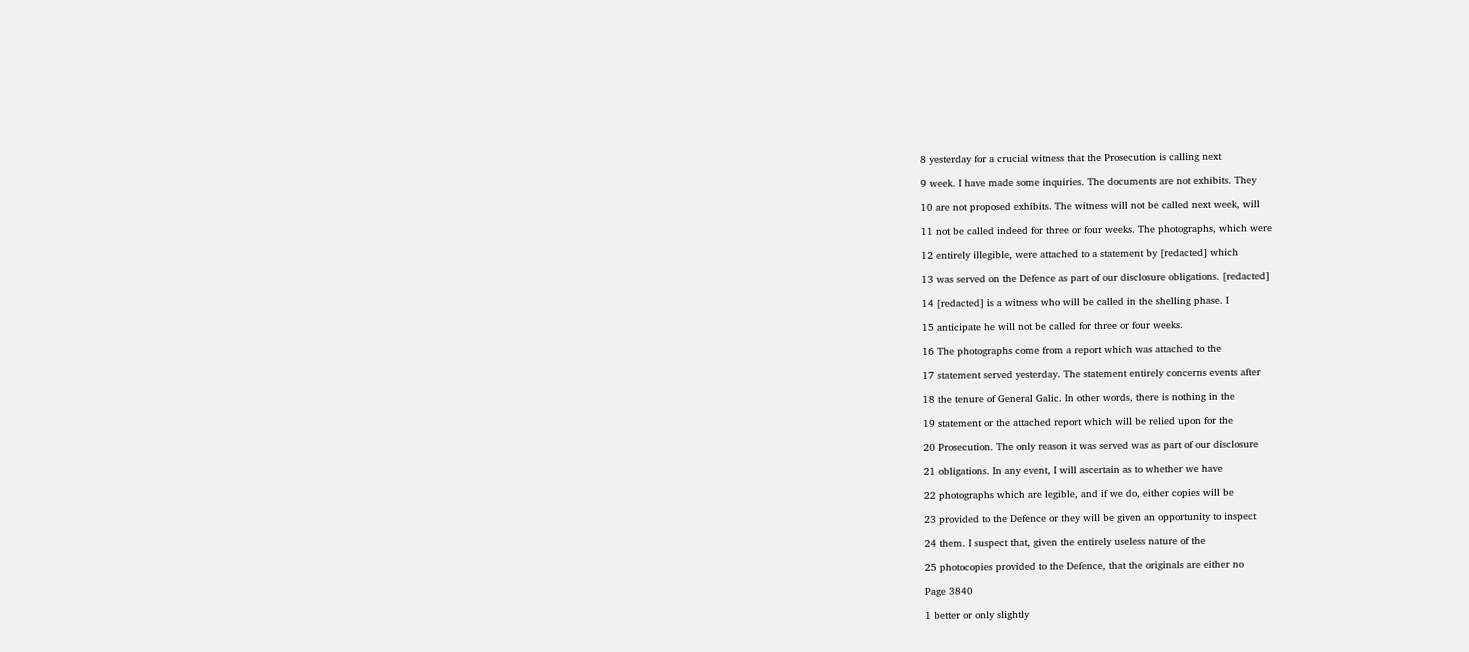8 yesterday for a crucial witness that the Prosecution is calling next

9 week. I have made some inquiries. The documents are not exhibits. They

10 are not proposed exhibits. The witness will not be called next week, will

11 not be called indeed for three or four weeks. The photographs, which were

12 entirely illegible, were attached to a statement by [redacted] which

13 was served on the Defence as part of our disclosure obligations. [redacted]

14 [redacted] is a witness who will be called in the shelling phase. I

15 anticipate he will not be called for three or four weeks.

16 The photographs come from a report which was attached to the

17 statement served yesterday. The statement entirely concerns events after

18 the tenure of General Galic. In other words, there is nothing in the

19 statement or the attached report which will be relied upon for the

20 Prosecution. The only reason it was served was as part of our disclosure

21 obligations. In any event, I will ascertain as to whether we have

22 photographs which are legible, and if we do, either copies will be

23 provided to the Defence or they will be given an opportunity to inspect

24 them. I suspect that, given the entirely useless nature of the

25 photocopies provided to the Defence, that the originals are either no

Page 3840

1 better or only slightly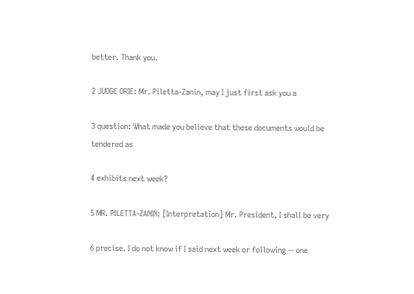better. Thank you.

2 JUDGE ORIE: Mr. Piletta-Zanin, may I just first ask you a

3 question: What made you believe that these documents would be tendered as

4 exhibits next week?

5 MR. PILETTA-ZANIN: [Interpretation] Mr. President, I shall be very

6 precise. I do not know if I said next week or following -- one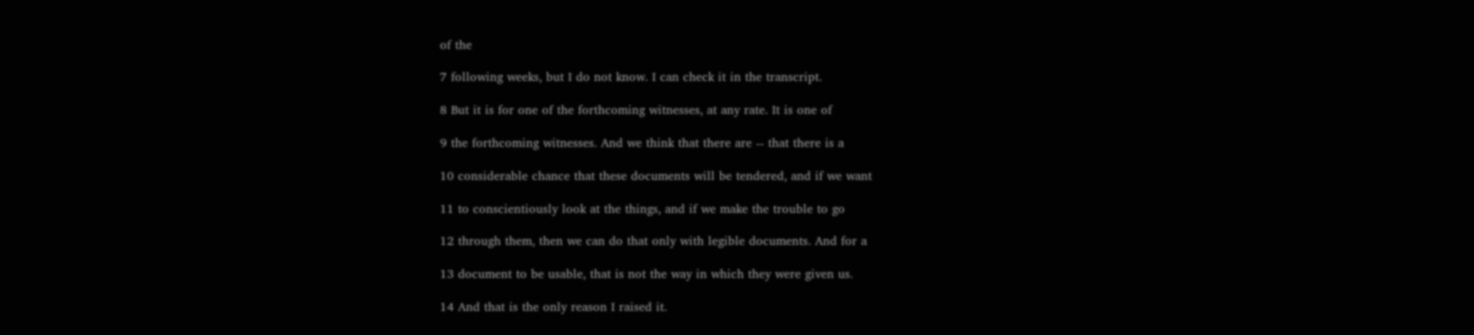of the

7 following weeks, but I do not know. I can check it in the transcript.

8 But it is for one of the forthcoming witnesses, at any rate. It is one of

9 the forthcoming witnesses. And we think that there are -- that there is a

10 considerable chance that these documents will be tendered, and if we want

11 to conscientiously look at the things, and if we make the trouble to go

12 through them, then we can do that only with legible documents. And for a

13 document to be usable, that is not the way in which they were given us.

14 And that is the only reason I raised it.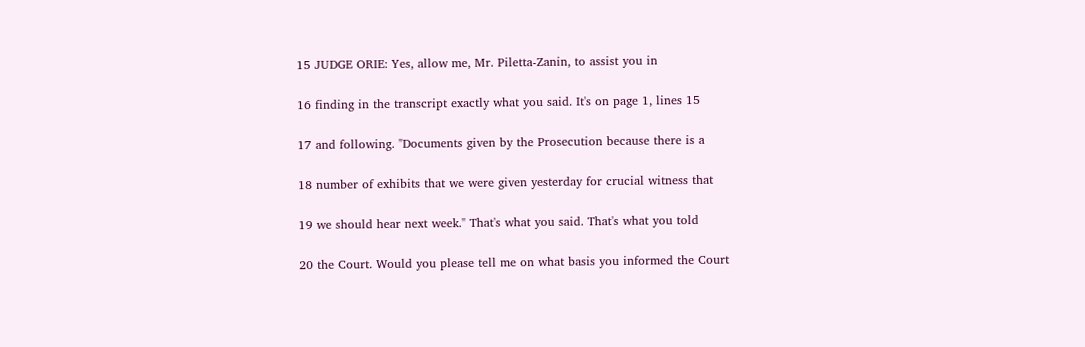15 JUDGE ORIE: Yes, allow me, Mr. Piletta-Zanin, to assist you in

16 finding in the transcript exactly what you said. It's on page 1, lines 15

17 and following. "Documents given by the Prosecution because there is a

18 number of exhibits that we were given yesterday for crucial witness that

19 we should hear next week." That's what you said. That's what you told

20 the Court. Would you please tell me on what basis you informed the Court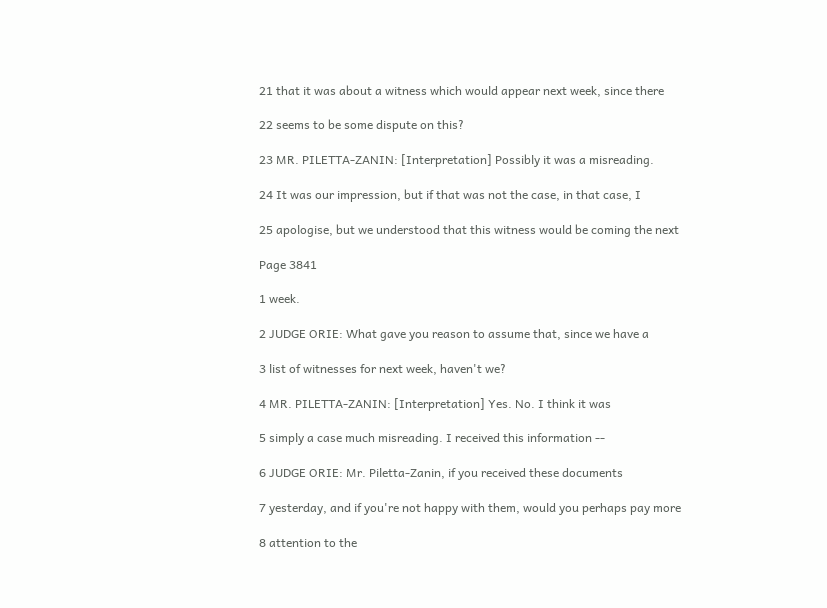21 that it was about a witness which would appear next week, since there

22 seems to be some dispute on this?

23 MR. PILETTA-ZANIN: [Interpretation] Possibly it was a misreading.

24 It was our impression, but if that was not the case, in that case, I

25 apologise, but we understood that this witness would be coming the next

Page 3841

1 week.

2 JUDGE ORIE: What gave you reason to assume that, since we have a

3 list of witnesses for next week, haven't we?

4 MR. PILETTA-ZANIN: [Interpretation] Yes. No. I think it was

5 simply a case much misreading. I received this information --

6 JUDGE ORIE: Mr. Piletta-Zanin, if you received these documents

7 yesterday, and if you're not happy with them, would you perhaps pay more

8 attention to the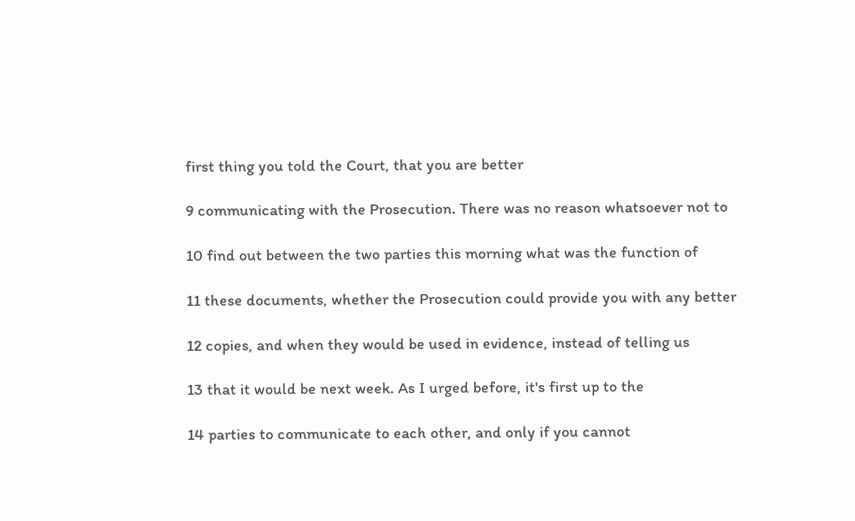first thing you told the Court, that you are better

9 communicating with the Prosecution. There was no reason whatsoever not to

10 find out between the two parties this morning what was the function of

11 these documents, whether the Prosecution could provide you with any better

12 copies, and when they would be used in evidence, instead of telling us

13 that it would be next week. As I urged before, it's first up to the

14 parties to communicate to each other, and only if you cannot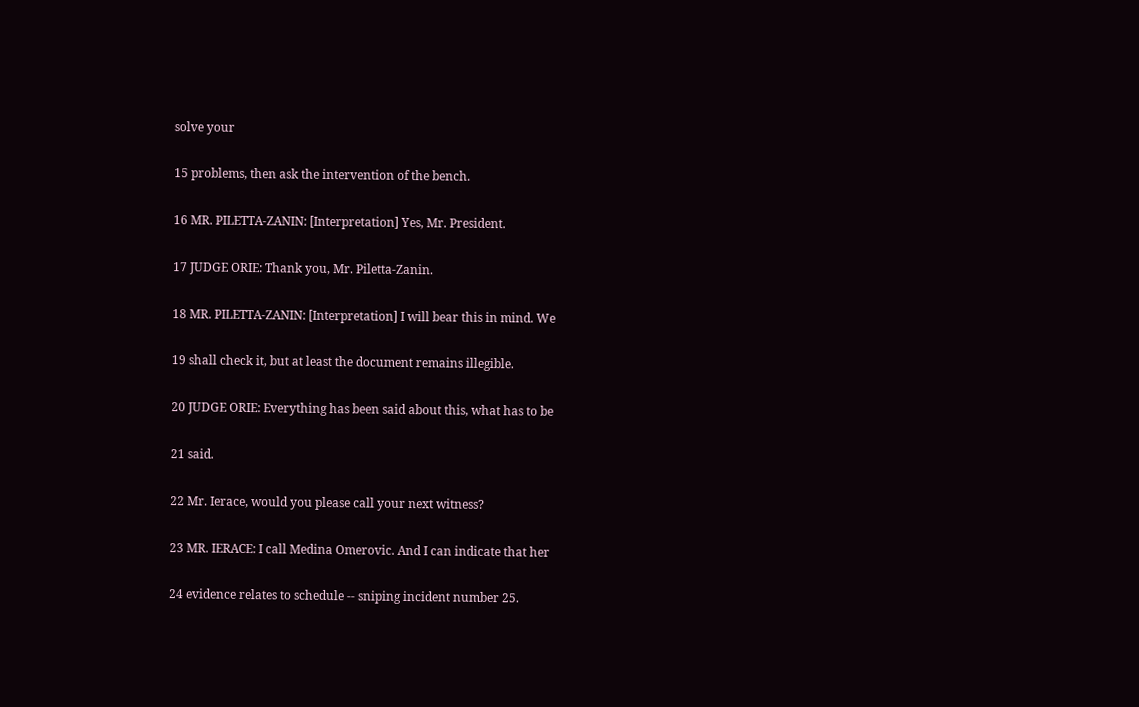solve your

15 problems, then ask the intervention of the bench.

16 MR. PILETTA-ZANIN: [Interpretation] Yes, Mr. President.

17 JUDGE ORIE: Thank you, Mr. Piletta-Zanin.

18 MR. PILETTA-ZANIN: [Interpretation] I will bear this in mind. We

19 shall check it, but at least the document remains illegible.

20 JUDGE ORIE: Everything has been said about this, what has to be

21 said.

22 Mr. Ierace, would you please call your next witness?

23 MR. IERACE: I call Medina Omerovic. And I can indicate that her

24 evidence relates to schedule -- sniping incident number 25.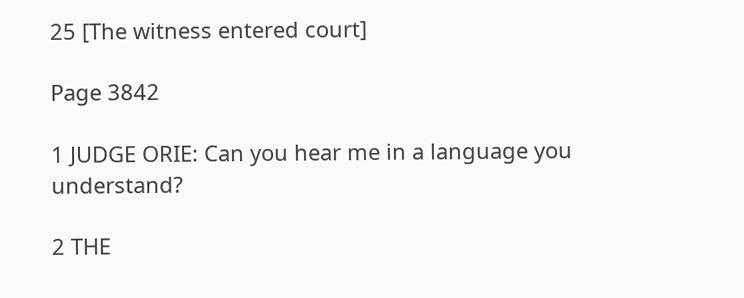25 [The witness entered court]

Page 3842

1 JUDGE ORIE: Can you hear me in a language you understand?

2 THE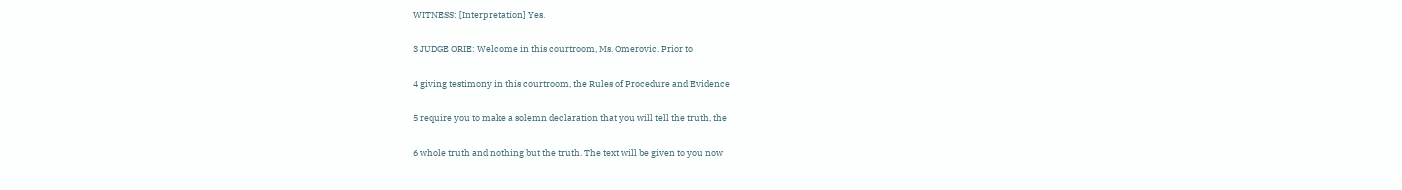WITNESS: [Interpretation] Yes.

3 JUDGE ORIE: Welcome in this courtroom, Ms. Omerovic. Prior to

4 giving testimony in this courtroom, the Rules of Procedure and Evidence

5 require you to make a solemn declaration that you will tell the truth, the

6 whole truth and nothing but the truth. The text will be given to you now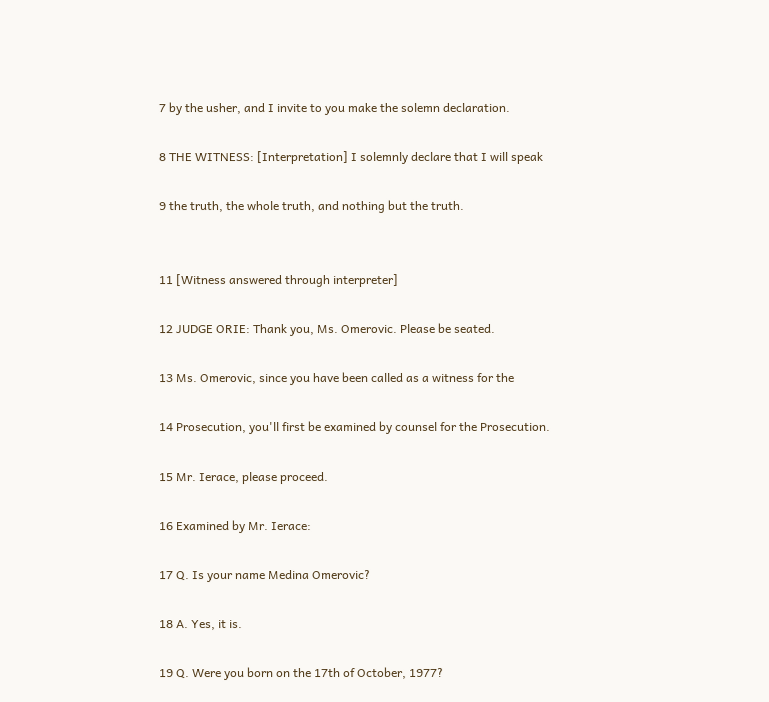7 by the usher, and I invite to you make the solemn declaration.

8 THE WITNESS: [Interpretation] I solemnly declare that I will speak

9 the truth, the whole truth, and nothing but the truth.


11 [Witness answered through interpreter]

12 JUDGE ORIE: Thank you, Ms. Omerovic. Please be seated.

13 Ms. Omerovic, since you have been called as a witness for the

14 Prosecution, you'll first be examined by counsel for the Prosecution.

15 Mr. Ierace, please proceed.

16 Examined by Mr. Ierace:

17 Q. Is your name Medina Omerovic?

18 A. Yes, it is.

19 Q. Were you born on the 17th of October, 1977?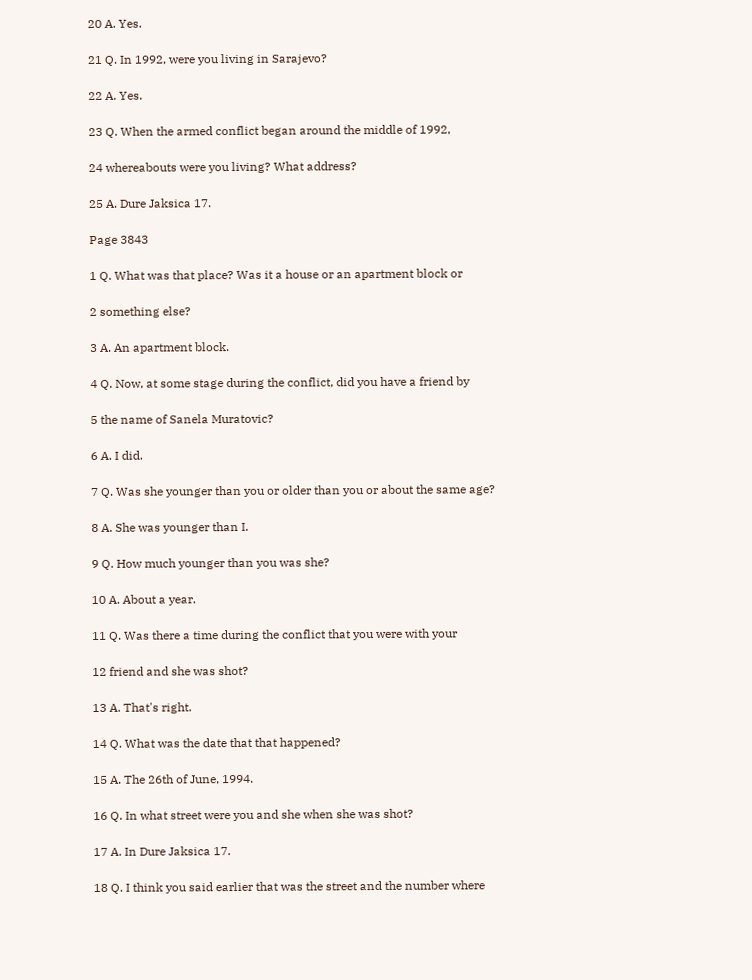20 A. Yes.

21 Q. In 1992, were you living in Sarajevo?

22 A. Yes.

23 Q. When the armed conflict began around the middle of 1992,

24 whereabouts were you living? What address?

25 A. Dure Jaksica 17.

Page 3843

1 Q. What was that place? Was it a house or an apartment block or

2 something else?

3 A. An apartment block.

4 Q. Now, at some stage during the conflict, did you have a friend by

5 the name of Sanela Muratovic?

6 A. I did.

7 Q. Was she younger than you or older than you or about the same age?

8 A. She was younger than I.

9 Q. How much younger than you was she?

10 A. About a year.

11 Q. Was there a time during the conflict that you were with your

12 friend and she was shot?

13 A. That's right.

14 Q. What was the date that that happened?

15 A. The 26th of June, 1994.

16 Q. In what street were you and she when she was shot?

17 A. In Dure Jaksica 17.

18 Q. I think you said earlier that was the street and the number where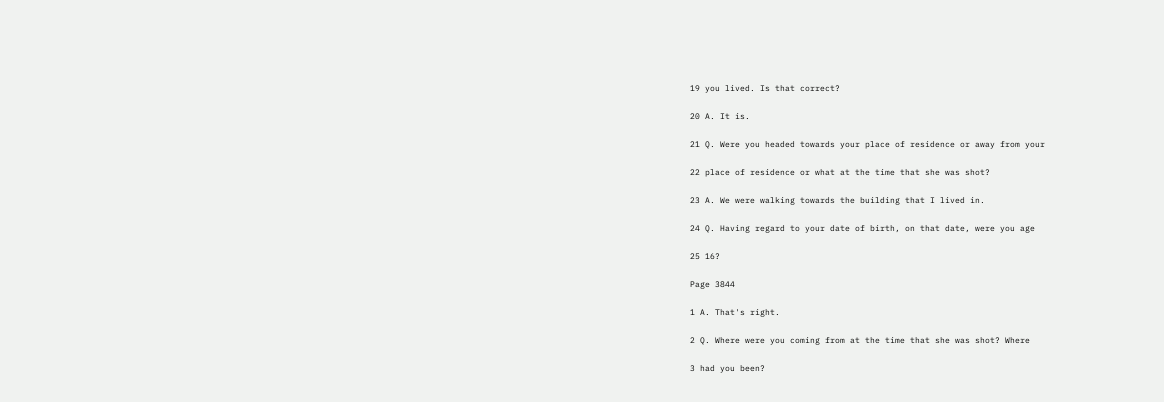19 you lived. Is that correct?

20 A. It is.

21 Q. Were you headed towards your place of residence or away from your

22 place of residence or what at the time that she was shot?

23 A. We were walking towards the building that I lived in.

24 Q. Having regard to your date of birth, on that date, were you age

25 16?

Page 3844

1 A. That's right.

2 Q. Where were you coming from at the time that she was shot? Where

3 had you been?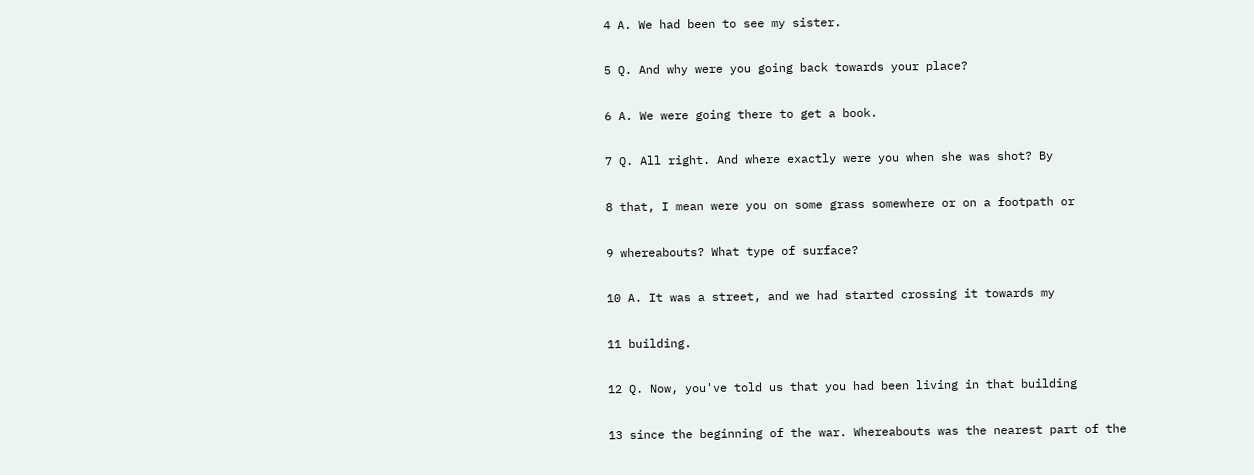4 A. We had been to see my sister.

5 Q. And why were you going back towards your place?

6 A. We were going there to get a book.

7 Q. All right. And where exactly were you when she was shot? By

8 that, I mean were you on some grass somewhere or on a footpath or

9 whereabouts? What type of surface?

10 A. It was a street, and we had started crossing it towards my

11 building.

12 Q. Now, you've told us that you had been living in that building

13 since the beginning of the war. Whereabouts was the nearest part of the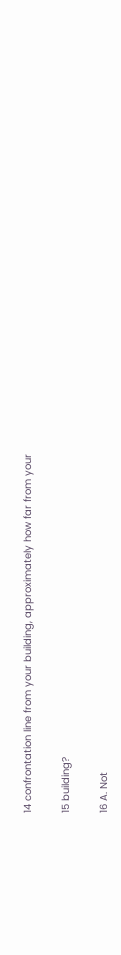14 confrontation line from your building, approximately how far from your

15 building?

16 A. Not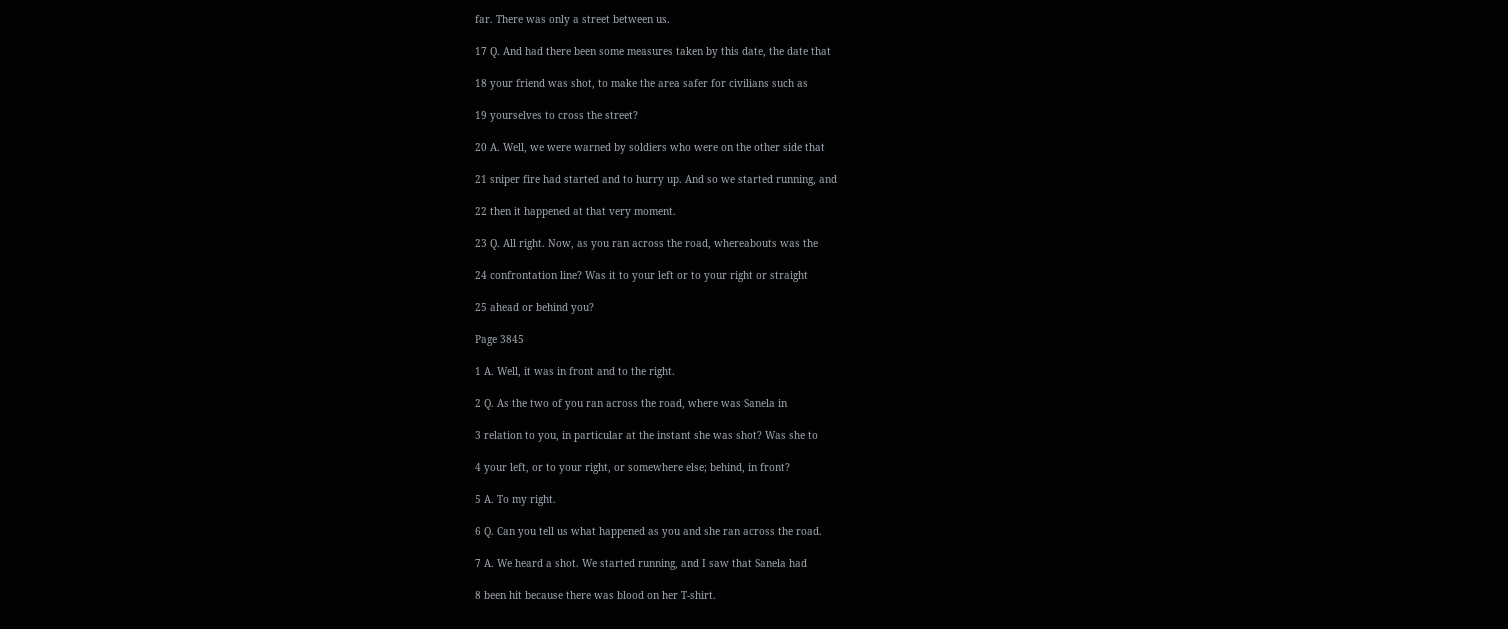far. There was only a street between us.

17 Q. And had there been some measures taken by this date, the date that

18 your friend was shot, to make the area safer for civilians such as

19 yourselves to cross the street?

20 A. Well, we were warned by soldiers who were on the other side that

21 sniper fire had started and to hurry up. And so we started running, and

22 then it happened at that very moment.

23 Q. All right. Now, as you ran across the road, whereabouts was the

24 confrontation line? Was it to your left or to your right or straight

25 ahead or behind you?

Page 3845

1 A. Well, it was in front and to the right.

2 Q. As the two of you ran across the road, where was Sanela in

3 relation to you, in particular at the instant she was shot? Was she to

4 your left, or to your right, or somewhere else; behind, in front?

5 A. To my right.

6 Q. Can you tell us what happened as you and she ran across the road.

7 A. We heard a shot. We started running, and I saw that Sanela had

8 been hit because there was blood on her T-shirt.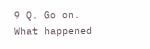9 Q. Go on. What happened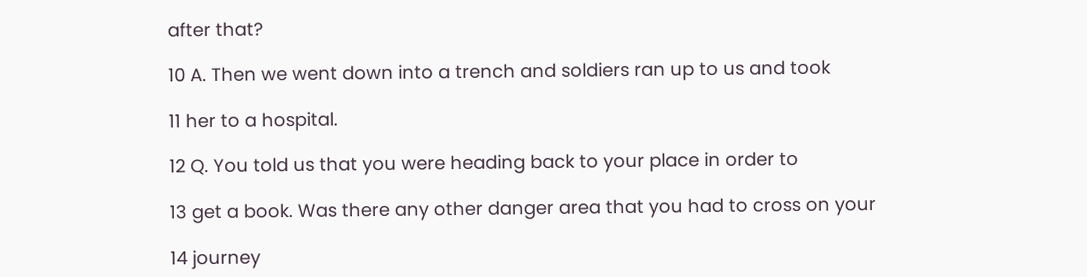after that?

10 A. Then we went down into a trench and soldiers ran up to us and took

11 her to a hospital.

12 Q. You told us that you were heading back to your place in order to

13 get a book. Was there any other danger area that you had to cross on your

14 journey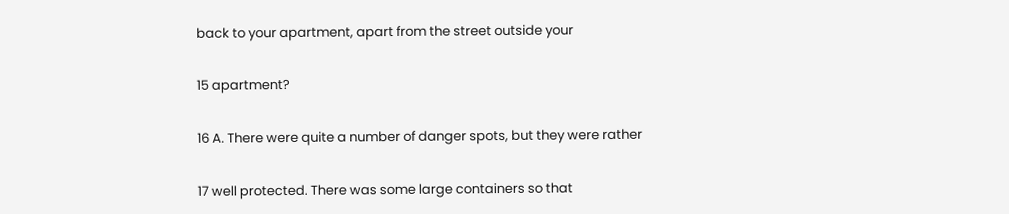back to your apartment, apart from the street outside your

15 apartment?

16 A. There were quite a number of danger spots, but they were rather

17 well protected. There was some large containers so that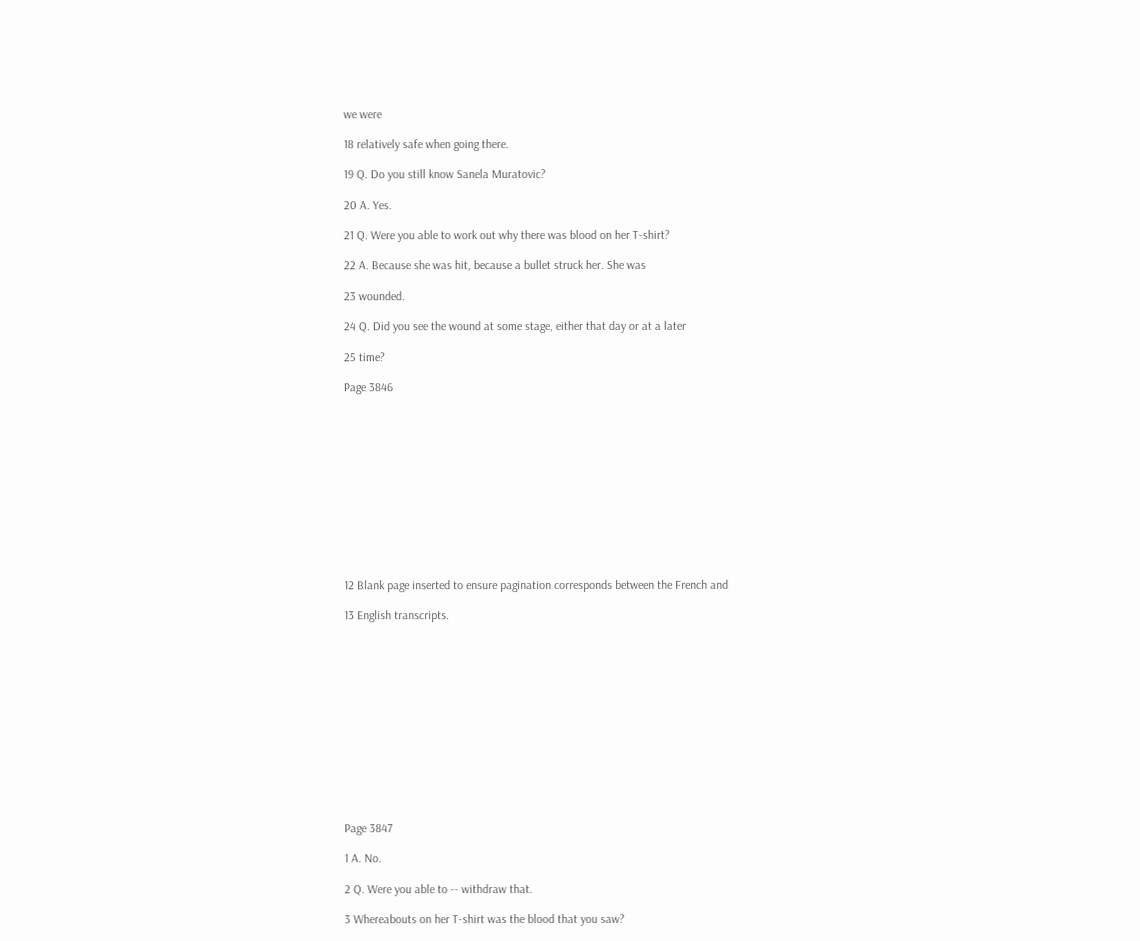we were

18 relatively safe when going there.

19 Q. Do you still know Sanela Muratovic?

20 A. Yes.

21 Q. Were you able to work out why there was blood on her T-shirt?

22 A. Because she was hit, because a bullet struck her. She was

23 wounded.

24 Q. Did you see the wound at some stage, either that day or at a later

25 time?

Page 3846












12 Blank page inserted to ensure pagination corresponds between the French and

13 English transcripts.













Page 3847

1 A. No.

2 Q. Were you able to -- withdraw that.

3 Whereabouts on her T-shirt was the blood that you saw?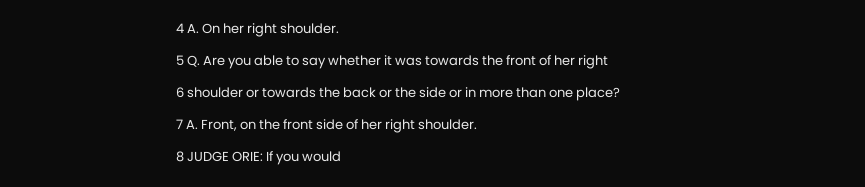4 A. On her right shoulder.

5 Q. Are you able to say whether it was towards the front of her right

6 shoulder or towards the back or the side or in more than one place?

7 A. Front, on the front side of her right shoulder.

8 JUDGE ORIE: If you would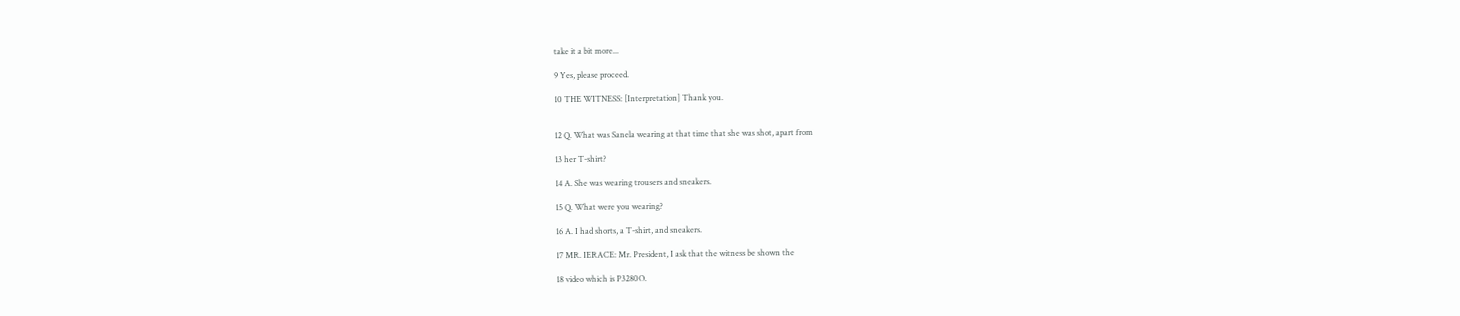take it a bit more...

9 Yes, please proceed.

10 THE WITNESS: [Interpretation] Thank you.


12 Q. What was Sanela wearing at that time that she was shot, apart from

13 her T-shirt?

14 A. She was wearing trousers and sneakers.

15 Q. What were you wearing?

16 A. I had shorts, a T-shirt, and sneakers.

17 MR. IERACE: Mr. President, I ask that the witness be shown the

18 video which is P3280O.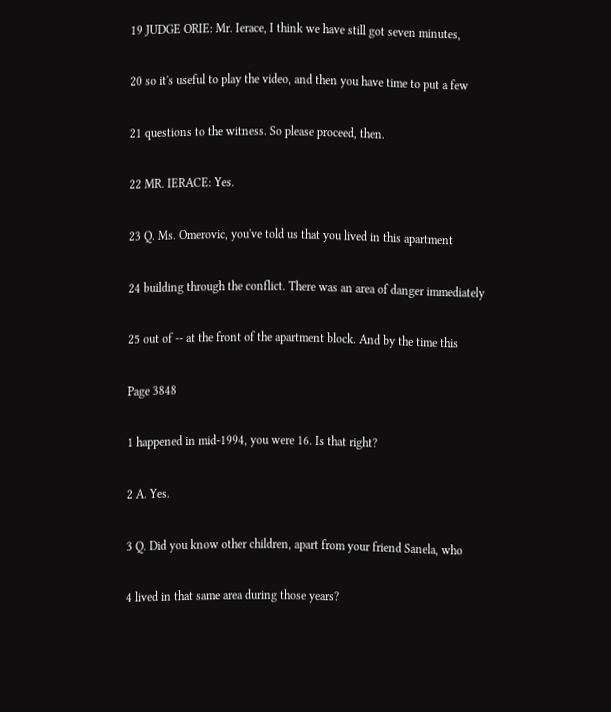19 JUDGE ORIE: Mr. Ierace, I think we have still got seven minutes,

20 so it's useful to play the video, and then you have time to put a few

21 questions to the witness. So please proceed, then.

22 MR. IERACE: Yes.

23 Q. Ms. Omerovic, you've told us that you lived in this apartment

24 building through the conflict. There was an area of danger immediately

25 out of -- at the front of the apartment block. And by the time this

Page 3848

1 happened in mid-1994, you were 16. Is that right?

2 A. Yes.

3 Q. Did you know other children, apart from your friend Sanela, who

4 lived in that same area during those years?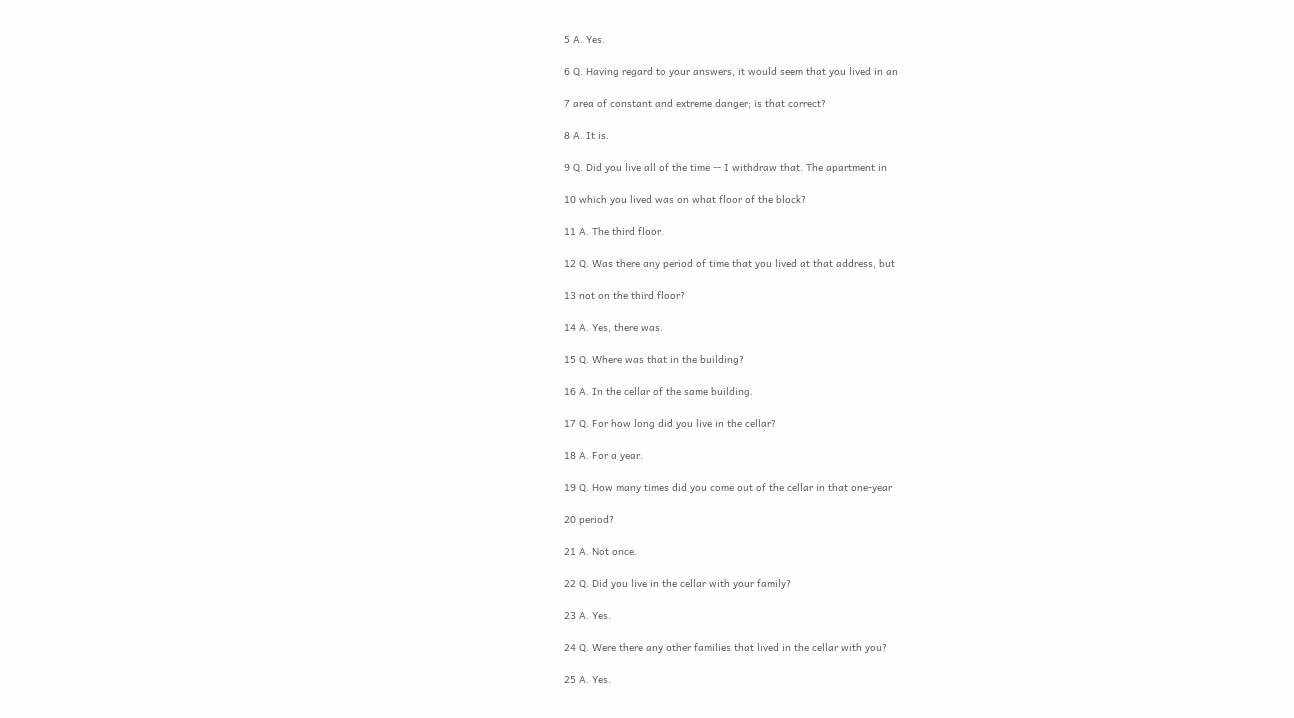5 A. Yes.

6 Q. Having regard to your answers, it would seem that you lived in an

7 area of constant and extreme danger; is that correct?

8 A. It is.

9 Q. Did you live all of the time -- I withdraw that. The apartment in

10 which you lived was on what floor of the block?

11 A. The third floor.

12 Q. Was there any period of time that you lived at that address, but

13 not on the third floor?

14 A. Yes, there was.

15 Q. Where was that in the building?

16 A. In the cellar of the same building.

17 Q. For how long did you live in the cellar?

18 A. For a year.

19 Q. How many times did you come out of the cellar in that one-year

20 period?

21 A. Not once.

22 Q. Did you live in the cellar with your family?

23 A. Yes.

24 Q. Were there any other families that lived in the cellar with you?

25 A. Yes.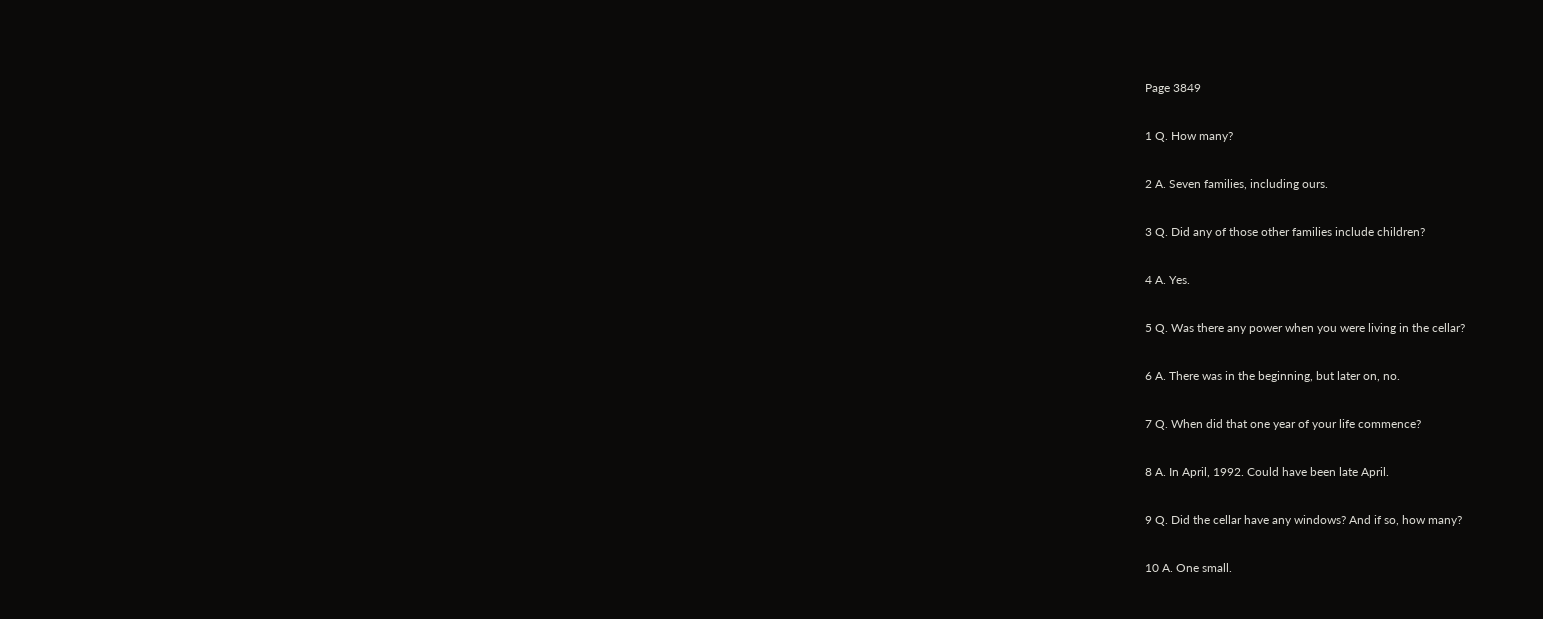Page 3849

1 Q. How many?

2 A. Seven families, including ours.

3 Q. Did any of those other families include children?

4 A. Yes.

5 Q. Was there any power when you were living in the cellar?

6 A. There was in the beginning, but later on, no.

7 Q. When did that one year of your life commence?

8 A. In April, 1992. Could have been late April.

9 Q. Did the cellar have any windows? And if so, how many?

10 A. One small.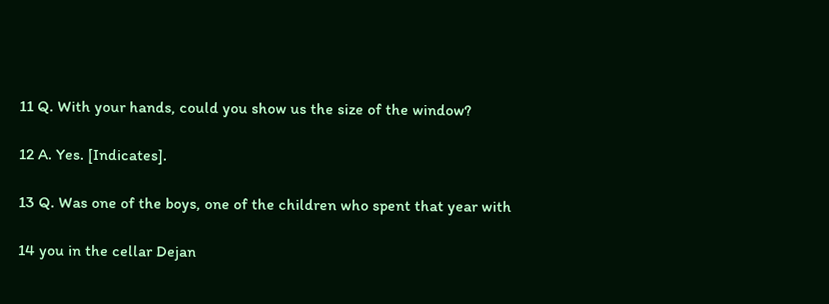11 Q. With your hands, could you show us the size of the window?

12 A. Yes. [Indicates].

13 Q. Was one of the boys, one of the children who spent that year with

14 you in the cellar Dejan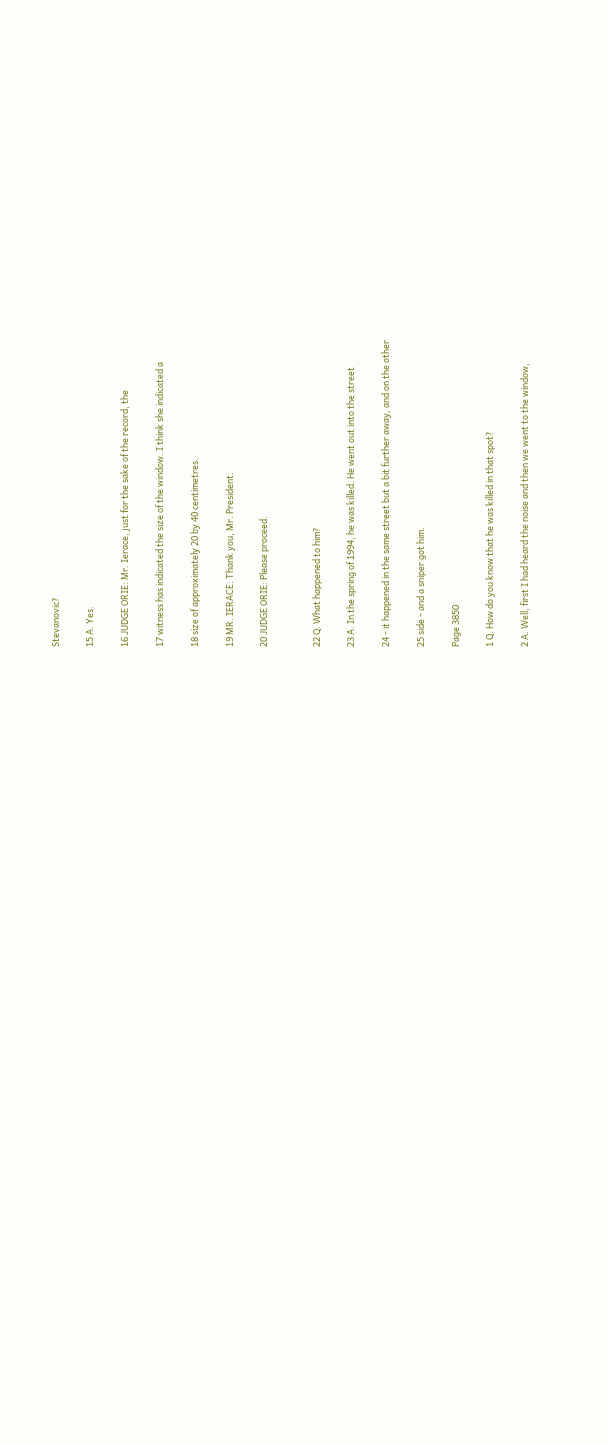Stevanovic?

15 A. Yes.

16 JUDGE ORIE: Mr. Ierace, just for the sake of the record, the

17 witness has indicated the size of the window. I think she indicated a

18 size of approximately 20 by 40 centimetres.

19 MR. IERACE: Thank you, Mr. President.

20 JUDGE ORIE: Please proceed.


22 Q. What happened to him?

23 A. In the spring of 1994, he was killed. He went out into the street

24 - it happened in the same street but a bit further away, and on the other

25 side - and a sniper got him.

Page 3850

1 Q. How do you know that he was killed in that spot?

2 A. Well, first I had heard the noise and then we went to the window,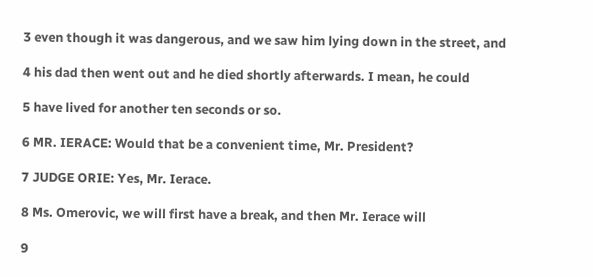3 even though it was dangerous, and we saw him lying down in the street, and

4 his dad then went out and he died shortly afterwards. I mean, he could

5 have lived for another ten seconds or so.

6 MR. IERACE: Would that be a convenient time, Mr. President?

7 JUDGE ORIE: Yes, Mr. Ierace.

8 Ms. Omerovic, we will first have a break, and then Mr. Ierace will

9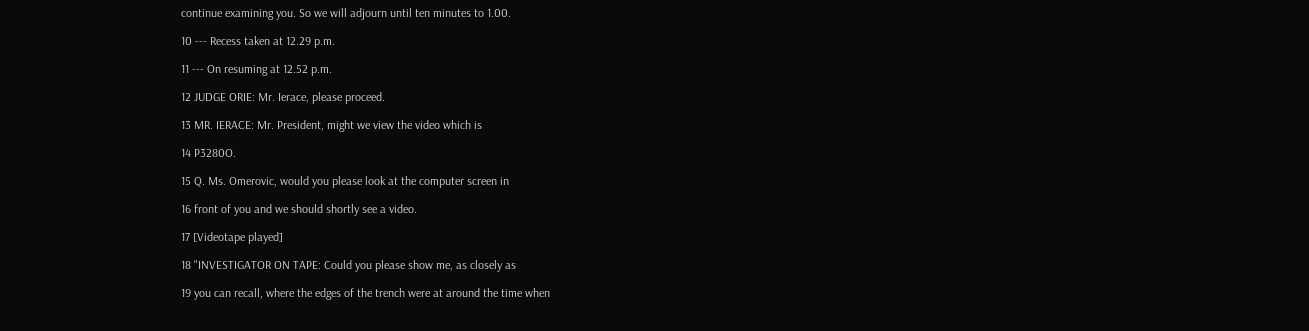continue examining you. So we will adjourn until ten minutes to 1.00.

10 --- Recess taken at 12.29 p.m.

11 --- On resuming at 12.52 p.m.

12 JUDGE ORIE: Mr. Ierace, please proceed.

13 MR. IERACE: Mr. President, might we view the video which is

14 P3280O.

15 Q. Ms. Omerovic, would you please look at the computer screen in

16 front of you and we should shortly see a video.

17 [Videotape played]

18 "INVESTIGATOR ON TAPE: Could you please show me, as closely as

19 you can recall, where the edges of the trench were at around the time when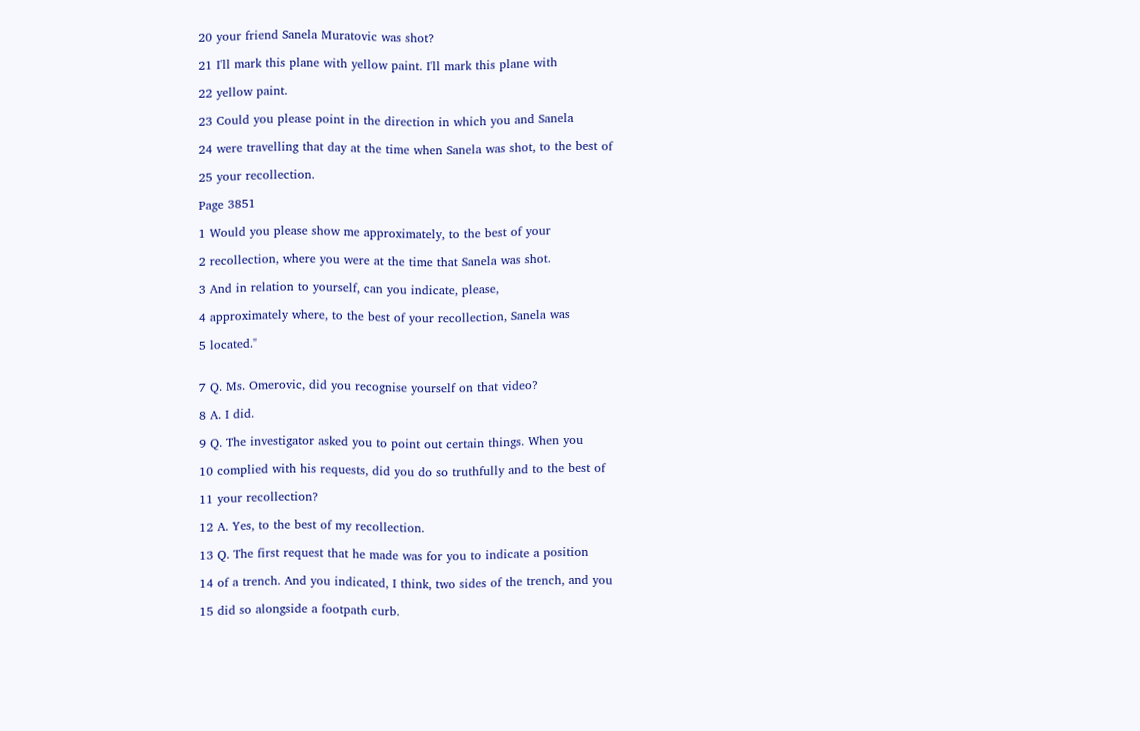20 your friend Sanela Muratovic was shot?

21 I'll mark this plane with yellow paint. I'll mark this plane with

22 yellow paint.

23 Could you please point in the direction in which you and Sanela

24 were travelling that day at the time when Sanela was shot, to the best of

25 your recollection.

Page 3851

1 Would you please show me approximately, to the best of your

2 recollection, where you were at the time that Sanela was shot.

3 And in relation to yourself, can you indicate, please,

4 approximately where, to the best of your recollection, Sanela was

5 located."


7 Q. Ms. Omerovic, did you recognise yourself on that video?

8 A. I did.

9 Q. The investigator asked you to point out certain things. When you

10 complied with his requests, did you do so truthfully and to the best of

11 your recollection?

12 A. Yes, to the best of my recollection.

13 Q. The first request that he made was for you to indicate a position

14 of a trench. And you indicated, I think, two sides of the trench, and you

15 did so alongside a footpath curb.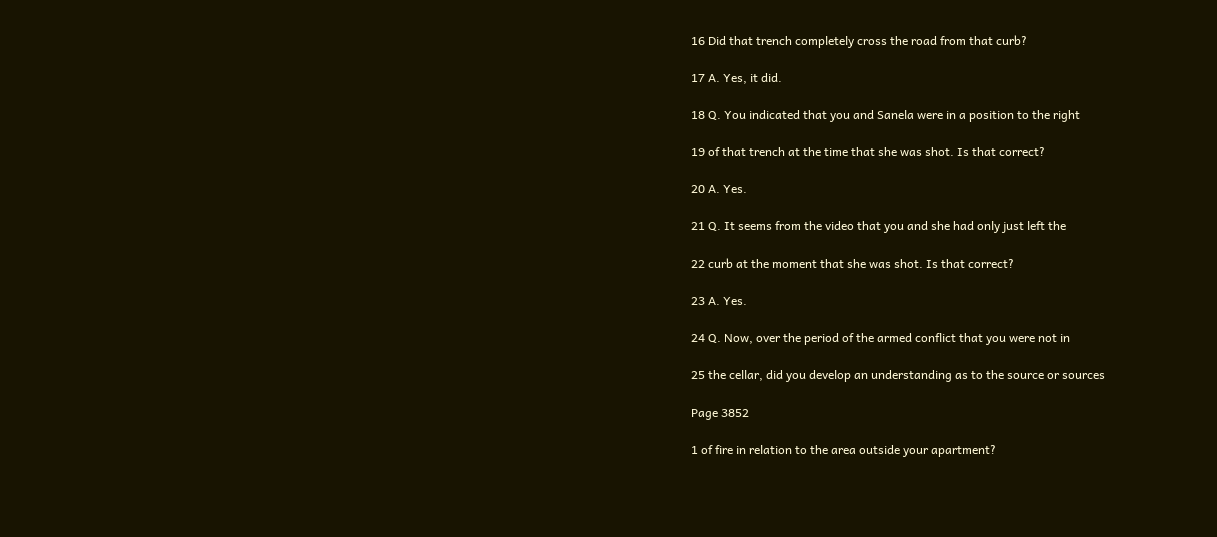16 Did that trench completely cross the road from that curb?

17 A. Yes, it did.

18 Q. You indicated that you and Sanela were in a position to the right

19 of that trench at the time that she was shot. Is that correct?

20 A. Yes.

21 Q. It seems from the video that you and she had only just left the

22 curb at the moment that she was shot. Is that correct?

23 A. Yes.

24 Q. Now, over the period of the armed conflict that you were not in

25 the cellar, did you develop an understanding as to the source or sources

Page 3852

1 of fire in relation to the area outside your apartment?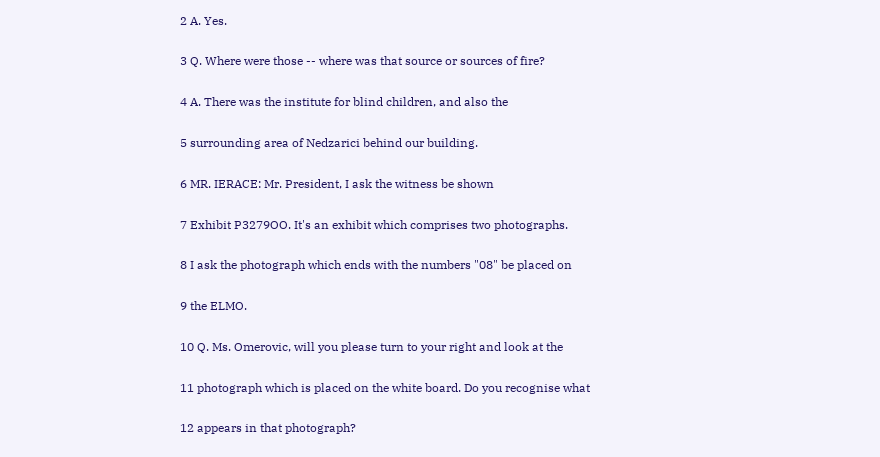2 A. Yes.

3 Q. Where were those -- where was that source or sources of fire?

4 A. There was the institute for blind children, and also the

5 surrounding area of Nedzarici behind our building.

6 MR. IERACE: Mr. President, I ask the witness be shown

7 Exhibit P3279OO. It's an exhibit which comprises two photographs.

8 I ask the photograph which ends with the numbers "08" be placed on

9 the ELMO.

10 Q. Ms. Omerovic, will you please turn to your right and look at the

11 photograph which is placed on the white board. Do you recognise what

12 appears in that photograph?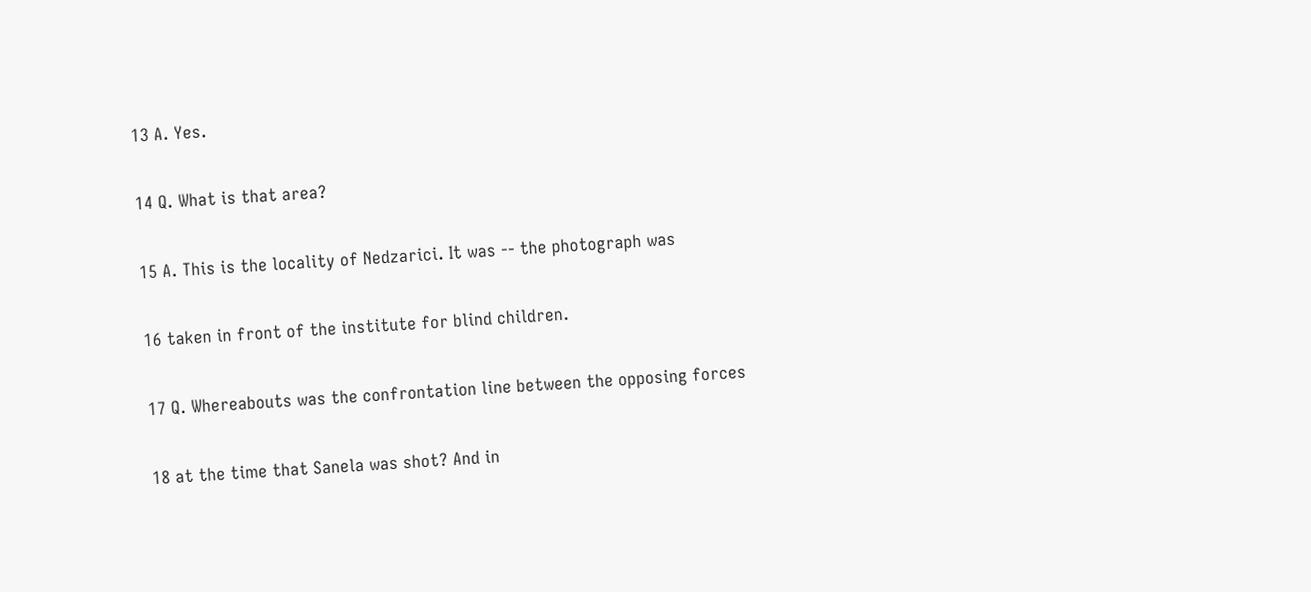13 A. Yes.

14 Q. What is that area?

15 A. This is the locality of Nedzarici. It was -- the photograph was

16 taken in front of the institute for blind children.

17 Q. Whereabouts was the confrontation line between the opposing forces

18 at the time that Sanela was shot? And in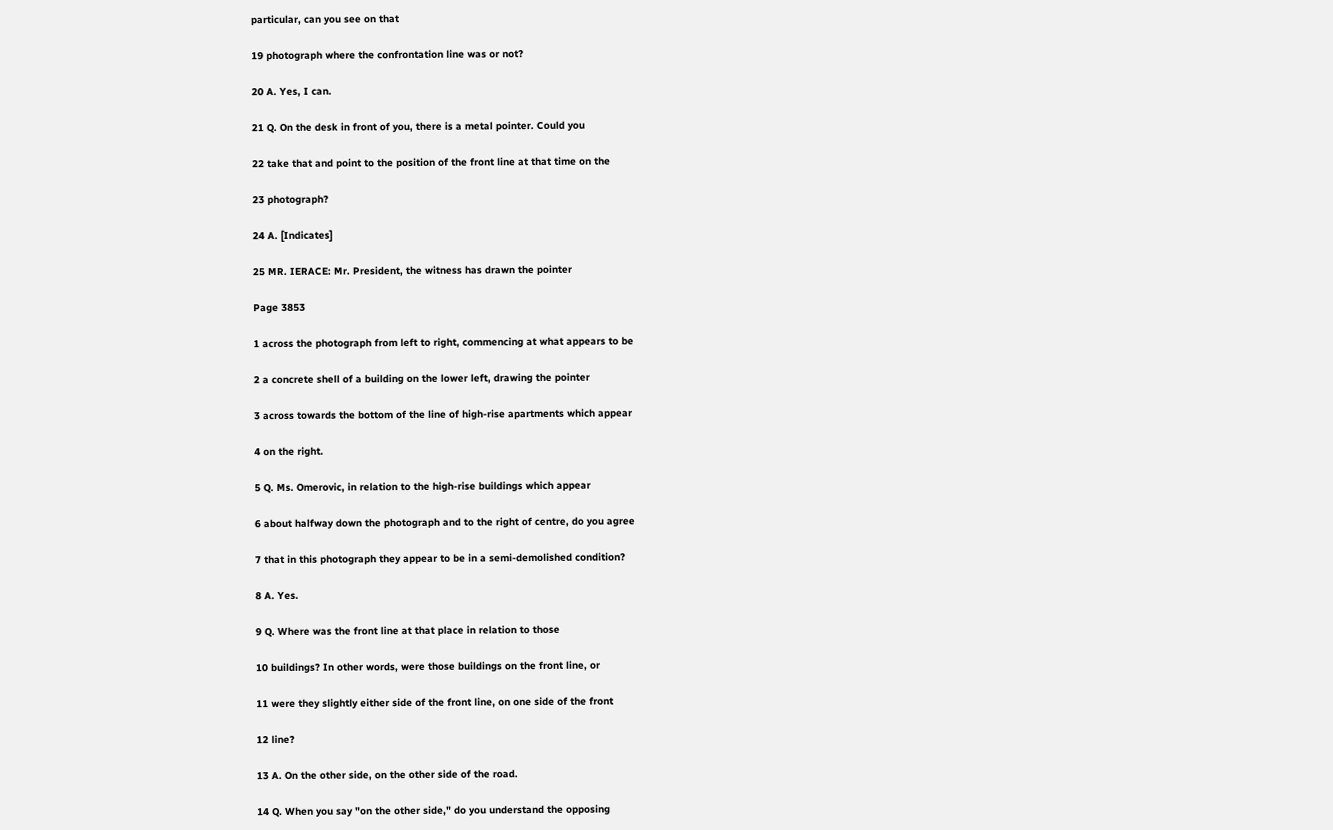particular, can you see on that

19 photograph where the confrontation line was or not?

20 A. Yes, I can.

21 Q. On the desk in front of you, there is a metal pointer. Could you

22 take that and point to the position of the front line at that time on the

23 photograph?

24 A. [Indicates]

25 MR. IERACE: Mr. President, the witness has drawn the pointer

Page 3853

1 across the photograph from left to right, commencing at what appears to be

2 a concrete shell of a building on the lower left, drawing the pointer

3 across towards the bottom of the line of high-rise apartments which appear

4 on the right.

5 Q. Ms. Omerovic, in relation to the high-rise buildings which appear

6 about halfway down the photograph and to the right of centre, do you agree

7 that in this photograph they appear to be in a semi-demolished condition?

8 A. Yes.

9 Q. Where was the front line at that place in relation to those

10 buildings? In other words, were those buildings on the front line, or

11 were they slightly either side of the front line, on one side of the front

12 line?

13 A. On the other side, on the other side of the road.

14 Q. When you say "on the other side," do you understand the opposing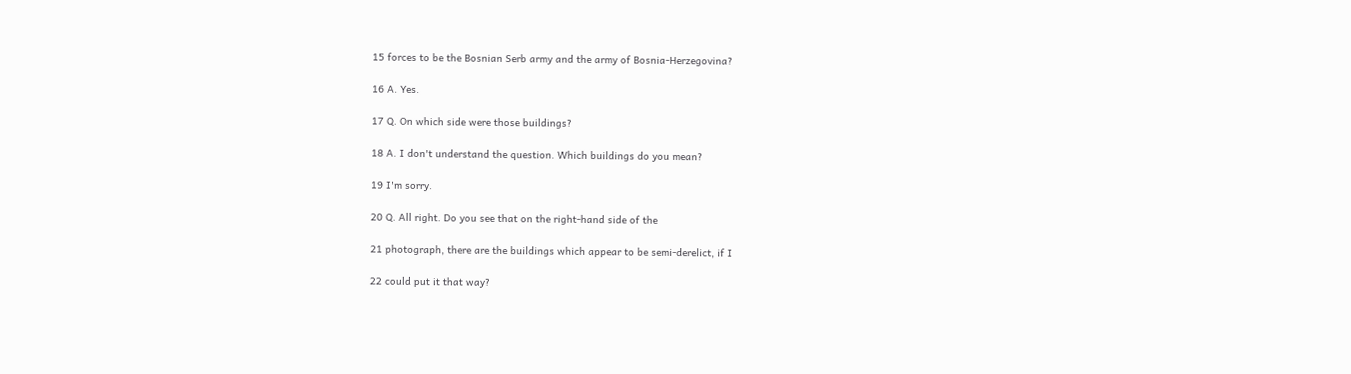15 forces to be the Bosnian Serb army and the army of Bosnia-Herzegovina?

16 A. Yes.

17 Q. On which side were those buildings?

18 A. I don't understand the question. Which buildings do you mean?

19 I'm sorry.

20 Q. All right. Do you see that on the right-hand side of the

21 photograph, there are the buildings which appear to be semi-derelict, if I

22 could put it that way?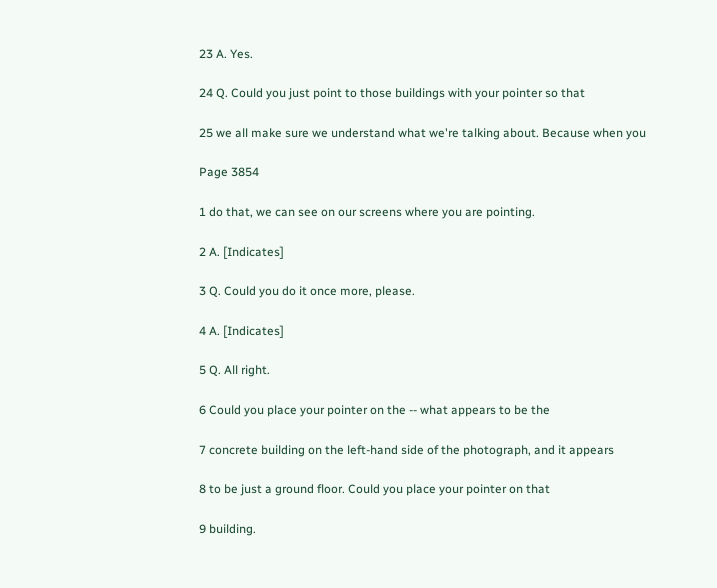23 A. Yes.

24 Q. Could you just point to those buildings with your pointer so that

25 we all make sure we understand what we're talking about. Because when you

Page 3854

1 do that, we can see on our screens where you are pointing.

2 A. [Indicates]

3 Q. Could you do it once more, please.

4 A. [Indicates]

5 Q. All right.

6 Could you place your pointer on the -- what appears to be the

7 concrete building on the left-hand side of the photograph, and it appears

8 to be just a ground floor. Could you place your pointer on that

9 building.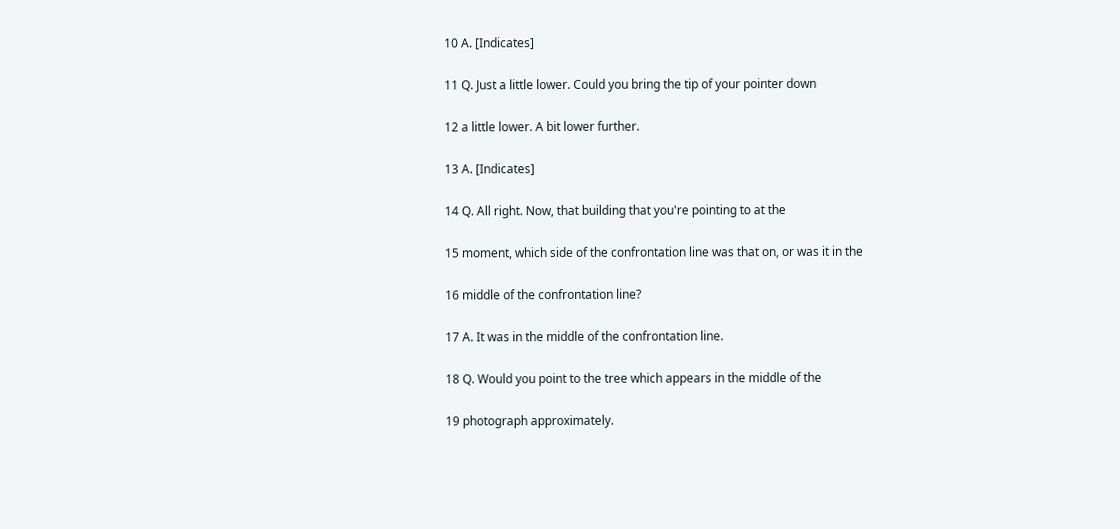10 A. [Indicates]

11 Q. Just a little lower. Could you bring the tip of your pointer down

12 a little lower. A bit lower further.

13 A. [Indicates]

14 Q. All right. Now, that building that you're pointing to at the

15 moment, which side of the confrontation line was that on, or was it in the

16 middle of the confrontation line?

17 A. It was in the middle of the confrontation line.

18 Q. Would you point to the tree which appears in the middle of the

19 photograph approximately.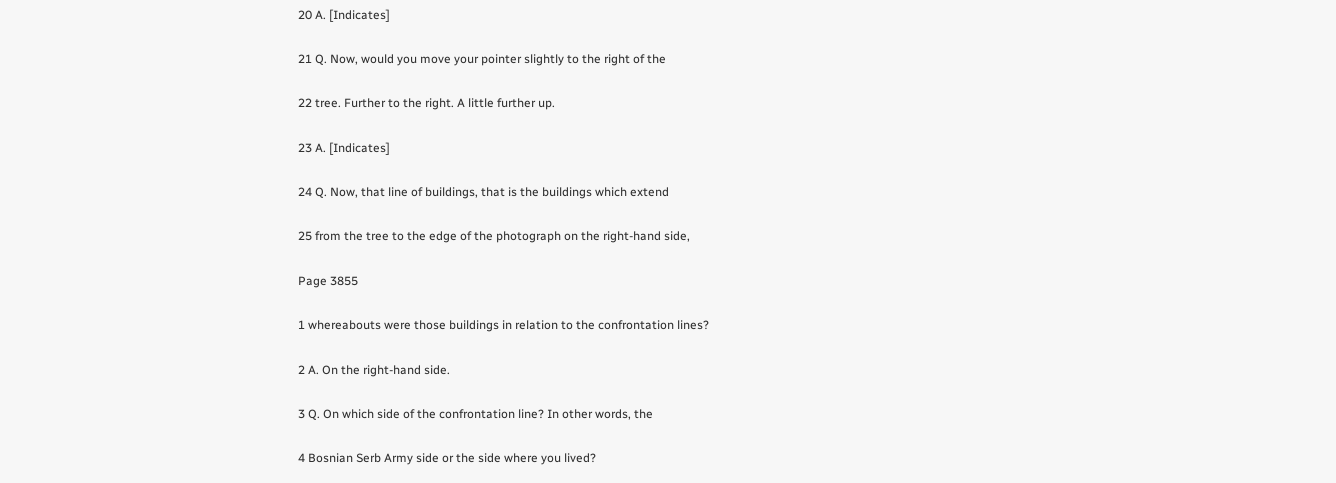20 A. [Indicates]

21 Q. Now, would you move your pointer slightly to the right of the

22 tree. Further to the right. A little further up.

23 A. [Indicates]

24 Q. Now, that line of buildings, that is the buildings which extend

25 from the tree to the edge of the photograph on the right-hand side,

Page 3855

1 whereabouts were those buildings in relation to the confrontation lines?

2 A. On the right-hand side.

3 Q. On which side of the confrontation line? In other words, the

4 Bosnian Serb Army side or the side where you lived?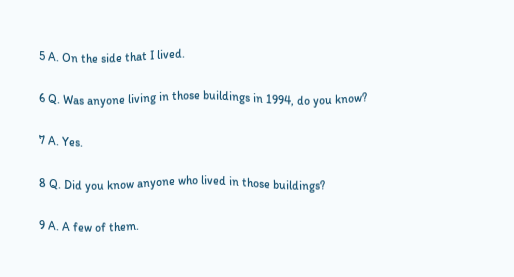5 A. On the side that I lived.

6 Q. Was anyone living in those buildings in 1994, do you know?

7 A. Yes.

8 Q. Did you know anyone who lived in those buildings?

9 A. A few of them.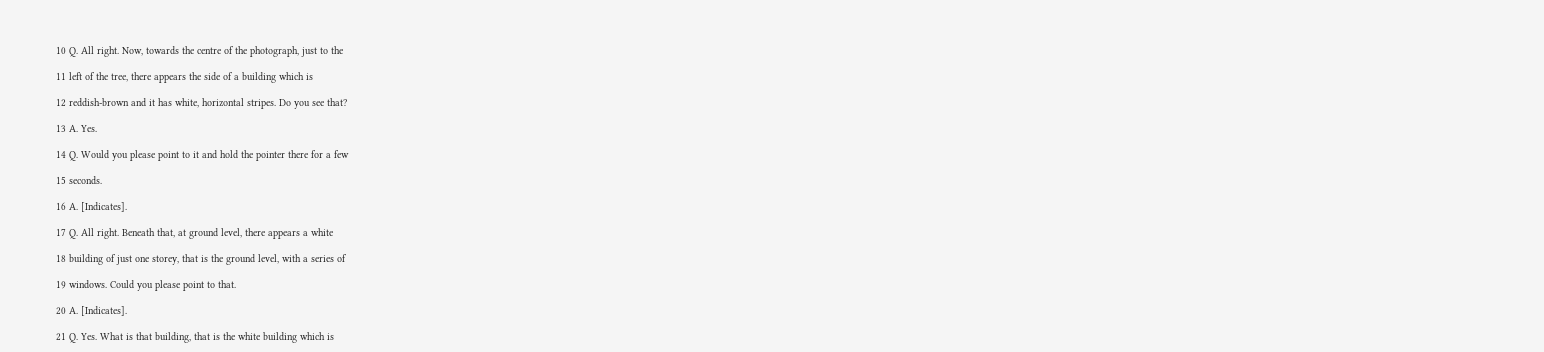10 Q. All right. Now, towards the centre of the photograph, just to the

11 left of the tree, there appears the side of a building which is

12 reddish-brown and it has white, horizontal stripes. Do you see that?

13 A. Yes.

14 Q. Would you please point to it and hold the pointer there for a few

15 seconds.

16 A. [Indicates].

17 Q. All right. Beneath that, at ground level, there appears a white

18 building of just one storey, that is the ground level, with a series of

19 windows. Could you please point to that.

20 A. [Indicates].

21 Q. Yes. What is that building, that is the white building which is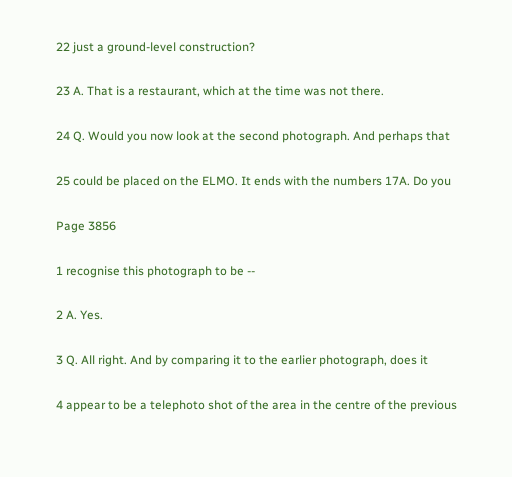22 just a ground-level construction?

23 A. That is a restaurant, which at the time was not there.

24 Q. Would you now look at the second photograph. And perhaps that

25 could be placed on the ELMO. It ends with the numbers 17A. Do you

Page 3856

1 recognise this photograph to be --

2 A. Yes.

3 Q. All right. And by comparing it to the earlier photograph, does it

4 appear to be a telephoto shot of the area in the centre of the previous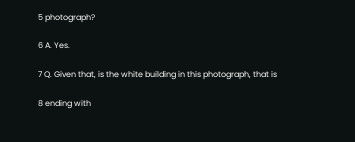5 photograph?

6 A. Yes.

7 Q. Given that, is the white building in this photograph, that is

8 ending with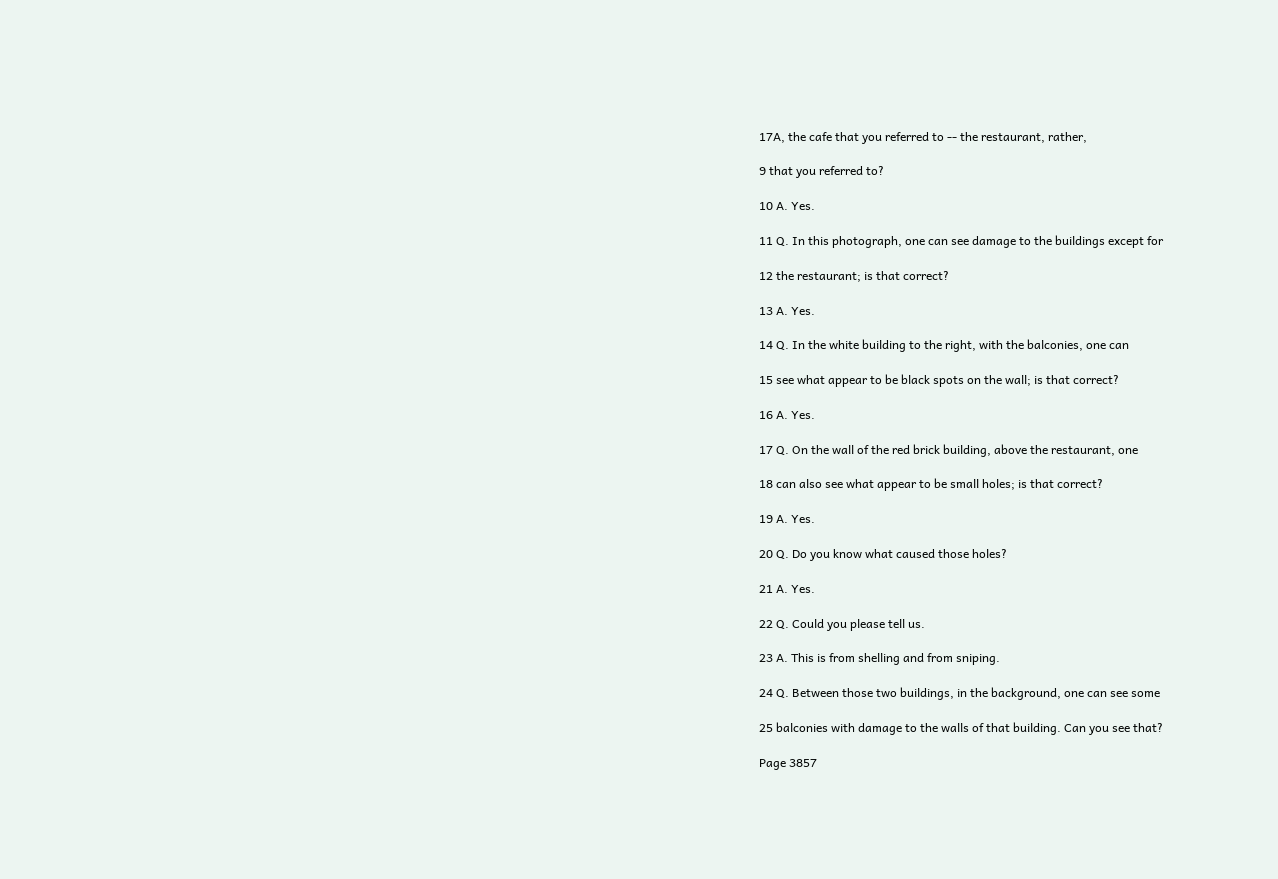17A, the cafe that you referred to -- the restaurant, rather,

9 that you referred to?

10 A. Yes.

11 Q. In this photograph, one can see damage to the buildings except for

12 the restaurant; is that correct?

13 A. Yes.

14 Q. In the white building to the right, with the balconies, one can

15 see what appear to be black spots on the wall; is that correct?

16 A. Yes.

17 Q. On the wall of the red brick building, above the restaurant, one

18 can also see what appear to be small holes; is that correct?

19 A. Yes.

20 Q. Do you know what caused those holes?

21 A. Yes.

22 Q. Could you please tell us.

23 A. This is from shelling and from sniping.

24 Q. Between those two buildings, in the background, one can see some

25 balconies with damage to the walls of that building. Can you see that?

Page 3857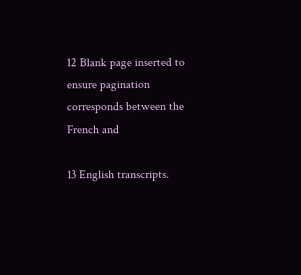12 Blank page inserted to ensure pagination corresponds between the French and

13 English transcripts.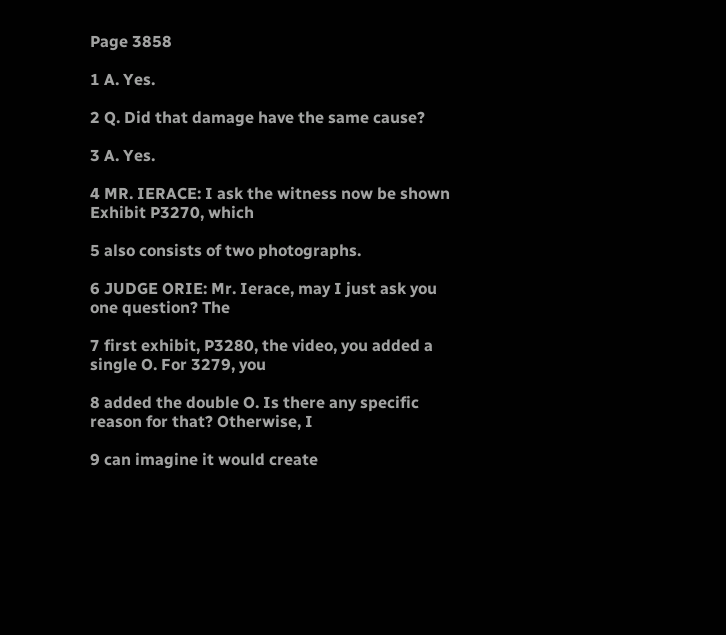Page 3858

1 A. Yes.

2 Q. Did that damage have the same cause?

3 A. Yes.

4 MR. IERACE: I ask the witness now be shown Exhibit P3270, which

5 also consists of two photographs.

6 JUDGE ORIE: Mr. Ierace, may I just ask you one question? The

7 first exhibit, P3280, the video, you added a single O. For 3279, you

8 added the double O. Is there any specific reason for that? Otherwise, I

9 can imagine it would create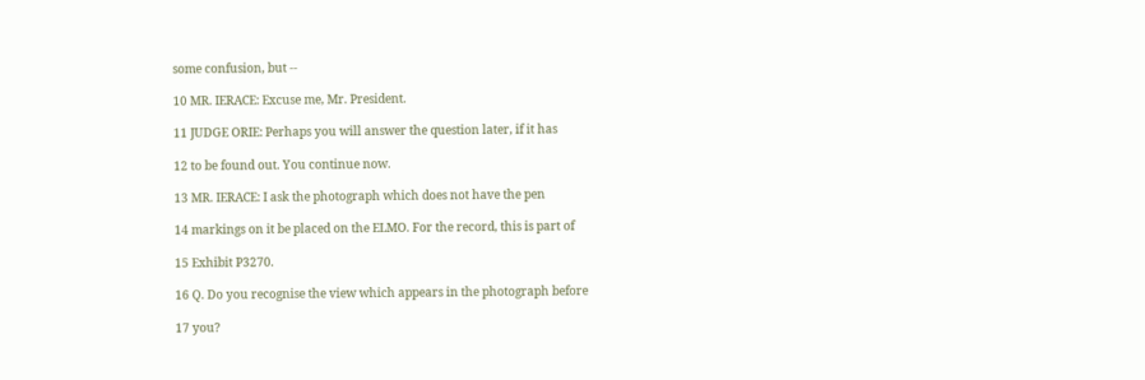some confusion, but --

10 MR. IERACE: Excuse me, Mr. President.

11 JUDGE ORIE: Perhaps you will answer the question later, if it has

12 to be found out. You continue now.

13 MR. IERACE: I ask the photograph which does not have the pen

14 markings on it be placed on the ELMO. For the record, this is part of

15 Exhibit P3270.

16 Q. Do you recognise the view which appears in the photograph before

17 you?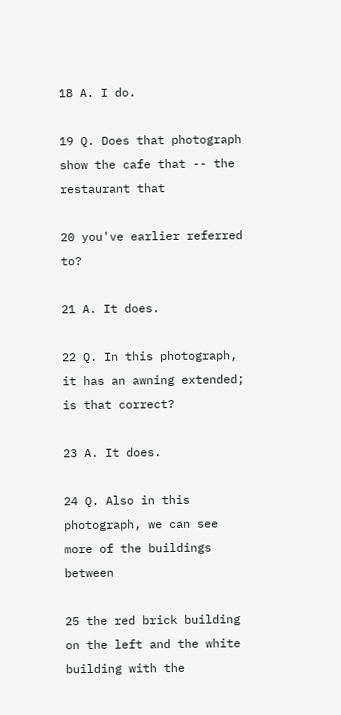18 A. I do.

19 Q. Does that photograph show the cafe that -- the restaurant that

20 you've earlier referred to?

21 A. It does.

22 Q. In this photograph, it has an awning extended; is that correct?

23 A. It does.

24 Q. Also in this photograph, we can see more of the buildings between

25 the red brick building on the left and the white building with the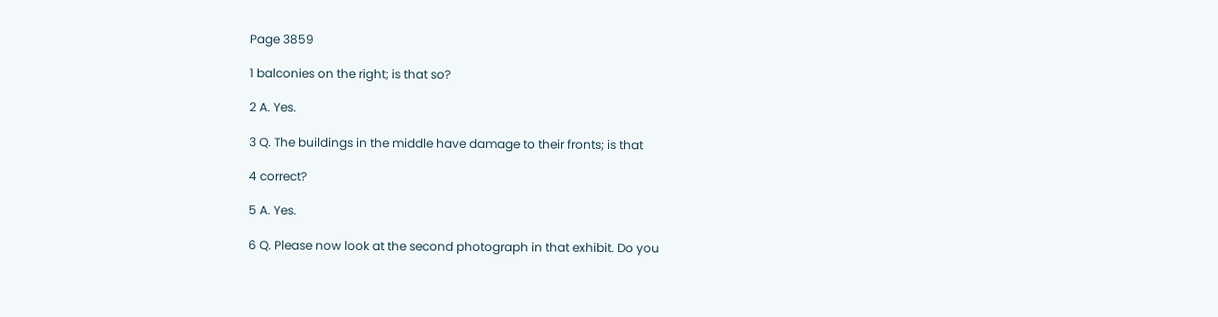Page 3859

1 balconies on the right; is that so?

2 A. Yes.

3 Q. The buildings in the middle have damage to their fronts; is that

4 correct?

5 A. Yes.

6 Q. Please now look at the second photograph in that exhibit. Do you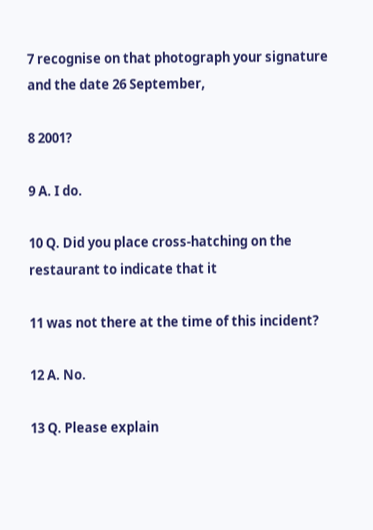7 recognise on that photograph your signature and the date 26 September,

8 2001?

9 A. I do.

10 Q. Did you place cross-hatching on the restaurant to indicate that it

11 was not there at the time of this incident?

12 A. No.

13 Q. Please explain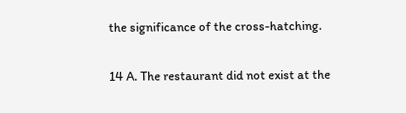the significance of the cross-hatching.

14 A. The restaurant did not exist at the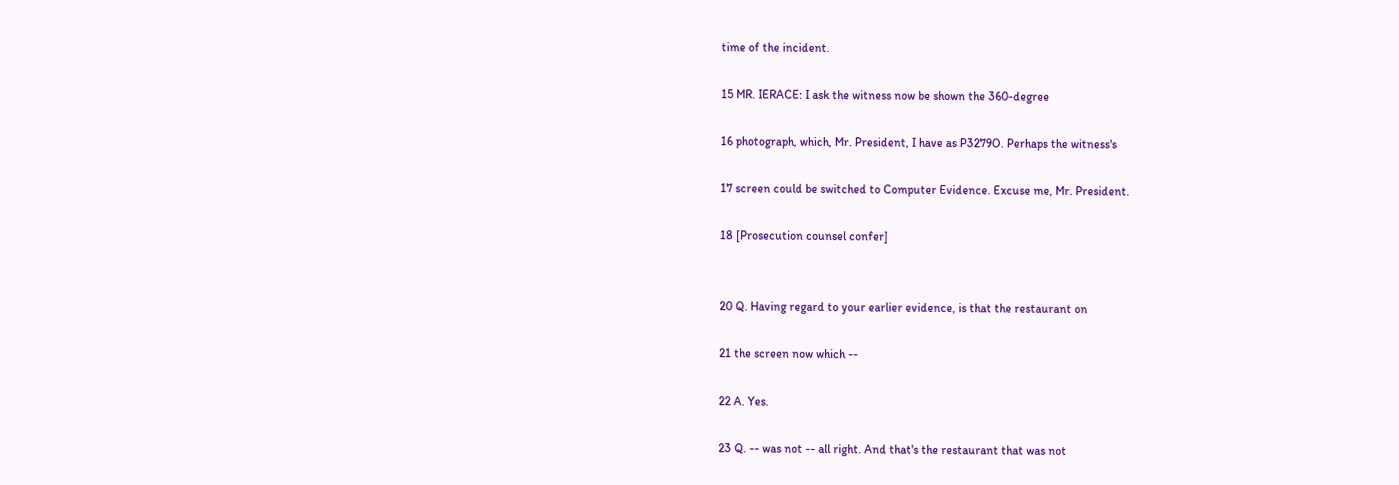time of the incident.

15 MR. IERACE: I ask the witness now be shown the 360-degree

16 photograph, which, Mr. President, I have as P3279O. Perhaps the witness's

17 screen could be switched to Computer Evidence. Excuse me, Mr. President.

18 [Prosecution counsel confer]


20 Q. Having regard to your earlier evidence, is that the restaurant on

21 the screen now which --

22 A. Yes.

23 Q. -- was not -- all right. And that's the restaurant that was not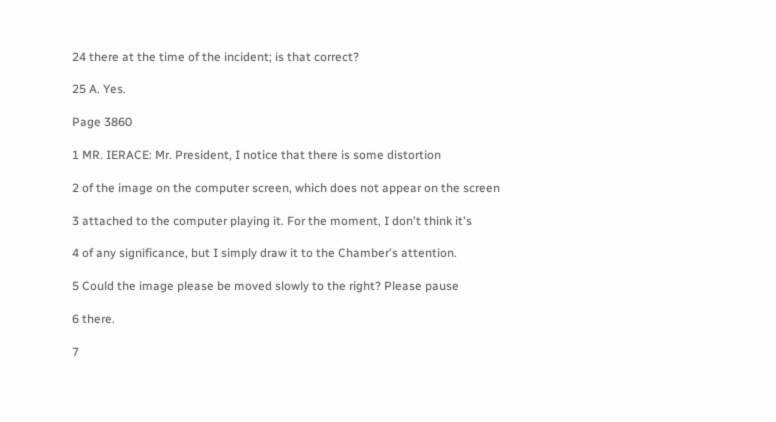24 there at the time of the incident; is that correct?

25 A. Yes.

Page 3860

1 MR. IERACE: Mr. President, I notice that there is some distortion

2 of the image on the computer screen, which does not appear on the screen

3 attached to the computer playing it. For the moment, I don't think it's

4 of any significance, but I simply draw it to the Chamber's attention.

5 Could the image please be moved slowly to the right? Please pause

6 there.

7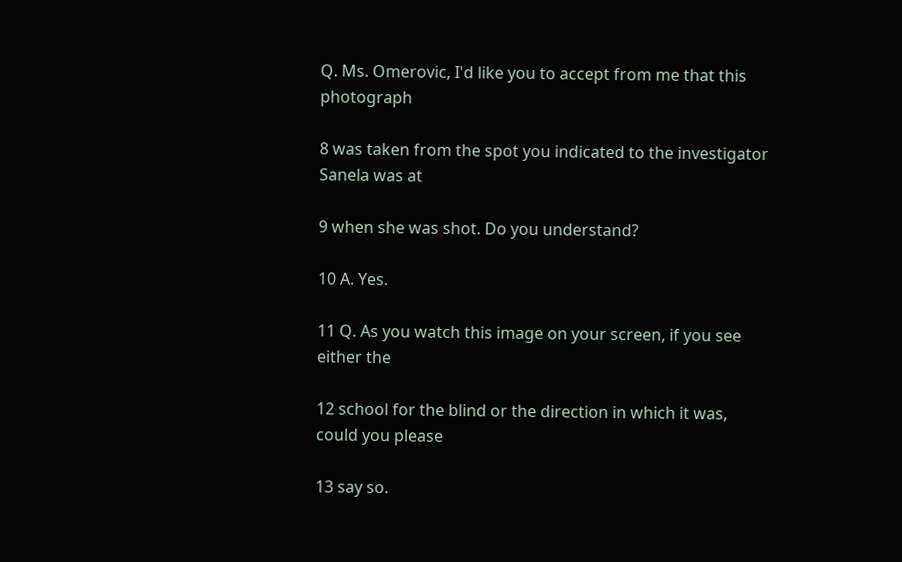Q. Ms. Omerovic, I'd like you to accept from me that this photograph

8 was taken from the spot you indicated to the investigator Sanela was at

9 when she was shot. Do you understand?

10 A. Yes.

11 Q. As you watch this image on your screen, if you see either the

12 school for the blind or the direction in which it was, could you please

13 say so.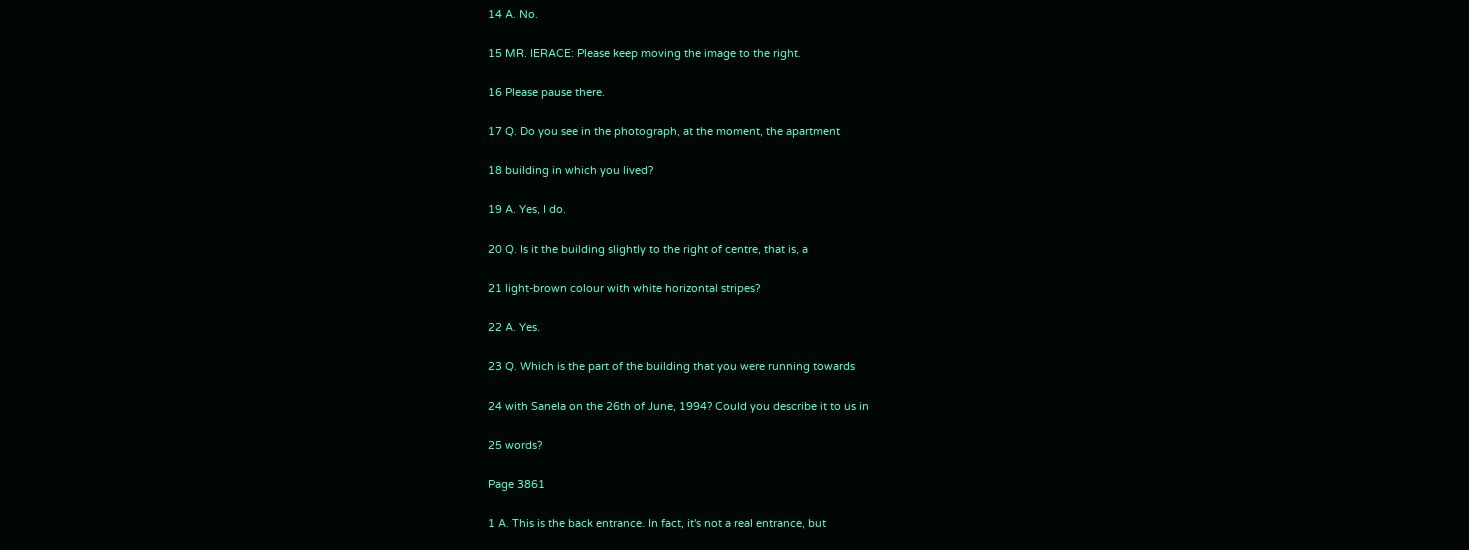14 A. No.

15 MR. IERACE: Please keep moving the image to the right.

16 Please pause there.

17 Q. Do you see in the photograph, at the moment, the apartment

18 building in which you lived?

19 A. Yes, I do.

20 Q. Is it the building slightly to the right of centre, that is, a

21 light-brown colour with white horizontal stripes?

22 A. Yes.

23 Q. Which is the part of the building that you were running towards

24 with Sanela on the 26th of June, 1994? Could you describe it to us in

25 words?

Page 3861

1 A. This is the back entrance. In fact, it's not a real entrance, but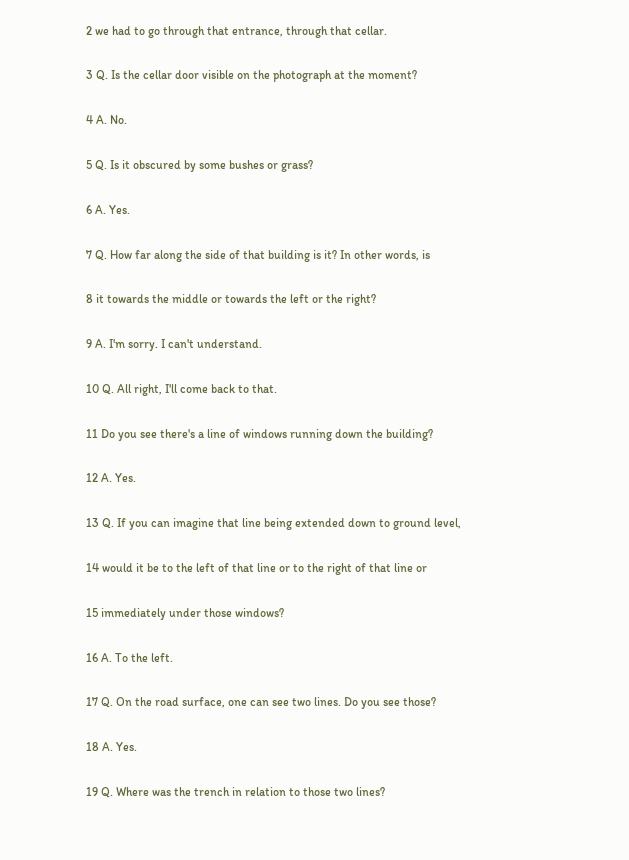2 we had to go through that entrance, through that cellar.

3 Q. Is the cellar door visible on the photograph at the moment?

4 A. No.

5 Q. Is it obscured by some bushes or grass?

6 A. Yes.

7 Q. How far along the side of that building is it? In other words, is

8 it towards the middle or towards the left or the right?

9 A. I'm sorry. I can't understand.

10 Q. All right, I'll come back to that.

11 Do you see there's a line of windows running down the building?

12 A. Yes.

13 Q. If you can imagine that line being extended down to ground level,

14 would it be to the left of that line or to the right of that line or

15 immediately under those windows?

16 A. To the left.

17 Q. On the road surface, one can see two lines. Do you see those?

18 A. Yes.

19 Q. Where was the trench in relation to those two lines?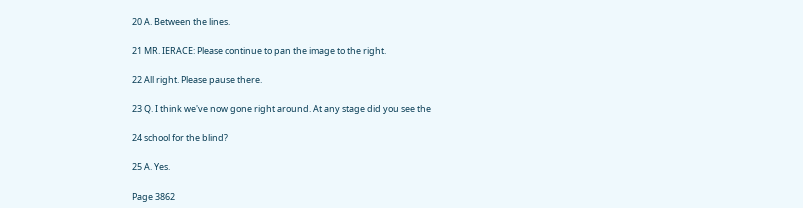20 A. Between the lines.

21 MR. IERACE: Please continue to pan the image to the right.

22 All right. Please pause there.

23 Q. I think we've now gone right around. At any stage did you see the

24 school for the blind?

25 A. Yes.

Page 3862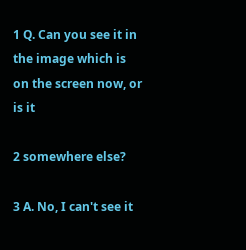1 Q. Can you see it in the image which is on the screen now, or is it

2 somewhere else?

3 A. No, I can't see it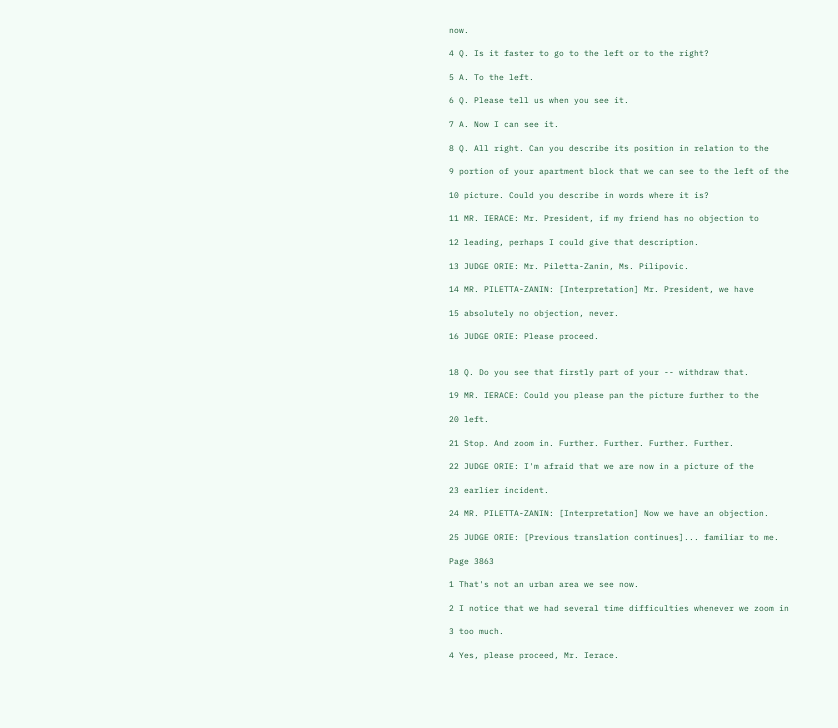now.

4 Q. Is it faster to go to the left or to the right?

5 A. To the left.

6 Q. Please tell us when you see it.

7 A. Now I can see it.

8 Q. All right. Can you describe its position in relation to the

9 portion of your apartment block that we can see to the left of the

10 picture. Could you describe in words where it is?

11 MR. IERACE: Mr. President, if my friend has no objection to

12 leading, perhaps I could give that description.

13 JUDGE ORIE: Mr. Piletta-Zanin, Ms. Pilipovic.

14 MR. PILETTA-ZANIN: [Interpretation] Mr. President, we have

15 absolutely no objection, never.

16 JUDGE ORIE: Please proceed.


18 Q. Do you see that firstly part of your -- withdraw that.

19 MR. IERACE: Could you please pan the picture further to the

20 left.

21 Stop. And zoom in. Further. Further. Further. Further.

22 JUDGE ORIE: I'm afraid that we are now in a picture of the

23 earlier incident.

24 MR. PILETTA-ZANIN: [Interpretation] Now we have an objection.

25 JUDGE ORIE: [Previous translation continues]... familiar to me.

Page 3863

1 That's not an urban area we see now.

2 I notice that we had several time difficulties whenever we zoom in

3 too much.

4 Yes, please proceed, Mr. Ierace.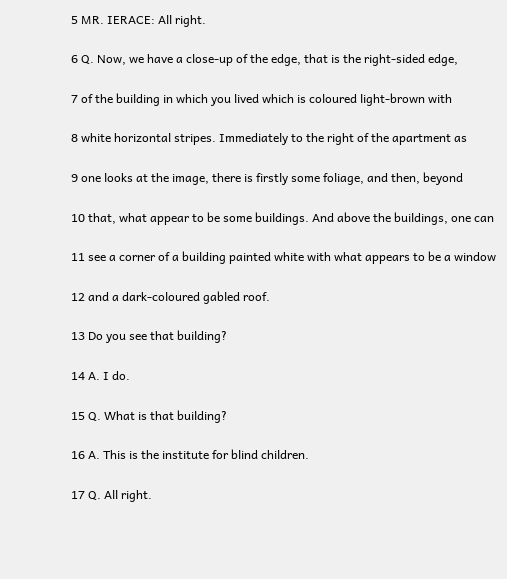5 MR. IERACE: All right.

6 Q. Now, we have a close-up of the edge, that is the right-sided edge,

7 of the building in which you lived which is coloured light-brown with

8 white horizontal stripes. Immediately to the right of the apartment as

9 one looks at the image, there is firstly some foliage, and then, beyond

10 that, what appear to be some buildings. And above the buildings, one can

11 see a corner of a building painted white with what appears to be a window

12 and a dark-coloured gabled roof.

13 Do you see that building?

14 A. I do.

15 Q. What is that building?

16 A. This is the institute for blind children.

17 Q. All right.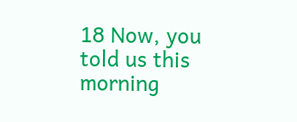18 Now, you told us this morning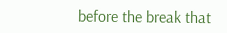before the break that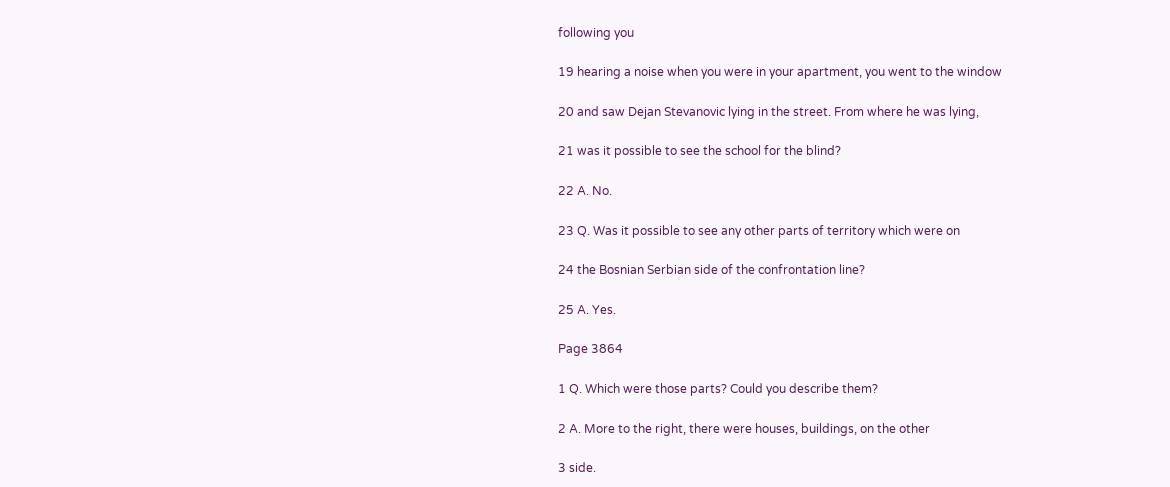following you

19 hearing a noise when you were in your apartment, you went to the window

20 and saw Dejan Stevanovic lying in the street. From where he was lying,

21 was it possible to see the school for the blind?

22 A. No.

23 Q. Was it possible to see any other parts of territory which were on

24 the Bosnian Serbian side of the confrontation line?

25 A. Yes.

Page 3864

1 Q. Which were those parts? Could you describe them?

2 A. More to the right, there were houses, buildings, on the other

3 side.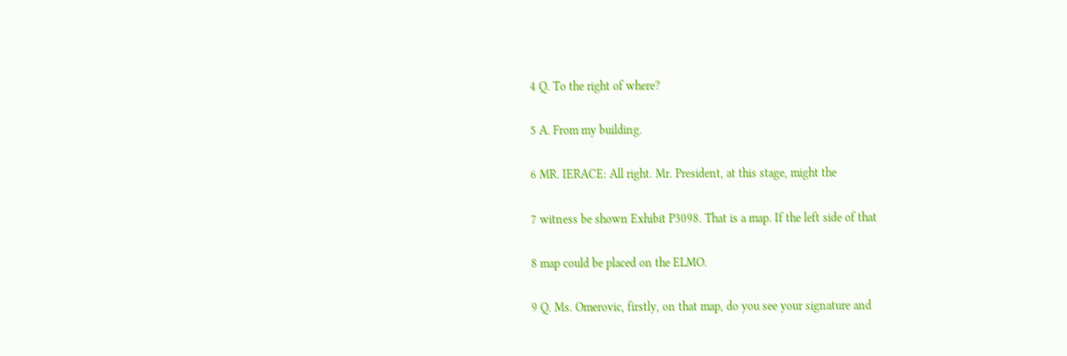4 Q. To the right of where?

5 A. From my building.

6 MR. IERACE: All right. Mr. President, at this stage, might the

7 witness be shown Exhibit P3098. That is a map. If the left side of that

8 map could be placed on the ELMO.

9 Q. Ms. Omerovic, firstly, on that map, do you see your signature and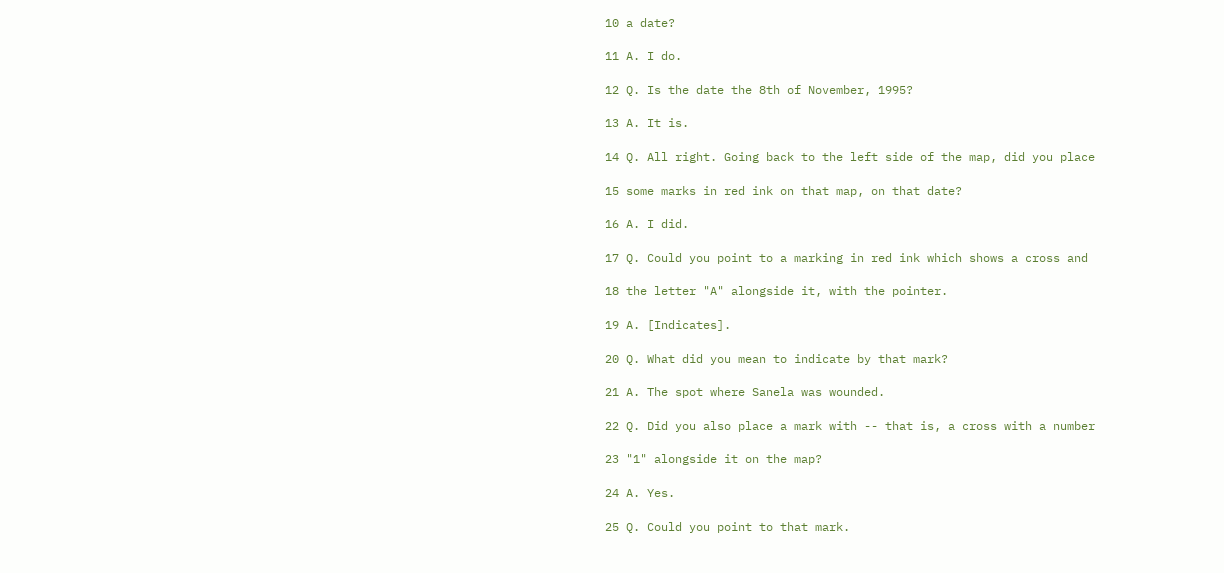10 a date?

11 A. I do.

12 Q. Is the date the 8th of November, 1995?

13 A. It is.

14 Q. All right. Going back to the left side of the map, did you place

15 some marks in red ink on that map, on that date?

16 A. I did.

17 Q. Could you point to a marking in red ink which shows a cross and

18 the letter "A" alongside it, with the pointer.

19 A. [Indicates].

20 Q. What did you mean to indicate by that mark?

21 A. The spot where Sanela was wounded.

22 Q. Did you also place a mark with -- that is, a cross with a number

23 "1" alongside it on the map?

24 A. Yes.

25 Q. Could you point to that mark.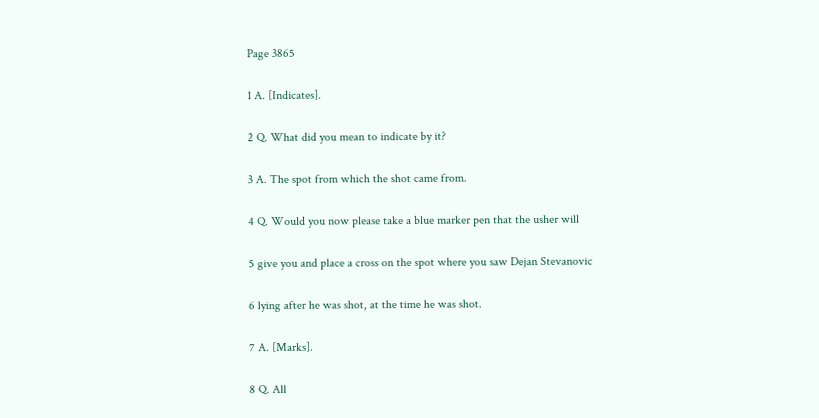Page 3865

1 A. [Indicates].

2 Q. What did you mean to indicate by it?

3 A. The spot from which the shot came from.

4 Q. Would you now please take a blue marker pen that the usher will

5 give you and place a cross on the spot where you saw Dejan Stevanovic

6 lying after he was shot, at the time he was shot.

7 A. [Marks].

8 Q. All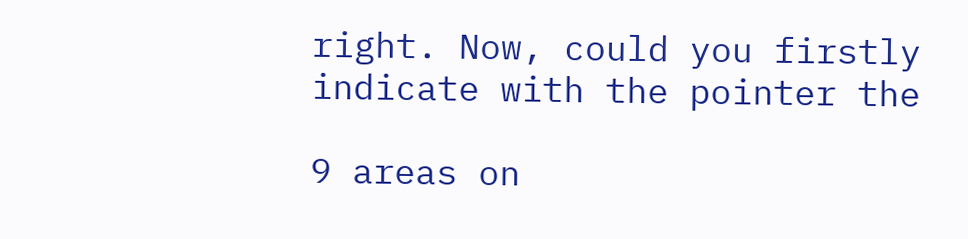right. Now, could you firstly indicate with the pointer the

9 areas on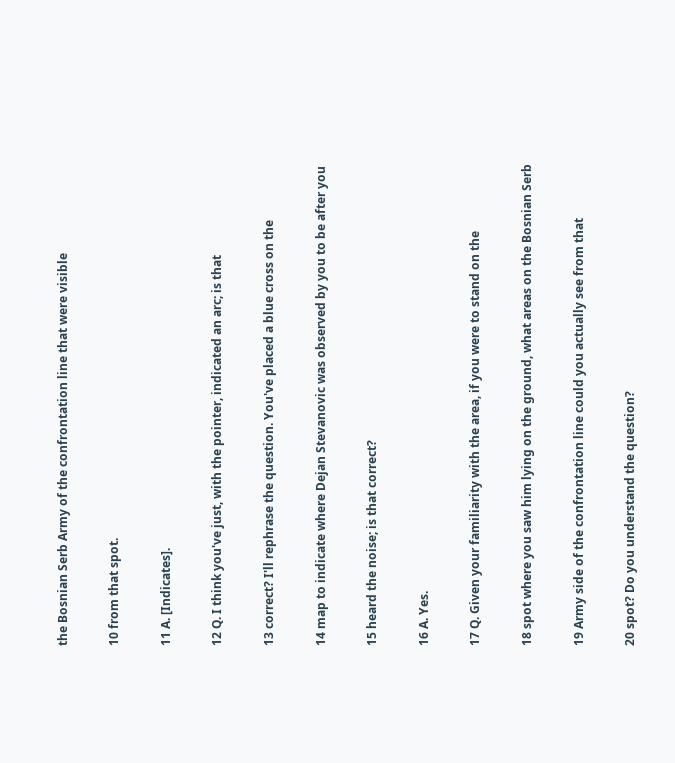the Bosnian Serb Army of the confrontation line that were visible

10 from that spot.

11 A. [Indicates].

12 Q. I think you've just, with the pointer, indicated an arc; is that

13 correct? I'll rephrase the question. You've placed a blue cross on the

14 map to indicate where Dejan Stevanovic was observed by you to be after you

15 heard the noise; is that correct?

16 A. Yes.

17 Q. Given your familiarity with the area, if you were to stand on the

18 spot where you saw him lying on the ground, what areas on the Bosnian Serb

19 Army side of the confrontation line could you actually see from that

20 spot? Do you understand the question?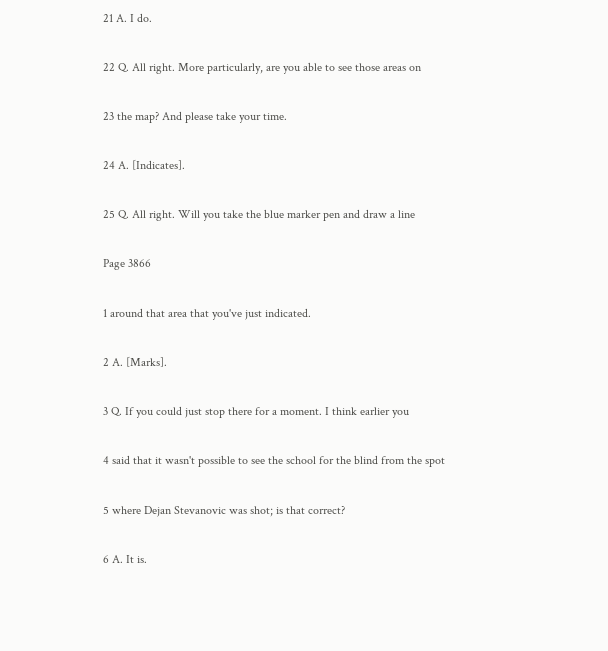21 A. I do.

22 Q. All right. More particularly, are you able to see those areas on

23 the map? And please take your time.

24 A. [Indicates].

25 Q. All right. Will you take the blue marker pen and draw a line

Page 3866

1 around that area that you've just indicated.

2 A. [Marks].

3 Q. If you could just stop there for a moment. I think earlier you

4 said that it wasn't possible to see the school for the blind from the spot

5 where Dejan Stevanovic was shot; is that correct?

6 A. It is.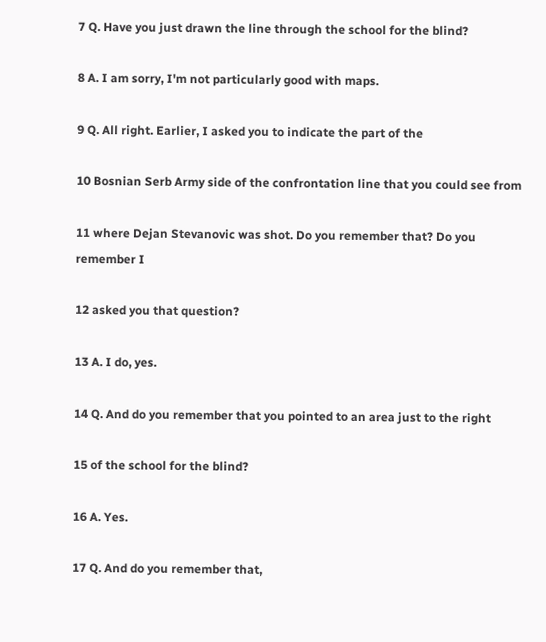7 Q. Have you just drawn the line through the school for the blind?

8 A. I am sorry, I'm not particularly good with maps.

9 Q. All right. Earlier, I asked you to indicate the part of the

10 Bosnian Serb Army side of the confrontation line that you could see from

11 where Dejan Stevanovic was shot. Do you remember that? Do you remember I

12 asked you that question?

13 A. I do, yes.

14 Q. And do you remember that you pointed to an area just to the right

15 of the school for the blind?

16 A. Yes.

17 Q. And do you remember that,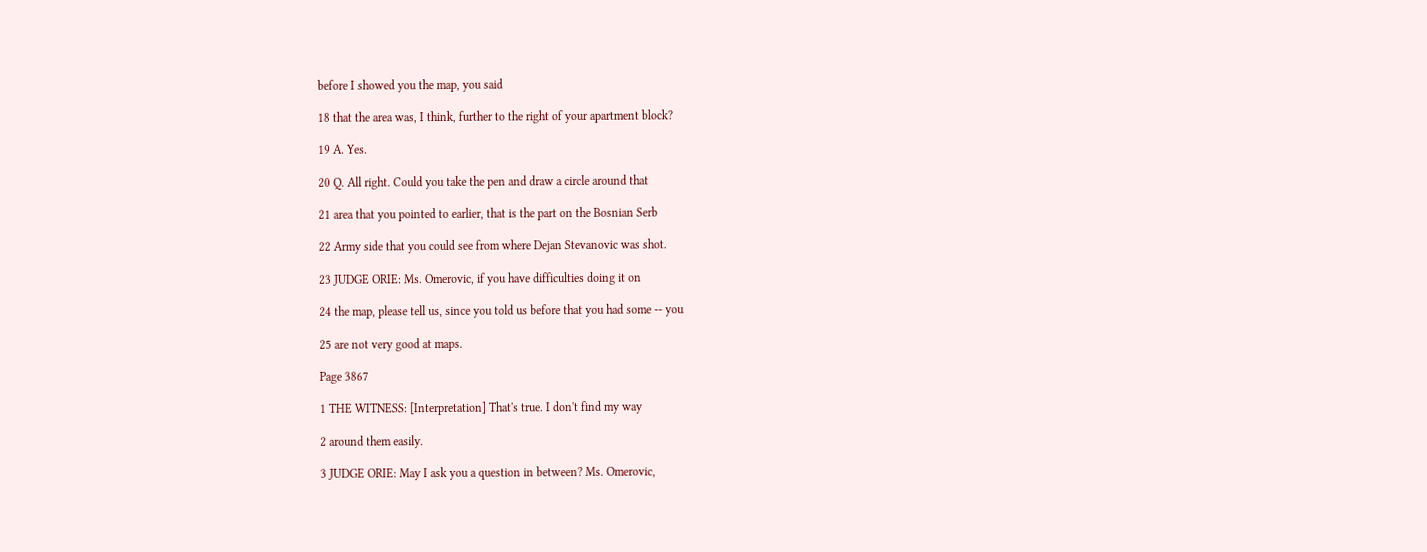before I showed you the map, you said

18 that the area was, I think, further to the right of your apartment block?

19 A. Yes.

20 Q. All right. Could you take the pen and draw a circle around that

21 area that you pointed to earlier, that is the part on the Bosnian Serb

22 Army side that you could see from where Dejan Stevanovic was shot.

23 JUDGE ORIE: Ms. Omerovic, if you have difficulties doing it on

24 the map, please tell us, since you told us before that you had some -- you

25 are not very good at maps.

Page 3867

1 THE WITNESS: [Interpretation] That's true. I don't find my way

2 around them easily.

3 JUDGE ORIE: May I ask you a question in between? Ms. Omerovic,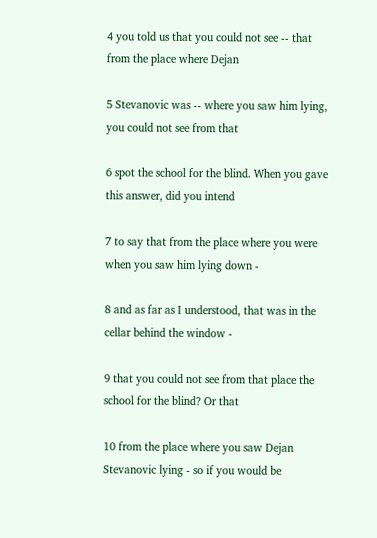4 you told us that you could not see -- that from the place where Dejan

5 Stevanovic was -- where you saw him lying, you could not see from that

6 spot the school for the blind. When you gave this answer, did you intend

7 to say that from the place where you were when you saw him lying down -

8 and as far as I understood, that was in the cellar behind the window -

9 that you could not see from that place the school for the blind? Or that

10 from the place where you saw Dejan Stevanovic lying - so if you would be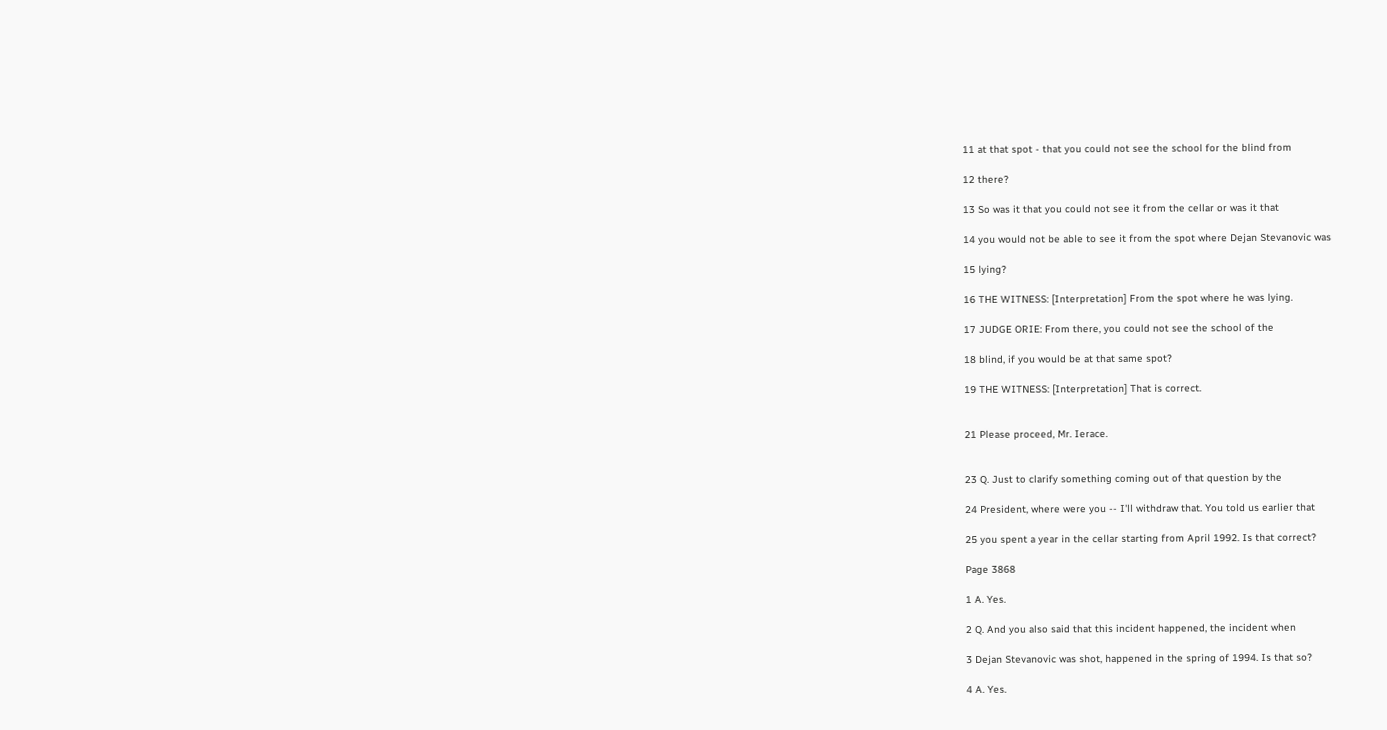11 at that spot - that you could not see the school for the blind from

12 there?

13 So was it that you could not see it from the cellar or was it that

14 you would not be able to see it from the spot where Dejan Stevanovic was

15 lying?

16 THE WITNESS: [Interpretation] From the spot where he was lying.

17 JUDGE ORIE: From there, you could not see the school of the

18 blind, if you would be at that same spot?

19 THE WITNESS: [Interpretation] That is correct.


21 Please proceed, Mr. Ierace.


23 Q. Just to clarify something coming out of that question by the

24 President, where were you -- I'll withdraw that. You told us earlier that

25 you spent a year in the cellar starting from April 1992. Is that correct?

Page 3868

1 A. Yes.

2 Q. And you also said that this incident happened, the incident when

3 Dejan Stevanovic was shot, happened in the spring of 1994. Is that so?

4 A. Yes.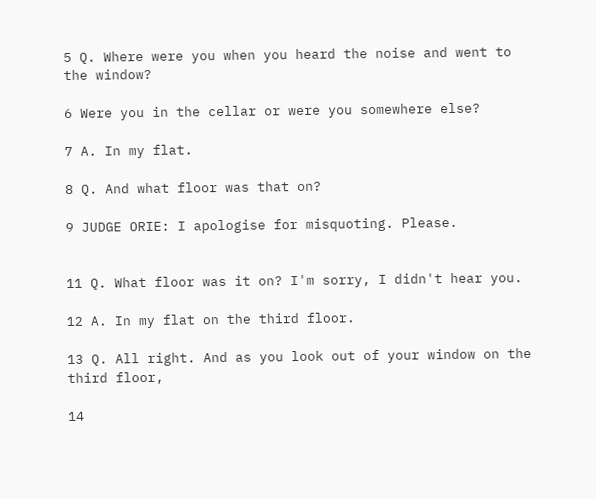5 Q. Where were you when you heard the noise and went to the window?

6 Were you in the cellar or were you somewhere else?

7 A. In my flat.

8 Q. And what floor was that on?

9 JUDGE ORIE: I apologise for misquoting. Please.


11 Q. What floor was it on? I'm sorry, I didn't hear you.

12 A. In my flat on the third floor.

13 Q. All right. And as you look out of your window on the third floor,

14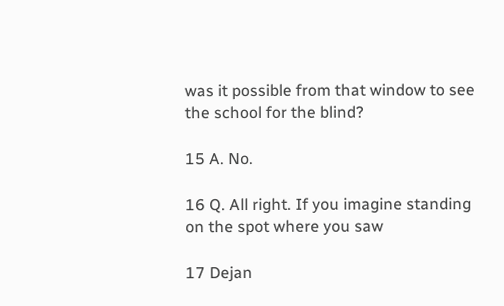was it possible from that window to see the school for the blind?

15 A. No.

16 Q. All right. If you imagine standing on the spot where you saw

17 Dejan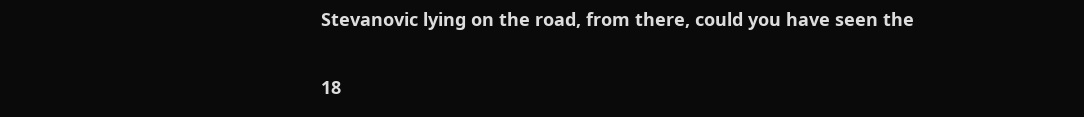Stevanovic lying on the road, from there, could you have seen the

18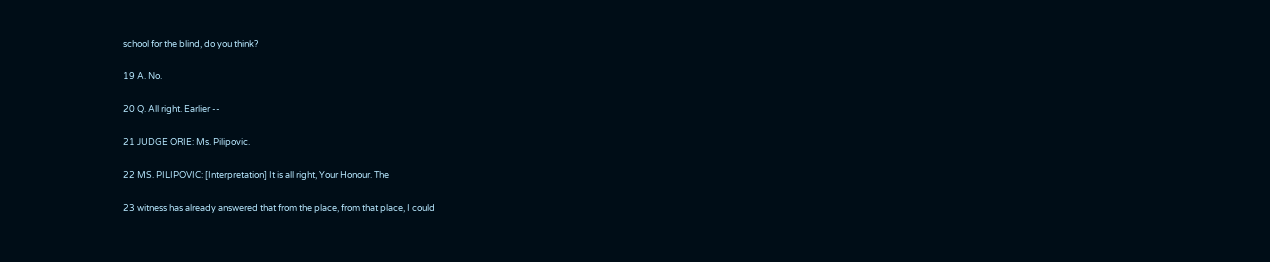school for the blind, do you think?

19 A. No.

20 Q. All right. Earlier --

21 JUDGE ORIE: Ms. Pilipovic.

22 MS. PILIPOVIC: [Interpretation] It is all right, Your Honour. The

23 witness has already answered that from the place, from that place, I could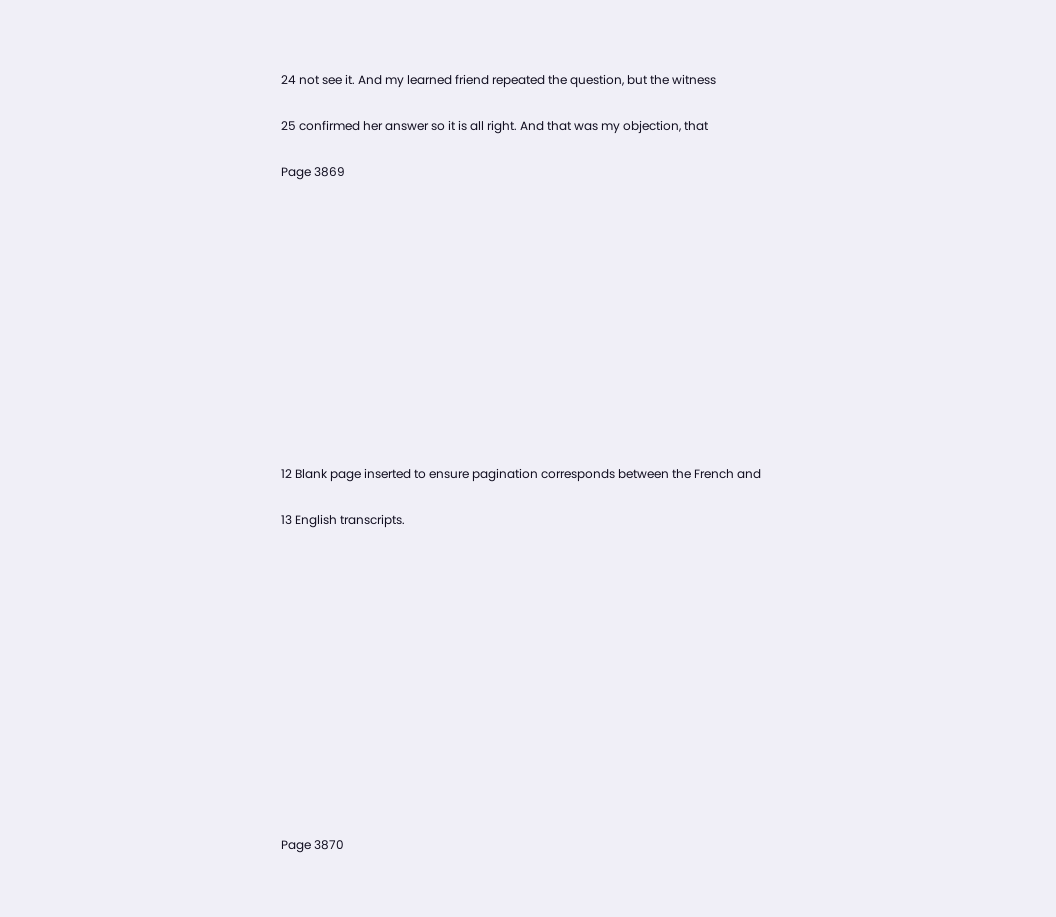24 not see it. And my learned friend repeated the question, but the witness

25 confirmed her answer so it is all right. And that was my objection, that

Page 3869












12 Blank page inserted to ensure pagination corresponds between the French and

13 English transcripts.













Page 3870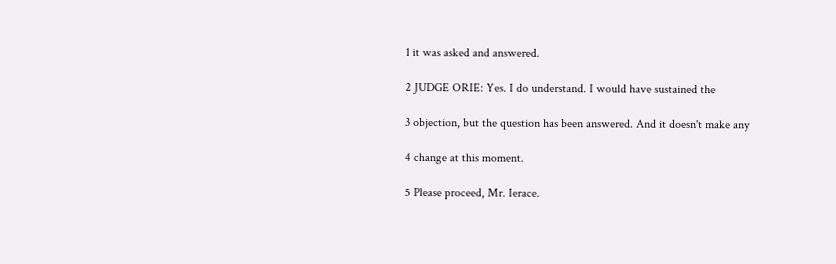1 it was asked and answered.

2 JUDGE ORIE: Yes. I do understand. I would have sustained the

3 objection, but the question has been answered. And it doesn't make any

4 change at this moment.

5 Please proceed, Mr. Ierace.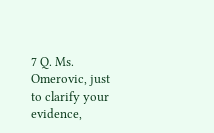7 Q. Ms. Omerovic, just to clarify your evidence,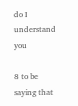do I understand you

8 to be saying that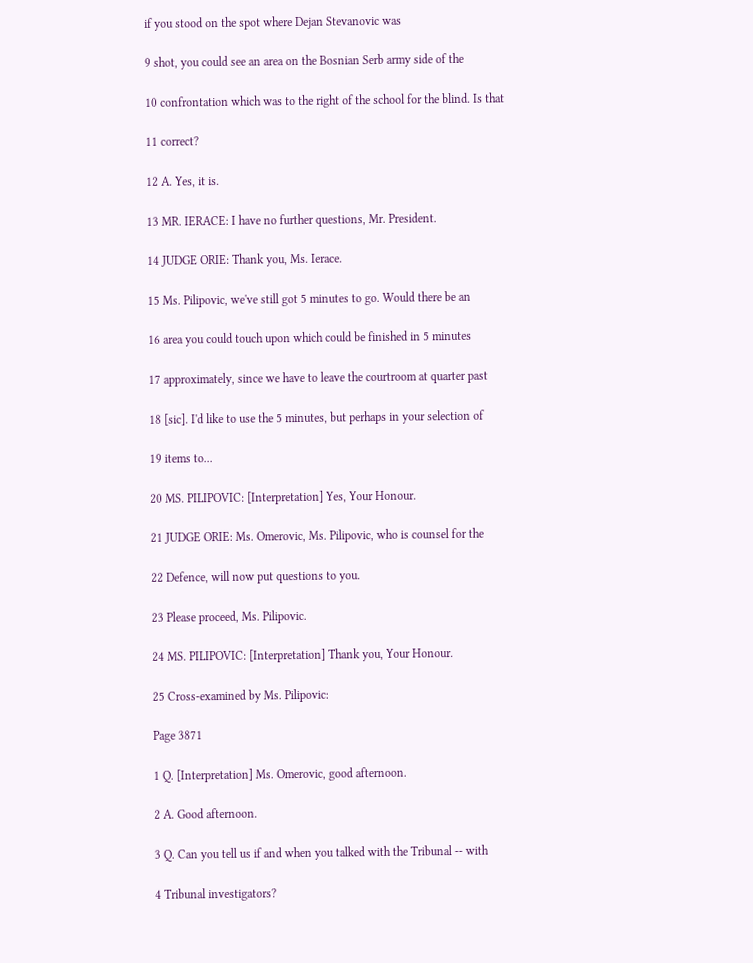if you stood on the spot where Dejan Stevanovic was

9 shot, you could see an area on the Bosnian Serb army side of the

10 confrontation which was to the right of the school for the blind. Is that

11 correct?

12 A. Yes, it is.

13 MR. IERACE: I have no further questions, Mr. President.

14 JUDGE ORIE: Thank you, Ms. Ierace.

15 Ms. Pilipovic, we've still got 5 minutes to go. Would there be an

16 area you could touch upon which could be finished in 5 minutes

17 approximately, since we have to leave the courtroom at quarter past

18 [sic]. I'd like to use the 5 minutes, but perhaps in your selection of

19 items to...

20 MS. PILIPOVIC: [Interpretation] Yes, Your Honour.

21 JUDGE ORIE: Ms. Omerovic, Ms. Pilipovic, who is counsel for the

22 Defence, will now put questions to you.

23 Please proceed, Ms. Pilipovic.

24 MS. PILIPOVIC: [Interpretation] Thank you, Your Honour.

25 Cross-examined by Ms. Pilipovic:

Page 3871

1 Q. [Interpretation] Ms. Omerovic, good afternoon.

2 A. Good afternoon.

3 Q. Can you tell us if and when you talked with the Tribunal -- with

4 Tribunal investigators?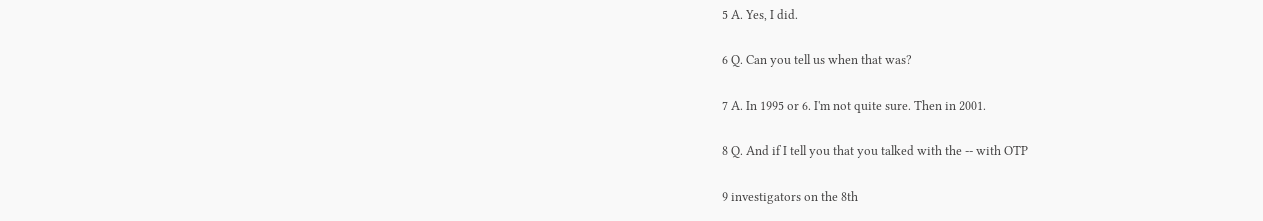5 A. Yes, I did.

6 Q. Can you tell us when that was?

7 A. In 1995 or 6. I'm not quite sure. Then in 2001.

8 Q. And if I tell you that you talked with the -- with OTP

9 investigators on the 8th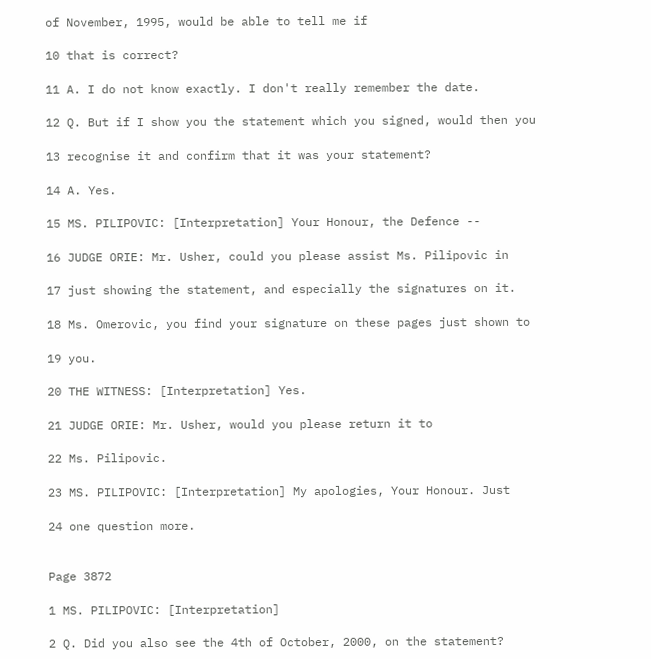of November, 1995, would be able to tell me if

10 that is correct?

11 A. I do not know exactly. I don't really remember the date.

12 Q. But if I show you the statement which you signed, would then you

13 recognise it and confirm that it was your statement?

14 A. Yes.

15 MS. PILIPOVIC: [Interpretation] Your Honour, the Defence --

16 JUDGE ORIE: Mr. Usher, could you please assist Ms. Pilipovic in

17 just showing the statement, and especially the signatures on it.

18 Ms. Omerovic, you find your signature on these pages just shown to

19 you.

20 THE WITNESS: [Interpretation] Yes.

21 JUDGE ORIE: Mr. Usher, would you please return it to

22 Ms. Pilipovic.

23 MS. PILIPOVIC: [Interpretation] My apologies, Your Honour. Just

24 one question more.


Page 3872

1 MS. PILIPOVIC: [Interpretation]

2 Q. Did you also see the 4th of October, 2000, on the statement?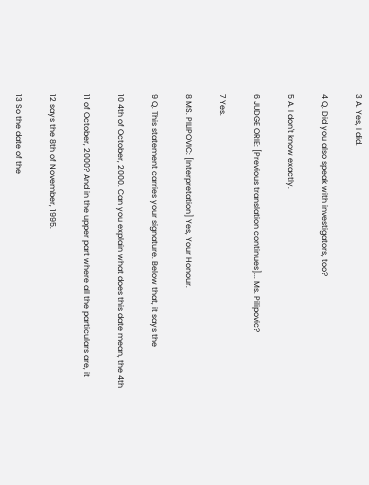3 A. Yes, I did.

4 Q. Did you also speak with investigators, too?

5 A. I don't know exactly.

6 JUDGE ORIE: [Previous translation continues]... Ms. Pilipovic?

7 Yes.

8 MS. PILIPOVIC: [Interpretation] Yes, Your Honour.

9 Q. This statement carries your signature. Below that, it says the

10 4th of October, 2000. Can you explain what does this date mean, the 4th

11 of October, 2000? And in the upper part where all the particulars are, it

12 says the 8th of November, 1995.

13 So the date of the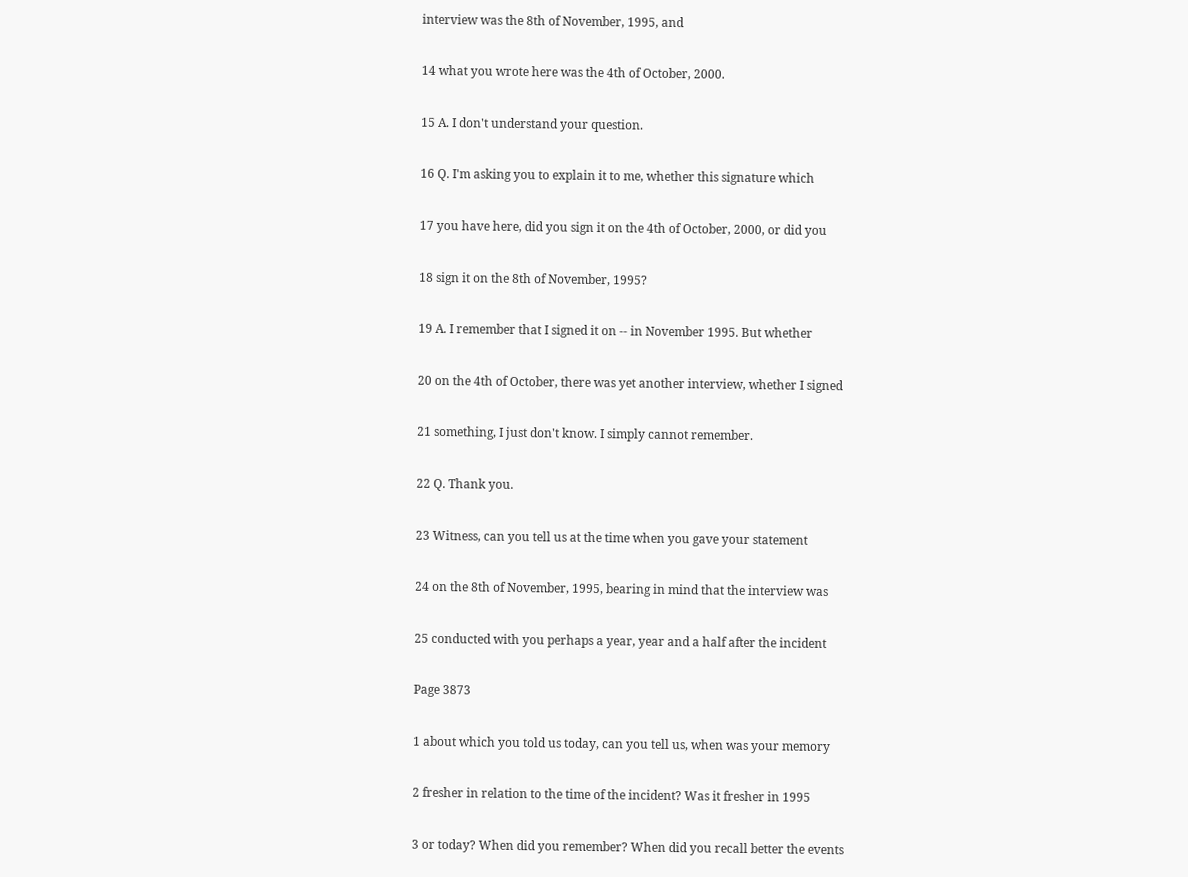interview was the 8th of November, 1995, and

14 what you wrote here was the 4th of October, 2000.

15 A. I don't understand your question.

16 Q. I'm asking you to explain it to me, whether this signature which

17 you have here, did you sign it on the 4th of October, 2000, or did you

18 sign it on the 8th of November, 1995?

19 A. I remember that I signed it on -- in November 1995. But whether

20 on the 4th of October, there was yet another interview, whether I signed

21 something, I just don't know. I simply cannot remember.

22 Q. Thank you.

23 Witness, can you tell us at the time when you gave your statement

24 on the 8th of November, 1995, bearing in mind that the interview was

25 conducted with you perhaps a year, year and a half after the incident

Page 3873

1 about which you told us today, can you tell us, when was your memory

2 fresher in relation to the time of the incident? Was it fresher in 1995

3 or today? When did you remember? When did you recall better the events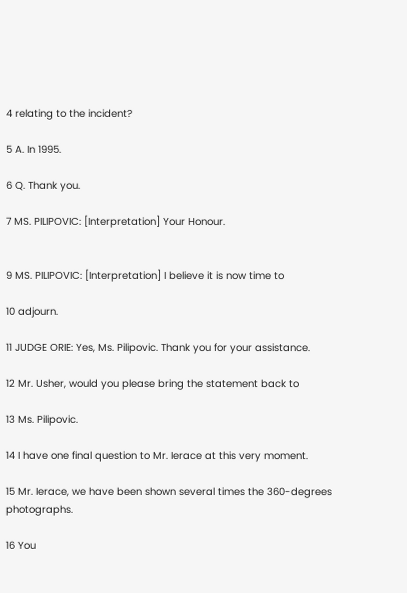4 relating to the incident?

5 A. In 1995.

6 Q. Thank you.

7 MS. PILIPOVIC: [Interpretation] Your Honour.


9 MS. PILIPOVIC: [Interpretation] I believe it is now time to

10 adjourn.

11 JUDGE ORIE: Yes, Ms. Pilipovic. Thank you for your assistance.

12 Mr. Usher, would you please bring the statement back to

13 Ms. Pilipovic.

14 I have one final question to Mr. Ierace at this very moment.

15 Mr. Ierace, we have been shown several times the 360-degrees photographs.

16 You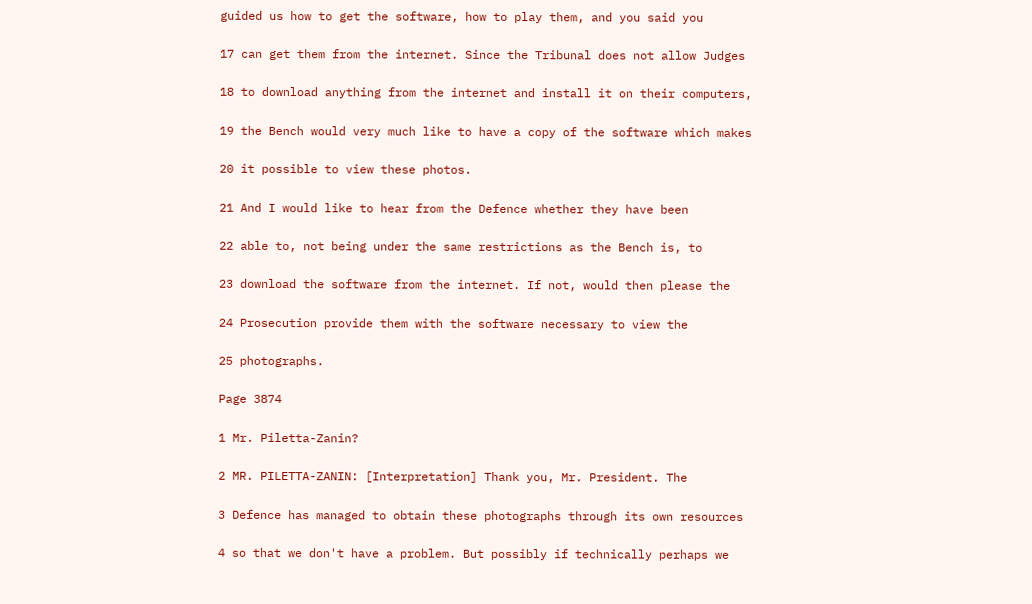guided us how to get the software, how to play them, and you said you

17 can get them from the internet. Since the Tribunal does not allow Judges

18 to download anything from the internet and install it on their computers,

19 the Bench would very much like to have a copy of the software which makes

20 it possible to view these photos.

21 And I would like to hear from the Defence whether they have been

22 able to, not being under the same restrictions as the Bench is, to

23 download the software from the internet. If not, would then please the

24 Prosecution provide them with the software necessary to view the

25 photographs.

Page 3874

1 Mr. Piletta-Zanin?

2 MR. PILETTA-ZANIN: [Interpretation] Thank you, Mr. President. The

3 Defence has managed to obtain these photographs through its own resources

4 so that we don't have a problem. But possibly if technically perhaps we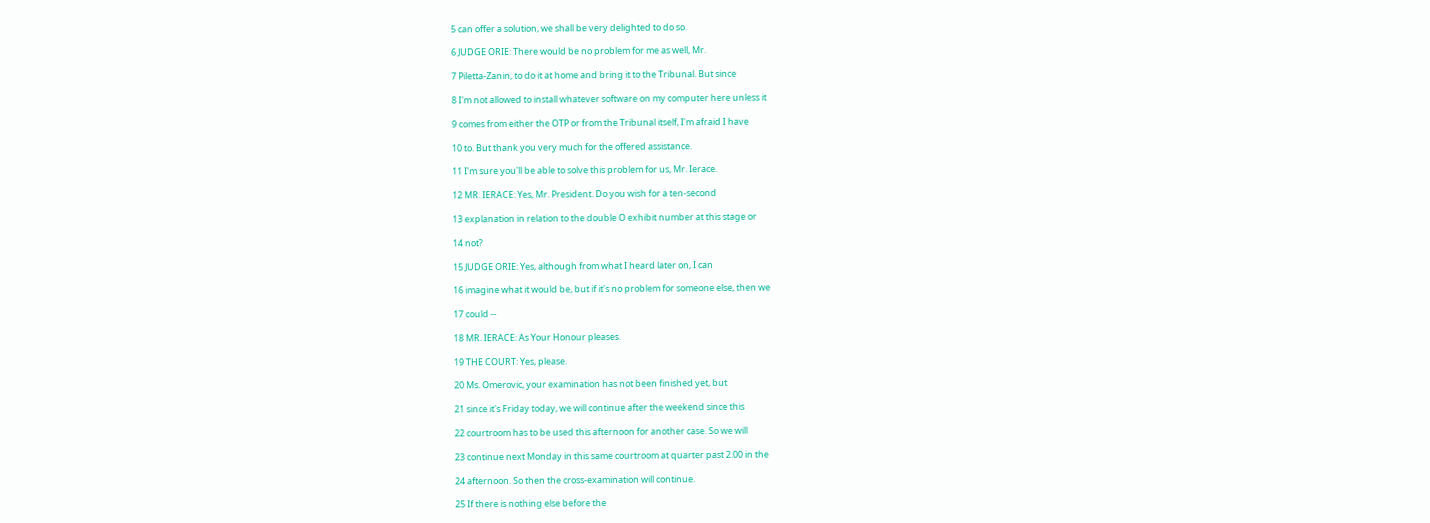5 can offer a solution, we shall be very delighted to do so.

6 JUDGE ORIE: There would be no problem for me as well, Mr.

7 Piletta-Zanin, to do it at home and bring it to the Tribunal. But since

8 I'm not allowed to install whatever software on my computer here unless it

9 comes from either the OTP or from the Tribunal itself, I'm afraid I have

10 to. But thank you very much for the offered assistance.

11 I'm sure you'll be able to solve this problem for us, Mr. Ierace.

12 MR. IERACE: Yes, Mr. President. Do you wish for a ten-second

13 explanation in relation to the double O exhibit number at this stage or

14 not?

15 JUDGE ORIE: Yes, although from what I heard later on, I can

16 imagine what it would be, but if it's no problem for someone else, then we

17 could --

18 MR. IERACE: As Your Honour pleases.

19 THE COURT: Yes, please.

20 Ms. Omerovic, your examination has not been finished yet, but

21 since it's Friday today, we will continue after the weekend since this

22 courtroom has to be used this afternoon for another case. So we will

23 continue next Monday in this same courtroom at quarter past 2.00 in the

24 afternoon. So then the cross-examination will continue.

25 If there is nothing else before the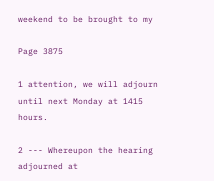weekend to be brought to my

Page 3875

1 attention, we will adjourn until next Monday at 1415 hours.

2 --- Whereupon the hearing adjourned at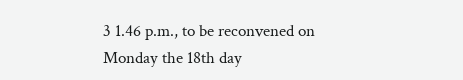3 1.46 p.m., to be reconvened on Monday the 18th day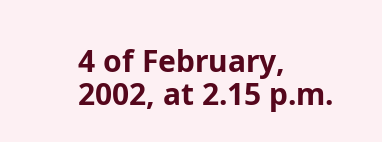4 of February, 2002, at 2.15 p.m.